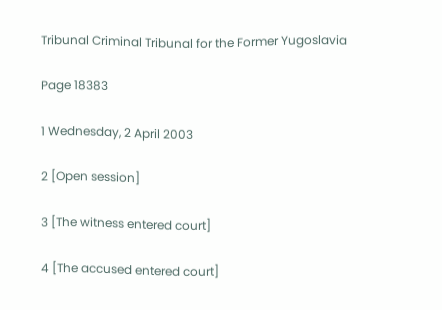Tribunal Criminal Tribunal for the Former Yugoslavia

Page 18383

1 Wednesday, 2 April 2003

2 [Open session]

3 [The witness entered court]

4 [The accused entered court]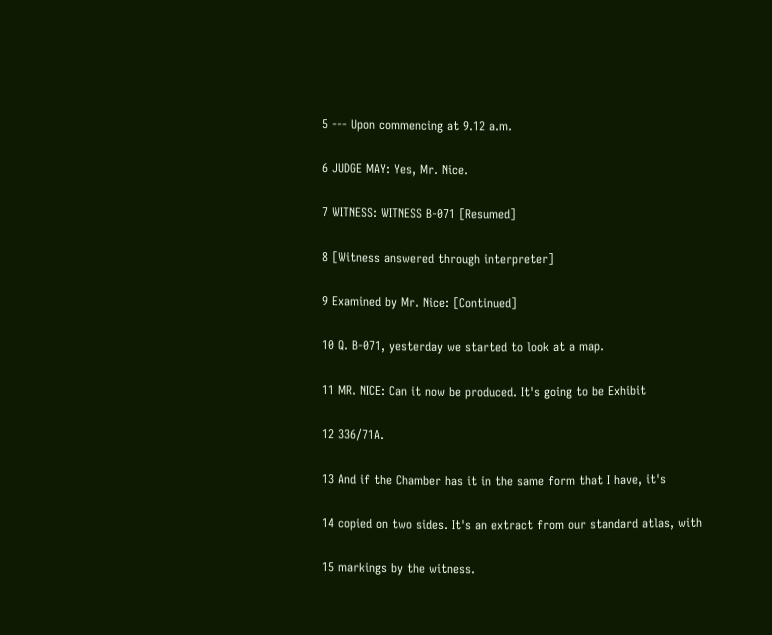5 --- Upon commencing at 9.12 a.m.

6 JUDGE MAY: Yes, Mr. Nice.

7 WITNESS: WITNESS B-071 [Resumed]

8 [Witness answered through interpreter]

9 Examined by Mr. Nice: [Continued]

10 Q. B-071, yesterday we started to look at a map.

11 MR. NICE: Can it now be produced. It's going to be Exhibit

12 336/71A.

13 And if the Chamber has it in the same form that I have, it's

14 copied on two sides. It's an extract from our standard atlas, with

15 markings by the witness.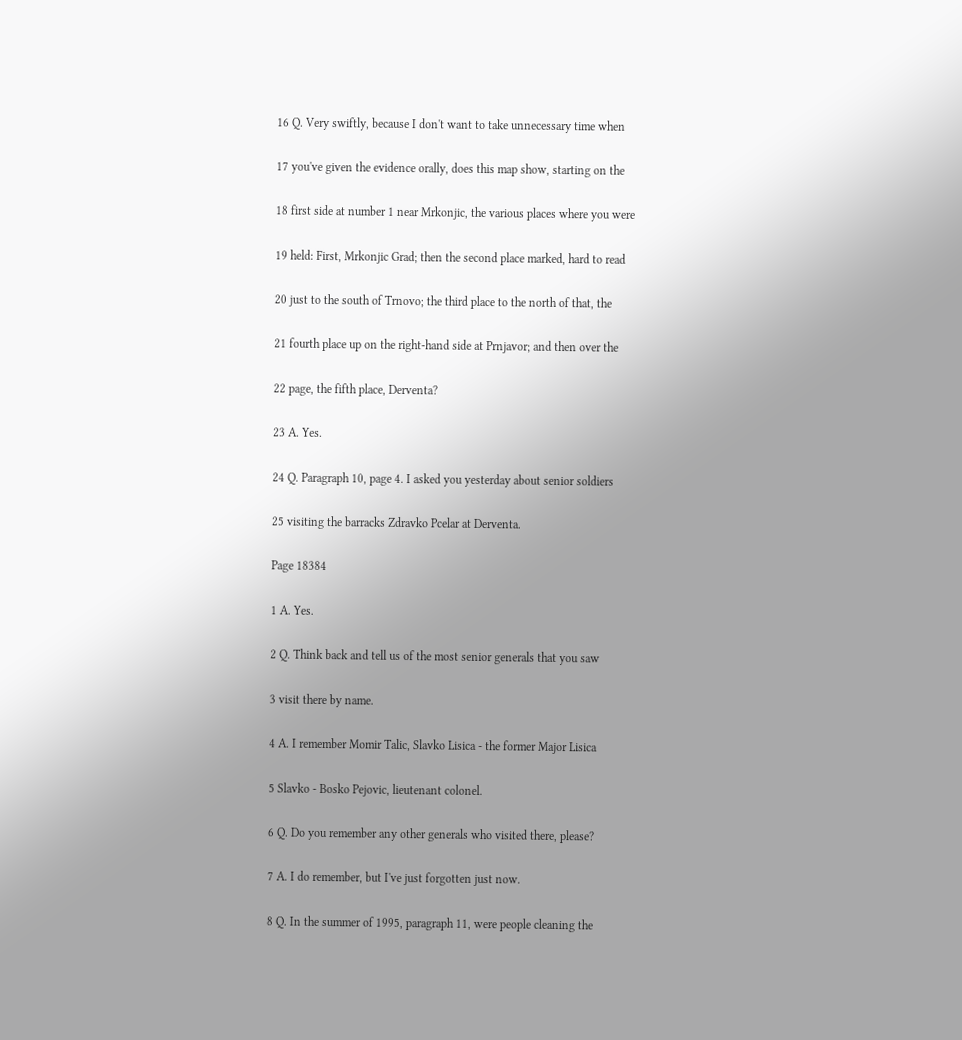16 Q. Very swiftly, because I don't want to take unnecessary time when

17 you've given the evidence orally, does this map show, starting on the

18 first side at number 1 near Mrkonjic, the various places where you were

19 held: First, Mrkonjic Grad; then the second place marked, hard to read

20 just to the south of Trnovo; the third place to the north of that, the

21 fourth place up on the right-hand side at Prnjavor; and then over the

22 page, the fifth place, Derventa?

23 A. Yes.

24 Q. Paragraph 10, page 4. I asked you yesterday about senior soldiers

25 visiting the barracks Zdravko Pcelar at Derventa.

Page 18384

1 A. Yes.

2 Q. Think back and tell us of the most senior generals that you saw

3 visit there by name.

4 A. I remember Momir Talic, Slavko Lisica - the former Major Lisica

5 Slavko - Bosko Pejovic, lieutenant colonel.

6 Q. Do you remember any other generals who visited there, please?

7 A. I do remember, but I've just forgotten just now.

8 Q. In the summer of 1995, paragraph 11, were people cleaning the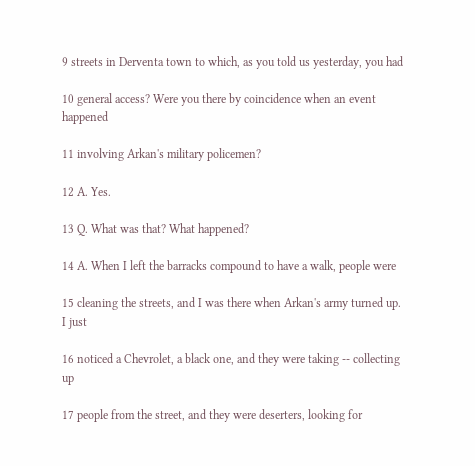9 streets in Derventa town to which, as you told us yesterday, you had

10 general access? Were you there by coincidence when an event happened

11 involving Arkan's military policemen?

12 A. Yes.

13 Q. What was that? What happened?

14 A. When I left the barracks compound to have a walk, people were

15 cleaning the streets, and I was there when Arkan's army turned up. I just

16 noticed a Chevrolet, a black one, and they were taking -- collecting up

17 people from the street, and they were deserters, looking for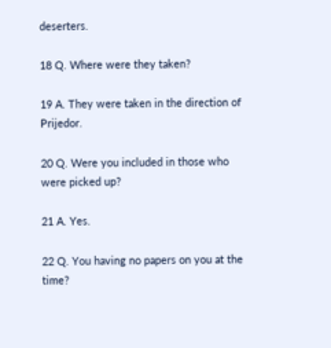deserters.

18 Q. Where were they taken?

19 A. They were taken in the direction of Prijedor.

20 Q. Were you included in those who were picked up?

21 A. Yes.

22 Q. You having no papers on you at the time?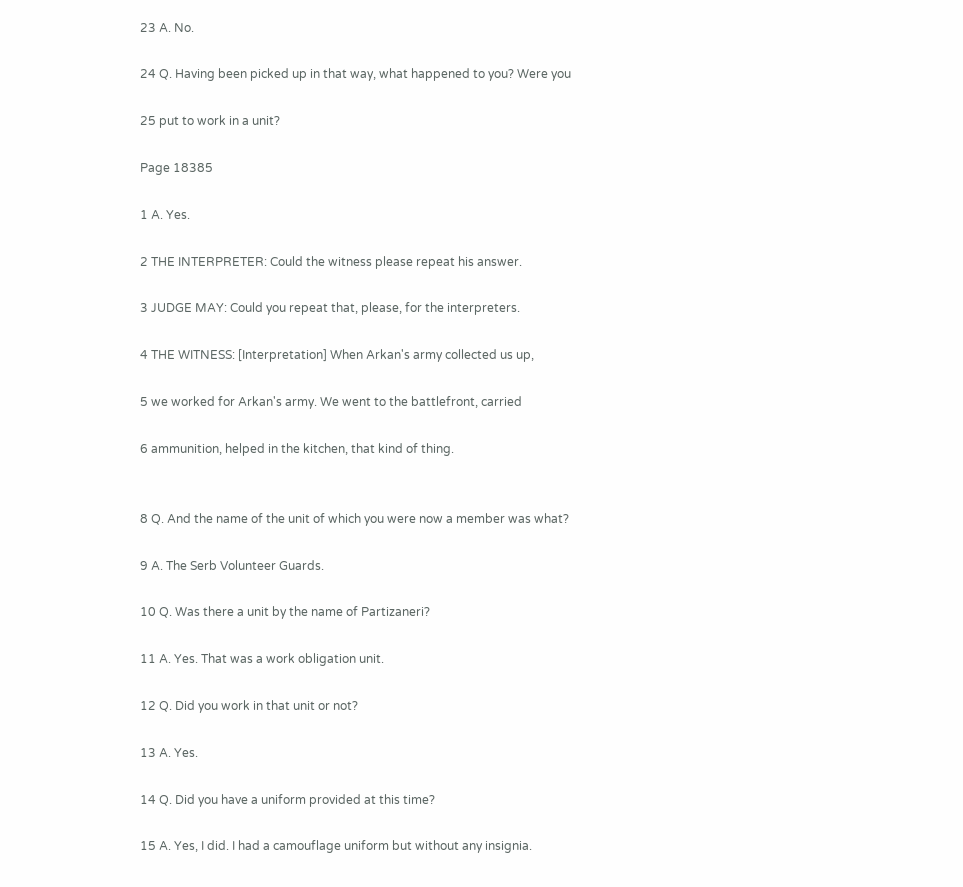23 A. No.

24 Q. Having been picked up in that way, what happened to you? Were you

25 put to work in a unit?

Page 18385

1 A. Yes.

2 THE INTERPRETER: Could the witness please repeat his answer.

3 JUDGE MAY: Could you repeat that, please, for the interpreters.

4 THE WITNESS: [Interpretation] When Arkan's army collected us up,

5 we worked for Arkan's army. We went to the battlefront, carried

6 ammunition, helped in the kitchen, that kind of thing.


8 Q. And the name of the unit of which you were now a member was what?

9 A. The Serb Volunteer Guards.

10 Q. Was there a unit by the name of Partizaneri?

11 A. Yes. That was a work obligation unit.

12 Q. Did you work in that unit or not?

13 A. Yes.

14 Q. Did you have a uniform provided at this time?

15 A. Yes, I did. I had a camouflage uniform but without any insignia.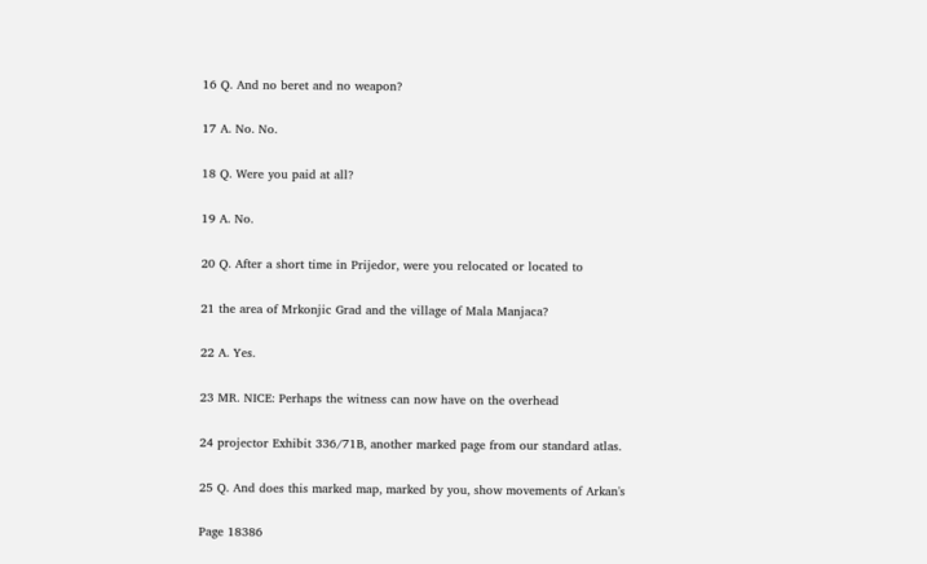16 Q. And no beret and no weapon?

17 A. No. No.

18 Q. Were you paid at all?

19 A. No.

20 Q. After a short time in Prijedor, were you relocated or located to

21 the area of Mrkonjic Grad and the village of Mala Manjaca?

22 A. Yes.

23 MR. NICE: Perhaps the witness can now have on the overhead

24 projector Exhibit 336/71B, another marked page from our standard atlas.

25 Q. And does this marked map, marked by you, show movements of Arkan's

Page 18386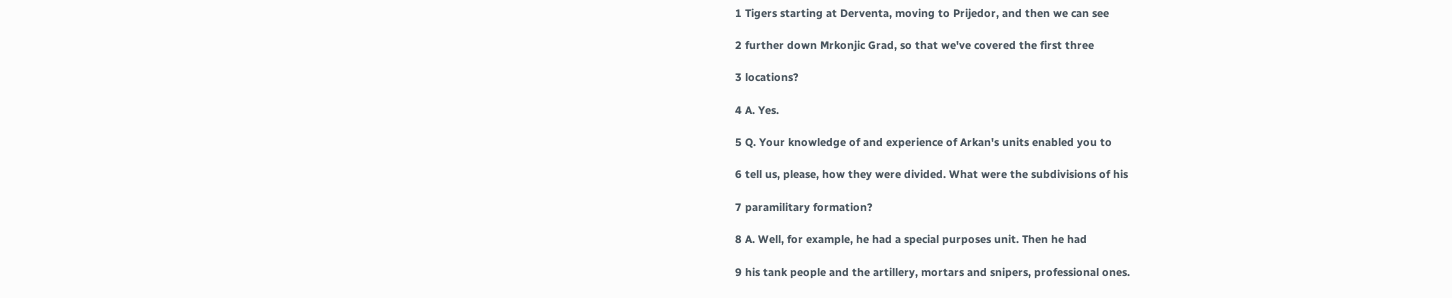1 Tigers starting at Derventa, moving to Prijedor, and then we can see

2 further down Mrkonjic Grad, so that we've covered the first three

3 locations?

4 A. Yes.

5 Q. Your knowledge of and experience of Arkan's units enabled you to

6 tell us, please, how they were divided. What were the subdivisions of his

7 paramilitary formation?

8 A. Well, for example, he had a special purposes unit. Then he had

9 his tank people and the artillery, mortars and snipers, professional ones.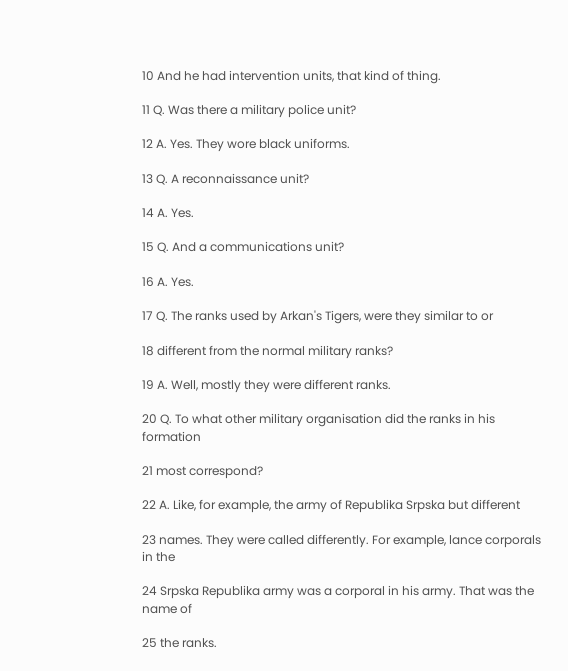10 And he had intervention units, that kind of thing.

11 Q. Was there a military police unit?

12 A. Yes. They wore black uniforms.

13 Q. A reconnaissance unit?

14 A. Yes.

15 Q. And a communications unit?

16 A. Yes.

17 Q. The ranks used by Arkan's Tigers, were they similar to or

18 different from the normal military ranks?

19 A. Well, mostly they were different ranks.

20 Q. To what other military organisation did the ranks in his formation

21 most correspond?

22 A. Like, for example, the army of Republika Srpska but different

23 names. They were called differently. For example, lance corporals in the

24 Srpska Republika army was a corporal in his army. That was the name of

25 the ranks.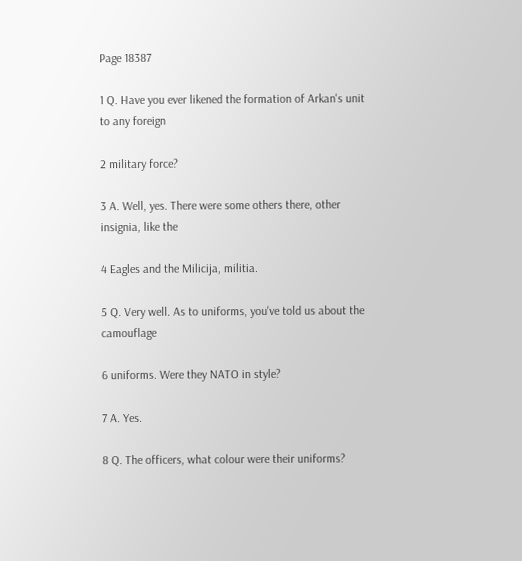Page 18387

1 Q. Have you ever likened the formation of Arkan's unit to any foreign

2 military force?

3 A. Well, yes. There were some others there, other insignia, like the

4 Eagles and the Milicija, militia.

5 Q. Very well. As to uniforms, you've told us about the camouflage

6 uniforms. Were they NATO in style?

7 A. Yes.

8 Q. The officers, what colour were their uniforms?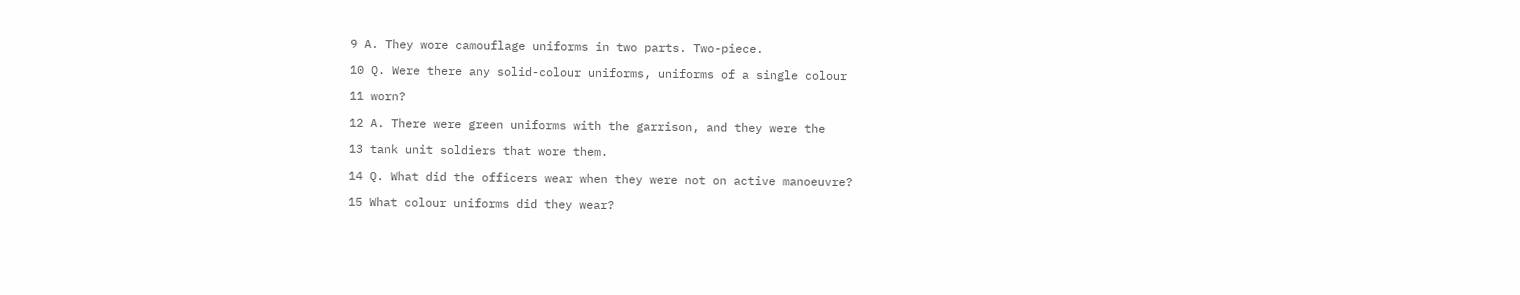9 A. They wore camouflage uniforms in two parts. Two-piece.

10 Q. Were there any solid-colour uniforms, uniforms of a single colour

11 worn?

12 A. There were green uniforms with the garrison, and they were the

13 tank unit soldiers that wore them.

14 Q. What did the officers wear when they were not on active manoeuvre?

15 What colour uniforms did they wear?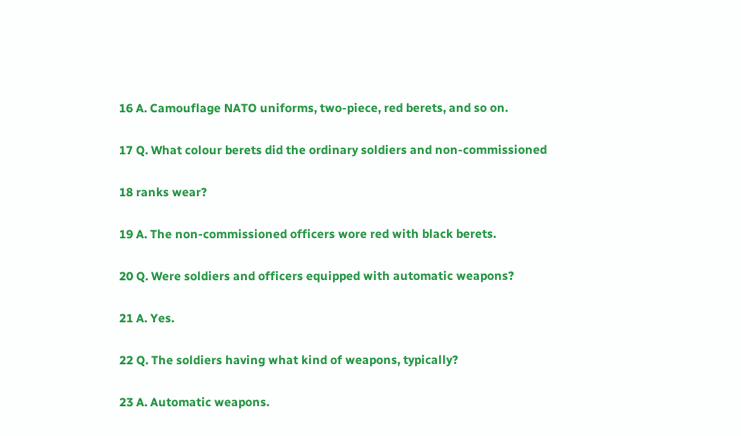16 A. Camouflage NATO uniforms, two-piece, red berets, and so on.

17 Q. What colour berets did the ordinary soldiers and non-commissioned

18 ranks wear?

19 A. The non-commissioned officers wore red with black berets.

20 Q. Were soldiers and officers equipped with automatic weapons?

21 A. Yes.

22 Q. The soldiers having what kind of weapons, typically?

23 A. Automatic weapons.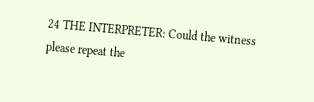24 THE INTERPRETER: Could the witness please repeat the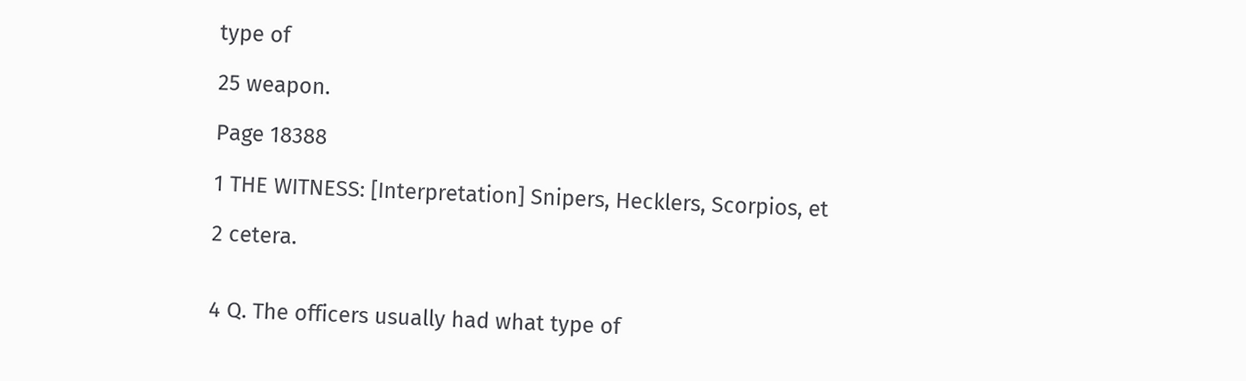type of

25 weapon.

Page 18388

1 THE WITNESS: [Interpretation] Snipers, Hecklers, Scorpios, et

2 cetera.


4 Q. The officers usually had what type of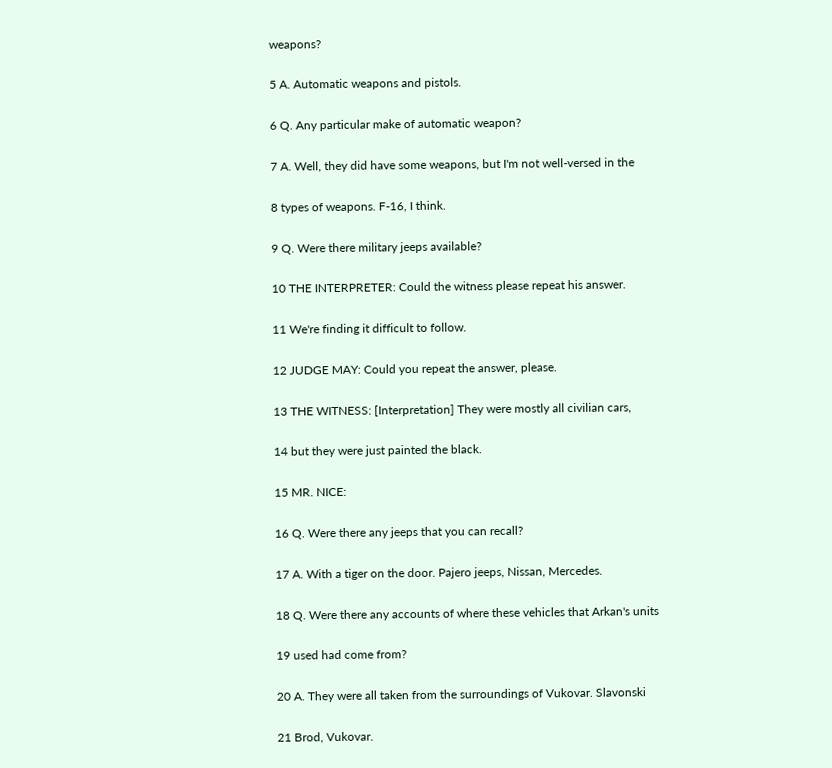weapons?

5 A. Automatic weapons and pistols.

6 Q. Any particular make of automatic weapon?

7 A. Well, they did have some weapons, but I'm not well-versed in the

8 types of weapons. F-16, I think.

9 Q. Were there military jeeps available?

10 THE INTERPRETER: Could the witness please repeat his answer.

11 We're finding it difficult to follow.

12 JUDGE MAY: Could you repeat the answer, please.

13 THE WITNESS: [Interpretation] They were mostly all civilian cars,

14 but they were just painted the black.

15 MR. NICE:

16 Q. Were there any jeeps that you can recall?

17 A. With a tiger on the door. Pajero jeeps, Nissan, Mercedes.

18 Q. Were there any accounts of where these vehicles that Arkan's units

19 used had come from?

20 A. They were all taken from the surroundings of Vukovar. Slavonski

21 Brod, Vukovar.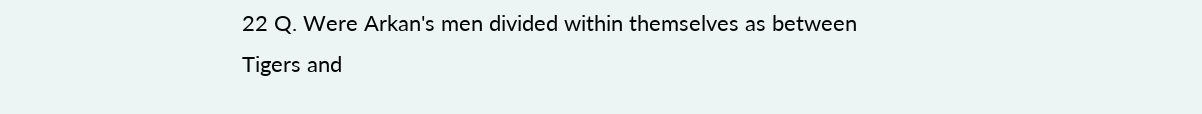22 Q. Were Arkan's men divided within themselves as between Tigers and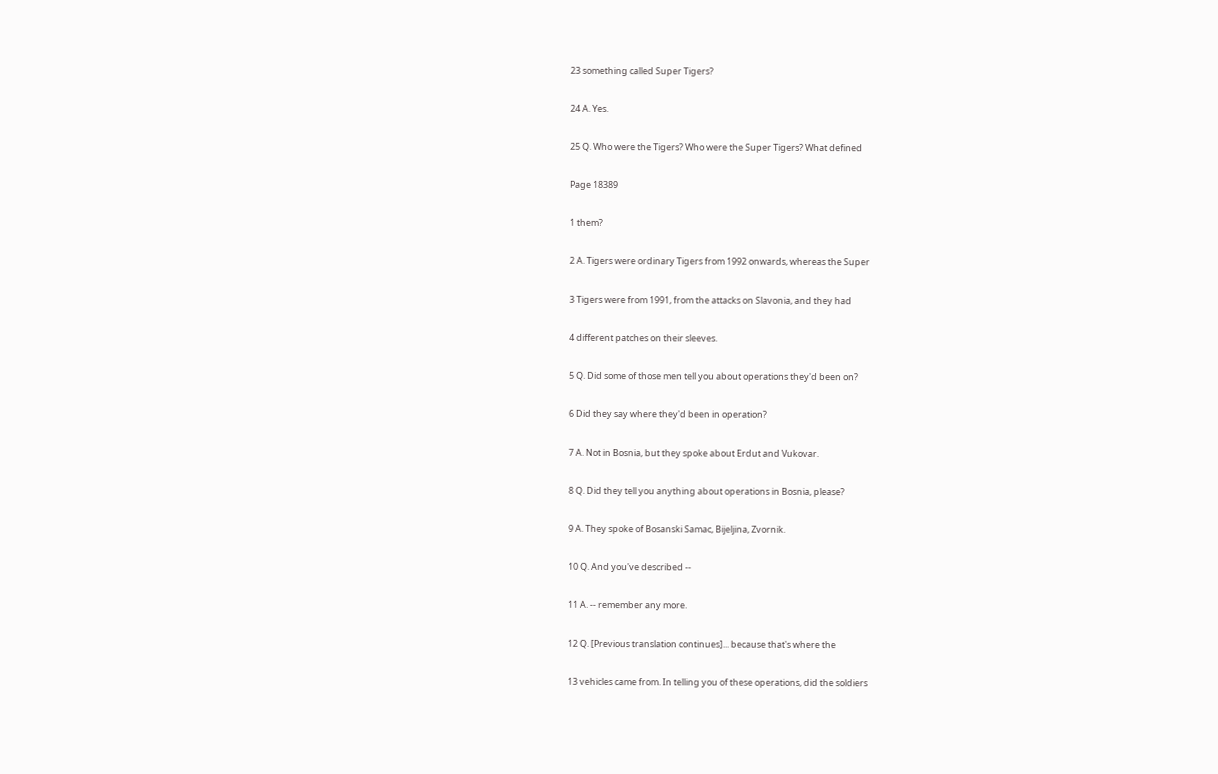23 something called Super Tigers?

24 A. Yes.

25 Q. Who were the Tigers? Who were the Super Tigers? What defined

Page 18389

1 them?

2 A. Tigers were ordinary Tigers from 1992 onwards, whereas the Super

3 Tigers were from 1991, from the attacks on Slavonia, and they had

4 different patches on their sleeves.

5 Q. Did some of those men tell you about operations they'd been on?

6 Did they say where they'd been in operation?

7 A. Not in Bosnia, but they spoke about Erdut and Vukovar.

8 Q. Did they tell you anything about operations in Bosnia, please?

9 A. They spoke of Bosanski Samac, Bijeljina, Zvornik.

10 Q. And you've described --

11 A. -- remember any more.

12 Q. [Previous translation continues]... because that's where the

13 vehicles came from. In telling you of these operations, did the soldiers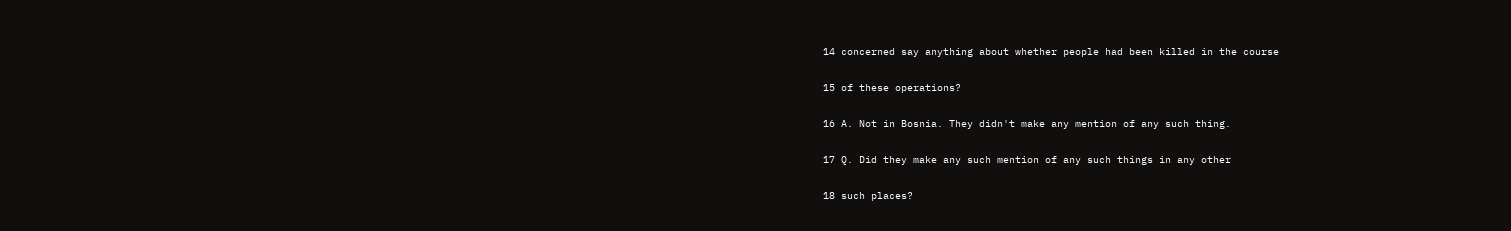14 concerned say anything about whether people had been killed in the course

15 of these operations?

16 A. Not in Bosnia. They didn't make any mention of any such thing.

17 Q. Did they make any such mention of any such things in any other

18 such places?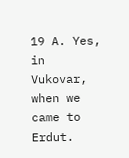19 A. Yes, in Vukovar, when we came to Erdut.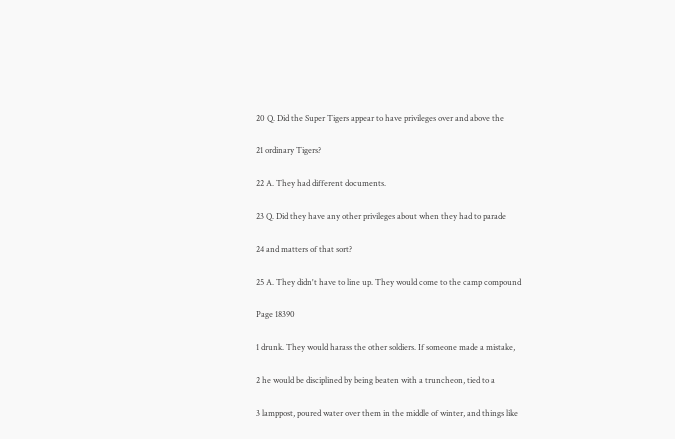20 Q. Did the Super Tigers appear to have privileges over and above the

21 ordinary Tigers?

22 A. They had different documents.

23 Q. Did they have any other privileges about when they had to parade

24 and matters of that sort?

25 A. They didn't have to line up. They would come to the camp compound

Page 18390

1 drunk. They would harass the other soldiers. If someone made a mistake,

2 he would be disciplined by being beaten with a truncheon, tied to a

3 lamppost, poured water over them in the middle of winter, and things like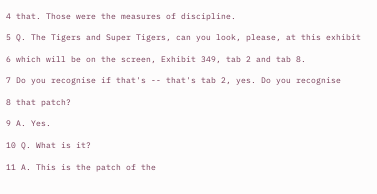4 that. Those were the measures of discipline.

5 Q. The Tigers and Super Tigers, can you look, please, at this exhibit

6 which will be on the screen, Exhibit 349, tab 2 and tab 8.

7 Do you recognise if that's -- that's tab 2, yes. Do you recognise

8 that patch?

9 A. Yes.

10 Q. What is it?

11 A. This is the patch of the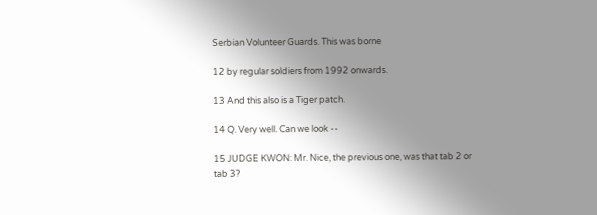Serbian Volunteer Guards. This was borne

12 by regular soldiers from 1992 onwards.

13 And this also is a Tiger patch.

14 Q. Very well. Can we look --

15 JUDGE KWON: Mr. Nice, the previous one, was that tab 2 or tab 3?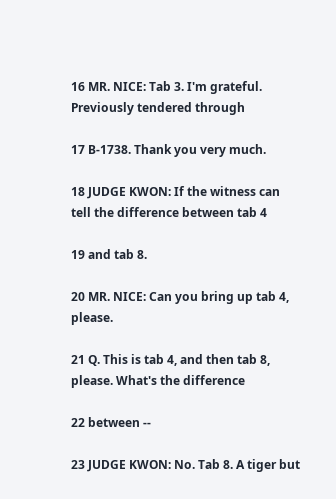16 MR. NICE: Tab 3. I'm grateful. Previously tendered through

17 B-1738. Thank you very much.

18 JUDGE KWON: If the witness can tell the difference between tab 4

19 and tab 8.

20 MR. NICE: Can you bring up tab 4, please.

21 Q. This is tab 4, and then tab 8, please. What's the difference

22 between --

23 JUDGE KWON: No. Tab 8. A tiger but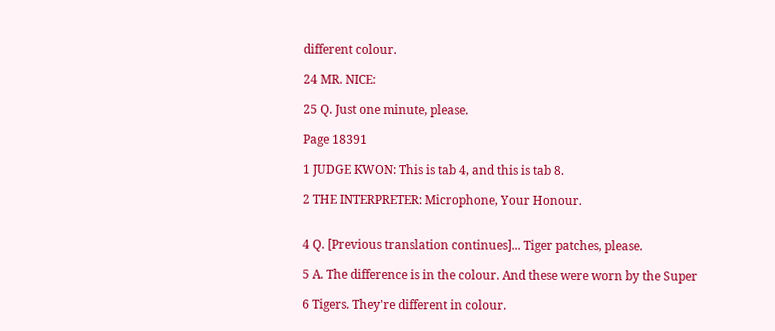different colour.

24 MR. NICE:

25 Q. Just one minute, please.

Page 18391

1 JUDGE KWON: This is tab 4, and this is tab 8.

2 THE INTERPRETER: Microphone, Your Honour.


4 Q. [Previous translation continues]... Tiger patches, please.

5 A. The difference is in the colour. And these were worn by the Super

6 Tigers. They're different in colour.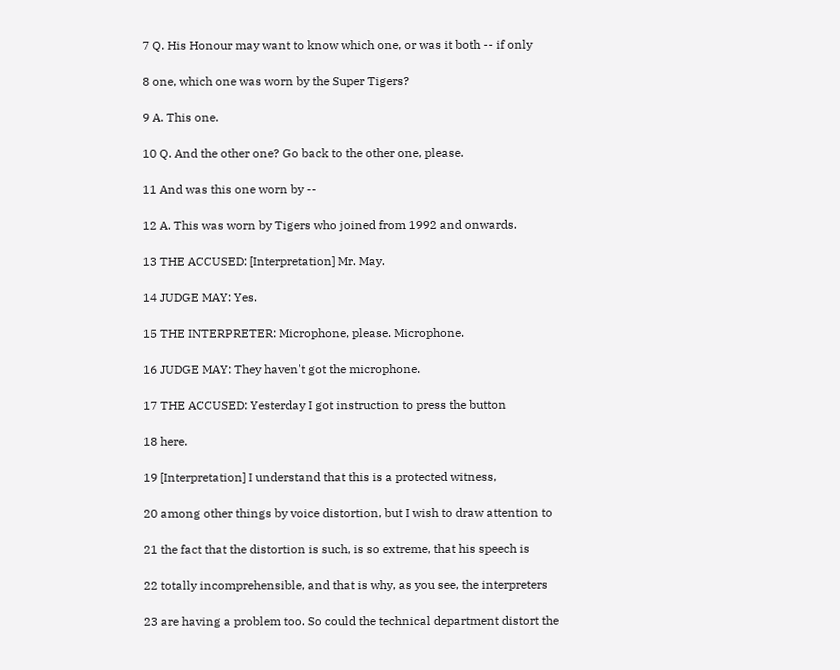7 Q. His Honour may want to know which one, or was it both -- if only

8 one, which one was worn by the Super Tigers?

9 A. This one.

10 Q. And the other one? Go back to the other one, please.

11 And was this one worn by --

12 A. This was worn by Tigers who joined from 1992 and onwards.

13 THE ACCUSED: [Interpretation] Mr. May.

14 JUDGE MAY: Yes.

15 THE INTERPRETER: Microphone, please. Microphone.

16 JUDGE MAY: They haven't got the microphone.

17 THE ACCUSED: Yesterday I got instruction to press the button

18 here.

19 [Interpretation] I understand that this is a protected witness,

20 among other things by voice distortion, but I wish to draw attention to

21 the fact that the distortion is such, is so extreme, that his speech is

22 totally incomprehensible, and that is why, as you see, the interpreters

23 are having a problem too. So could the technical department distort the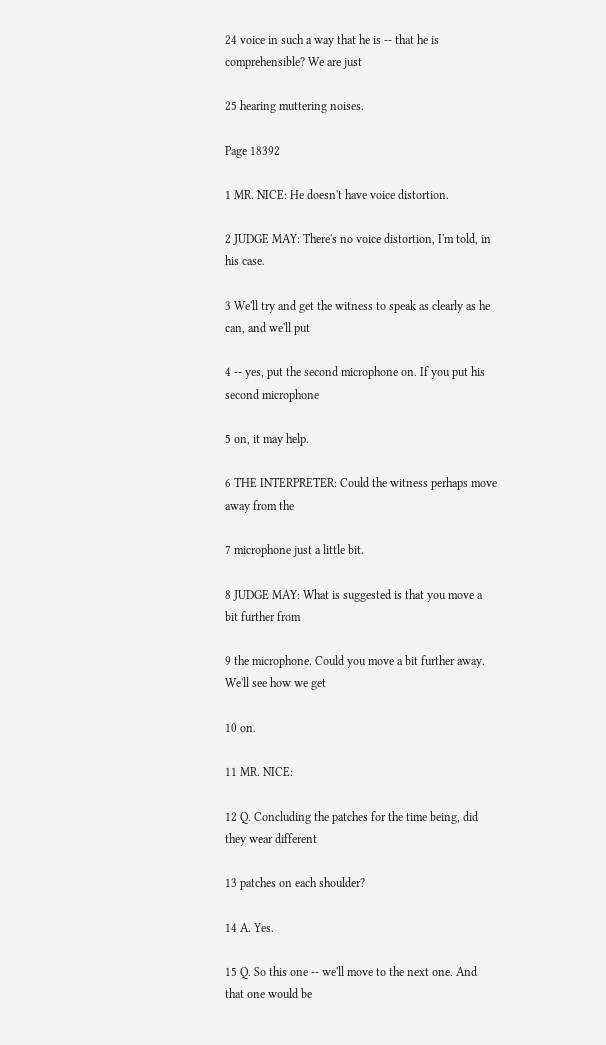24 voice in such a way that he is -- that he is comprehensible? We are just

25 hearing muttering noises.

Page 18392

1 MR. NICE: He doesn't have voice distortion.

2 JUDGE MAY: There's no voice distortion, I'm told, in his case.

3 We'll try and get the witness to speak as clearly as he can, and we'll put

4 -- yes, put the second microphone on. If you put his second microphone

5 on, it may help.

6 THE INTERPRETER: Could the witness perhaps move away from the

7 microphone just a little bit.

8 JUDGE MAY: What is suggested is that you move a bit further from

9 the microphone. Could you move a bit further away. We'll see how we get

10 on.

11 MR. NICE:

12 Q. Concluding the patches for the time being, did they wear different

13 patches on each shoulder?

14 A. Yes.

15 Q. So this one -- we'll move to the next one. And that one would be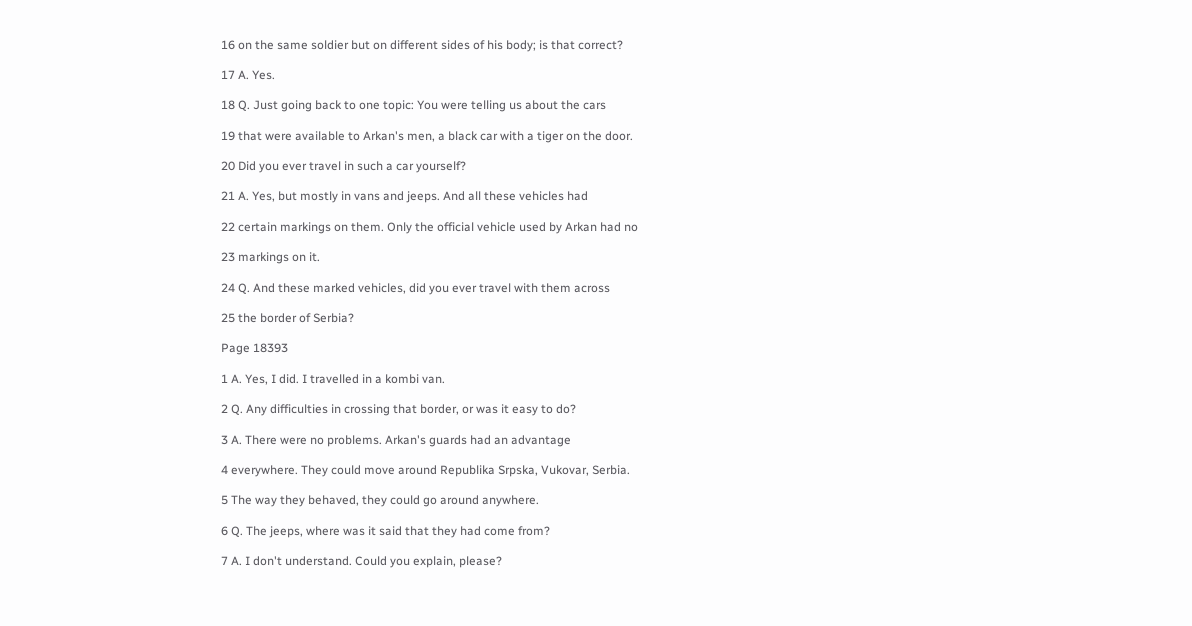16 on the same soldier but on different sides of his body; is that correct?

17 A. Yes.

18 Q. Just going back to one topic: You were telling us about the cars

19 that were available to Arkan's men, a black car with a tiger on the door.

20 Did you ever travel in such a car yourself?

21 A. Yes, but mostly in vans and jeeps. And all these vehicles had

22 certain markings on them. Only the official vehicle used by Arkan had no

23 markings on it.

24 Q. And these marked vehicles, did you ever travel with them across

25 the border of Serbia?

Page 18393

1 A. Yes, I did. I travelled in a kombi van.

2 Q. Any difficulties in crossing that border, or was it easy to do?

3 A. There were no problems. Arkan's guards had an advantage

4 everywhere. They could move around Republika Srpska, Vukovar, Serbia.

5 The way they behaved, they could go around anywhere.

6 Q. The jeeps, where was it said that they had come from?

7 A. I don't understand. Could you explain, please?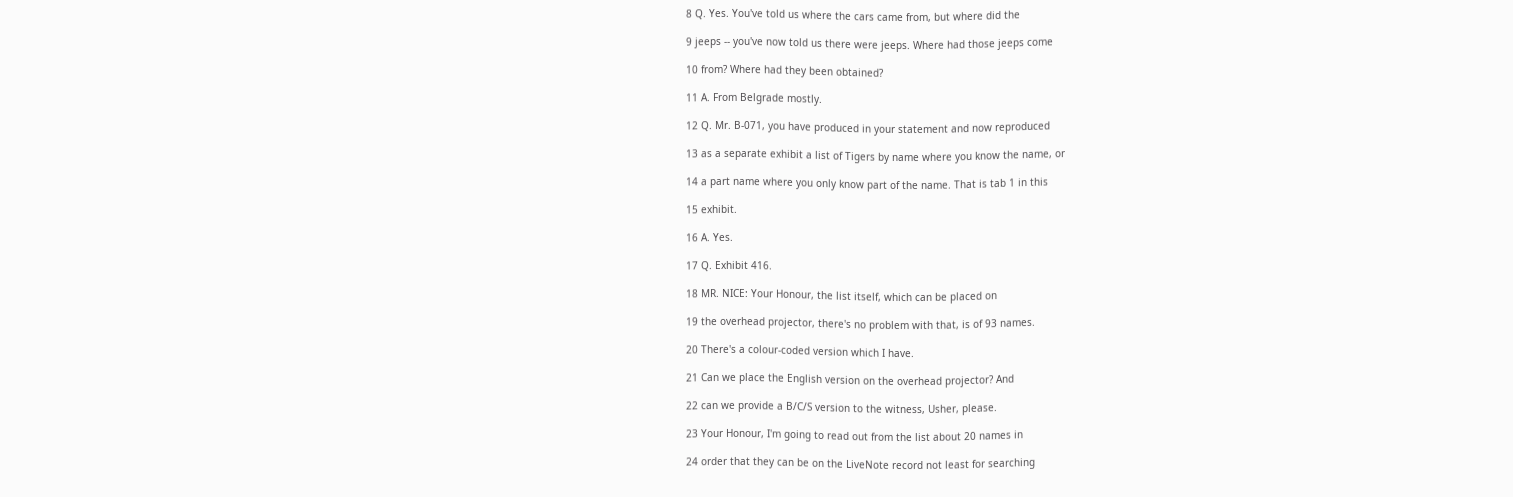8 Q. Yes. You've told us where the cars came from, but where did the

9 jeeps -- you've now told us there were jeeps. Where had those jeeps come

10 from? Where had they been obtained?

11 A. From Belgrade mostly.

12 Q. Mr. B-071, you have produced in your statement and now reproduced

13 as a separate exhibit a list of Tigers by name where you know the name, or

14 a part name where you only know part of the name. That is tab 1 in this

15 exhibit.

16 A. Yes.

17 Q. Exhibit 416.

18 MR. NICE: Your Honour, the list itself, which can be placed on

19 the overhead projector, there's no problem with that, is of 93 names.

20 There's a colour-coded version which I have.

21 Can we place the English version on the overhead projector? And

22 can we provide a B/C/S version to the witness, Usher, please.

23 Your Honour, I'm going to read out from the list about 20 names in

24 order that they can be on the LiveNote record not least for searching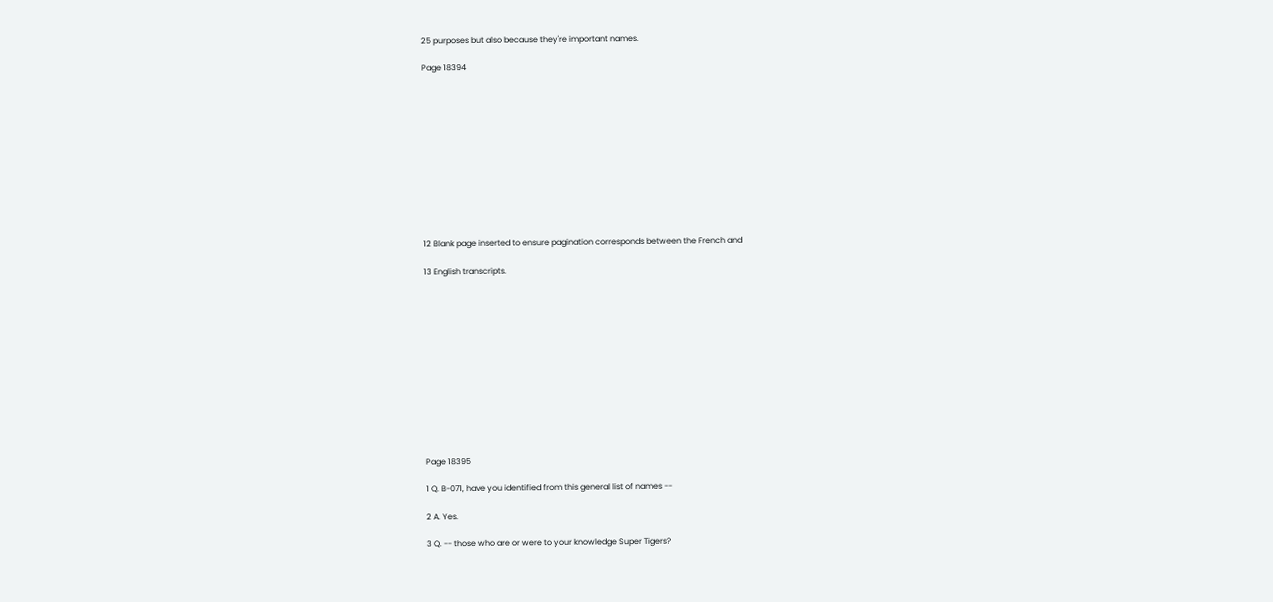25 purposes but also because they're important names.

Page 18394












12 Blank page inserted to ensure pagination corresponds between the French and

13 English transcripts.













Page 18395

1 Q. B-071, have you identified from this general list of names --

2 A. Yes.

3 Q. -- those who are or were to your knowledge Super Tigers?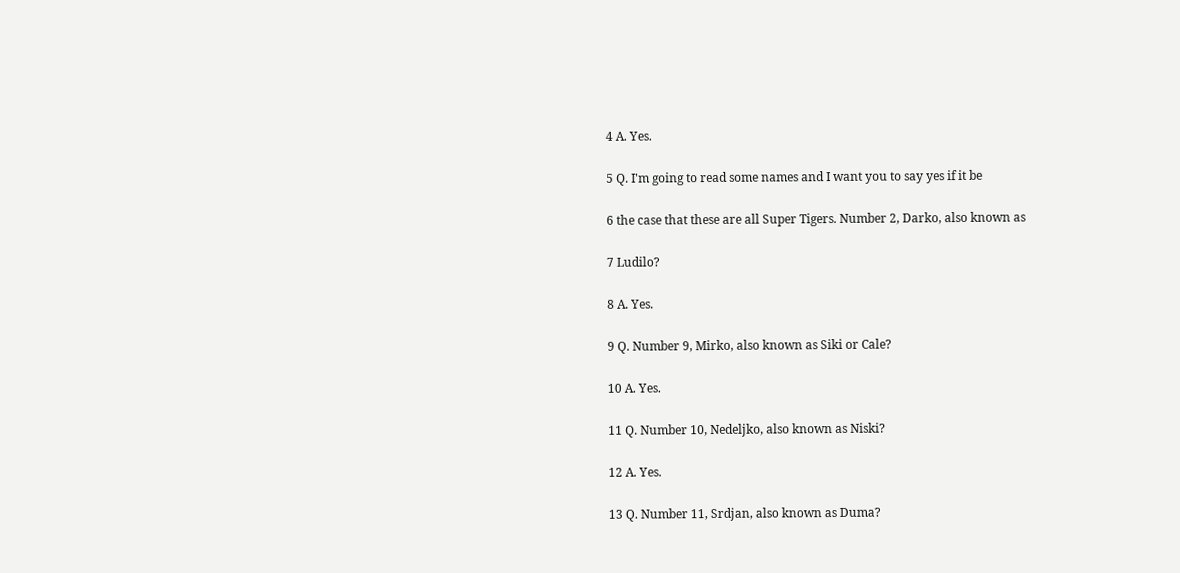4 A. Yes.

5 Q. I'm going to read some names and I want you to say yes if it be

6 the case that these are all Super Tigers. Number 2, Darko, also known as

7 Ludilo?

8 A. Yes.

9 Q. Number 9, Mirko, also known as Siki or Cale?

10 A. Yes.

11 Q. Number 10, Nedeljko, also known as Niski?

12 A. Yes.

13 Q. Number 11, Srdjan, also known as Duma?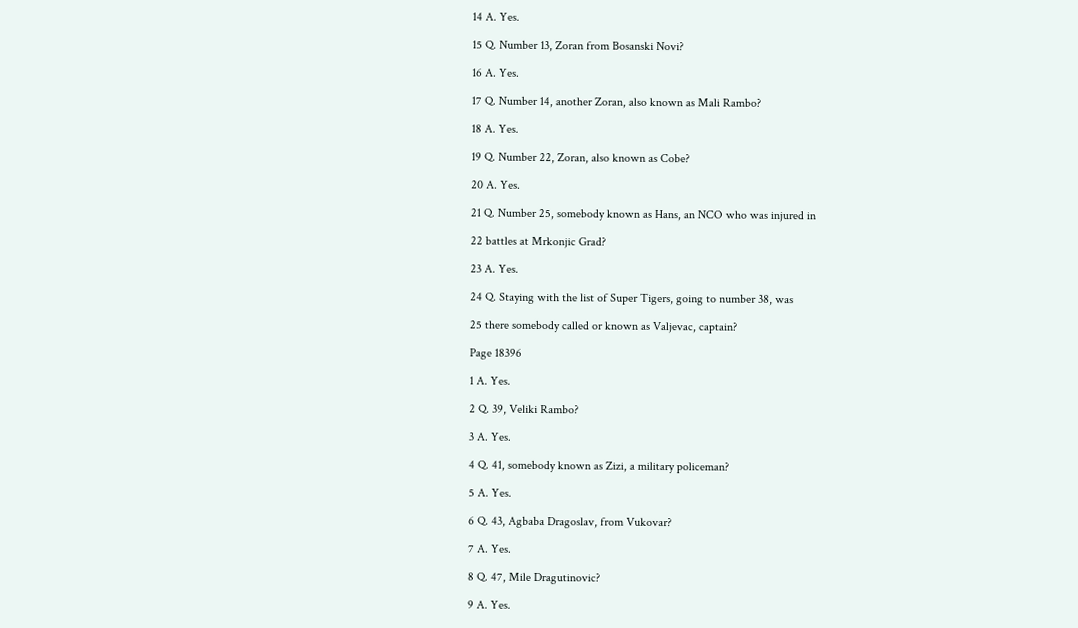14 A. Yes.

15 Q. Number 13, Zoran from Bosanski Novi?

16 A. Yes.

17 Q. Number 14, another Zoran, also known as Mali Rambo?

18 A. Yes.

19 Q. Number 22, Zoran, also known as Cobe?

20 A. Yes.

21 Q. Number 25, somebody known as Hans, an NCO who was injured in

22 battles at Mrkonjic Grad?

23 A. Yes.

24 Q. Staying with the list of Super Tigers, going to number 38, was

25 there somebody called or known as Valjevac, captain?

Page 18396

1 A. Yes.

2 Q. 39, Veliki Rambo?

3 A. Yes.

4 Q. 41, somebody known as Zizi, a military policeman?

5 A. Yes.

6 Q. 43, Agbaba Dragoslav, from Vukovar?

7 A. Yes.

8 Q. 47, Mile Dragutinovic?

9 A. Yes.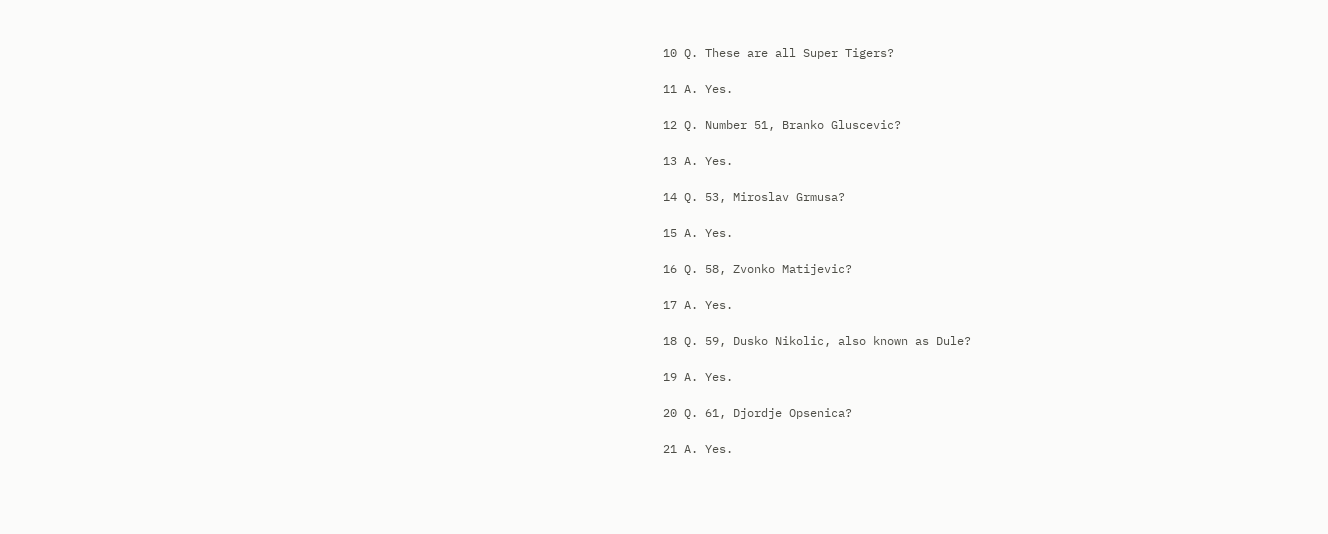10 Q. These are all Super Tigers?

11 A. Yes.

12 Q. Number 51, Branko Gluscevic?

13 A. Yes.

14 Q. 53, Miroslav Grmusa?

15 A. Yes.

16 Q. 58, Zvonko Matijevic?

17 A. Yes.

18 Q. 59, Dusko Nikolic, also known as Dule?

19 A. Yes.

20 Q. 61, Djordje Opsenica?

21 A. Yes.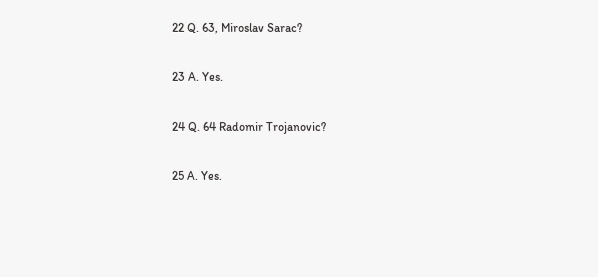22 Q. 63, Miroslav Sarac?

23 A. Yes.

24 Q. 64 Radomir Trojanovic?

25 A. Yes.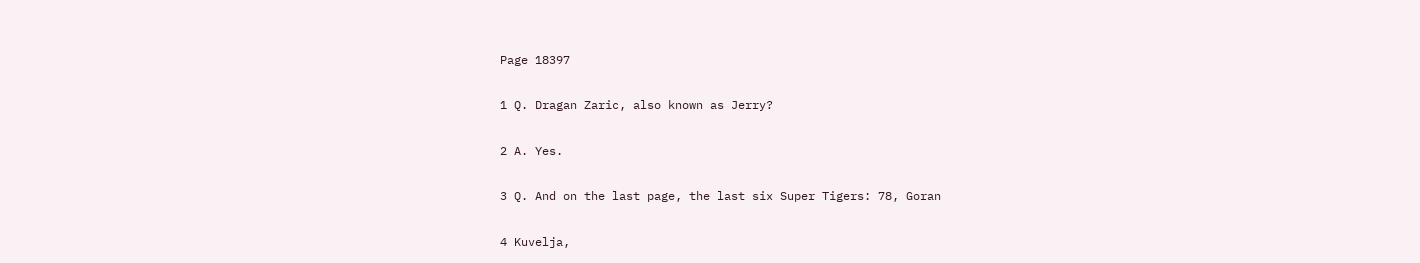Page 18397

1 Q. Dragan Zaric, also known as Jerry?

2 A. Yes.

3 Q. And on the last page, the last six Super Tigers: 78, Goran

4 Kuvelja,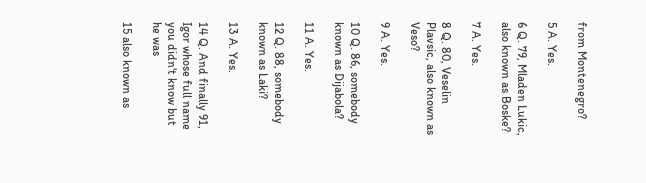from Montenegro?

5 A. Yes.

6 Q. 79, Mladen Lukic, also known as Boske?

7 A. Yes.

8 Q. 80, Veselin Plavsic, also known as Veso?

9 A. Yes.

10 Q. 86, somebody known as Dijabola?

11 A. Yes.

12 Q. 88, somebody known as Laki?

13 A. Yes.

14 Q. And finally 91, Igor whose full name you didn't know but he was

15 also known as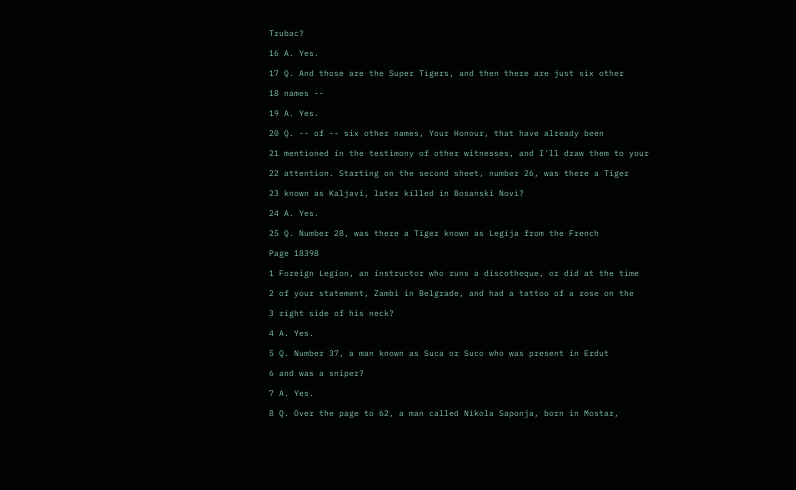Trubac?

16 A. Yes.

17 Q. And those are the Super Tigers, and then there are just six other

18 names --

19 A. Yes.

20 Q. -- of -- six other names, Your Honour, that have already been

21 mentioned in the testimony of other witnesses, and I'll draw them to your

22 attention. Starting on the second sheet, number 26, was there a Tiger

23 known as Kaljavi, later killed in Bosanski Novi?

24 A. Yes.

25 Q. Number 28, was there a Tiger known as Legija from the French

Page 18398

1 Foreign Legion, an instructor who runs a discotheque, or did at the time

2 of your statement, Zambi in Belgrade, and had a tattoo of a rose on the

3 right side of his neck?

4 A. Yes.

5 Q. Number 37, a man known as Suca or Suco who was present in Erdut

6 and was a sniper?

7 A. Yes.

8 Q. Over the page to 62, a man called Nikola Saponja, born in Mostar,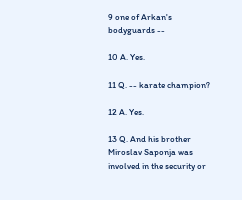9 one of Arkan's bodyguards --

10 A. Yes.

11 Q. -- karate champion?

12 A. Yes.

13 Q. And his brother Miroslav Saponja was involved in the security or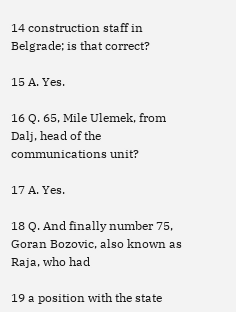14 construction staff in Belgrade; is that correct?

15 A. Yes.

16 Q. 65, Mile Ulemek, from Dalj, head of the communications unit?

17 A. Yes.

18 Q. And finally number 75, Goran Bozovic, also known as Raja, who had

19 a position with the state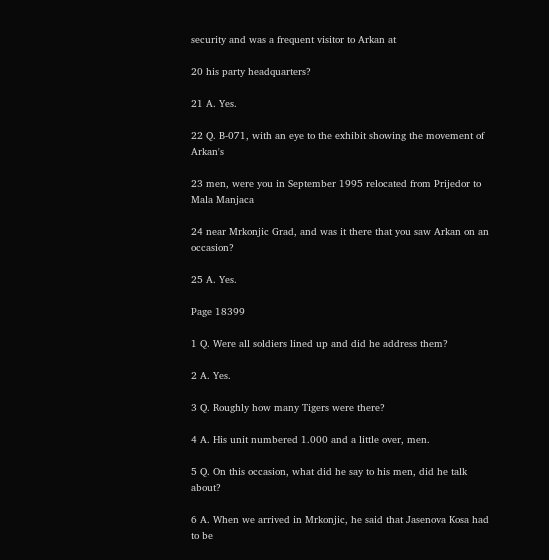security and was a frequent visitor to Arkan at

20 his party headquarters?

21 A. Yes.

22 Q. B-071, with an eye to the exhibit showing the movement of Arkan's

23 men, were you in September 1995 relocated from Prijedor to Mala Manjaca

24 near Mrkonjic Grad, and was it there that you saw Arkan on an occasion?

25 A. Yes.

Page 18399

1 Q. Were all soldiers lined up and did he address them?

2 A. Yes.

3 Q. Roughly how many Tigers were there?

4 A. His unit numbered 1.000 and a little over, men.

5 Q. On this occasion, what did he say to his men, did he talk about?

6 A. When we arrived in Mrkonjic, he said that Jasenova Kosa had to be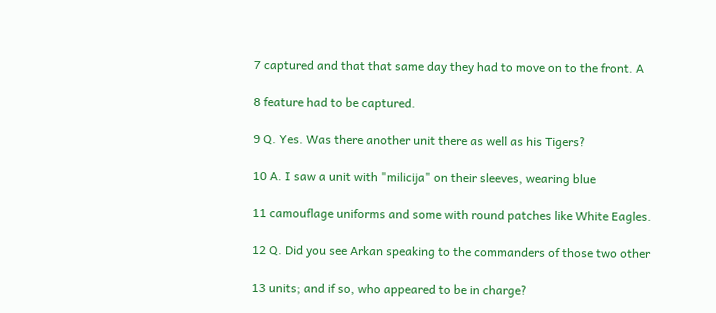7 captured and that that same day they had to move on to the front. A

8 feature had to be captured.

9 Q. Yes. Was there another unit there as well as his Tigers?

10 A. I saw a unit with "milicija" on their sleeves, wearing blue

11 camouflage uniforms and some with round patches like White Eagles.

12 Q. Did you see Arkan speaking to the commanders of those two other

13 units; and if so, who appeared to be in charge?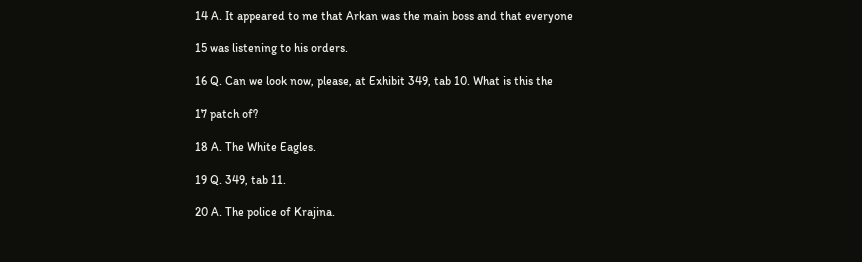14 A. It appeared to me that Arkan was the main boss and that everyone

15 was listening to his orders.

16 Q. Can we look now, please, at Exhibit 349, tab 10. What is this the

17 patch of?

18 A. The White Eagles.

19 Q. 349, tab 11.

20 A. The police of Krajina.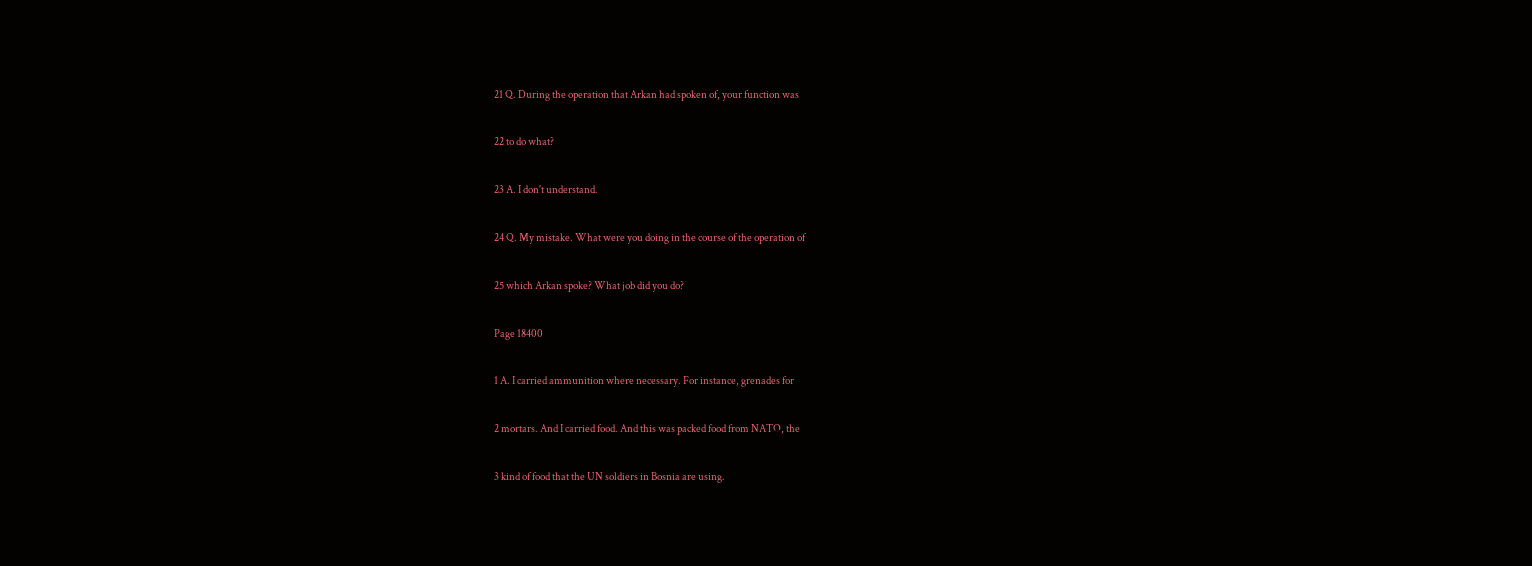21 Q. During the operation that Arkan had spoken of, your function was

22 to do what?

23 A. I don't understand.

24 Q. My mistake. What were you doing in the course of the operation of

25 which Arkan spoke? What job did you do?

Page 18400

1 A. I carried ammunition where necessary. For instance, grenades for

2 mortars. And I carried food. And this was packed food from NATO, the

3 kind of food that the UN soldiers in Bosnia are using.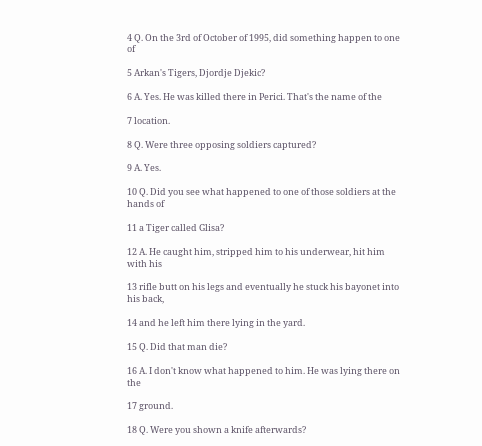4 Q. On the 3rd of October of 1995, did something happen to one of

5 Arkan's Tigers, Djordje Djekic?

6 A. Yes. He was killed there in Perici. That's the name of the

7 location.

8 Q. Were three opposing soldiers captured?

9 A. Yes.

10 Q. Did you see what happened to one of those soldiers at the hands of

11 a Tiger called Glisa?

12 A. He caught him, stripped him to his underwear, hit him with his

13 rifle butt on his legs and eventually he stuck his bayonet into his back,

14 and he left him there lying in the yard.

15 Q. Did that man die?

16 A. I don't know what happened to him. He was lying there on the

17 ground.

18 Q. Were you shown a knife afterwards?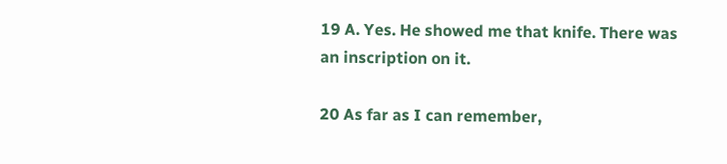19 A. Yes. He showed me that knife. There was an inscription on it.

20 As far as I can remember,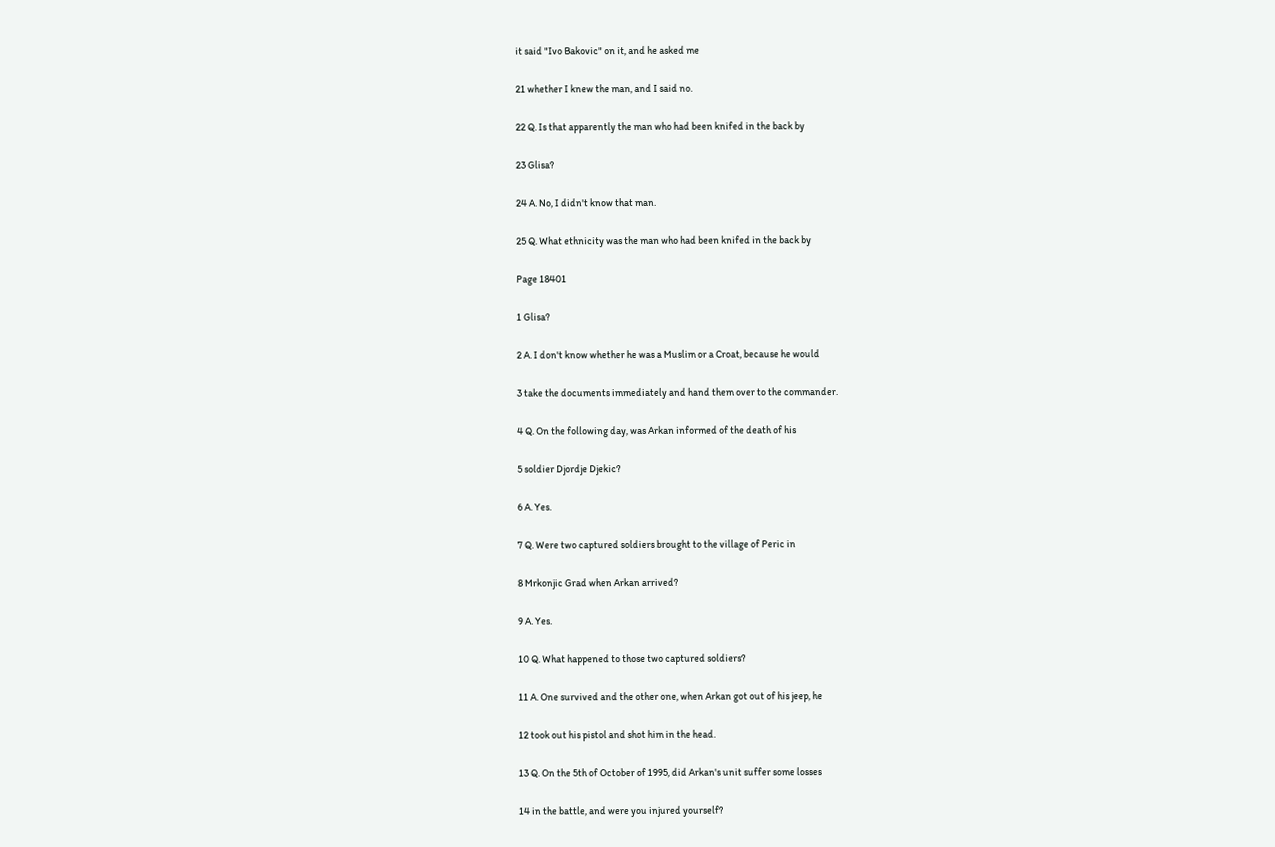it said "Ivo Bakovic" on it, and he asked me

21 whether I knew the man, and I said no.

22 Q. Is that apparently the man who had been knifed in the back by

23 Glisa?

24 A. No, I didn't know that man.

25 Q. What ethnicity was the man who had been knifed in the back by

Page 18401

1 Glisa?

2 A. I don't know whether he was a Muslim or a Croat, because he would

3 take the documents immediately and hand them over to the commander.

4 Q. On the following day, was Arkan informed of the death of his

5 soldier Djordje Djekic?

6 A. Yes.

7 Q. Were two captured soldiers brought to the village of Peric in

8 Mrkonjic Grad when Arkan arrived?

9 A. Yes.

10 Q. What happened to those two captured soldiers?

11 A. One survived and the other one, when Arkan got out of his jeep, he

12 took out his pistol and shot him in the head.

13 Q. On the 5th of October of 1995, did Arkan's unit suffer some losses

14 in the battle, and were you injured yourself?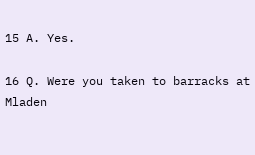15 A. Yes.

16 Q. Were you taken to barracks at Mladen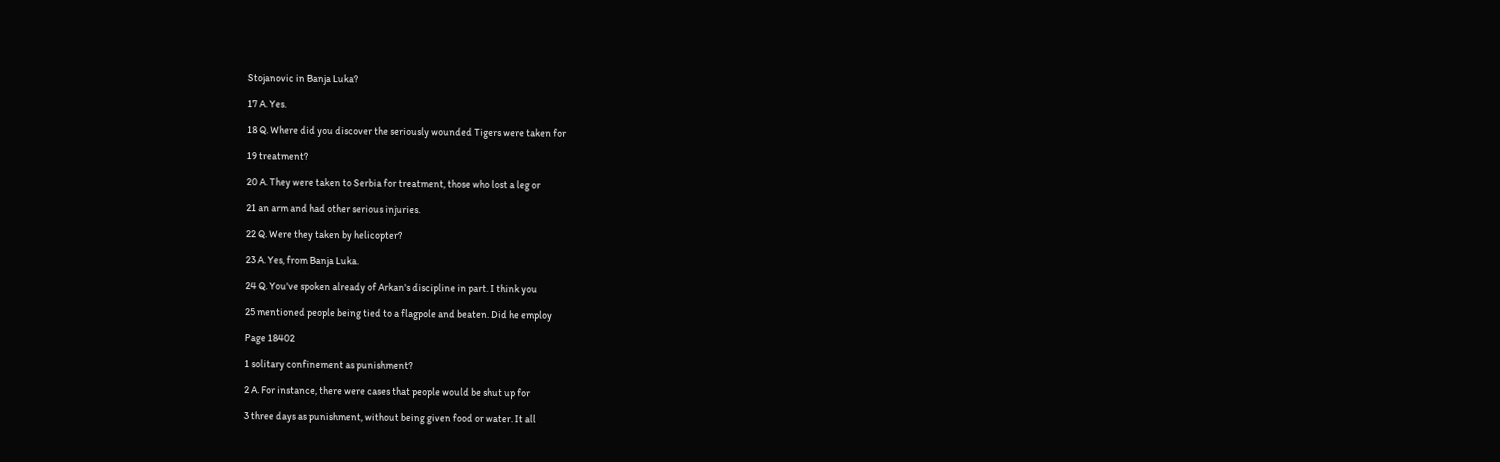Stojanovic in Banja Luka?

17 A. Yes.

18 Q. Where did you discover the seriously wounded Tigers were taken for

19 treatment?

20 A. They were taken to Serbia for treatment, those who lost a leg or

21 an arm and had other serious injuries.

22 Q. Were they taken by helicopter?

23 A. Yes, from Banja Luka.

24 Q. You've spoken already of Arkan's discipline in part. I think you

25 mentioned people being tied to a flagpole and beaten. Did he employ

Page 18402

1 solitary confinement as punishment?

2 A. For instance, there were cases that people would be shut up for

3 three days as punishment, without being given food or water. It all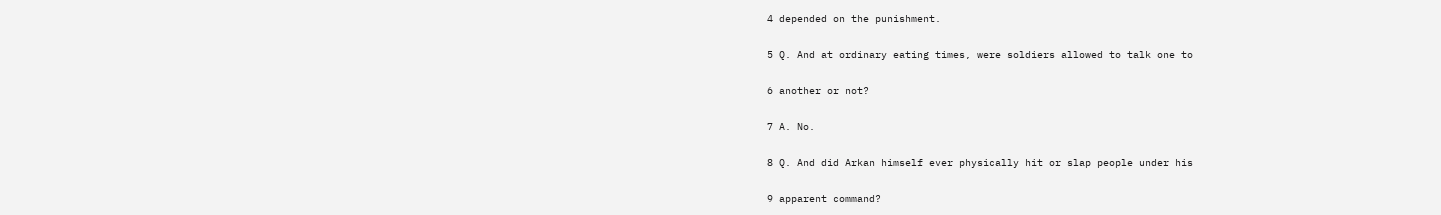4 depended on the punishment.

5 Q. And at ordinary eating times, were soldiers allowed to talk one to

6 another or not?

7 A. No.

8 Q. And did Arkan himself ever physically hit or slap people under his

9 apparent command?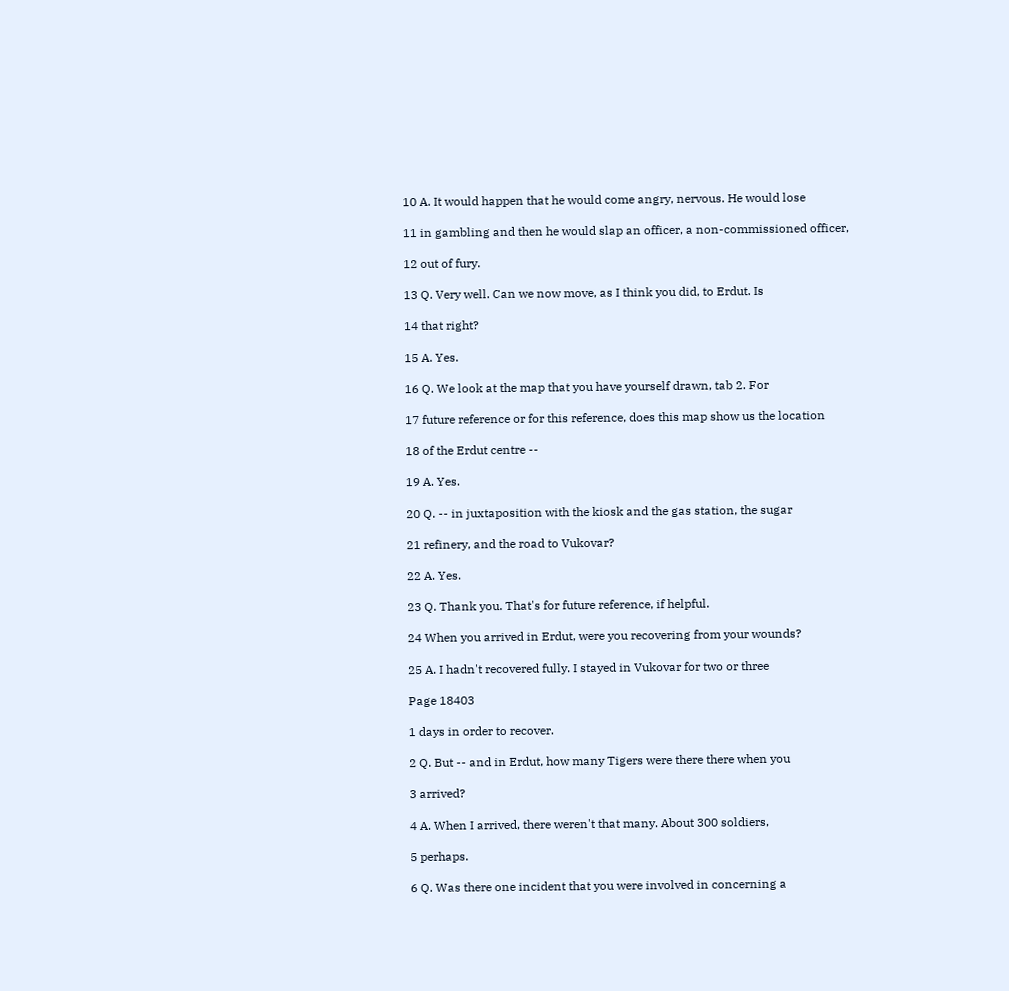10 A. It would happen that he would come angry, nervous. He would lose

11 in gambling and then he would slap an officer, a non-commissioned officer,

12 out of fury.

13 Q. Very well. Can we now move, as I think you did, to Erdut. Is

14 that right?

15 A. Yes.

16 Q. We look at the map that you have yourself drawn, tab 2. For

17 future reference or for this reference, does this map show us the location

18 of the Erdut centre --

19 A. Yes.

20 Q. -- in juxtaposition with the kiosk and the gas station, the sugar

21 refinery, and the road to Vukovar?

22 A. Yes.

23 Q. Thank you. That's for future reference, if helpful.

24 When you arrived in Erdut, were you recovering from your wounds?

25 A. I hadn't recovered fully. I stayed in Vukovar for two or three

Page 18403

1 days in order to recover.

2 Q. But -- and in Erdut, how many Tigers were there there when you

3 arrived?

4 A. When I arrived, there weren't that many. About 300 soldiers,

5 perhaps.

6 Q. Was there one incident that you were involved in concerning a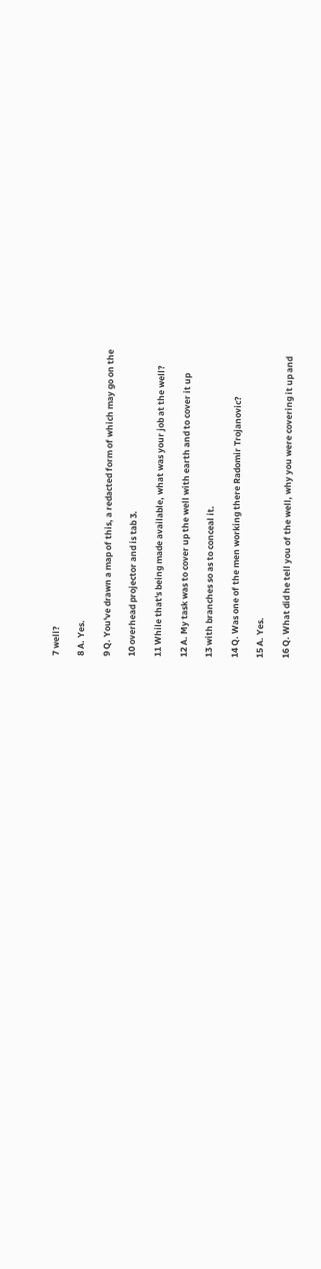7 well?

8 A. Yes.

9 Q. You've drawn a map of this, a redacted form of which may go on the

10 overhead projector and is tab 3.

11 While that's being made available, what was your job at the well?

12 A. My task was to cover up the well with earth and to cover it up

13 with branches so as to conceal it.

14 Q. Was one of the men working there Radomir Trojanovic?

15 A. Yes.

16 Q. What did he tell you of the well, why you were covering it up and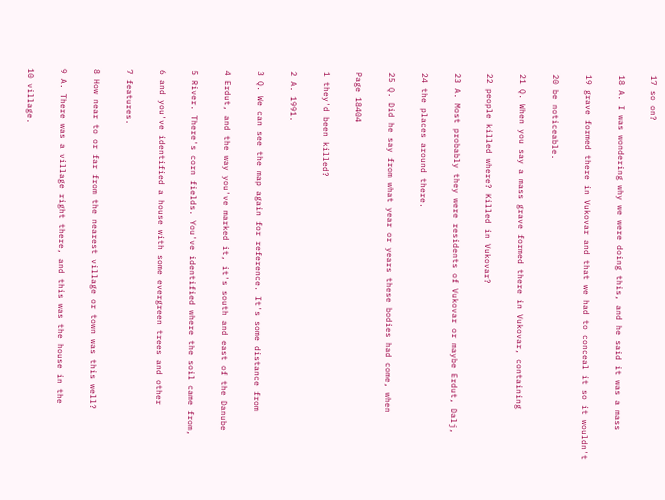17 so on?

18 A. I was wondering why we were doing this, and he said it was a mass

19 grave formed there in Vukovar and that we had to conceal it so it wouldn't

20 be noticeable.

21 Q. When you say a mass grave formed there in Vukovar, containing

22 people killed where? Killed in Vukovar?

23 A. Most probably they were residents of Vukovar or maybe Erdut, Dalj,

24 the places around there.

25 Q. Did he say from what year or years these bodies had come, when

Page 18404

1 they'd been killed?

2 A. 1991.

3 Q. We can see the map again for reference. It's some distance from

4 Erdut, and the way you've marked it, it's south and east of the Danube

5 River. There's corn fields. You've identified where the soil came from,

6 and you've identified a house with some evergreen trees and other

7 features.

8 How near to or far from the nearest village or town was this well?

9 A. There was a village right there, and this was the house in the

10 village.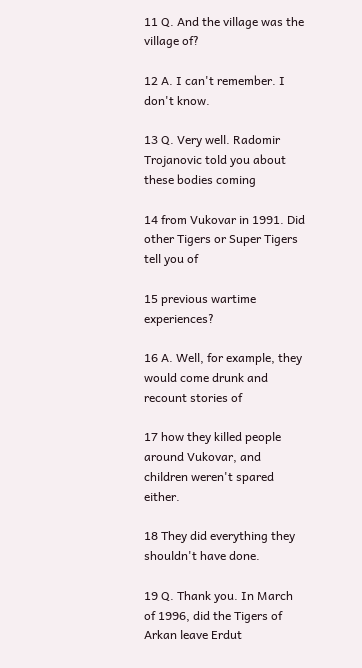11 Q. And the village was the village of?

12 A. I can't remember. I don't know.

13 Q. Very well. Radomir Trojanovic told you about these bodies coming

14 from Vukovar in 1991. Did other Tigers or Super Tigers tell you of

15 previous wartime experiences?

16 A. Well, for example, they would come drunk and recount stories of

17 how they killed people around Vukovar, and children weren't spared either.

18 They did everything they shouldn't have done.

19 Q. Thank you. In March of 1996, did the Tigers of Arkan leave Erdut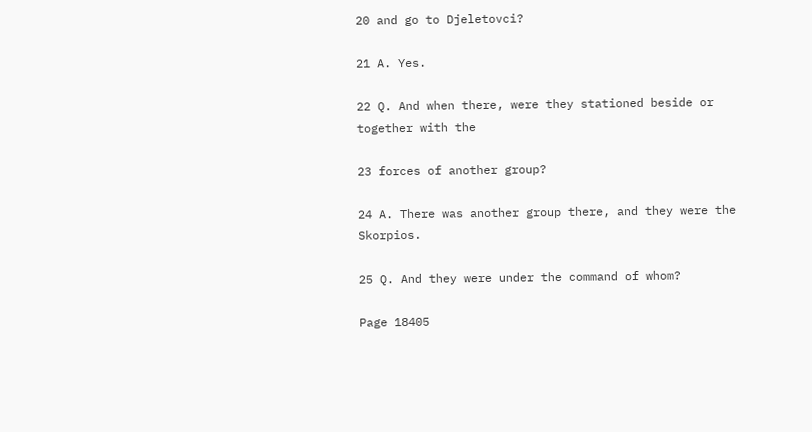20 and go to Djeletovci?

21 A. Yes.

22 Q. And when there, were they stationed beside or together with the

23 forces of another group?

24 A. There was another group there, and they were the Skorpios.

25 Q. And they were under the command of whom?

Page 18405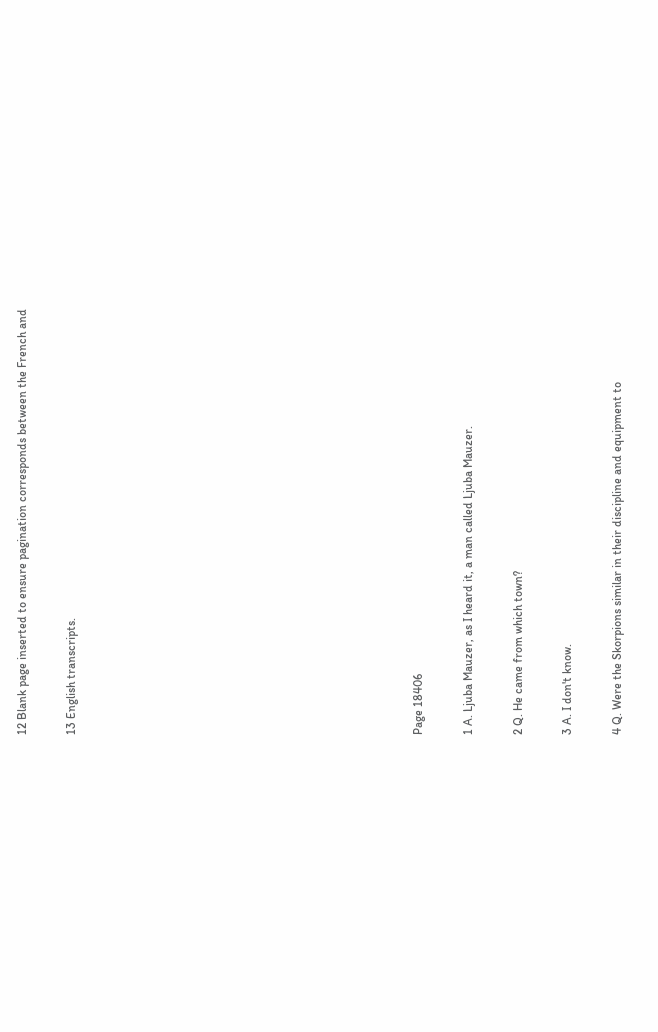12 Blank page inserted to ensure pagination corresponds between the French and

13 English transcripts.













Page 18406

1 A. Ljuba Mauzer, as I heard it, a man called Ljuba Mauzer.

2 Q. He came from which town?

3 A. I don't know.

4 Q. Were the Skorpions similar in their discipline and equipment to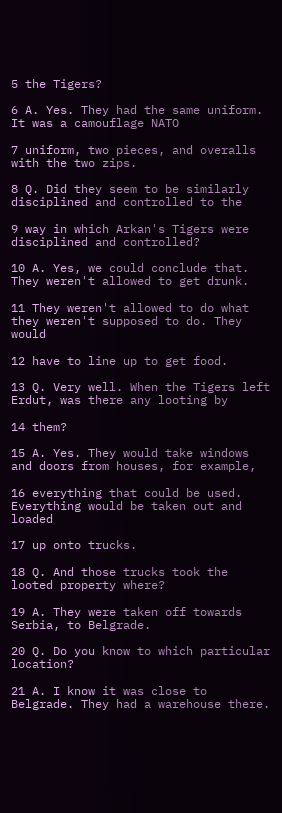5 the Tigers?

6 A. Yes. They had the same uniform. It was a camouflage NATO

7 uniform, two pieces, and overalls with the two zips.

8 Q. Did they seem to be similarly disciplined and controlled to the

9 way in which Arkan's Tigers were disciplined and controlled?

10 A. Yes, we could conclude that. They weren't allowed to get drunk.

11 They weren't allowed to do what they weren't supposed to do. They would

12 have to line up to get food.

13 Q. Very well. When the Tigers left Erdut, was there any looting by

14 them?

15 A. Yes. They would take windows and doors from houses, for example,

16 everything that could be used. Everything would be taken out and loaded

17 up onto trucks.

18 Q. And those trucks took the looted property where?

19 A. They were taken off towards Serbia, to Belgrade.

20 Q. Do you know to which particular location?

21 A. I know it was close to Belgrade. They had a warehouse there.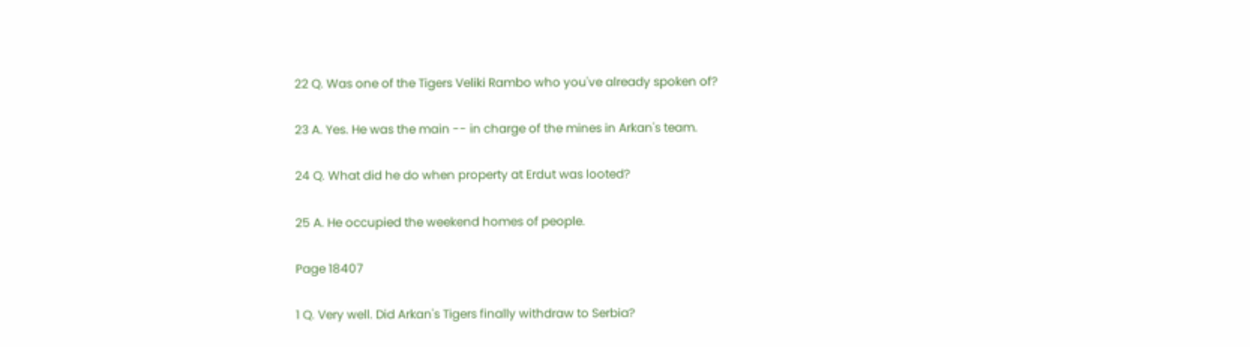22 Q. Was one of the Tigers Veliki Rambo who you've already spoken of?

23 A. Yes. He was the main -- in charge of the mines in Arkan's team.

24 Q. What did he do when property at Erdut was looted?

25 A. He occupied the weekend homes of people.

Page 18407

1 Q. Very well. Did Arkan's Tigers finally withdraw to Serbia?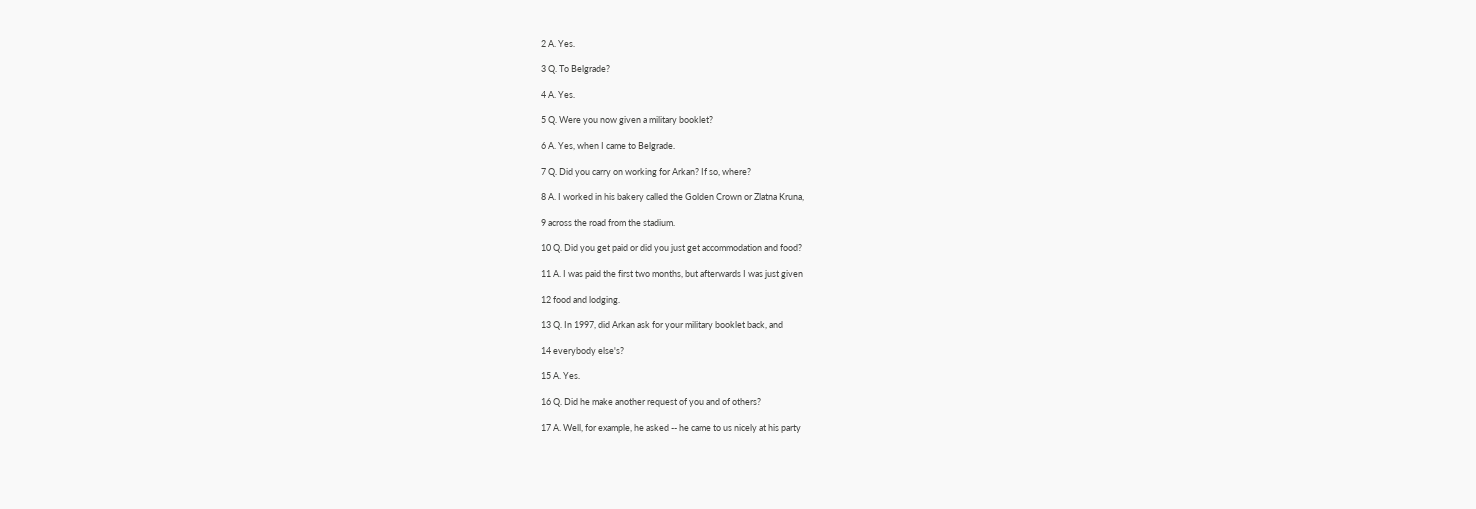2 A. Yes.

3 Q. To Belgrade?

4 A. Yes.

5 Q. Were you now given a military booklet?

6 A. Yes, when I came to Belgrade.

7 Q. Did you carry on working for Arkan? If so, where?

8 A. I worked in his bakery called the Golden Crown or Zlatna Kruna,

9 across the road from the stadium.

10 Q. Did you get paid or did you just get accommodation and food?

11 A. I was paid the first two months, but afterwards I was just given

12 food and lodging.

13 Q. In 1997, did Arkan ask for your military booklet back, and

14 everybody else's?

15 A. Yes.

16 Q. Did he make another request of you and of others?

17 A. Well, for example, he asked -- he came to us nicely at his party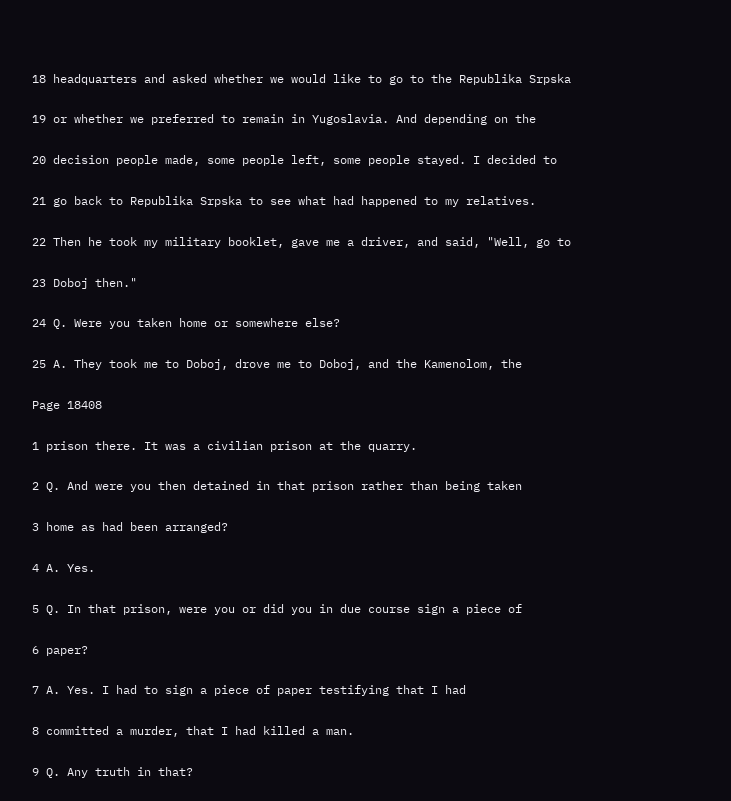18 headquarters and asked whether we would like to go to the Republika Srpska

19 or whether we preferred to remain in Yugoslavia. And depending on the

20 decision people made, some people left, some people stayed. I decided to

21 go back to Republika Srpska to see what had happened to my relatives.

22 Then he took my military booklet, gave me a driver, and said, "Well, go to

23 Doboj then."

24 Q. Were you taken home or somewhere else?

25 A. They took me to Doboj, drove me to Doboj, and the Kamenolom, the

Page 18408

1 prison there. It was a civilian prison at the quarry.

2 Q. And were you then detained in that prison rather than being taken

3 home as had been arranged?

4 A. Yes.

5 Q. In that prison, were you or did you in due course sign a piece of

6 paper?

7 A. Yes. I had to sign a piece of paper testifying that I had

8 committed a murder, that I had killed a man.

9 Q. Any truth in that?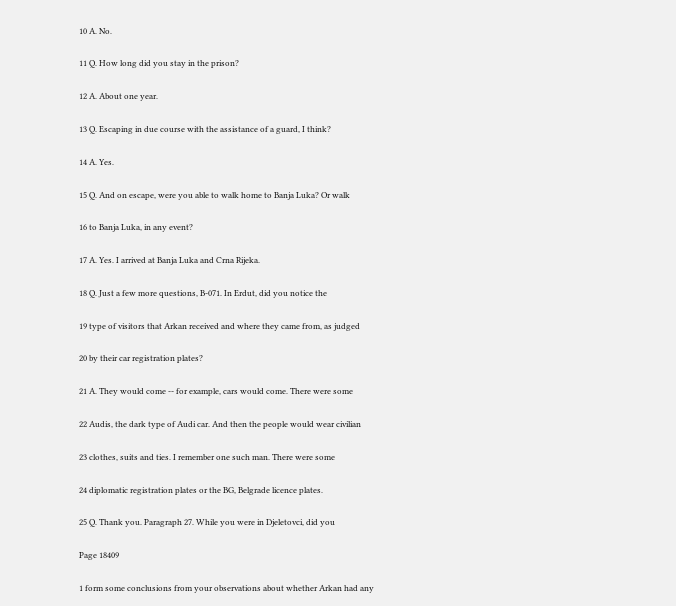10 A. No.

11 Q. How long did you stay in the prison?

12 A. About one year.

13 Q. Escaping in due course with the assistance of a guard, I think?

14 A. Yes.

15 Q. And on escape, were you able to walk home to Banja Luka? Or walk

16 to Banja Luka, in any event?

17 A. Yes. I arrived at Banja Luka and Crna Rijeka.

18 Q. Just a few more questions, B-071. In Erdut, did you notice the

19 type of visitors that Arkan received and where they came from, as judged

20 by their car registration plates?

21 A. They would come -- for example, cars would come. There were some

22 Audis, the dark type of Audi car. And then the people would wear civilian

23 clothes, suits and ties. I remember one such man. There were some

24 diplomatic registration plates or the BG, Belgrade licence plates.

25 Q. Thank you. Paragraph 27. While you were in Djeletovci, did you

Page 18409

1 form some conclusions from your observations about whether Arkan had any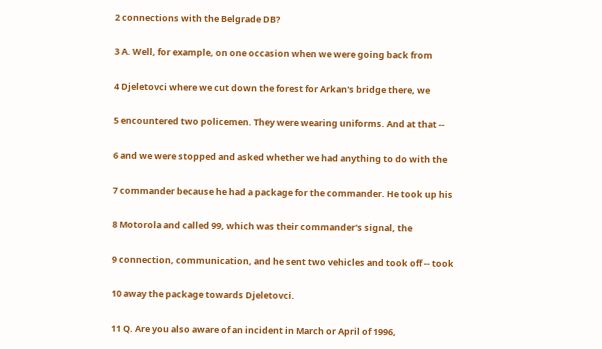2 connections with the Belgrade DB?

3 A. Well, for example, on one occasion when we were going back from

4 Djeletovci where we cut down the forest for Arkan's bridge there, we

5 encountered two policemen. They were wearing uniforms. And at that --

6 and we were stopped and asked whether we had anything to do with the

7 commander because he had a package for the commander. He took up his

8 Motorola and called 99, which was their commander's signal, the

9 connection, communication, and he sent two vehicles and took off -- took

10 away the package towards Djeletovci.

11 Q. Are you also aware of an incident in March or April of 1996,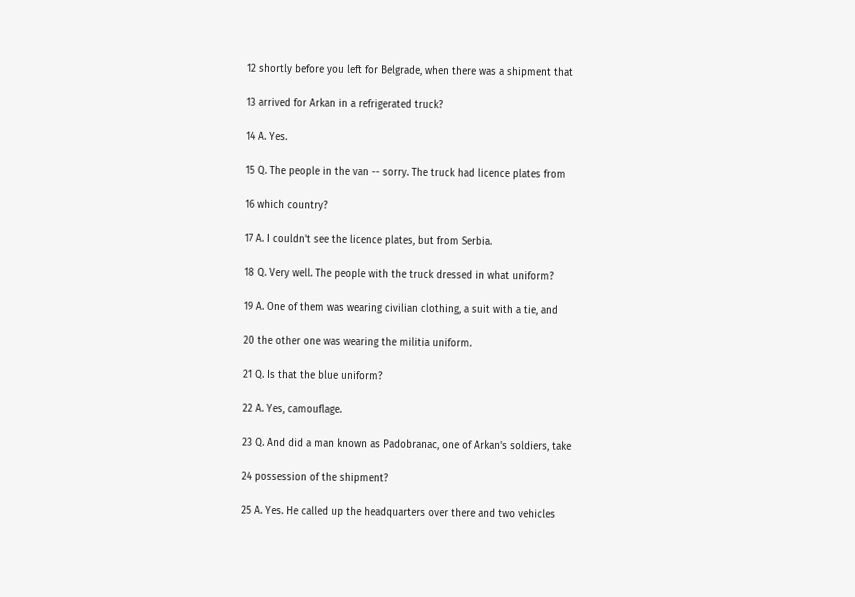12 shortly before you left for Belgrade, when there was a shipment that

13 arrived for Arkan in a refrigerated truck?

14 A. Yes.

15 Q. The people in the van -- sorry. The truck had licence plates from

16 which country?

17 A. I couldn't see the licence plates, but from Serbia.

18 Q. Very well. The people with the truck dressed in what uniform?

19 A. One of them was wearing civilian clothing, a suit with a tie, and

20 the other one was wearing the militia uniform.

21 Q. Is that the blue uniform?

22 A. Yes, camouflage.

23 Q. And did a man known as Padobranac, one of Arkan's soldiers, take

24 possession of the shipment?

25 A. Yes. He called up the headquarters over there and two vehicles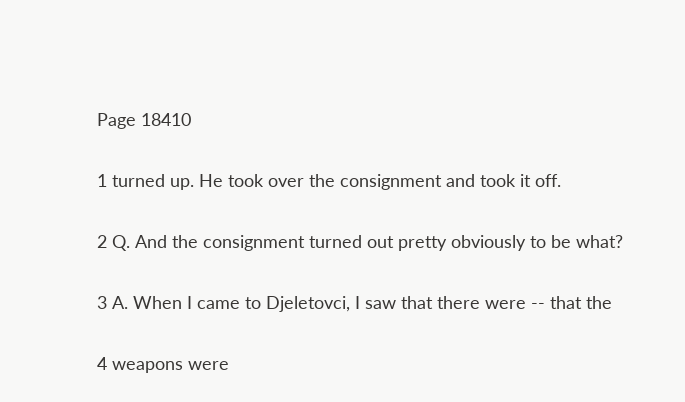Page 18410

1 turned up. He took over the consignment and took it off.

2 Q. And the consignment turned out pretty obviously to be what?

3 A. When I came to Djeletovci, I saw that there were -- that the

4 weapons were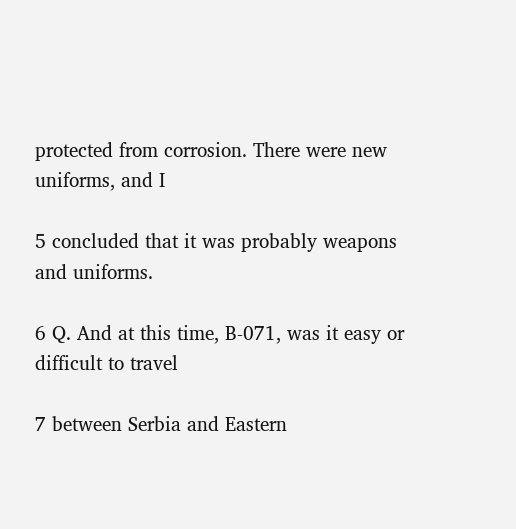protected from corrosion. There were new uniforms, and I

5 concluded that it was probably weapons and uniforms.

6 Q. And at this time, B-071, was it easy or difficult to travel

7 between Serbia and Eastern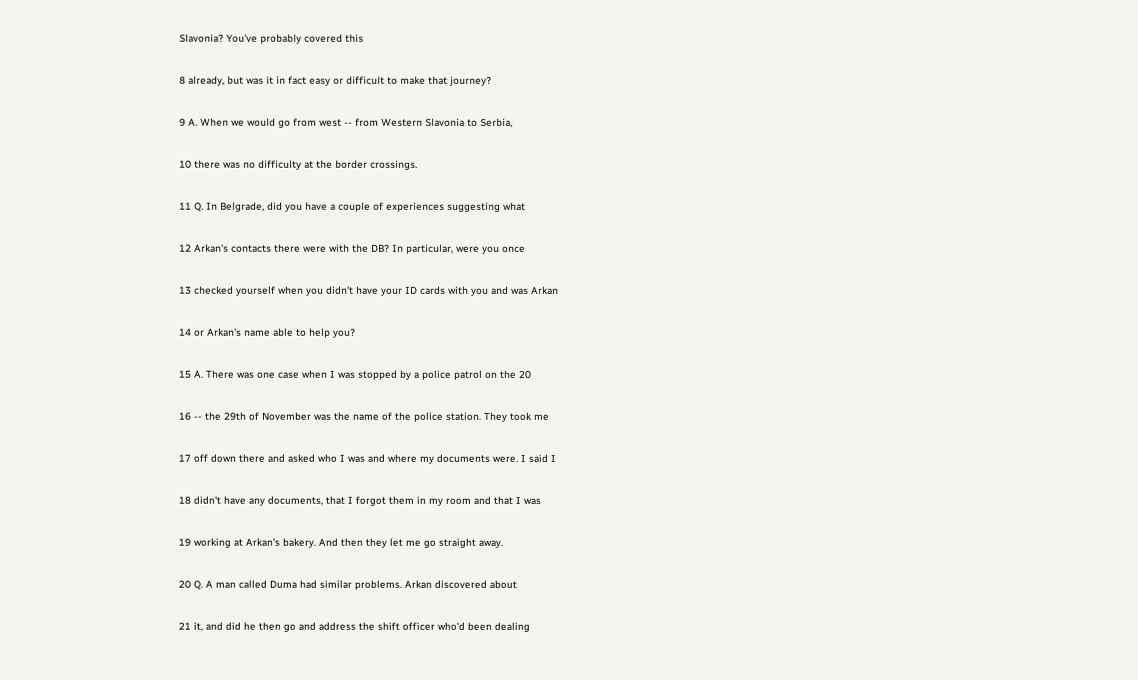Slavonia? You've probably covered this

8 already, but was it in fact easy or difficult to make that journey?

9 A. When we would go from west -- from Western Slavonia to Serbia,

10 there was no difficulty at the border crossings.

11 Q. In Belgrade, did you have a couple of experiences suggesting what

12 Arkan's contacts there were with the DB? In particular, were you once

13 checked yourself when you didn't have your ID cards with you and was Arkan

14 or Arkan's name able to help you?

15 A. There was one case when I was stopped by a police patrol on the 20

16 -- the 29th of November was the name of the police station. They took me

17 off down there and asked who I was and where my documents were. I said I

18 didn't have any documents, that I forgot them in my room and that I was

19 working at Arkan's bakery. And then they let me go straight away.

20 Q. A man called Duma had similar problems. Arkan discovered about

21 it, and did he then go and address the shift officer who'd been dealing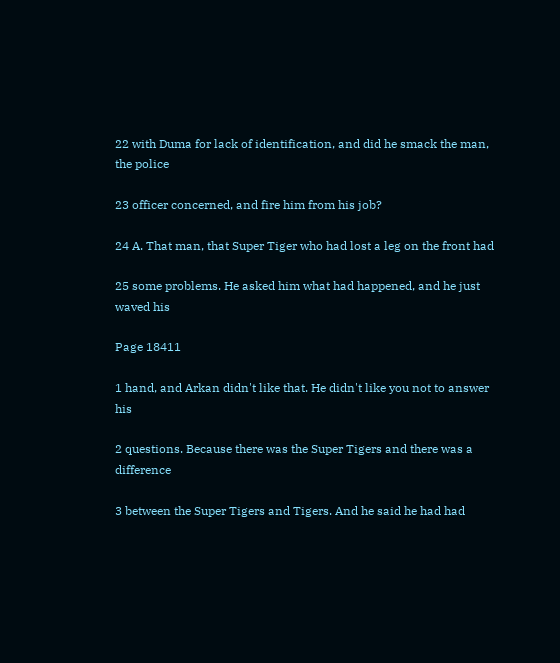22 with Duma for lack of identification, and did he smack the man, the police

23 officer concerned, and fire him from his job?

24 A. That man, that Super Tiger who had lost a leg on the front had

25 some problems. He asked him what had happened, and he just waved his

Page 18411

1 hand, and Arkan didn't like that. He didn't like you not to answer his

2 questions. Because there was the Super Tigers and there was a difference

3 between the Super Tigers and Tigers. And he said he had had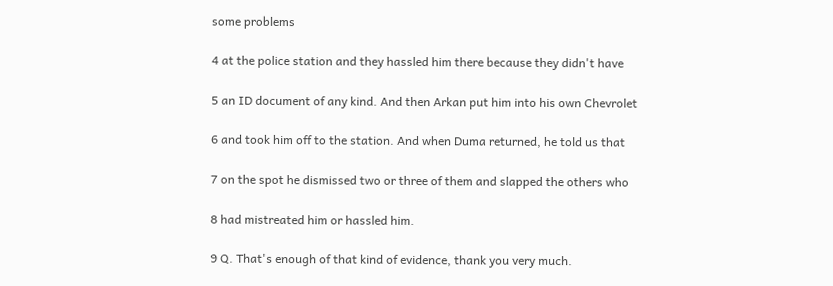some problems

4 at the police station and they hassled him there because they didn't have

5 an ID document of any kind. And then Arkan put him into his own Chevrolet

6 and took him off to the station. And when Duma returned, he told us that

7 on the spot he dismissed two or three of them and slapped the others who

8 had mistreated him or hassled him.

9 Q. That's enough of that kind of evidence, thank you very much.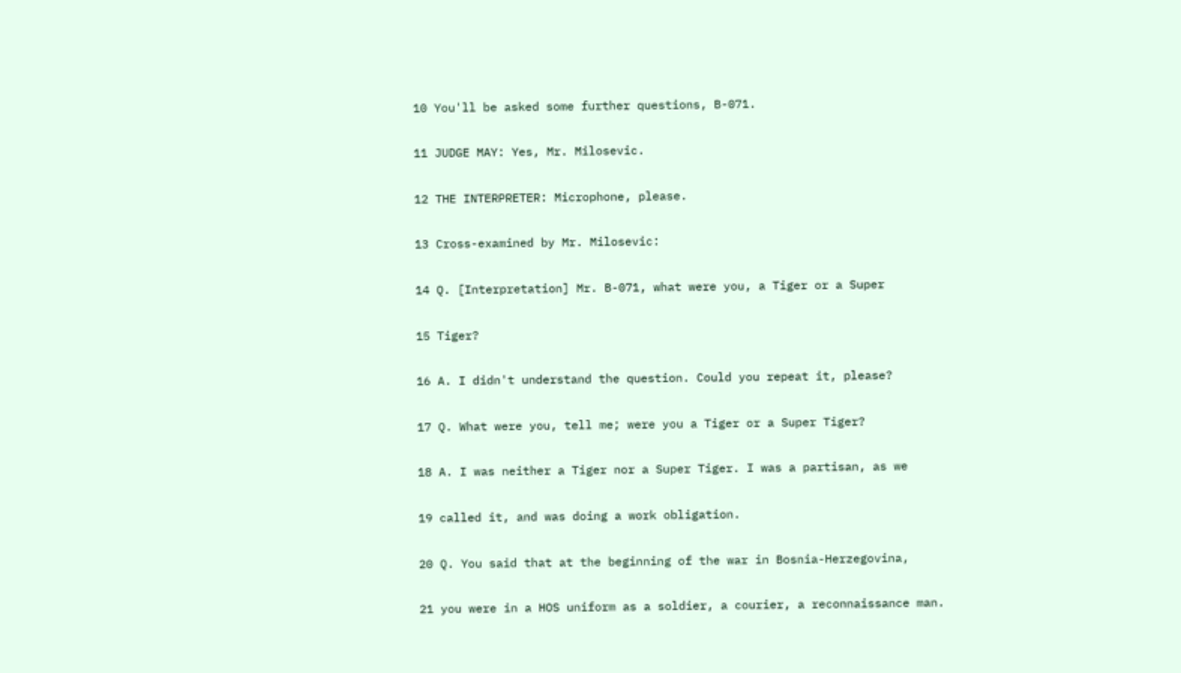10 You'll be asked some further questions, B-071.

11 JUDGE MAY: Yes, Mr. Milosevic.

12 THE INTERPRETER: Microphone, please.

13 Cross-examined by Mr. Milosevic:

14 Q. [Interpretation] Mr. B-071, what were you, a Tiger or a Super

15 Tiger?

16 A. I didn't understand the question. Could you repeat it, please?

17 Q. What were you, tell me; were you a Tiger or a Super Tiger?

18 A. I was neither a Tiger nor a Super Tiger. I was a partisan, as we

19 called it, and was doing a work obligation.

20 Q. You said that at the beginning of the war in Bosnia-Herzegovina,

21 you were in a HOS uniform as a soldier, a courier, a reconnaissance man.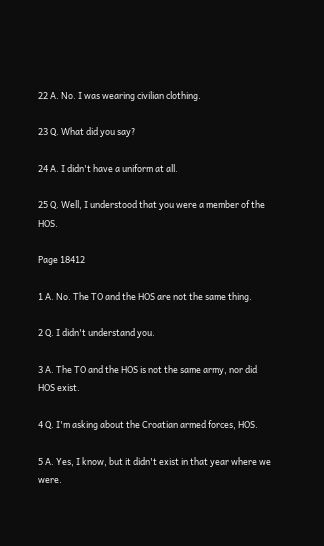22 A. No. I was wearing civilian clothing.

23 Q. What did you say?

24 A. I didn't have a uniform at all.

25 Q. Well, I understood that you were a member of the HOS.

Page 18412

1 A. No. The TO and the HOS are not the same thing.

2 Q. I didn't understand you.

3 A. The TO and the HOS is not the same army, nor did HOS exist.

4 Q. I'm asking about the Croatian armed forces, HOS.

5 A. Yes, I know, but it didn't exist in that year where we were.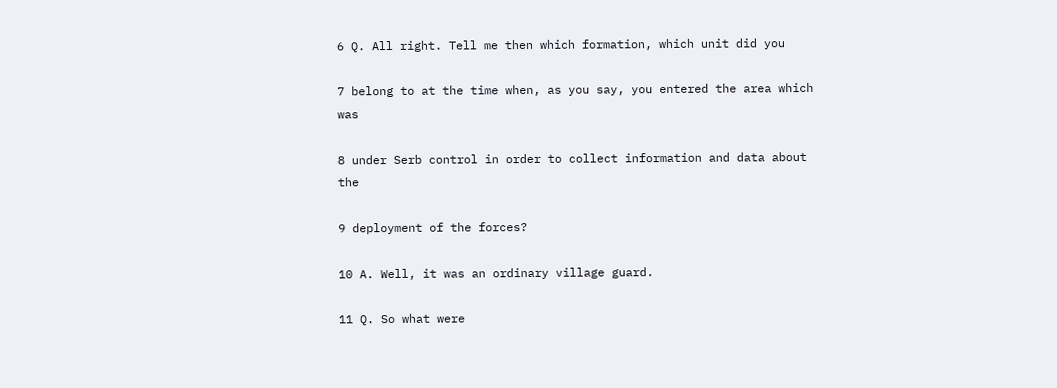6 Q. All right. Tell me then which formation, which unit did you

7 belong to at the time when, as you say, you entered the area which was

8 under Serb control in order to collect information and data about the

9 deployment of the forces?

10 A. Well, it was an ordinary village guard.

11 Q. So what were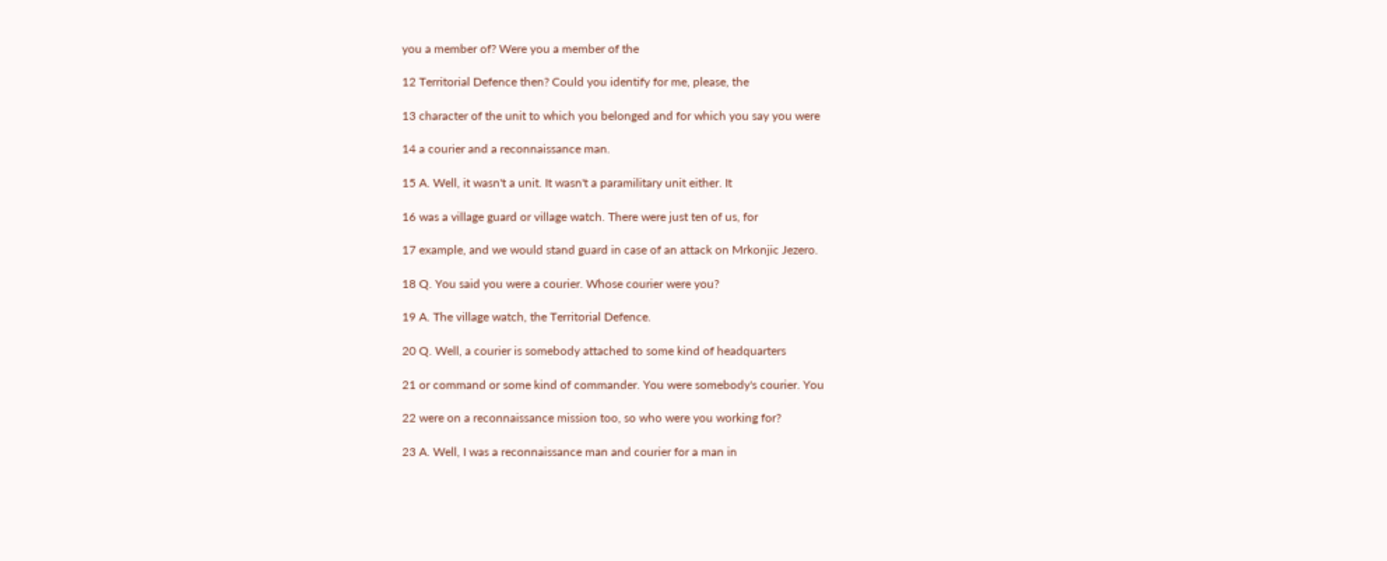you a member of? Were you a member of the

12 Territorial Defence then? Could you identify for me, please, the

13 character of the unit to which you belonged and for which you say you were

14 a courier and a reconnaissance man.

15 A. Well, it wasn't a unit. It wasn't a paramilitary unit either. It

16 was a village guard or village watch. There were just ten of us, for

17 example, and we would stand guard in case of an attack on Mrkonjic Jezero.

18 Q. You said you were a courier. Whose courier were you?

19 A. The village watch, the Territorial Defence.

20 Q. Well, a courier is somebody attached to some kind of headquarters

21 or command or some kind of commander. You were somebody's courier. You

22 were on a reconnaissance mission too, so who were you working for?

23 A. Well, I was a reconnaissance man and courier for a man in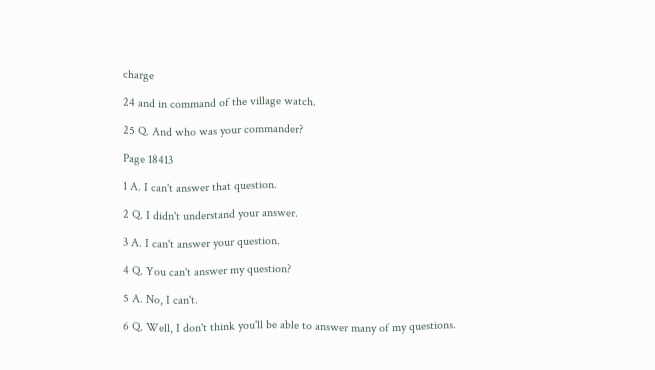charge

24 and in command of the village watch.

25 Q. And who was your commander?

Page 18413

1 A. I can't answer that question.

2 Q. I didn't understand your answer.

3 A. I can't answer your question.

4 Q. You can't answer my question?

5 A. No, I can't.

6 Q. Well, I don't think you'll be able to answer many of my questions.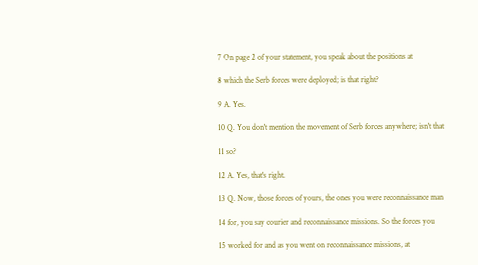7 On page 2 of your statement, you speak about the positions at

8 which the Serb forces were deployed; is that right?

9 A. Yes.

10 Q. You don't mention the movement of Serb forces anywhere; isn't that

11 so?

12 A. Yes, that's right.

13 Q. Now, those forces of yours, the ones you were reconnaissance man

14 for, you say courier and reconnaissance missions. So the forces you

15 worked for and as you went on reconnaissance missions, at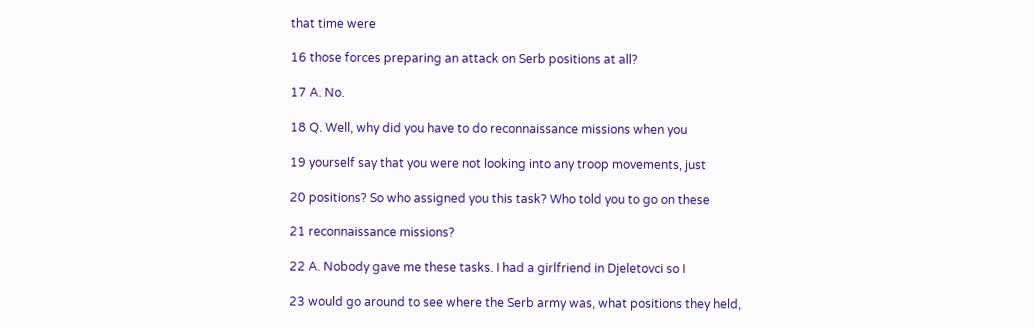that time were

16 those forces preparing an attack on Serb positions at all?

17 A. No.

18 Q. Well, why did you have to do reconnaissance missions when you

19 yourself say that you were not looking into any troop movements, just

20 positions? So who assigned you this task? Who told you to go on these

21 reconnaissance missions?

22 A. Nobody gave me these tasks. I had a girlfriend in Djeletovci so I

23 would go around to see where the Serb army was, what positions they held,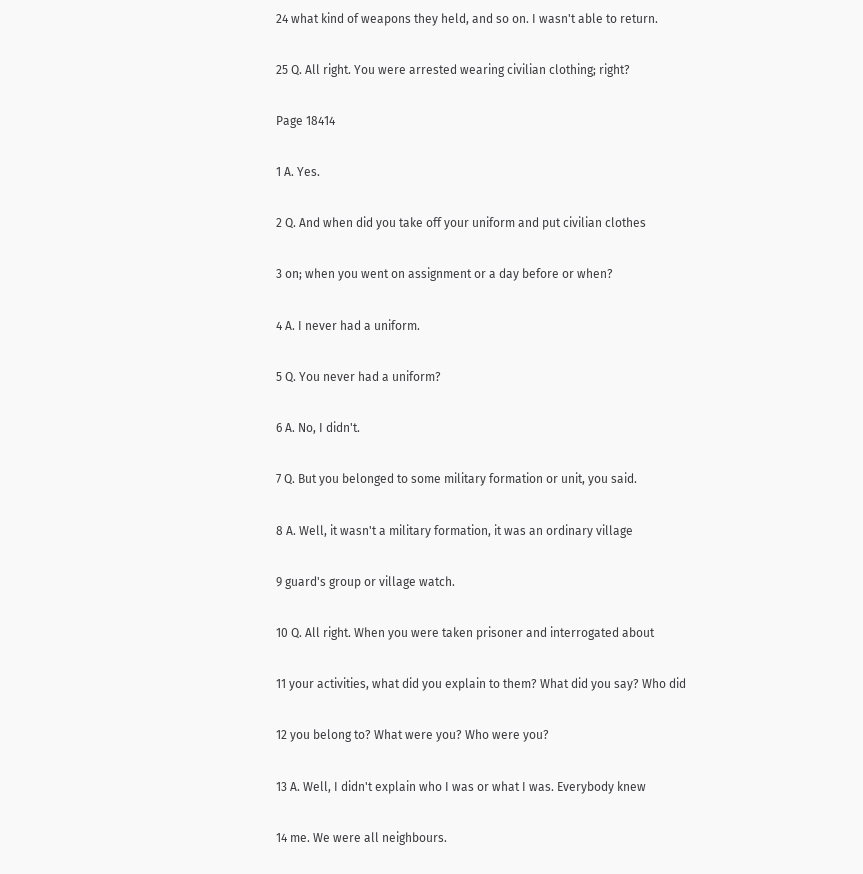24 what kind of weapons they held, and so on. I wasn't able to return.

25 Q. All right. You were arrested wearing civilian clothing; right?

Page 18414

1 A. Yes.

2 Q. And when did you take off your uniform and put civilian clothes

3 on; when you went on assignment or a day before or when?

4 A. I never had a uniform.

5 Q. You never had a uniform?

6 A. No, I didn't.

7 Q. But you belonged to some military formation or unit, you said.

8 A. Well, it wasn't a military formation, it was an ordinary village

9 guard's group or village watch.

10 Q. All right. When you were taken prisoner and interrogated about

11 your activities, what did you explain to them? What did you say? Who did

12 you belong to? What were you? Who were you?

13 A. Well, I didn't explain who I was or what I was. Everybody knew

14 me. We were all neighbours.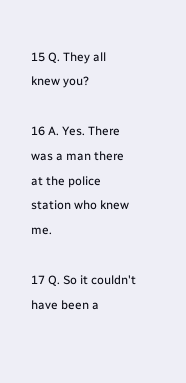15 Q. They all knew you?

16 A. Yes. There was a man there at the police station who knew me.

17 Q. So it couldn't have been a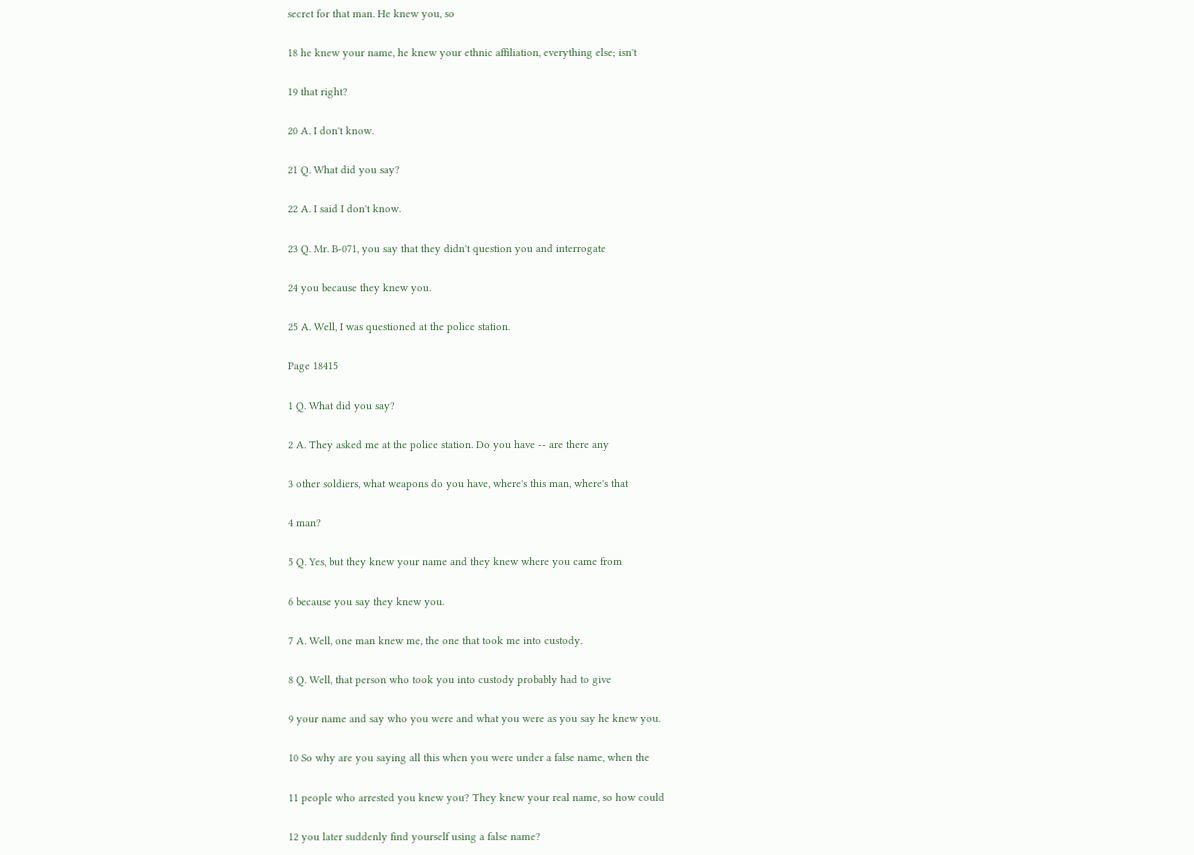secret for that man. He knew you, so

18 he knew your name, he knew your ethnic affiliation, everything else; isn't

19 that right?

20 A. I don't know.

21 Q. What did you say?

22 A. I said I don't know.

23 Q. Mr. B-071, you say that they didn't question you and interrogate

24 you because they knew you.

25 A. Well, I was questioned at the police station.

Page 18415

1 Q. What did you say?

2 A. They asked me at the police station. Do you have -- are there any

3 other soldiers, what weapons do you have, where's this man, where's that

4 man?

5 Q. Yes, but they knew your name and they knew where you came from

6 because you say they knew you.

7 A. Well, one man knew me, the one that took me into custody.

8 Q. Well, that person who took you into custody probably had to give

9 your name and say who you were and what you were as you say he knew you.

10 So why are you saying all this when you were under a false name, when the

11 people who arrested you knew you? They knew your real name, so how could

12 you later suddenly find yourself using a false name?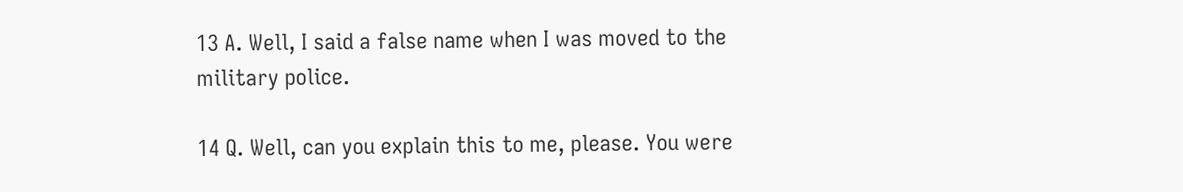13 A. Well, I said a false name when I was moved to the military police.

14 Q. Well, can you explain this to me, please. You were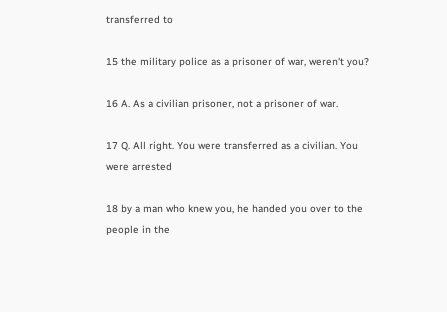transferred to

15 the military police as a prisoner of war, weren't you?

16 A. As a civilian prisoner, not a prisoner of war.

17 Q. All right. You were transferred as a civilian. You were arrested

18 by a man who knew you, he handed you over to the people in the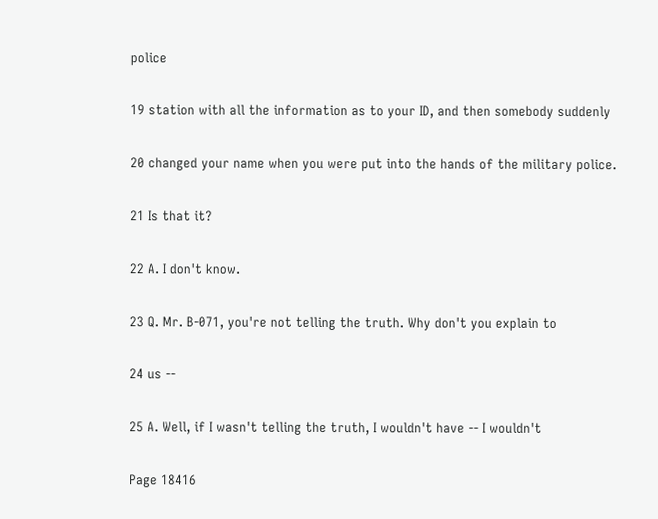police

19 station with all the information as to your ID, and then somebody suddenly

20 changed your name when you were put into the hands of the military police.

21 Is that it?

22 A. I don't know.

23 Q. Mr. B-071, you're not telling the truth. Why don't you explain to

24 us --

25 A. Well, if I wasn't telling the truth, I wouldn't have -- I wouldn't

Page 18416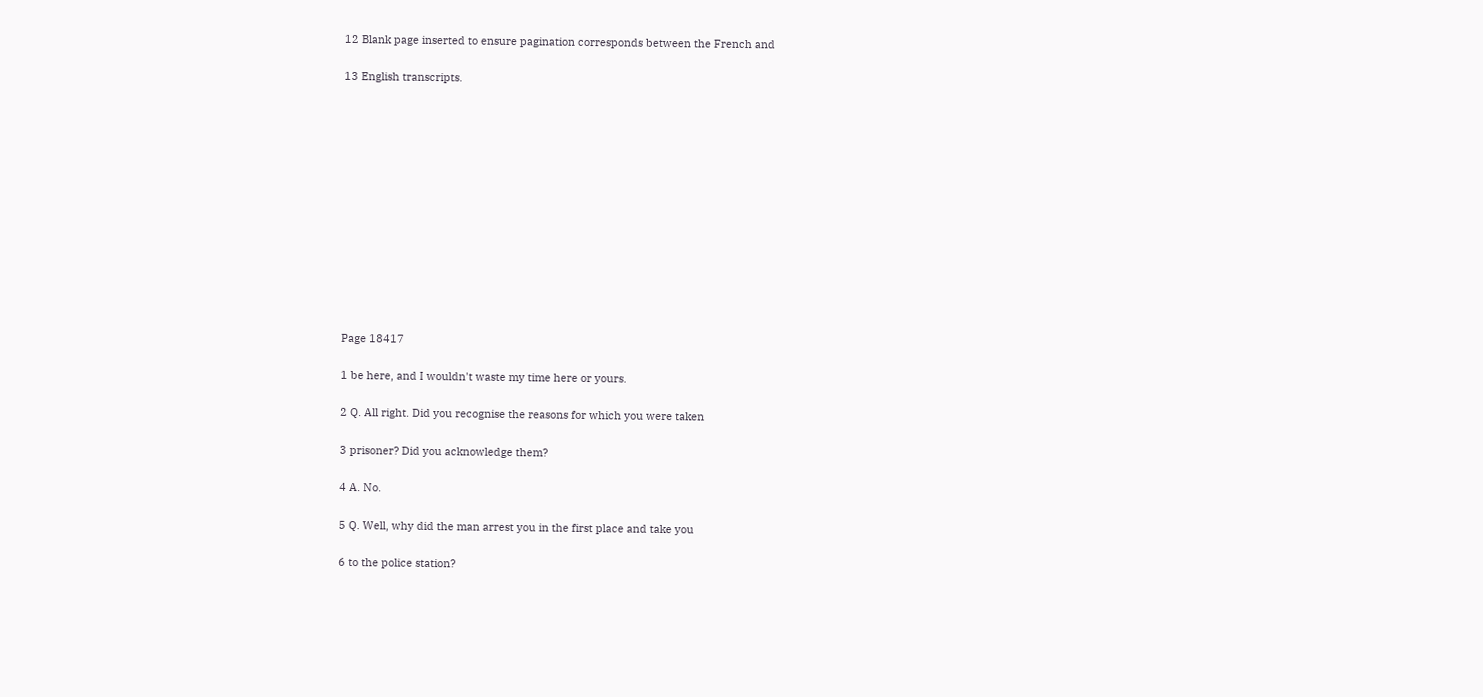12 Blank page inserted to ensure pagination corresponds between the French and

13 English transcripts.













Page 18417

1 be here, and I wouldn't waste my time here or yours.

2 Q. All right. Did you recognise the reasons for which you were taken

3 prisoner? Did you acknowledge them?

4 A. No.

5 Q. Well, why did the man arrest you in the first place and take you

6 to the police station?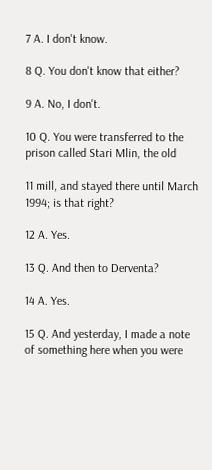7 A. I don't know.

8 Q. You don't know that either?

9 A. No, I don't.

10 Q. You were transferred to the prison called Stari Mlin, the old

11 mill, and stayed there until March 1994; is that right?

12 A. Yes.

13 Q. And then to Derventa?

14 A. Yes.

15 Q. And yesterday, I made a note of something here when you were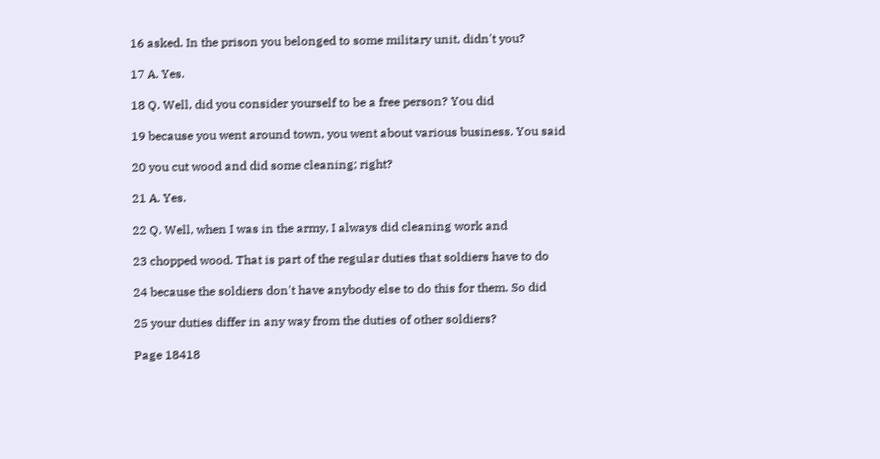16 asked. In the prison you belonged to some military unit, didn't you?

17 A. Yes.

18 Q. Well, did you consider yourself to be a free person? You did

19 because you went around town, you went about various business. You said

20 you cut wood and did some cleaning; right?

21 A. Yes.

22 Q. Well, when I was in the army, I always did cleaning work and

23 chopped wood. That is part of the regular duties that soldiers have to do

24 because the soldiers don't have anybody else to do this for them. So did

25 your duties differ in any way from the duties of other soldiers?

Page 18418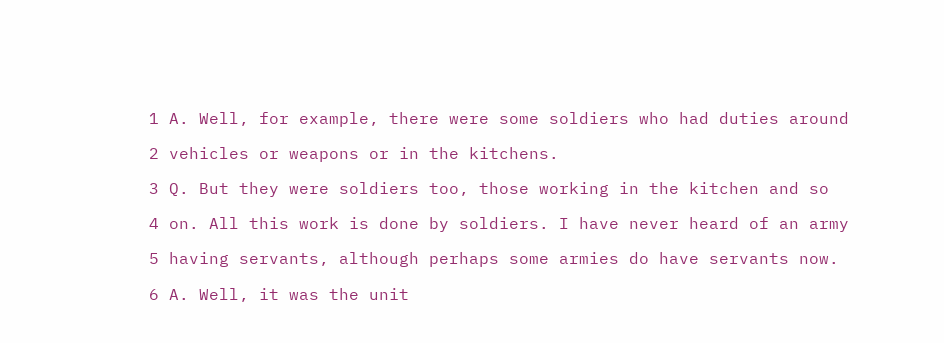1 A. Well, for example, there were some soldiers who had duties around

2 vehicles or weapons or in the kitchens.

3 Q. But they were soldiers too, those working in the kitchen and so

4 on. All this work is done by soldiers. I have never heard of an army

5 having servants, although perhaps some armies do have servants now.

6 A. Well, it was the unit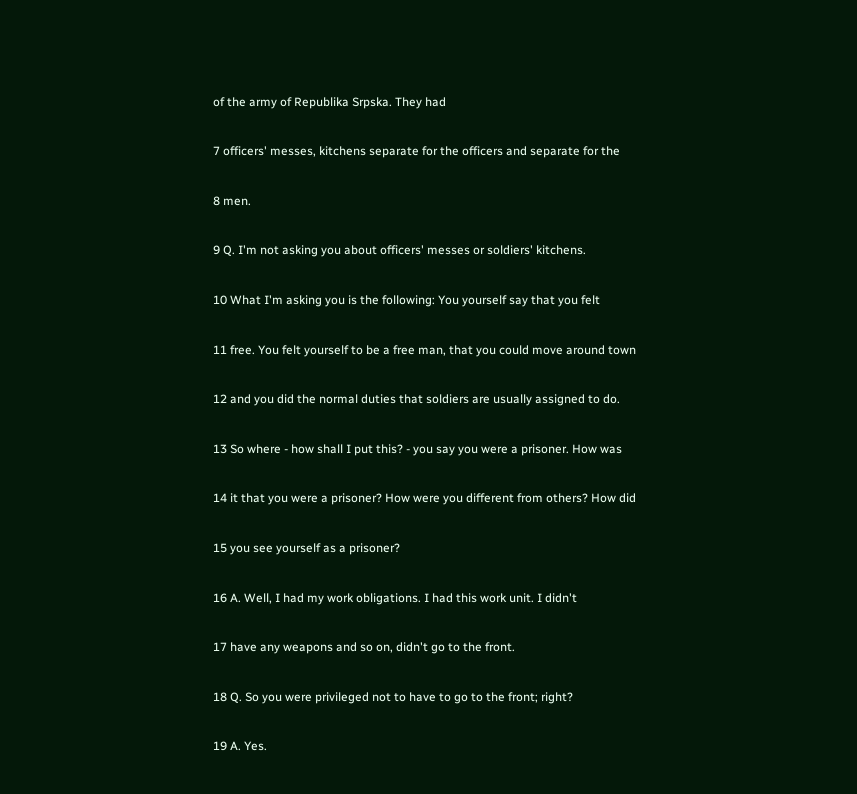of the army of Republika Srpska. They had

7 officers' messes, kitchens separate for the officers and separate for the

8 men.

9 Q. I'm not asking you about officers' messes or soldiers' kitchens.

10 What I'm asking you is the following: You yourself say that you felt

11 free. You felt yourself to be a free man, that you could move around town

12 and you did the normal duties that soldiers are usually assigned to do.

13 So where - how shall I put this? - you say you were a prisoner. How was

14 it that you were a prisoner? How were you different from others? How did

15 you see yourself as a prisoner?

16 A. Well, I had my work obligations. I had this work unit. I didn't

17 have any weapons and so on, didn't go to the front.

18 Q. So you were privileged not to have to go to the front; right?

19 A. Yes.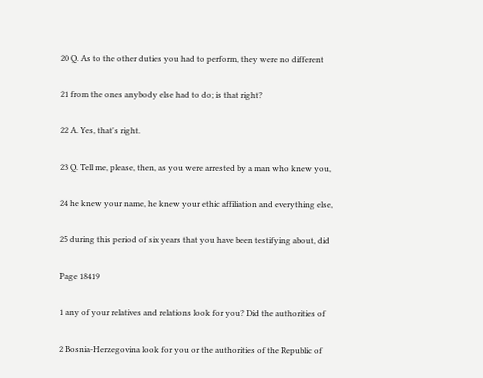20 Q. As to the other duties you had to perform, they were no different

21 from the ones anybody else had to do; is that right?

22 A. Yes, that's right.

23 Q. Tell me, please, then, as you were arrested by a man who knew you,

24 he knew your name, he knew your ethic affiliation and everything else,

25 during this period of six years that you have been testifying about, did

Page 18419

1 any of your relatives and relations look for you? Did the authorities of

2 Bosnia-Herzegovina look for you or the authorities of the Republic of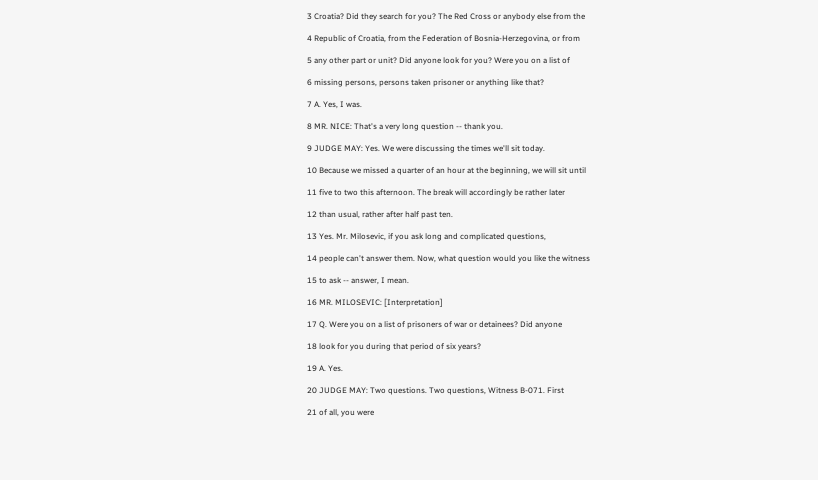3 Croatia? Did they search for you? The Red Cross or anybody else from the

4 Republic of Croatia, from the Federation of Bosnia-Herzegovina, or from

5 any other part or unit? Did anyone look for you? Were you on a list of

6 missing persons, persons taken prisoner or anything like that?

7 A. Yes, I was.

8 MR. NICE: That's a very long question -- thank you.

9 JUDGE MAY: Yes. We were discussing the times we'll sit today.

10 Because we missed a quarter of an hour at the beginning, we will sit until

11 five to two this afternoon. The break will accordingly be rather later

12 than usual, rather after half past ten.

13 Yes. Mr. Milosevic, if you ask long and complicated questions,

14 people can't answer them. Now, what question would you like the witness

15 to ask -- answer, I mean.

16 MR. MILOSEVIC: [Interpretation]

17 Q. Were you on a list of prisoners of war or detainees? Did anyone

18 look for you during that period of six years?

19 A. Yes.

20 JUDGE MAY: Two questions. Two questions, Witness B-071. First

21 of all, you were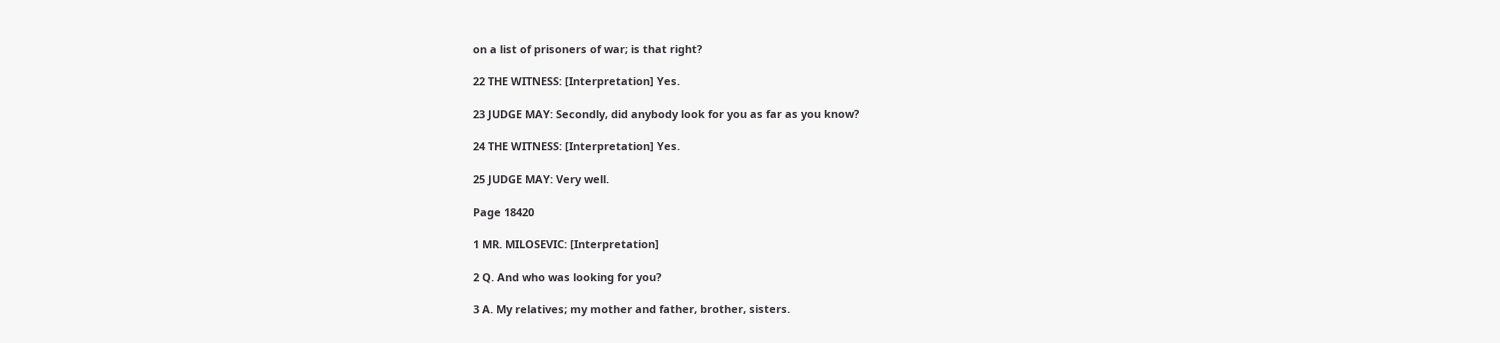on a list of prisoners of war; is that right?

22 THE WITNESS: [Interpretation] Yes.

23 JUDGE MAY: Secondly, did anybody look for you as far as you know?

24 THE WITNESS: [Interpretation] Yes.

25 JUDGE MAY: Very well.

Page 18420

1 MR. MILOSEVIC: [Interpretation]

2 Q. And who was looking for you?

3 A. My relatives; my mother and father, brother, sisters.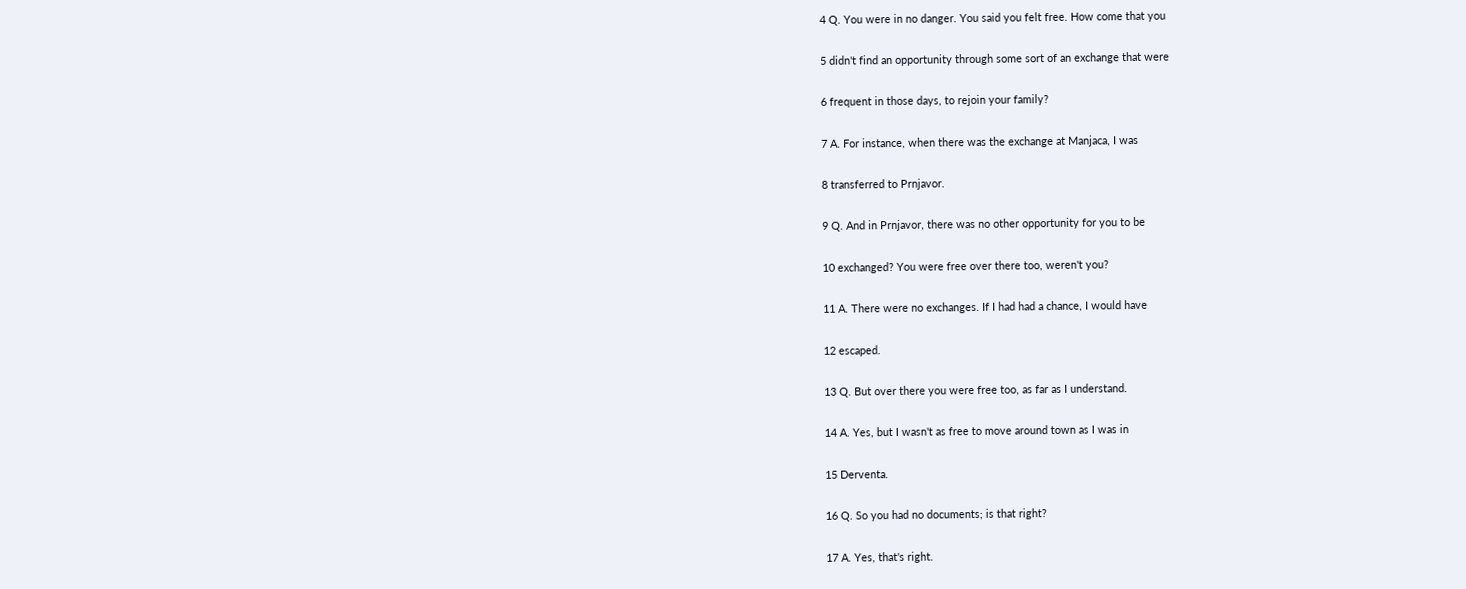4 Q. You were in no danger. You said you felt free. How come that you

5 didn't find an opportunity through some sort of an exchange that were

6 frequent in those days, to rejoin your family?

7 A. For instance, when there was the exchange at Manjaca, I was

8 transferred to Prnjavor.

9 Q. And in Prnjavor, there was no other opportunity for you to be

10 exchanged? You were free over there too, weren't you?

11 A. There were no exchanges. If I had had a chance, I would have

12 escaped.

13 Q. But over there you were free too, as far as I understand.

14 A. Yes, but I wasn't as free to move around town as I was in

15 Derventa.

16 Q. So you had no documents; is that right?

17 A. Yes, that's right.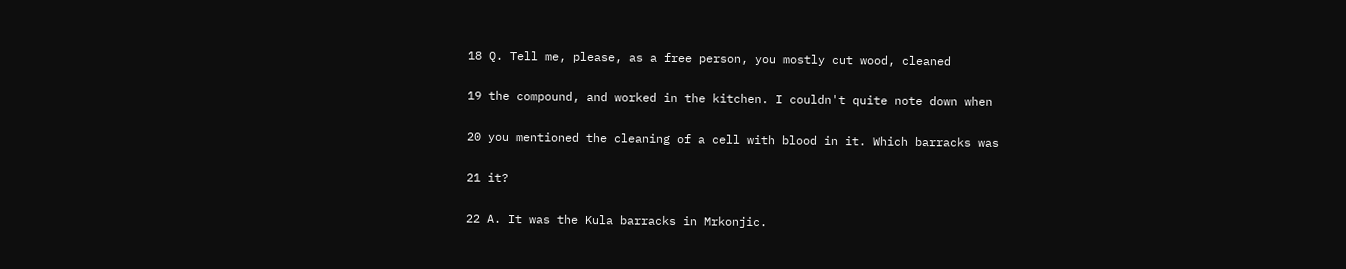18 Q. Tell me, please, as a free person, you mostly cut wood, cleaned

19 the compound, and worked in the kitchen. I couldn't quite note down when

20 you mentioned the cleaning of a cell with blood in it. Which barracks was

21 it?

22 A. It was the Kula barracks in Mrkonjic.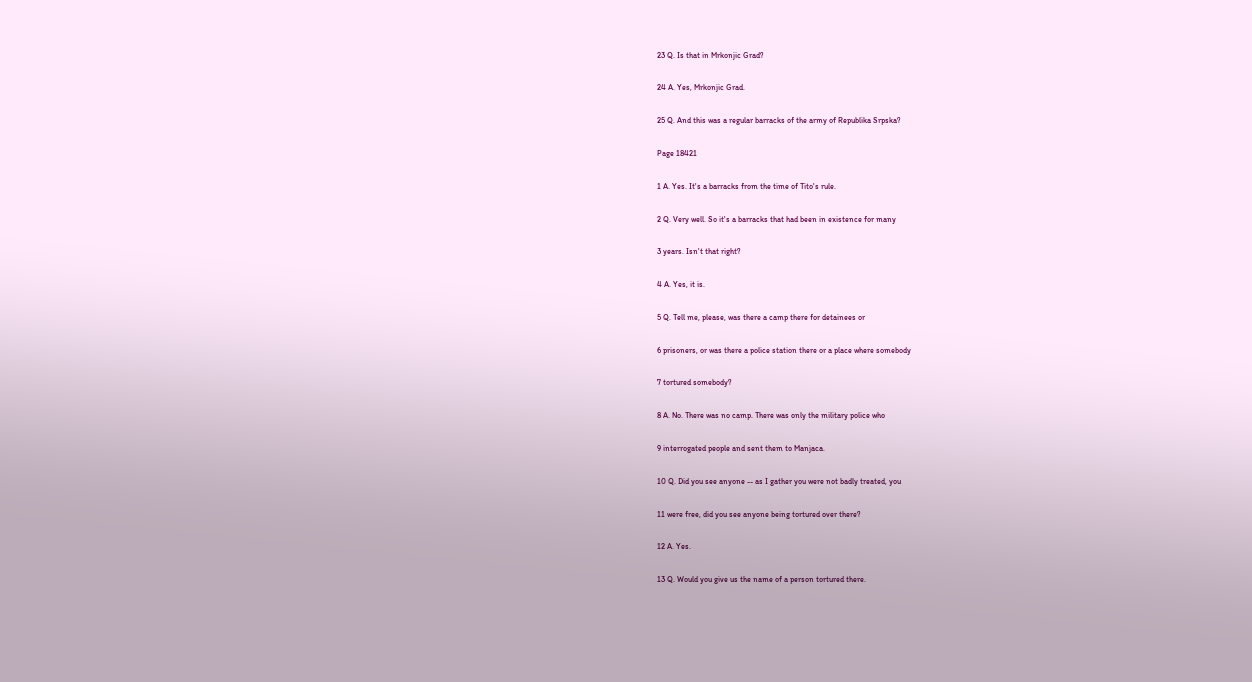23 Q. Is that in Mrkonjic Grad?

24 A. Yes, Mrkonjic Grad.

25 Q. And this was a regular barracks of the army of Republika Srpska?

Page 18421

1 A. Yes. It's a barracks from the time of Tito's rule.

2 Q. Very well. So it's a barracks that had been in existence for many

3 years. Isn't that right?

4 A. Yes, it is.

5 Q. Tell me, please, was there a camp there for detainees or

6 prisoners, or was there a police station there or a place where somebody

7 tortured somebody?

8 A. No. There was no camp. There was only the military police who

9 interrogated people and sent them to Manjaca.

10 Q. Did you see anyone -- as I gather you were not badly treated, you

11 were free, did you see anyone being tortured over there?

12 A. Yes.

13 Q. Would you give us the name of a person tortured there.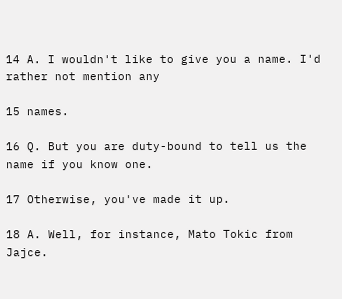14 A. I wouldn't like to give you a name. I'd rather not mention any

15 names.

16 Q. But you are duty-bound to tell us the name if you know one.

17 Otherwise, you've made it up.

18 A. Well, for instance, Mato Tokic from Jajce.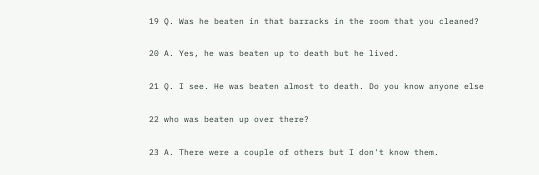19 Q. Was he beaten in that barracks in the room that you cleaned?

20 A. Yes, he was beaten up to death but he lived.

21 Q. I see. He was beaten almost to death. Do you know anyone else

22 who was beaten up over there?

23 A. There were a couple of others but I don't know them.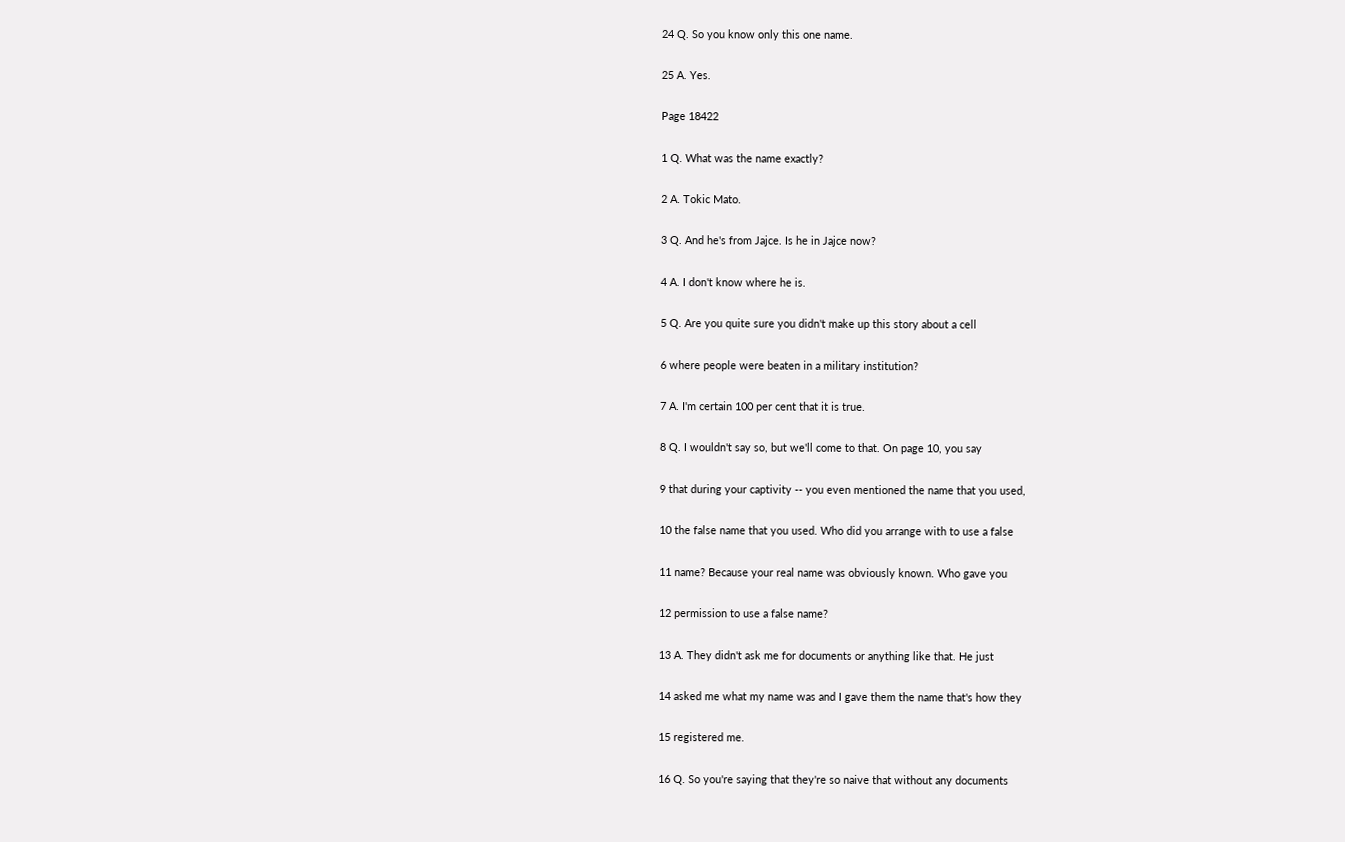24 Q. So you know only this one name.

25 A. Yes.

Page 18422

1 Q. What was the name exactly?

2 A. Tokic Mato.

3 Q. And he's from Jajce. Is he in Jajce now?

4 A. I don't know where he is.

5 Q. Are you quite sure you didn't make up this story about a cell

6 where people were beaten in a military institution?

7 A. I'm certain 100 per cent that it is true.

8 Q. I wouldn't say so, but we'll come to that. On page 10, you say

9 that during your captivity -- you even mentioned the name that you used,

10 the false name that you used. Who did you arrange with to use a false

11 name? Because your real name was obviously known. Who gave you

12 permission to use a false name?

13 A. They didn't ask me for documents or anything like that. He just

14 asked me what my name was and I gave them the name that's how they

15 registered me.

16 Q. So you're saying that they're so naive that without any documents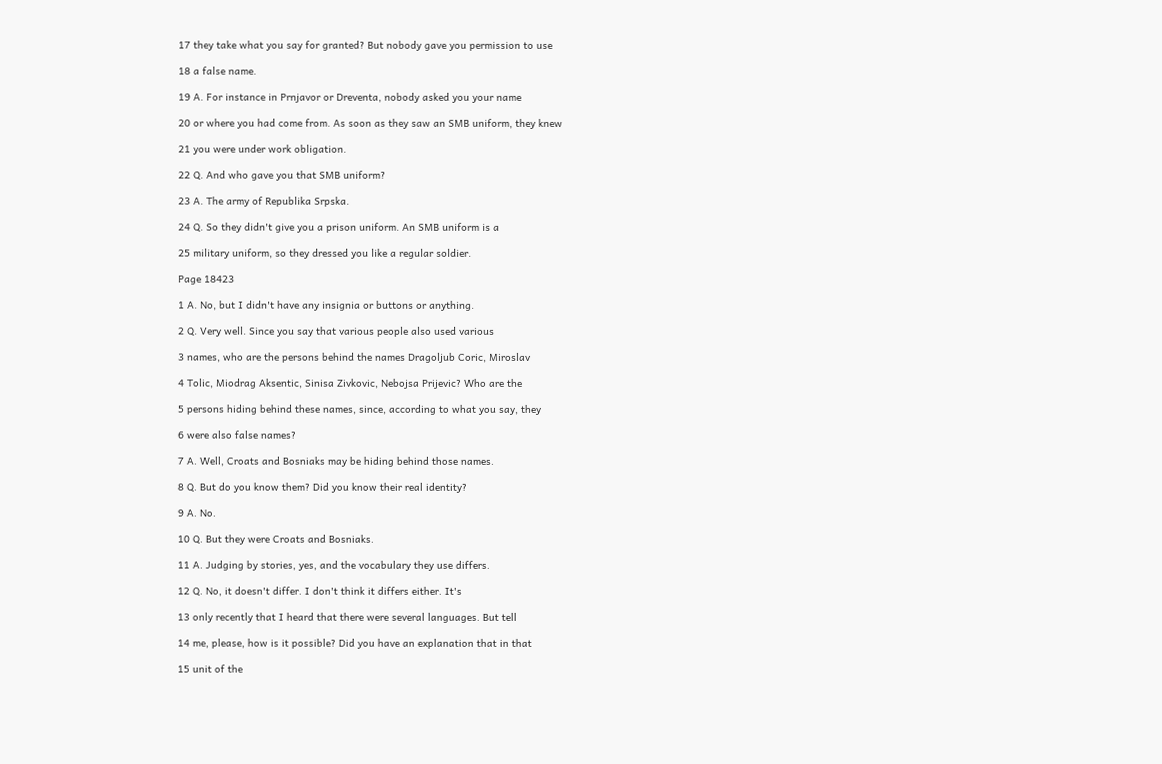17 they take what you say for granted? But nobody gave you permission to use

18 a false name.

19 A. For instance in Prnjavor or Dreventa, nobody asked you your name

20 or where you had come from. As soon as they saw an SMB uniform, they knew

21 you were under work obligation.

22 Q. And who gave you that SMB uniform?

23 A. The army of Republika Srpska.

24 Q. So they didn't give you a prison uniform. An SMB uniform is a

25 military uniform, so they dressed you like a regular soldier.

Page 18423

1 A. No, but I didn't have any insignia or buttons or anything.

2 Q. Very well. Since you say that various people also used various

3 names, who are the persons behind the names Dragoljub Coric, Miroslav

4 Tolic, Miodrag Aksentic, Sinisa Zivkovic, Nebojsa Prijevic? Who are the

5 persons hiding behind these names, since, according to what you say, they

6 were also false names?

7 A. Well, Croats and Bosniaks may be hiding behind those names.

8 Q. But do you know them? Did you know their real identity?

9 A. No.

10 Q. But they were Croats and Bosniaks.

11 A. Judging by stories, yes, and the vocabulary they use differs.

12 Q. No, it doesn't differ. I don't think it differs either. It's

13 only recently that I heard that there were several languages. But tell

14 me, please, how is it possible? Did you have an explanation that in that

15 unit of the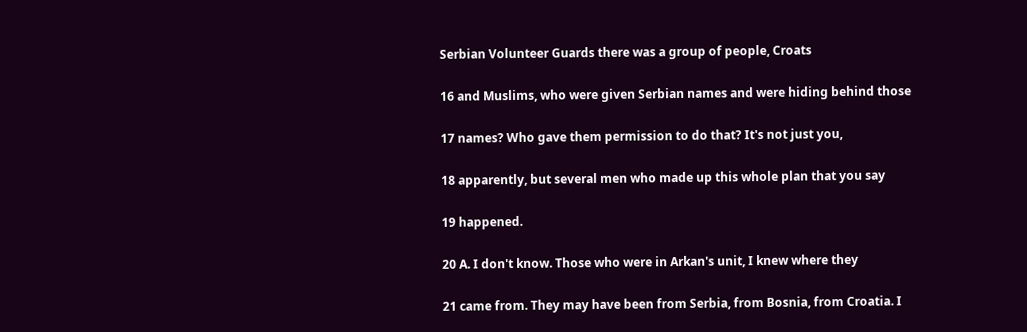Serbian Volunteer Guards there was a group of people, Croats

16 and Muslims, who were given Serbian names and were hiding behind those

17 names? Who gave them permission to do that? It's not just you,

18 apparently, but several men who made up this whole plan that you say

19 happened.

20 A. I don't know. Those who were in Arkan's unit, I knew where they

21 came from. They may have been from Serbia, from Bosnia, from Croatia. I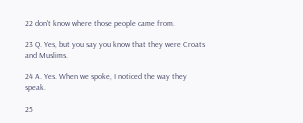22 don't know where those people came from.

23 Q. Yes, but you say you know that they were Croats and Muslims.

24 A. Yes. When we spoke, I noticed the way they speak.

25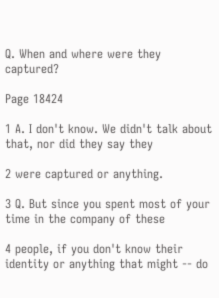Q. When and where were they captured?

Page 18424

1 A. I don't know. We didn't talk about that, nor did they say they

2 were captured or anything.

3 Q. But since you spent most of your time in the company of these

4 people, if you don't know their identity or anything that might -- do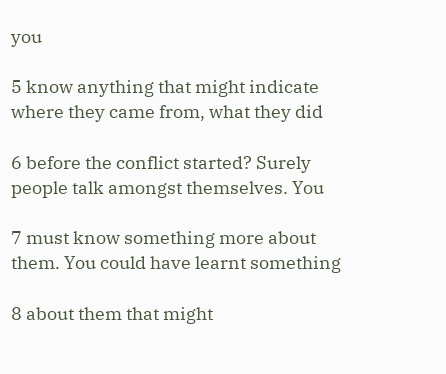you

5 know anything that might indicate where they came from, what they did

6 before the conflict started? Surely people talk amongst themselves. You

7 must know something more about them. You could have learnt something

8 about them that might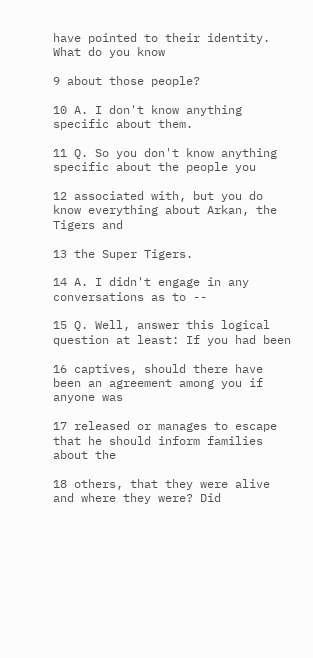have pointed to their identity. What do you know

9 about those people?

10 A. I don't know anything specific about them.

11 Q. So you don't know anything specific about the people you

12 associated with, but you do know everything about Arkan, the Tigers and

13 the Super Tigers.

14 A. I didn't engage in any conversations as to --

15 Q. Well, answer this logical question at least: If you had been

16 captives, should there have been an agreement among you if anyone was

17 released or manages to escape that he should inform families about the

18 others, that they were alive and where they were? Did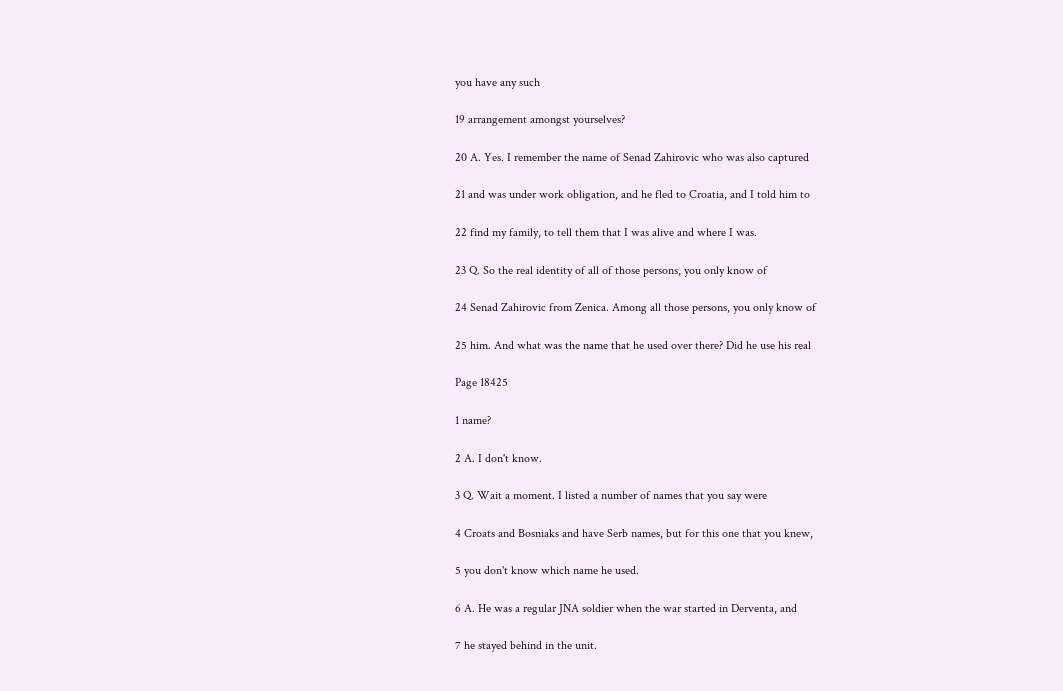you have any such

19 arrangement amongst yourselves?

20 A. Yes. I remember the name of Senad Zahirovic who was also captured

21 and was under work obligation, and he fled to Croatia, and I told him to

22 find my family, to tell them that I was alive and where I was.

23 Q. So the real identity of all of those persons, you only know of

24 Senad Zahirovic from Zenica. Among all those persons, you only know of

25 him. And what was the name that he used over there? Did he use his real

Page 18425

1 name?

2 A. I don't know.

3 Q. Wait a moment. I listed a number of names that you say were

4 Croats and Bosniaks and have Serb names, but for this one that you knew,

5 you don't know which name he used.

6 A. He was a regular JNA soldier when the war started in Derventa, and

7 he stayed behind in the unit.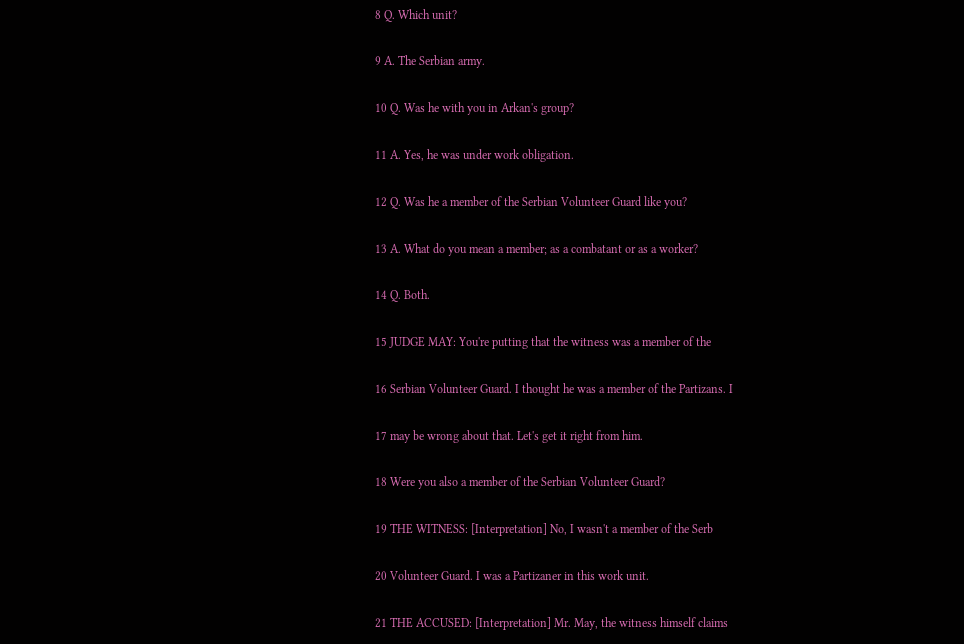8 Q. Which unit?

9 A. The Serbian army.

10 Q. Was he with you in Arkan's group?

11 A. Yes, he was under work obligation.

12 Q. Was he a member of the Serbian Volunteer Guard like you?

13 A. What do you mean a member; as a combatant or as a worker?

14 Q. Both.

15 JUDGE MAY: You're putting that the witness was a member of the

16 Serbian Volunteer Guard. I thought he was a member of the Partizans. I

17 may be wrong about that. Let's get it right from him.

18 Were you also a member of the Serbian Volunteer Guard?

19 THE WITNESS: [Interpretation] No, I wasn't a member of the Serb

20 Volunteer Guard. I was a Partizaner in this work unit.

21 THE ACCUSED: [Interpretation] Mr. May, the witness himself claims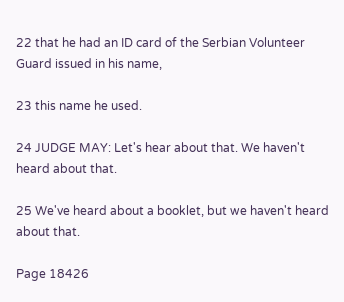22 that he had an ID card of the Serbian Volunteer Guard issued in his name,

23 this name he used.

24 JUDGE MAY: Let's hear about that. We haven't heard about that.

25 We've heard about a booklet, but we haven't heard about that.

Page 18426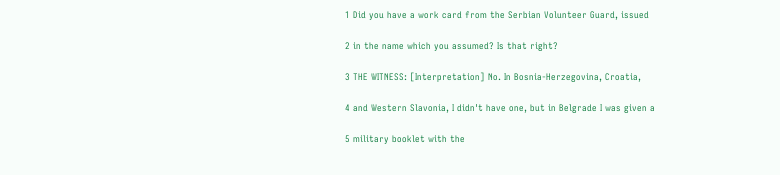1 Did you have a work card from the Serbian Volunteer Guard, issued

2 in the name which you assumed? Is that right?

3 THE WITNESS: [Interpretation] No. In Bosnia-Herzegovina, Croatia,

4 and Western Slavonia, I didn't have one, but in Belgrade I was given a

5 military booklet with the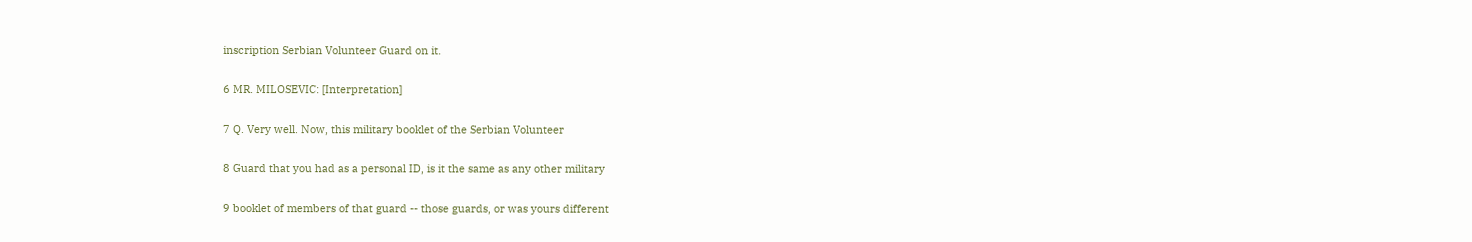inscription Serbian Volunteer Guard on it.

6 MR. MILOSEVIC: [Interpretation]

7 Q. Very well. Now, this military booklet of the Serbian Volunteer

8 Guard that you had as a personal ID, is it the same as any other military

9 booklet of members of that guard -- those guards, or was yours different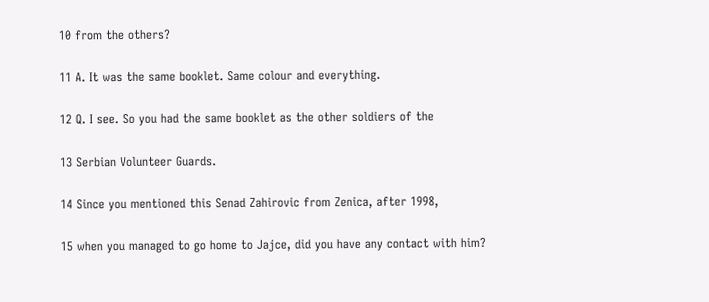10 from the others?

11 A. It was the same booklet. Same colour and everything.

12 Q. I see. So you had the same booklet as the other soldiers of the

13 Serbian Volunteer Guards.

14 Since you mentioned this Senad Zahirovic from Zenica, after 1998,

15 when you managed to go home to Jajce, did you have any contact with him?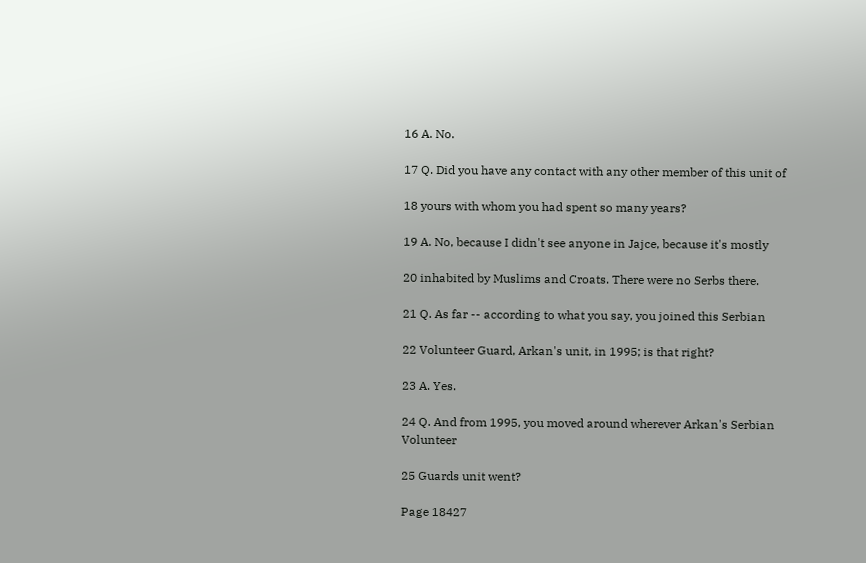16 A. No.

17 Q. Did you have any contact with any other member of this unit of

18 yours with whom you had spent so many years?

19 A. No, because I didn't see anyone in Jajce, because it's mostly

20 inhabited by Muslims and Croats. There were no Serbs there.

21 Q. As far -- according to what you say, you joined this Serbian

22 Volunteer Guard, Arkan's unit, in 1995; is that right?

23 A. Yes.

24 Q. And from 1995, you moved around wherever Arkan's Serbian Volunteer

25 Guards unit went?

Page 18427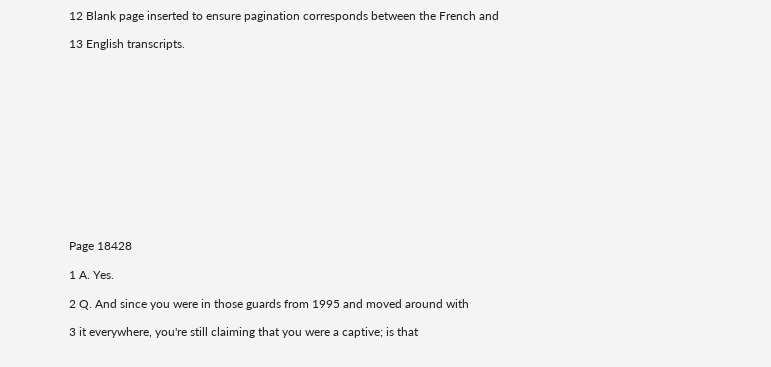12 Blank page inserted to ensure pagination corresponds between the French and

13 English transcripts.













Page 18428

1 A. Yes.

2 Q. And since you were in those guards from 1995 and moved around with

3 it everywhere, you're still claiming that you were a captive; is that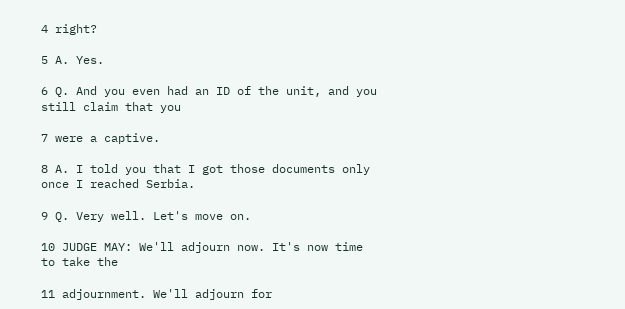4 right?

5 A. Yes.

6 Q. And you even had an ID of the unit, and you still claim that you

7 were a captive.

8 A. I told you that I got those documents only once I reached Serbia.

9 Q. Very well. Let's move on.

10 JUDGE MAY: We'll adjourn now. It's now time to take the

11 adjournment. We'll adjourn for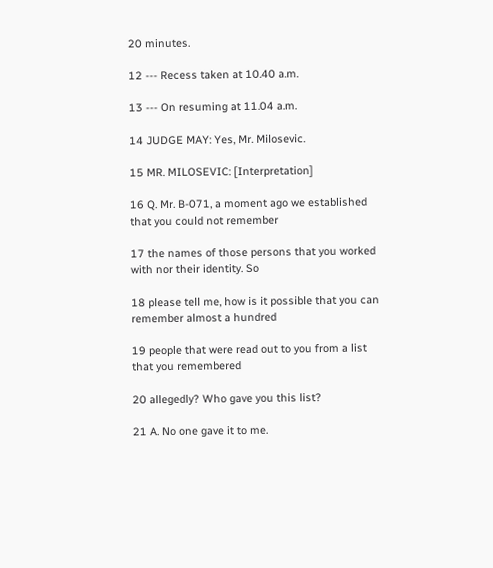20 minutes.

12 --- Recess taken at 10.40 a.m.

13 --- On resuming at 11.04 a.m.

14 JUDGE MAY: Yes, Mr. Milosevic.

15 MR. MILOSEVIC: [Interpretation]

16 Q. Mr. B-071, a moment ago we established that you could not remember

17 the names of those persons that you worked with nor their identity. So

18 please tell me, how is it possible that you can remember almost a hundred

19 people that were read out to you from a list that you remembered

20 allegedly? Who gave you this list?

21 A. No one gave it to me.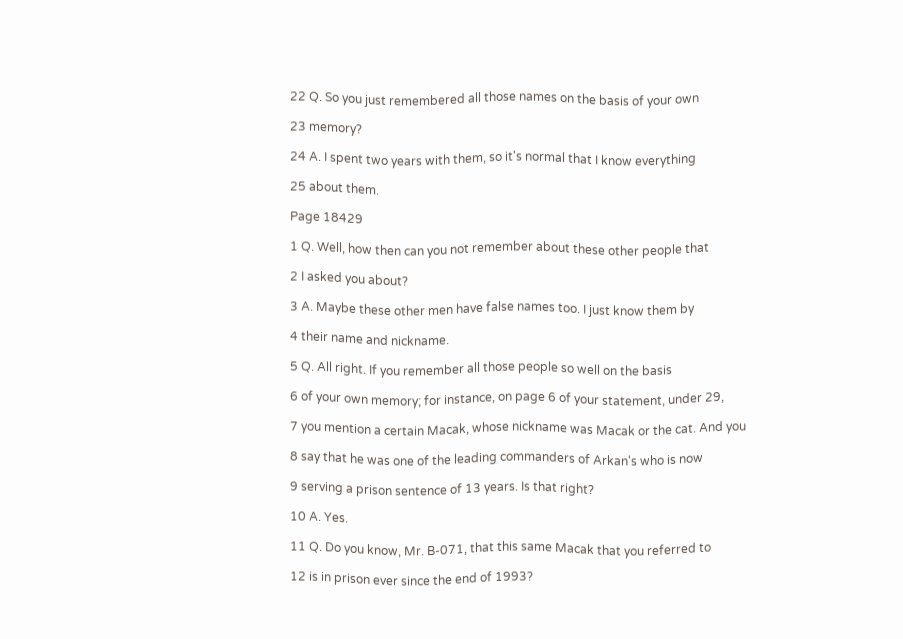22 Q. So you just remembered all those names on the basis of your own

23 memory?

24 A. I spent two years with them, so it's normal that I know everything

25 about them.

Page 18429

1 Q. Well, how then can you not remember about these other people that

2 I asked you about?

3 A. Maybe these other men have false names too. I just know them by

4 their name and nickname.

5 Q. All right. If you remember all those people so well on the basis

6 of your own memory; for instance, on page 6 of your statement, under 29,

7 you mention a certain Macak, whose nickname was Macak or the cat. And you

8 say that he was one of the leading commanders of Arkan's who is now

9 serving a prison sentence of 13 years. Is that right?

10 A. Yes.

11 Q. Do you know, Mr. B-071, that this same Macak that you referred to

12 is in prison ever since the end of 1993?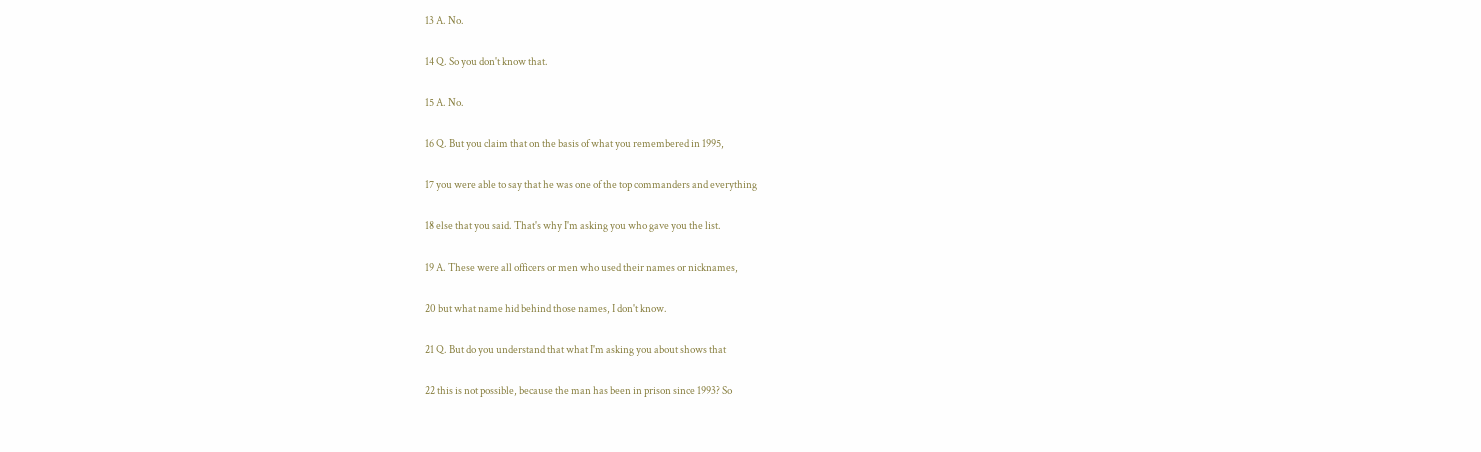13 A. No.

14 Q. So you don't know that.

15 A. No.

16 Q. But you claim that on the basis of what you remembered in 1995,

17 you were able to say that he was one of the top commanders and everything

18 else that you said. That's why I'm asking you who gave you the list.

19 A. These were all officers or men who used their names or nicknames,

20 but what name hid behind those names, I don't know.

21 Q. But do you understand that what I'm asking you about shows that

22 this is not possible, because the man has been in prison since 1993? So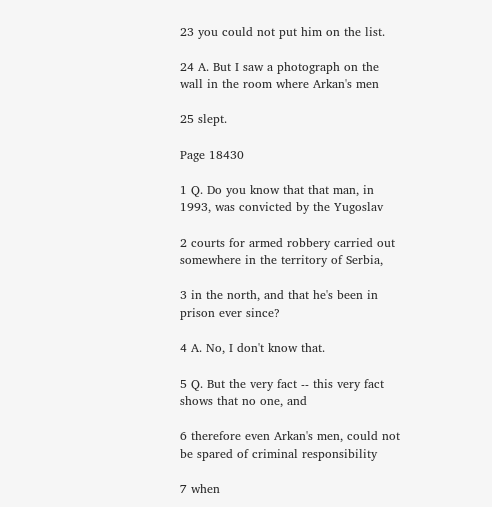23 you could not put him on the list.

24 A. But I saw a photograph on the wall in the room where Arkan's men

25 slept.

Page 18430

1 Q. Do you know that that man, in 1993, was convicted by the Yugoslav

2 courts for armed robbery carried out somewhere in the territory of Serbia,

3 in the north, and that he's been in prison ever since?

4 A. No, I don't know that.

5 Q. But the very fact -- this very fact shows that no one, and

6 therefore even Arkan's men, could not be spared of criminal responsibility

7 when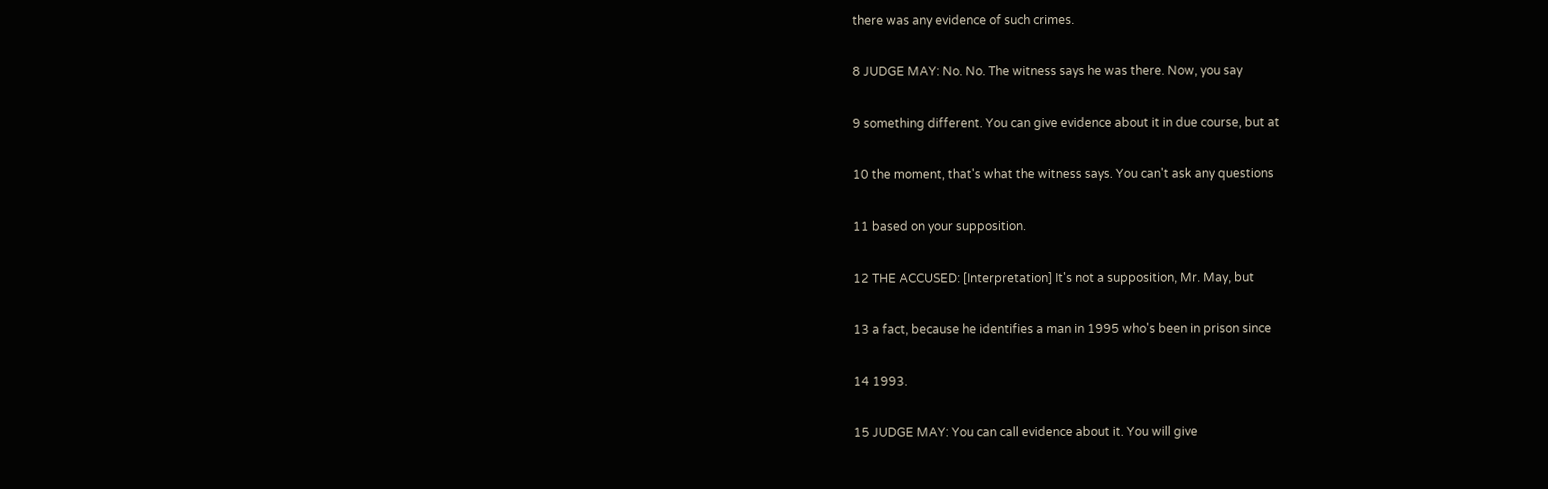there was any evidence of such crimes.

8 JUDGE MAY: No. No. The witness says he was there. Now, you say

9 something different. You can give evidence about it in due course, but at

10 the moment, that's what the witness says. You can't ask any questions

11 based on your supposition.

12 THE ACCUSED: [Interpretation] It's not a supposition, Mr. May, but

13 a fact, because he identifies a man in 1995 who's been in prison since

14 1993.

15 JUDGE MAY: You can call evidence about it. You will give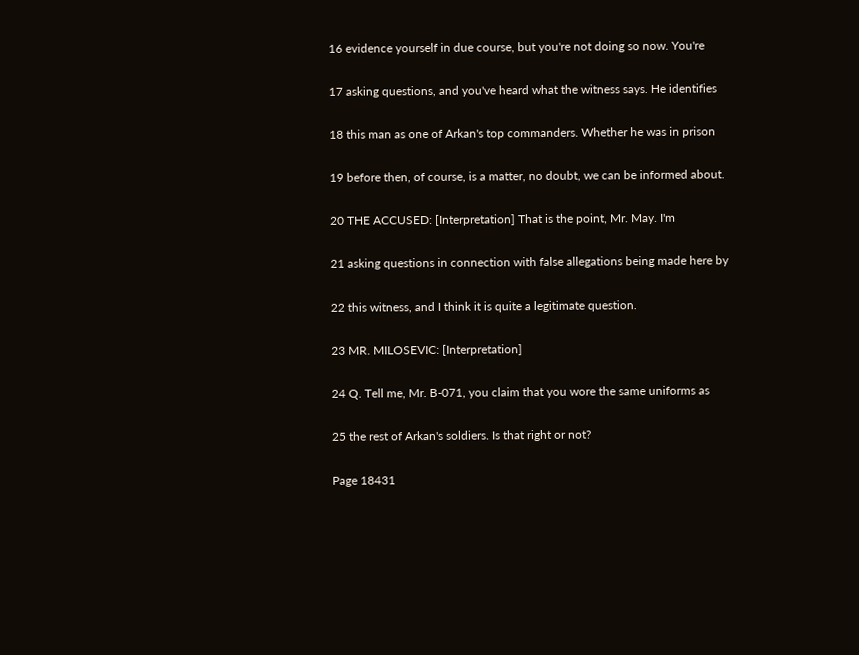16 evidence yourself in due course, but you're not doing so now. You're

17 asking questions, and you've heard what the witness says. He identifies

18 this man as one of Arkan's top commanders. Whether he was in prison

19 before then, of course, is a matter, no doubt, we can be informed about.

20 THE ACCUSED: [Interpretation] That is the point, Mr. May. I'm

21 asking questions in connection with false allegations being made here by

22 this witness, and I think it is quite a legitimate question.

23 MR. MILOSEVIC: [Interpretation]

24 Q. Tell me, Mr. B-071, you claim that you wore the same uniforms as

25 the rest of Arkan's soldiers. Is that right or not?

Page 18431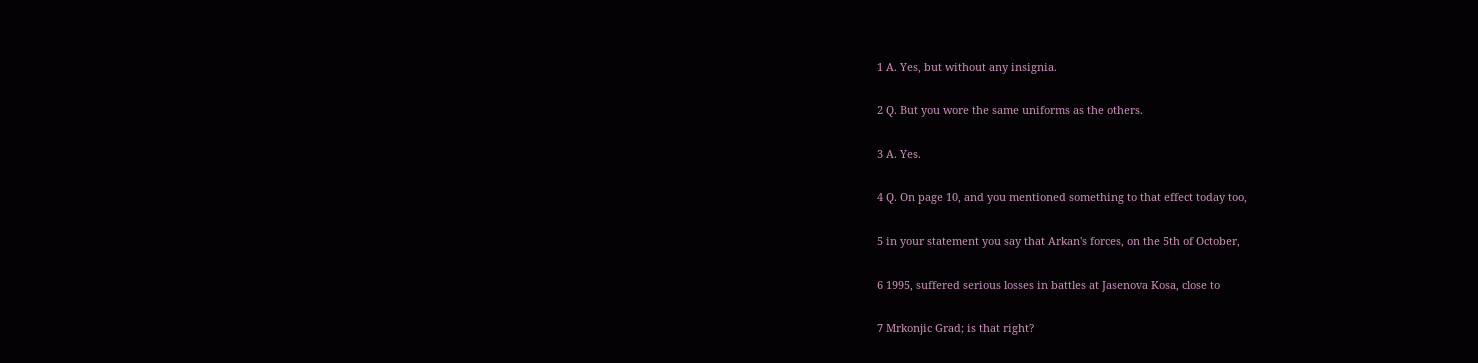1 A. Yes, but without any insignia.

2 Q. But you wore the same uniforms as the others.

3 A. Yes.

4 Q. On page 10, and you mentioned something to that effect today too,

5 in your statement you say that Arkan's forces, on the 5th of October,

6 1995, suffered serious losses in battles at Jasenova Kosa, close to

7 Mrkonjic Grad; is that right?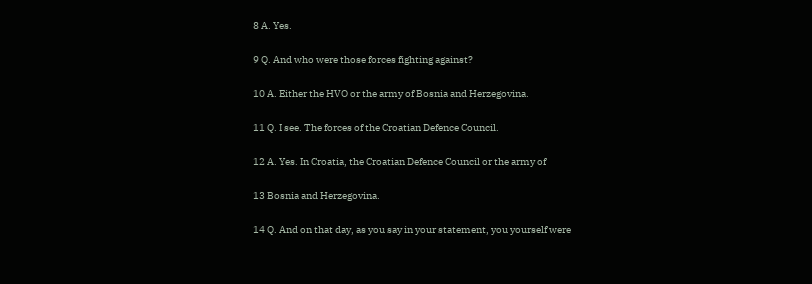8 A. Yes.

9 Q. And who were those forces fighting against?

10 A. Either the HVO or the army of Bosnia and Herzegovina.

11 Q. I see. The forces of the Croatian Defence Council.

12 A. Yes. In Croatia, the Croatian Defence Council or the army of

13 Bosnia and Herzegovina.

14 Q. And on that day, as you say in your statement, you yourself were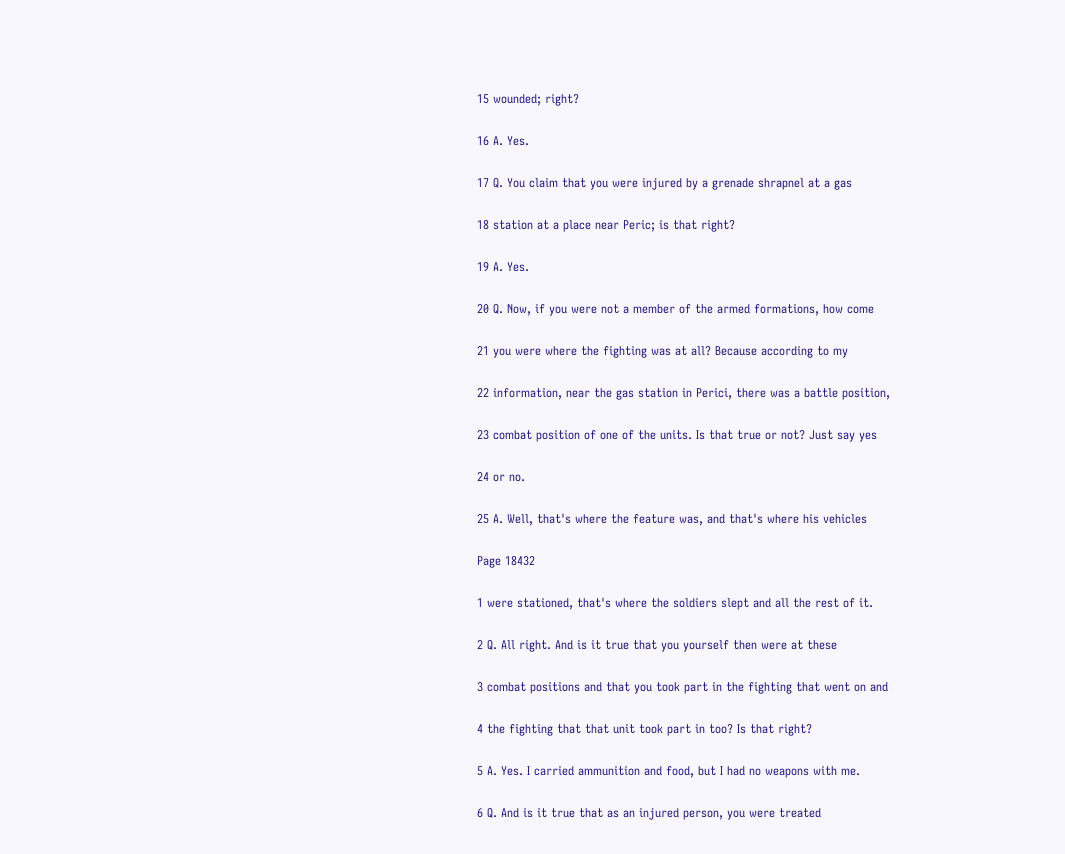15 wounded; right?

16 A. Yes.

17 Q. You claim that you were injured by a grenade shrapnel at a gas

18 station at a place near Peric; is that right?

19 A. Yes.

20 Q. Now, if you were not a member of the armed formations, how come

21 you were where the fighting was at all? Because according to my

22 information, near the gas station in Perici, there was a battle position,

23 combat position of one of the units. Is that true or not? Just say yes

24 or no.

25 A. Well, that's where the feature was, and that's where his vehicles

Page 18432

1 were stationed, that's where the soldiers slept and all the rest of it.

2 Q. All right. And is it true that you yourself then were at these

3 combat positions and that you took part in the fighting that went on and

4 the fighting that that unit took part in too? Is that right?

5 A. Yes. I carried ammunition and food, but I had no weapons with me.

6 Q. And is it true that as an injured person, you were treated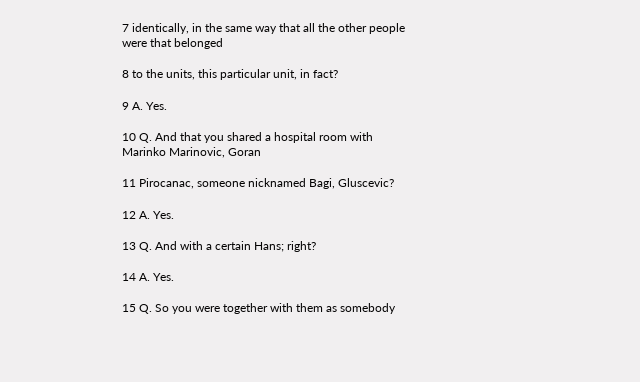7 identically, in the same way that all the other people were that belonged

8 to the units, this particular unit, in fact?

9 A. Yes.

10 Q. And that you shared a hospital room with Marinko Marinovic, Goran

11 Pirocanac, someone nicknamed Bagi, Gluscevic?

12 A. Yes.

13 Q. And with a certain Hans; right?

14 A. Yes.

15 Q. So you were together with them as somebody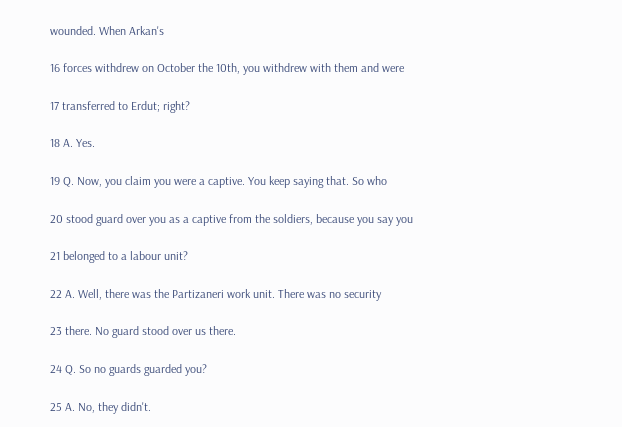wounded. When Arkan's

16 forces withdrew on October the 10th, you withdrew with them and were

17 transferred to Erdut; right?

18 A. Yes.

19 Q. Now, you claim you were a captive. You keep saying that. So who

20 stood guard over you as a captive from the soldiers, because you say you

21 belonged to a labour unit?

22 A. Well, there was the Partizaneri work unit. There was no security

23 there. No guard stood over us there.

24 Q. So no guards guarded you?

25 A. No, they didn't.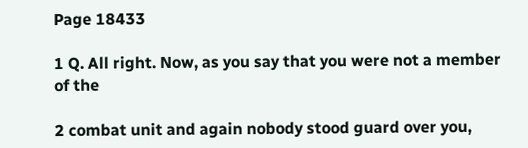Page 18433

1 Q. All right. Now, as you say that you were not a member of the

2 combat unit and again nobody stood guard over you,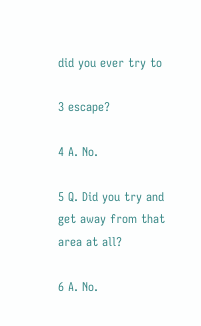did you ever try to

3 escape?

4 A. No.

5 Q. Did you try and get away from that area at all?

6 A. No.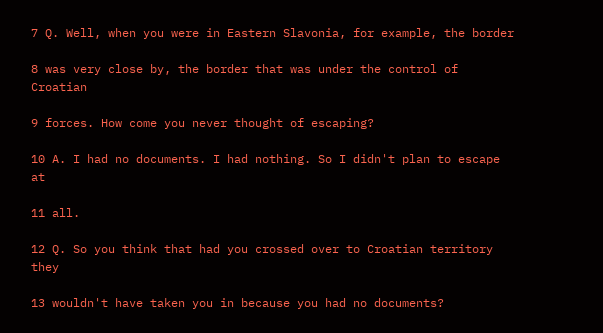7 Q. Well, when you were in Eastern Slavonia, for example, the border

8 was very close by, the border that was under the control of Croatian

9 forces. How come you never thought of escaping?

10 A. I had no documents. I had nothing. So I didn't plan to escape at

11 all.

12 Q. So you think that had you crossed over to Croatian territory they

13 wouldn't have taken you in because you had no documents?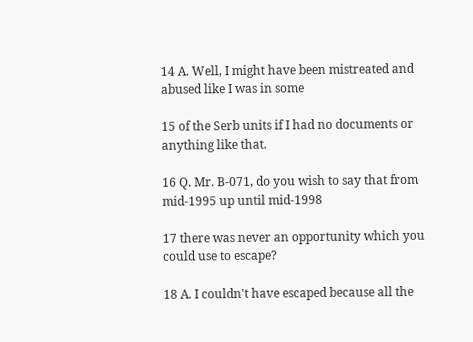14 A. Well, I might have been mistreated and abused like I was in some

15 of the Serb units if I had no documents or anything like that.

16 Q. Mr. B-071, do you wish to say that from mid-1995 up until mid-1998

17 there was never an opportunity which you could use to escape?

18 A. I couldn't have escaped because all the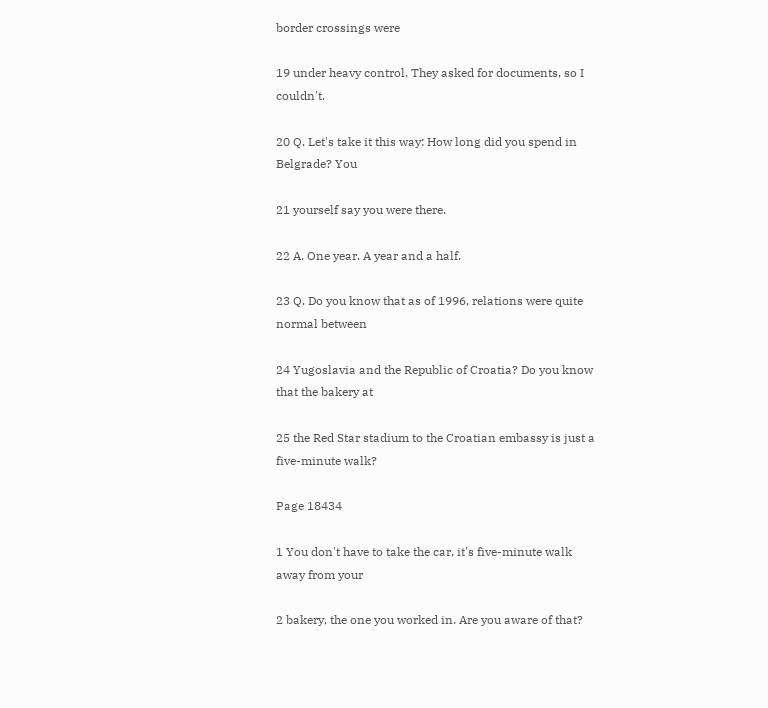border crossings were

19 under heavy control. They asked for documents, so I couldn't.

20 Q. Let's take it this way: How long did you spend in Belgrade? You

21 yourself say you were there.

22 A. One year. A year and a half.

23 Q. Do you know that as of 1996, relations were quite normal between

24 Yugoslavia and the Republic of Croatia? Do you know that the bakery at

25 the Red Star stadium to the Croatian embassy is just a five-minute walk?

Page 18434

1 You don't have to take the car, it's five-minute walk away from your

2 bakery, the one you worked in. Are you aware of that?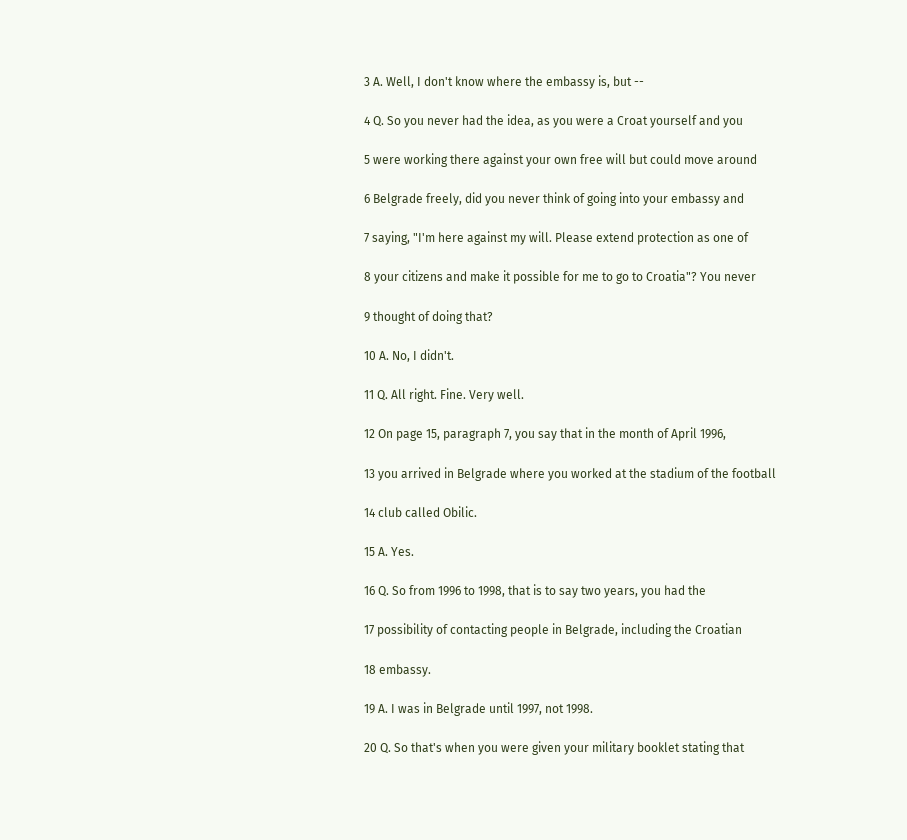3 A. Well, I don't know where the embassy is, but --

4 Q. So you never had the idea, as you were a Croat yourself and you

5 were working there against your own free will but could move around

6 Belgrade freely, did you never think of going into your embassy and

7 saying, "I'm here against my will. Please extend protection as one of

8 your citizens and make it possible for me to go to Croatia"? You never

9 thought of doing that?

10 A. No, I didn't.

11 Q. All right. Fine. Very well.

12 On page 15, paragraph 7, you say that in the month of April 1996,

13 you arrived in Belgrade where you worked at the stadium of the football

14 club called Obilic.

15 A. Yes.

16 Q. So from 1996 to 1998, that is to say two years, you had the

17 possibility of contacting people in Belgrade, including the Croatian

18 embassy.

19 A. I was in Belgrade until 1997, not 1998.

20 Q. So that's when you were given your military booklet stating that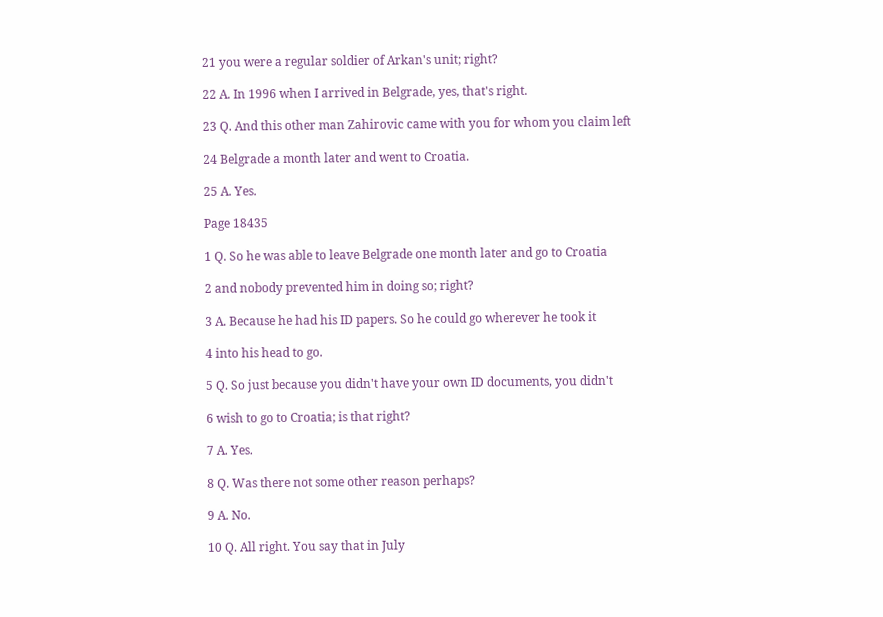21 you were a regular soldier of Arkan's unit; right?

22 A. In 1996 when I arrived in Belgrade, yes, that's right.

23 Q. And this other man Zahirovic came with you for whom you claim left

24 Belgrade a month later and went to Croatia.

25 A. Yes.

Page 18435

1 Q. So he was able to leave Belgrade one month later and go to Croatia

2 and nobody prevented him in doing so; right?

3 A. Because he had his ID papers. So he could go wherever he took it

4 into his head to go.

5 Q. So just because you didn't have your own ID documents, you didn't

6 wish to go to Croatia; is that right?

7 A. Yes.

8 Q. Was there not some other reason perhaps?

9 A. No.

10 Q. All right. You say that in July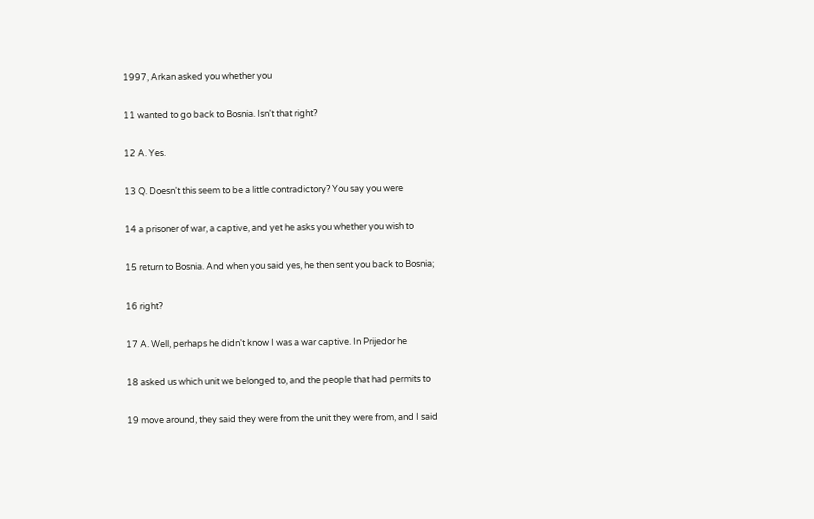1997, Arkan asked you whether you

11 wanted to go back to Bosnia. Isn't that right?

12 A. Yes.

13 Q. Doesn't this seem to be a little contradictory? You say you were

14 a prisoner of war, a captive, and yet he asks you whether you wish to

15 return to Bosnia. And when you said yes, he then sent you back to Bosnia;

16 right?

17 A. Well, perhaps he didn't know I was a war captive. In Prijedor he

18 asked us which unit we belonged to, and the people that had permits to

19 move around, they said they were from the unit they were from, and I said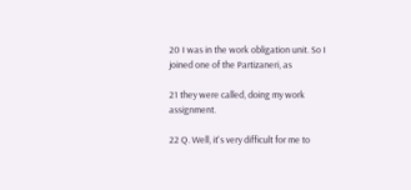20 I was in the work obligation unit. So I joined one of the Partizaneri, as

21 they were called, doing my work assignment.

22 Q. Well, it's very difficult for me to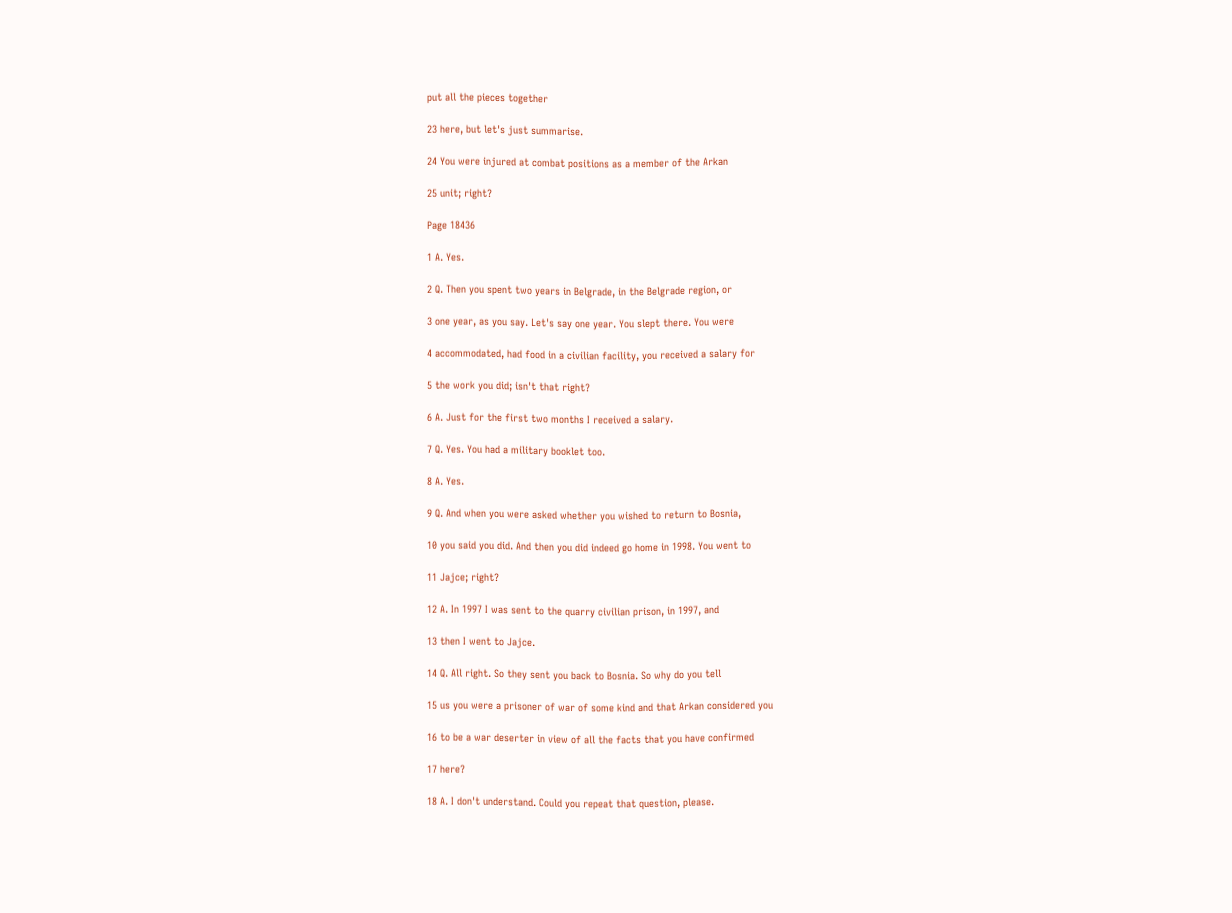put all the pieces together

23 here, but let's just summarise.

24 You were injured at combat positions as a member of the Arkan

25 unit; right?

Page 18436

1 A. Yes.

2 Q. Then you spent two years in Belgrade, in the Belgrade region, or

3 one year, as you say. Let's say one year. You slept there. You were

4 accommodated, had food in a civilian facility, you received a salary for

5 the work you did; isn't that right?

6 A. Just for the first two months I received a salary.

7 Q. Yes. You had a military booklet too.

8 A. Yes.

9 Q. And when you were asked whether you wished to return to Bosnia,

10 you said you did. And then you did indeed go home in 1998. You went to

11 Jajce; right?

12 A. In 1997 I was sent to the quarry civilian prison, in 1997, and

13 then I went to Jajce.

14 Q. All right. So they sent you back to Bosnia. So why do you tell

15 us you were a prisoner of war of some kind and that Arkan considered you

16 to be a war deserter in view of all the facts that you have confirmed

17 here?

18 A. I don't understand. Could you repeat that question, please.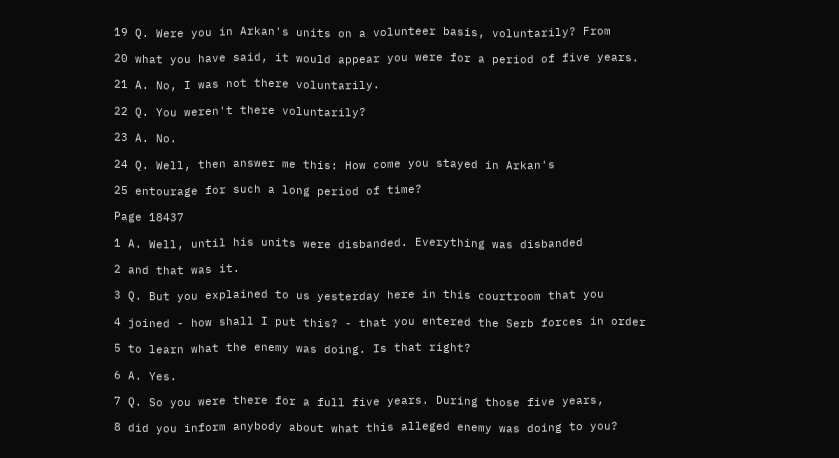19 Q. Were you in Arkan's units on a volunteer basis, voluntarily? From

20 what you have said, it would appear you were for a period of five years.

21 A. No, I was not there voluntarily.

22 Q. You weren't there voluntarily?

23 A. No.

24 Q. Well, then answer me this: How come you stayed in Arkan's

25 entourage for such a long period of time?

Page 18437

1 A. Well, until his units were disbanded. Everything was disbanded

2 and that was it.

3 Q. But you explained to us yesterday here in this courtroom that you

4 joined - how shall I put this? - that you entered the Serb forces in order

5 to learn what the enemy was doing. Is that right?

6 A. Yes.

7 Q. So you were there for a full five years. During those five years,

8 did you inform anybody about what this alleged enemy was doing to you?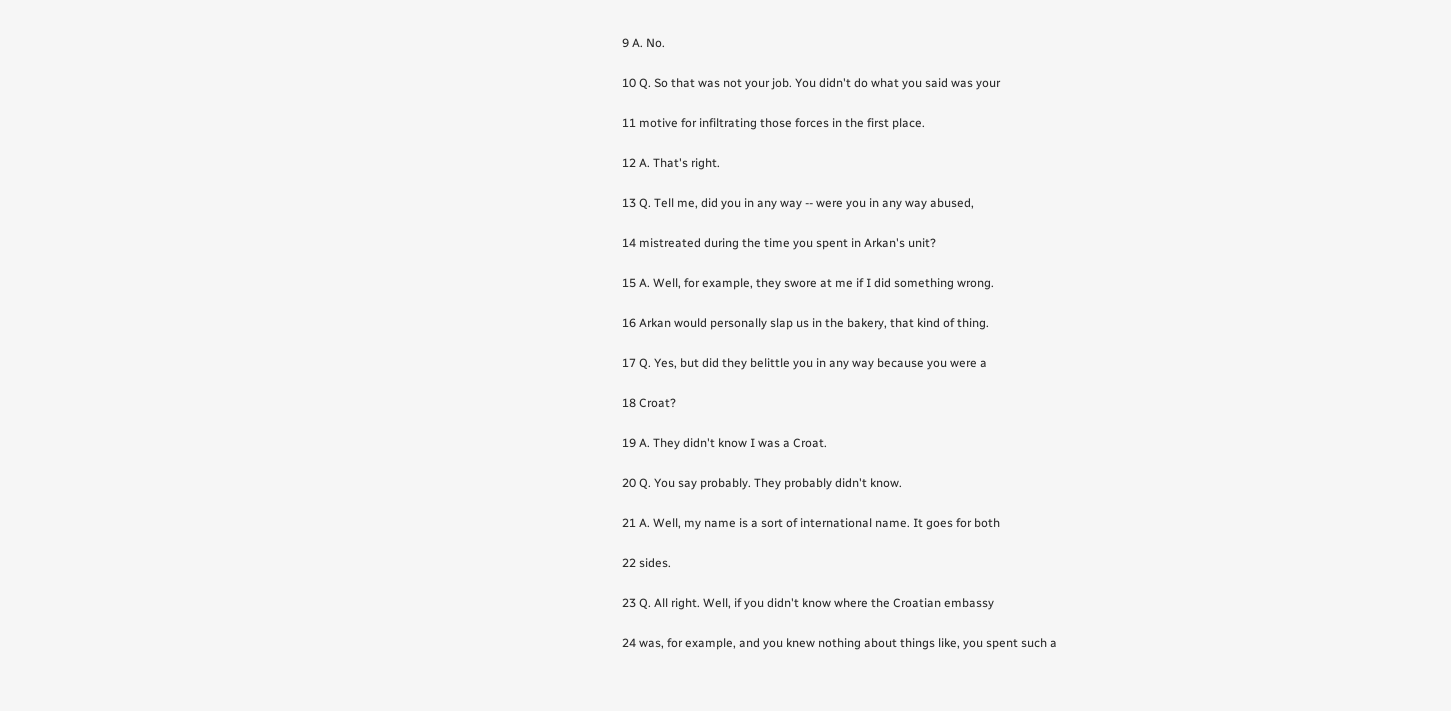9 A. No.

10 Q. So that was not your job. You didn't do what you said was your

11 motive for infiltrating those forces in the first place.

12 A. That's right.

13 Q. Tell me, did you in any way -- were you in any way abused,

14 mistreated during the time you spent in Arkan's unit?

15 A. Well, for example, they swore at me if I did something wrong.

16 Arkan would personally slap us in the bakery, that kind of thing.

17 Q. Yes, but did they belittle you in any way because you were a

18 Croat?

19 A. They didn't know I was a Croat.

20 Q. You say probably. They probably didn't know.

21 A. Well, my name is a sort of international name. It goes for both

22 sides.

23 Q. All right. Well, if you didn't know where the Croatian embassy

24 was, for example, and you knew nothing about things like, you spent such a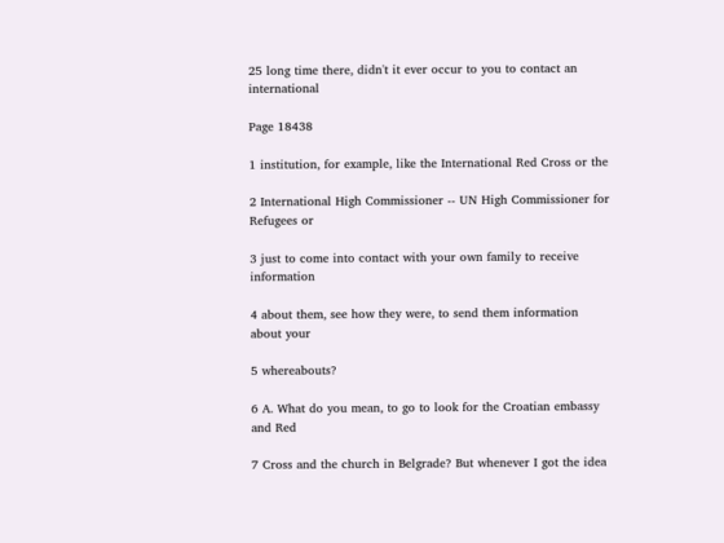25 long time there, didn't it ever occur to you to contact an international

Page 18438

1 institution, for example, like the International Red Cross or the

2 International High Commissioner -- UN High Commissioner for Refugees or

3 just to come into contact with your own family to receive information

4 about them, see how they were, to send them information about your

5 whereabouts?

6 A. What do you mean, to go to look for the Croatian embassy and Red

7 Cross and the church in Belgrade? But whenever I got the idea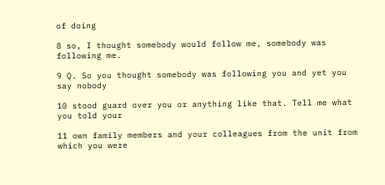of doing

8 so, I thought somebody would follow me, somebody was following me.

9 Q. So you thought somebody was following you and yet you say nobody

10 stood guard over you or anything like that. Tell me what you told your

11 own family members and your colleagues from the unit from which you were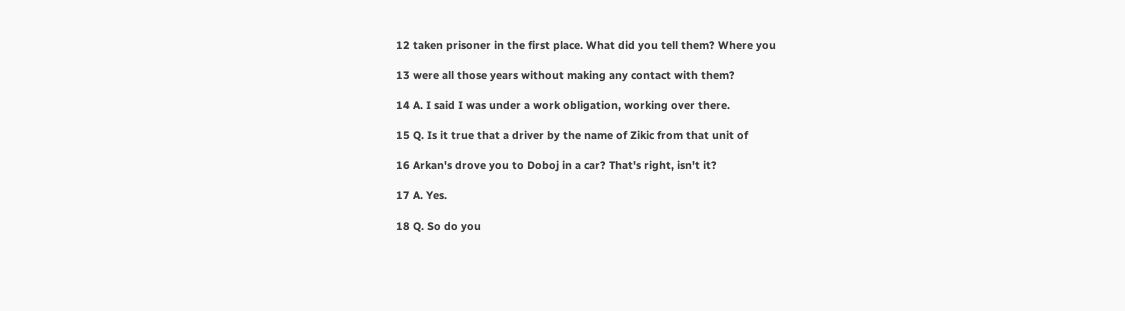12 taken prisoner in the first place. What did you tell them? Where you

13 were all those years without making any contact with them?

14 A. I said I was under a work obligation, working over there.

15 Q. Is it true that a driver by the name of Zikic from that unit of

16 Arkan's drove you to Doboj in a car? That's right, isn't it?

17 A. Yes.

18 Q. So do you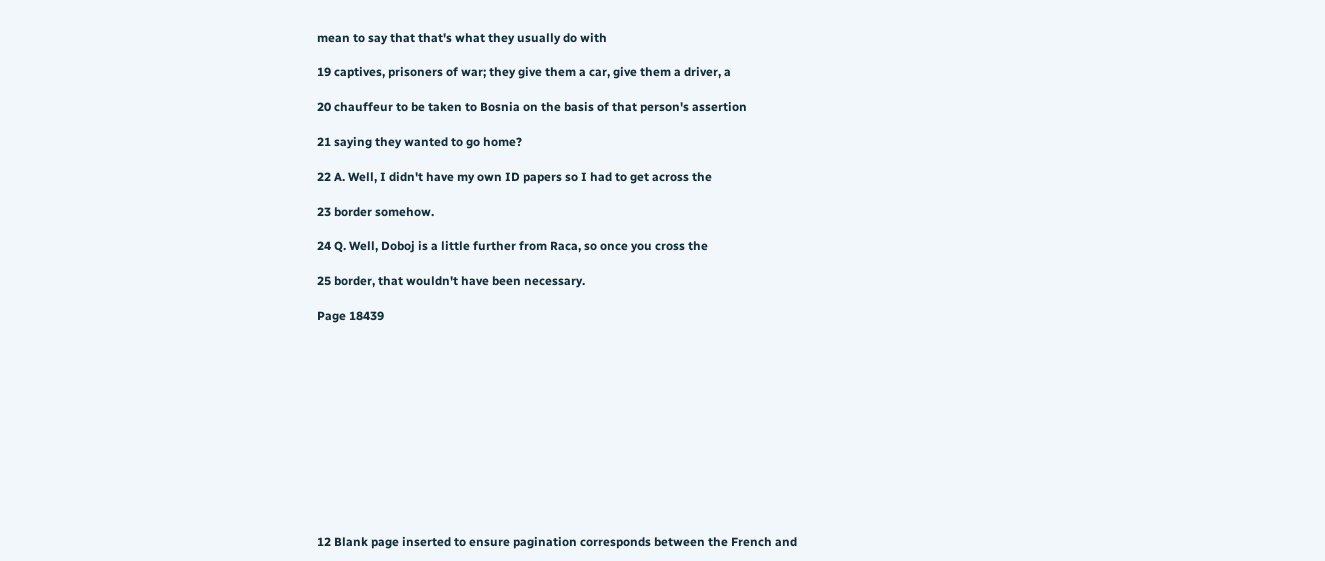mean to say that that's what they usually do with

19 captives, prisoners of war; they give them a car, give them a driver, a

20 chauffeur to be taken to Bosnia on the basis of that person's assertion

21 saying they wanted to go home?

22 A. Well, I didn't have my own ID papers so I had to get across the

23 border somehow.

24 Q. Well, Doboj is a little further from Raca, so once you cross the

25 border, that wouldn't have been necessary.

Page 18439












12 Blank page inserted to ensure pagination corresponds between the French and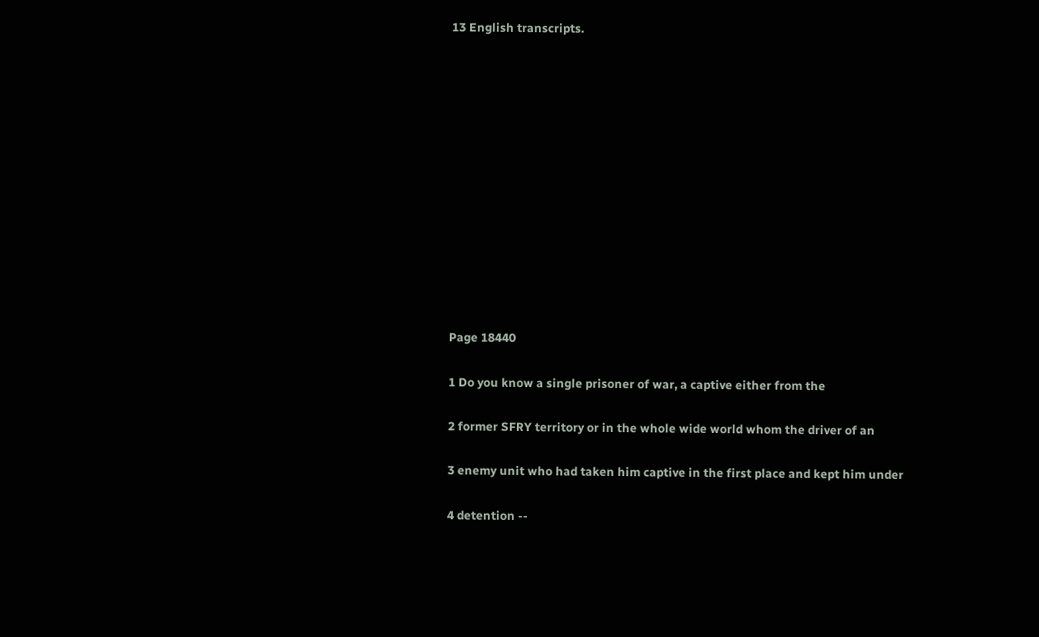13 English transcripts.













Page 18440

1 Do you know a single prisoner of war, a captive either from the

2 former SFRY territory or in the whole wide world whom the driver of an

3 enemy unit who had taken him captive in the first place and kept him under

4 detention --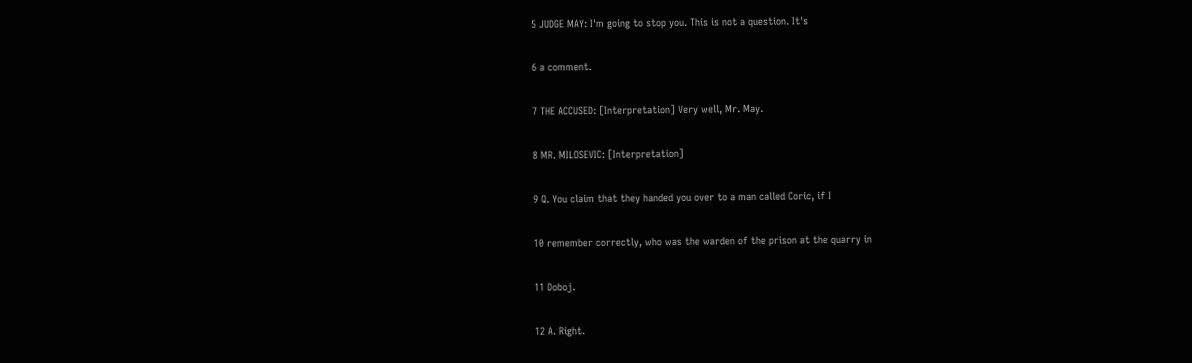5 JUDGE MAY: I'm going to stop you. This is not a question. It's

6 a comment.

7 THE ACCUSED: [Interpretation] Very well, Mr. May.

8 MR. MILOSEVIC: [Interpretation]

9 Q. You claim that they handed you over to a man called Coric, if I

10 remember correctly, who was the warden of the prison at the quarry in

11 Doboj.

12 A. Right.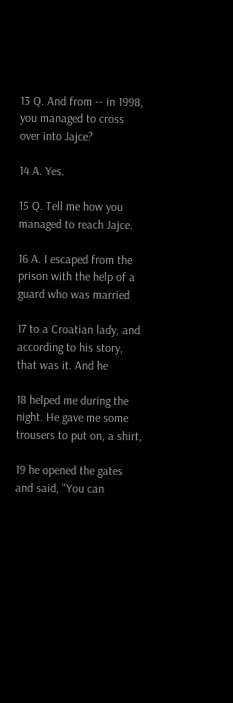13 Q. And from -- in 1998, you managed to cross over into Jajce?

14 A. Yes.

15 Q. Tell me how you managed to reach Jajce.

16 A. I escaped from the prison with the help of a guard who was married

17 to a Croatian lady, and according to his story, that was it. And he

18 helped me during the night. He gave me some trousers to put on, a shirt,

19 he opened the gates and said, "You can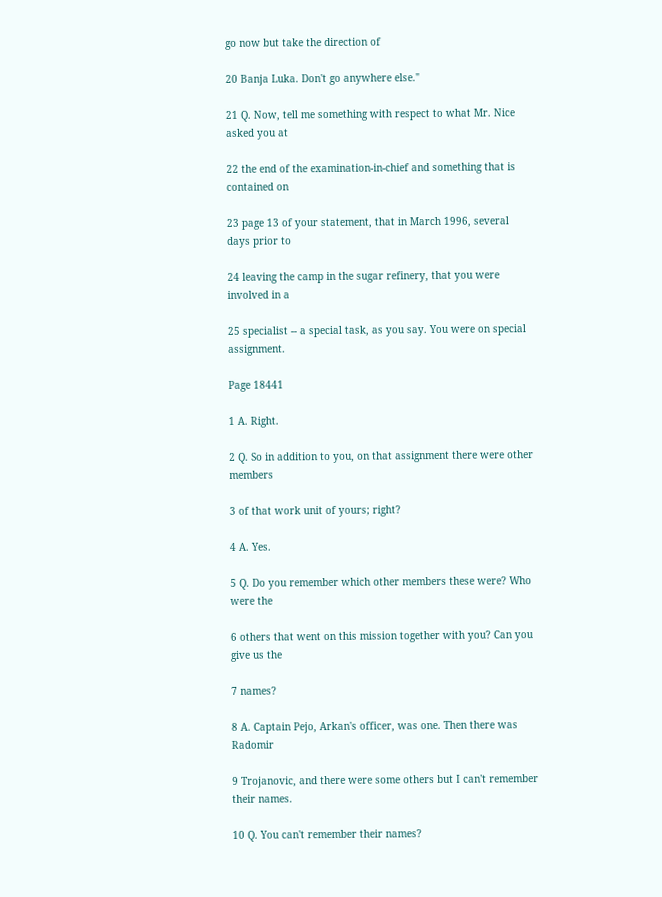go now but take the direction of

20 Banja Luka. Don't go anywhere else."

21 Q. Now, tell me something with respect to what Mr. Nice asked you at

22 the end of the examination-in-chief and something that is contained on

23 page 13 of your statement, that in March 1996, several days prior to

24 leaving the camp in the sugar refinery, that you were involved in a

25 specialist -- a special task, as you say. You were on special assignment.

Page 18441

1 A. Right.

2 Q. So in addition to you, on that assignment there were other members

3 of that work unit of yours; right?

4 A. Yes.

5 Q. Do you remember which other members these were? Who were the

6 others that went on this mission together with you? Can you give us the

7 names?

8 A. Captain Pejo, Arkan's officer, was one. Then there was Radomir

9 Trojanovic, and there were some others but I can't remember their names.

10 Q. You can't remember their names?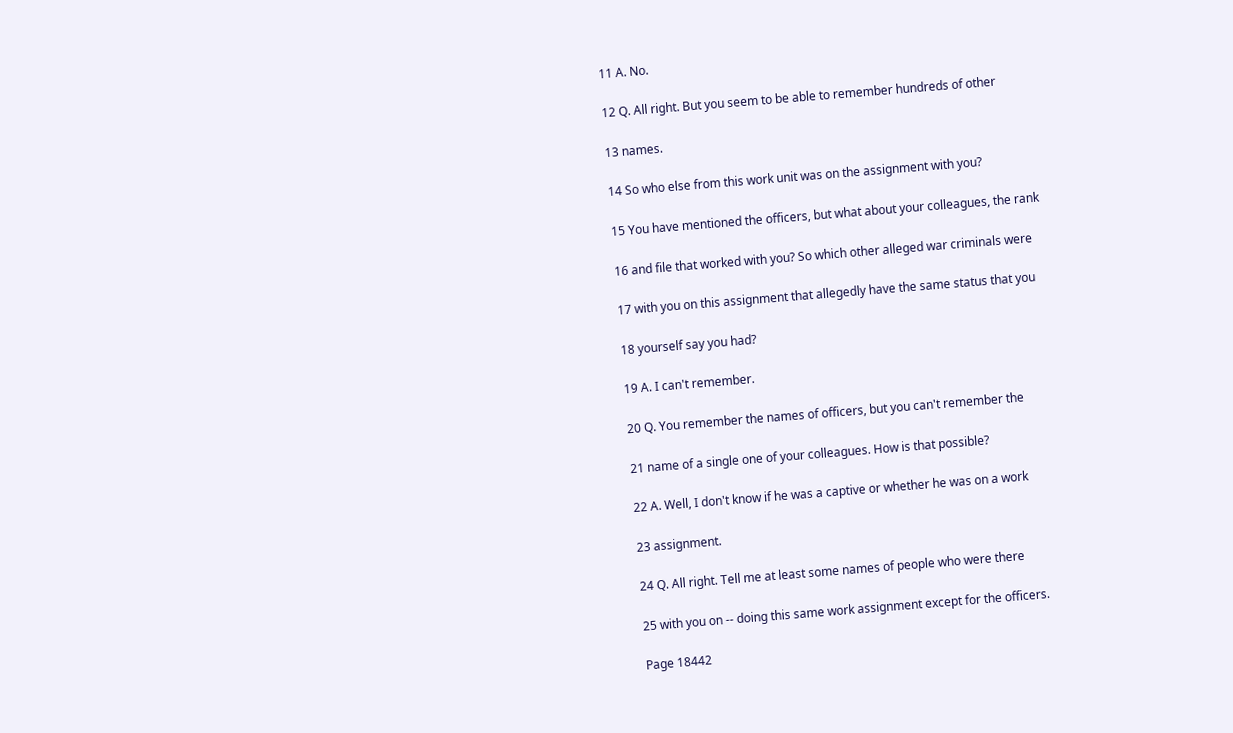11 A. No.

12 Q. All right. But you seem to be able to remember hundreds of other

13 names.

14 So who else from this work unit was on the assignment with you?

15 You have mentioned the officers, but what about your colleagues, the rank

16 and file that worked with you? So which other alleged war criminals were

17 with you on this assignment that allegedly have the same status that you

18 yourself say you had?

19 A. I can't remember.

20 Q. You remember the names of officers, but you can't remember the

21 name of a single one of your colleagues. How is that possible?

22 A. Well, I don't know if he was a captive or whether he was on a work

23 assignment.

24 Q. All right. Tell me at least some names of people who were there

25 with you on -- doing this same work assignment except for the officers.

Page 18442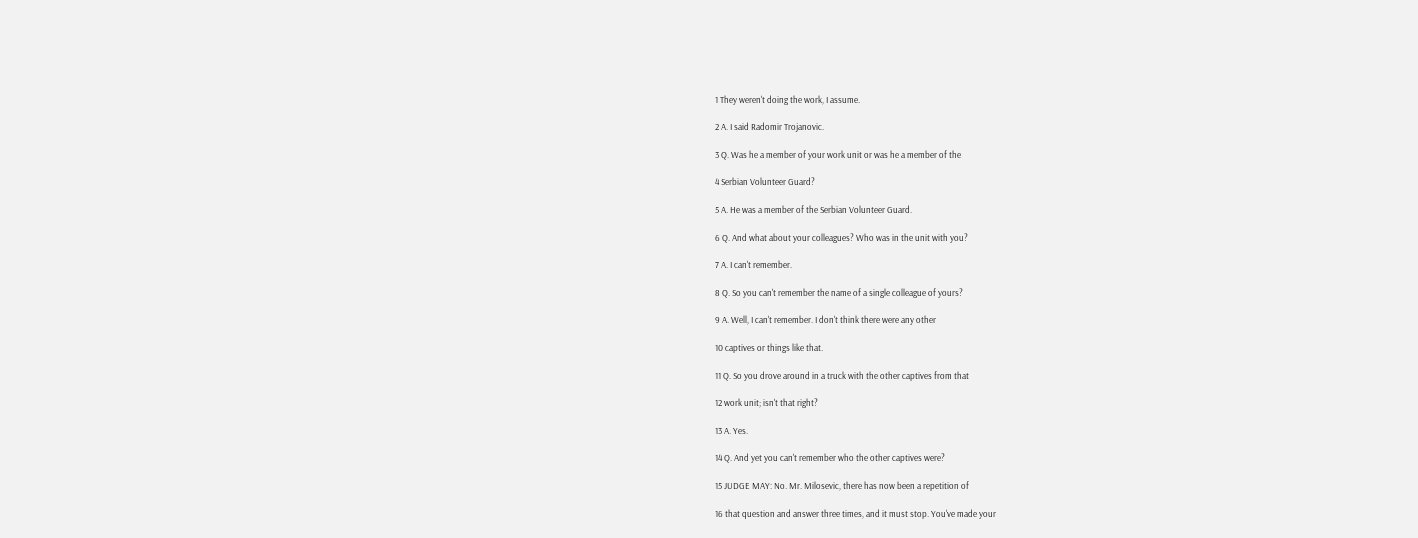1 They weren't doing the work, I assume.

2 A. I said Radomir Trojanovic.

3 Q. Was he a member of your work unit or was he a member of the

4 Serbian Volunteer Guard?

5 A. He was a member of the Serbian Volunteer Guard.

6 Q. And what about your colleagues? Who was in the unit with you?

7 A. I can't remember.

8 Q. So you can't remember the name of a single colleague of yours?

9 A. Well, I can't remember. I don't think there were any other

10 captives or things like that.

11 Q. So you drove around in a truck with the other captives from that

12 work unit; isn't that right?

13 A. Yes.

14 Q. And yet you can't remember who the other captives were?

15 JUDGE MAY: No. Mr. Milosevic, there has now been a repetition of

16 that question and answer three times, and it must stop. You've made your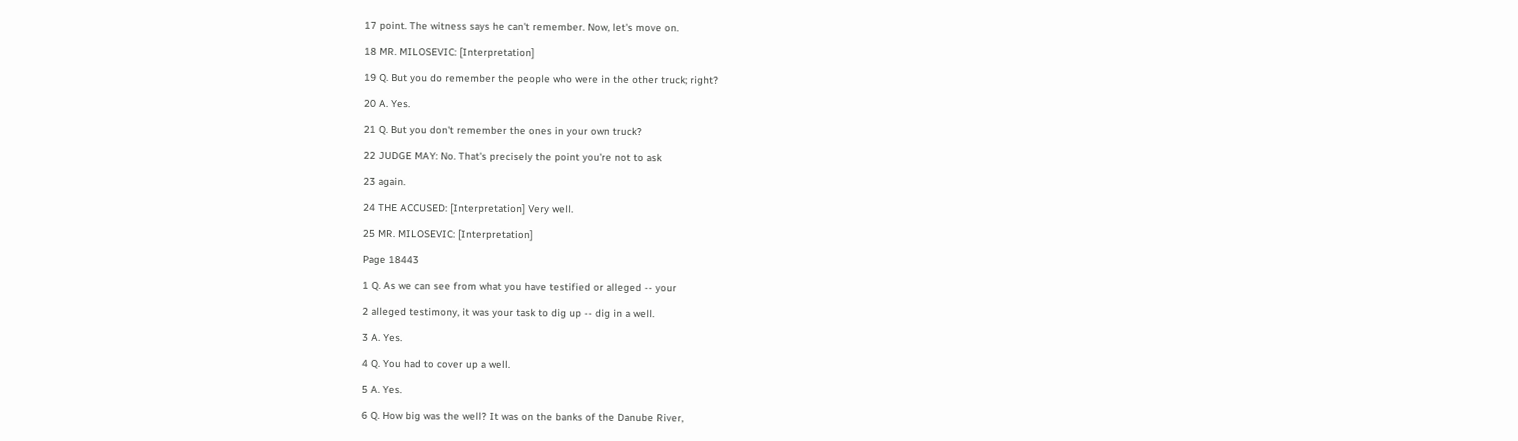17 point. The witness says he can't remember. Now, let's move on.

18 MR. MILOSEVIC: [Interpretation]

19 Q. But you do remember the people who were in the other truck; right?

20 A. Yes.

21 Q. But you don't remember the ones in your own truck?

22 JUDGE MAY: No. That's precisely the point you're not to ask

23 again.

24 THE ACCUSED: [Interpretation] Very well.

25 MR. MILOSEVIC: [Interpretation]

Page 18443

1 Q. As we can see from what you have testified or alleged -- your

2 alleged testimony, it was your task to dig up -- dig in a well.

3 A. Yes.

4 Q. You had to cover up a well.

5 A. Yes.

6 Q. How big was the well? It was on the banks of the Danube River,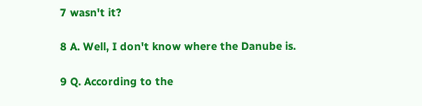7 wasn't it?

8 A. Well, I don't know where the Danube is.

9 Q. According to the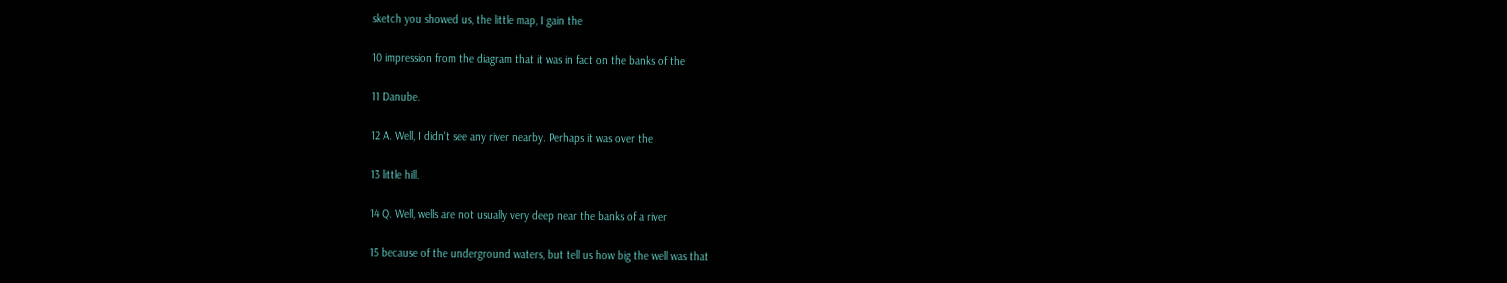sketch you showed us, the little map, I gain the

10 impression from the diagram that it was in fact on the banks of the

11 Danube.

12 A. Well, I didn't see any river nearby. Perhaps it was over the

13 little hill.

14 Q. Well, wells are not usually very deep near the banks of a river

15 because of the underground waters, but tell us how big the well was that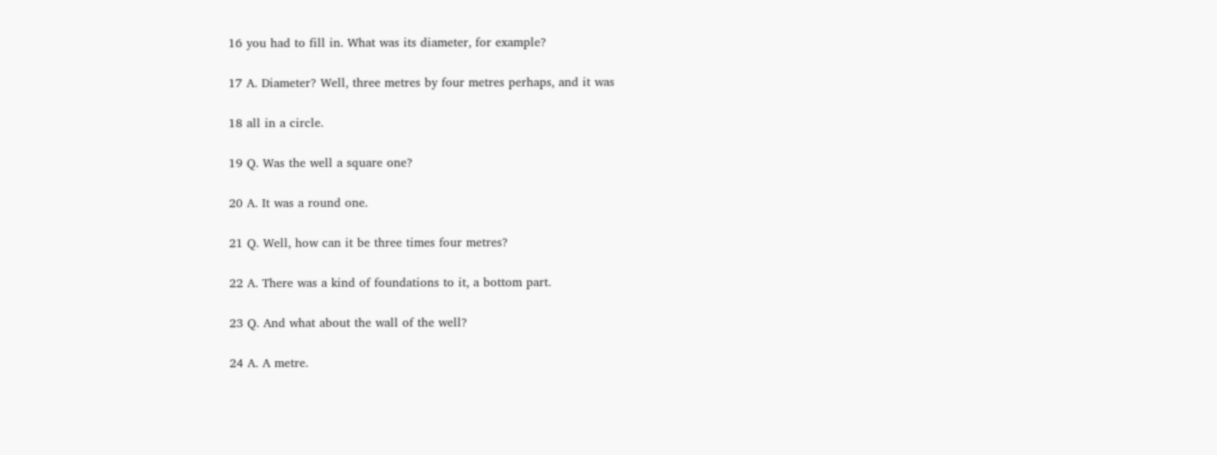16 you had to fill in. What was its diameter, for example?

17 A. Diameter? Well, three metres by four metres perhaps, and it was

18 all in a circle.

19 Q. Was the well a square one?

20 A. It was a round one.

21 Q. Well, how can it be three times four metres?

22 A. There was a kind of foundations to it, a bottom part.

23 Q. And what about the wall of the well?

24 A. A metre.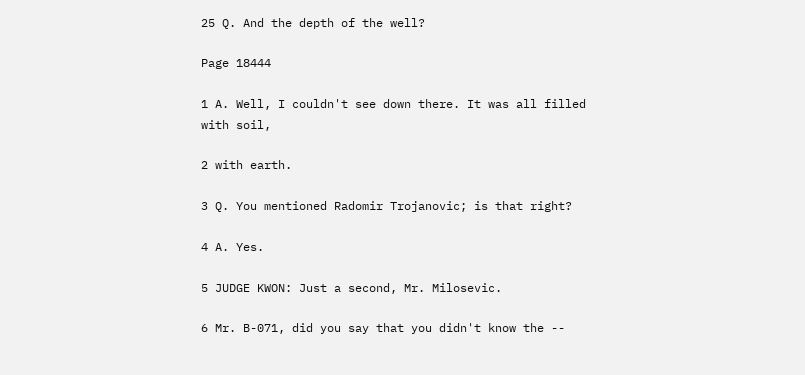25 Q. And the depth of the well?

Page 18444

1 A. Well, I couldn't see down there. It was all filled with soil,

2 with earth.

3 Q. You mentioned Radomir Trojanovic; is that right?

4 A. Yes.

5 JUDGE KWON: Just a second, Mr. Milosevic.

6 Mr. B-071, did you say that you didn't know the --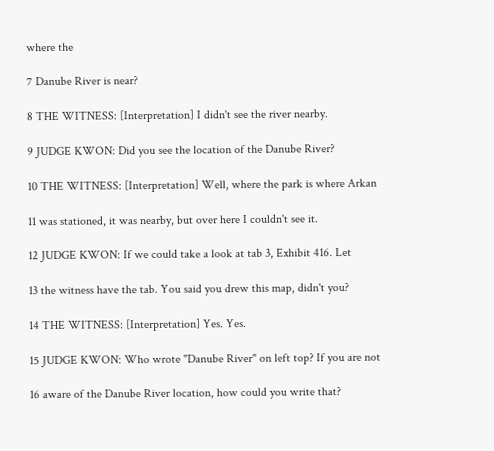where the

7 Danube River is near?

8 THE WITNESS: [Interpretation] I didn't see the river nearby.

9 JUDGE KWON: Did you see the location of the Danube River?

10 THE WITNESS: [Interpretation] Well, where the park is where Arkan

11 was stationed, it was nearby, but over here I couldn't see it.

12 JUDGE KWON: If we could take a look at tab 3, Exhibit 416. Let

13 the witness have the tab. You said you drew this map, didn't you?

14 THE WITNESS: [Interpretation] Yes. Yes.

15 JUDGE KWON: Who wrote "Danube River" on left top? If you are not

16 aware of the Danube River location, how could you write that?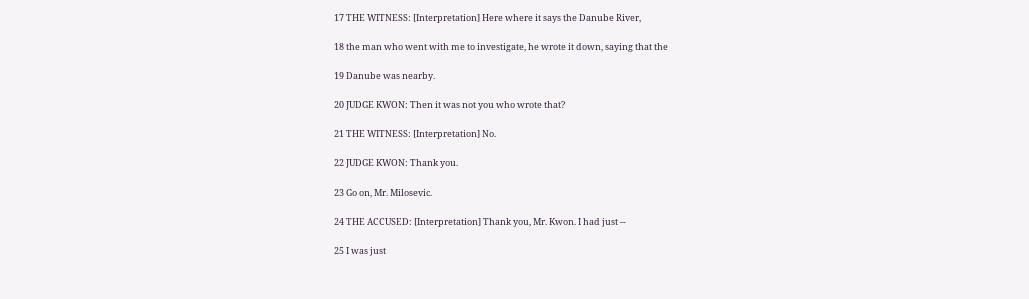17 THE WITNESS: [Interpretation] Here where it says the Danube River,

18 the man who went with me to investigate, he wrote it down, saying that the

19 Danube was nearby.

20 JUDGE KWON: Then it was not you who wrote that?

21 THE WITNESS: [Interpretation] No.

22 JUDGE KWON: Thank you.

23 Go on, Mr. Milosevic.

24 THE ACCUSED: [Interpretation] Thank you, Mr. Kwon. I had just --

25 I was just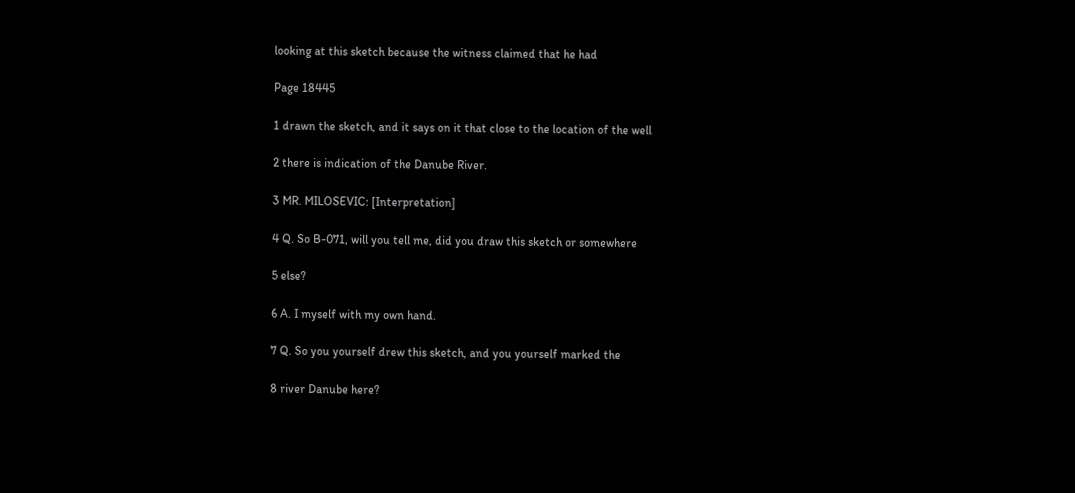looking at this sketch because the witness claimed that he had

Page 18445

1 drawn the sketch, and it says on it that close to the location of the well

2 there is indication of the Danube River.

3 MR. MILOSEVIC: [Interpretation]

4 Q. So B-071, will you tell me, did you draw this sketch or somewhere

5 else?

6 A. I myself with my own hand.

7 Q. So you yourself drew this sketch, and you yourself marked the

8 river Danube here?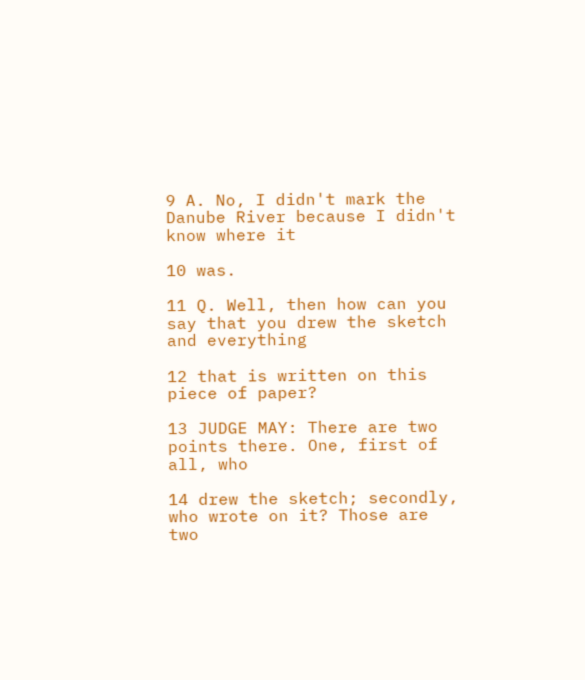9 A. No, I didn't mark the Danube River because I didn't know where it

10 was.

11 Q. Well, then how can you say that you drew the sketch and everything

12 that is written on this piece of paper?

13 JUDGE MAY: There are two points there. One, first of all, who

14 drew the sketch; secondly, who wrote on it? Those are two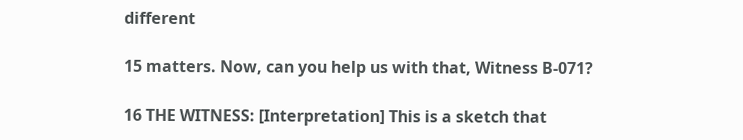different

15 matters. Now, can you help us with that, Witness B-071?

16 THE WITNESS: [Interpretation] This is a sketch that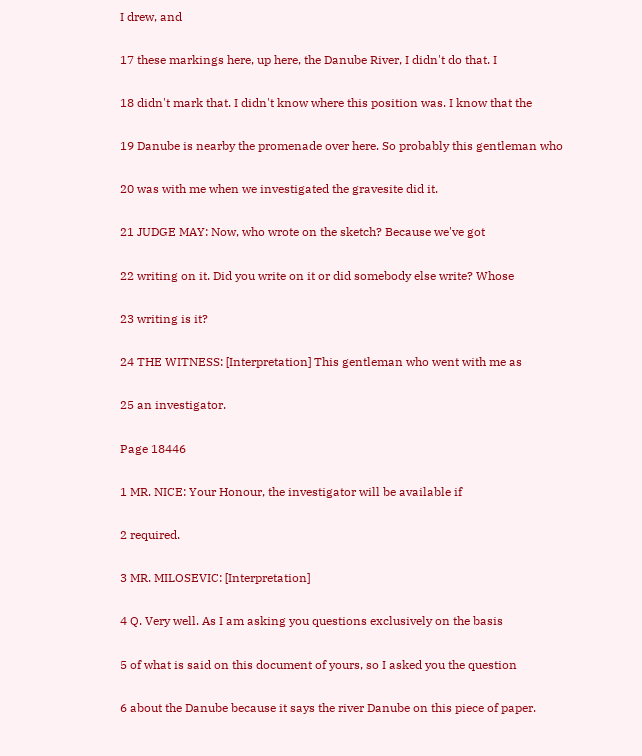I drew, and

17 these markings here, up here, the Danube River, I didn't do that. I

18 didn't mark that. I didn't know where this position was. I know that the

19 Danube is nearby the promenade over here. So probably this gentleman who

20 was with me when we investigated the gravesite did it.

21 JUDGE MAY: Now, who wrote on the sketch? Because we've got

22 writing on it. Did you write on it or did somebody else write? Whose

23 writing is it?

24 THE WITNESS: [Interpretation] This gentleman who went with me as

25 an investigator.

Page 18446

1 MR. NICE: Your Honour, the investigator will be available if

2 required.

3 MR. MILOSEVIC: [Interpretation]

4 Q. Very well. As I am asking you questions exclusively on the basis

5 of what is said on this document of yours, so I asked you the question

6 about the Danube because it says the river Danube on this piece of paper.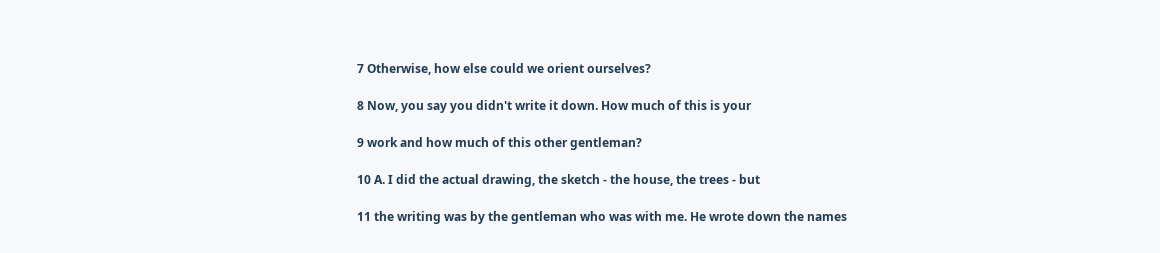7 Otherwise, how else could we orient ourselves?

8 Now, you say you didn't write it down. How much of this is your

9 work and how much of this other gentleman?

10 A. I did the actual drawing, the sketch - the house, the trees - but

11 the writing was by the gentleman who was with me. He wrote down the names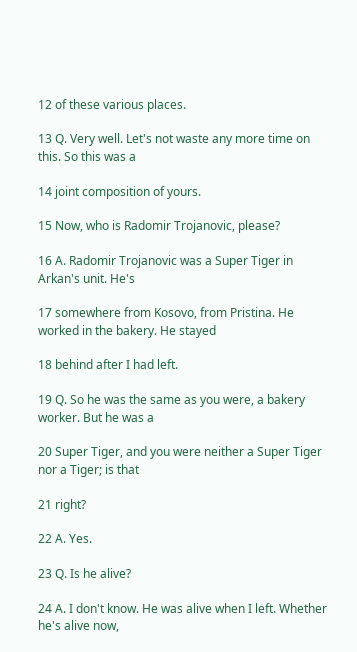12 of these various places.

13 Q. Very well. Let's not waste any more time on this. So this was a

14 joint composition of yours.

15 Now, who is Radomir Trojanovic, please?

16 A. Radomir Trojanovic was a Super Tiger in Arkan's unit. He's

17 somewhere from Kosovo, from Pristina. He worked in the bakery. He stayed

18 behind after I had left.

19 Q. So he was the same as you were, a bakery worker. But he was a

20 Super Tiger, and you were neither a Super Tiger nor a Tiger; is that

21 right?

22 A. Yes.

23 Q. Is he alive?

24 A. I don't know. He was alive when I left. Whether he's alive now,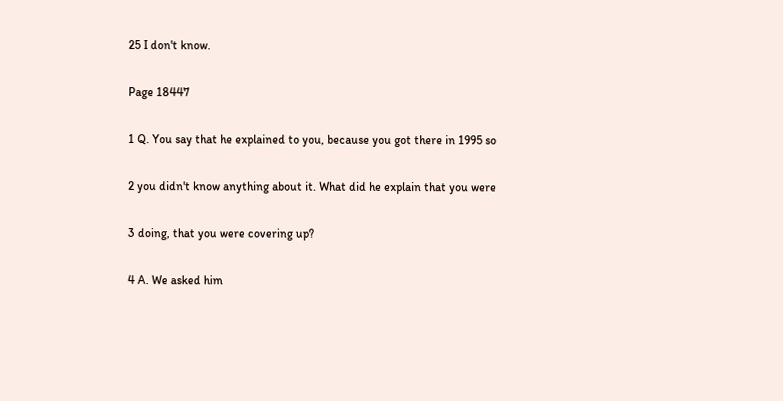25 I don't know.

Page 18447

1 Q. You say that he explained to you, because you got there in 1995 so

2 you didn't know anything about it. What did he explain that you were

3 doing, that you were covering up?

4 A. We asked him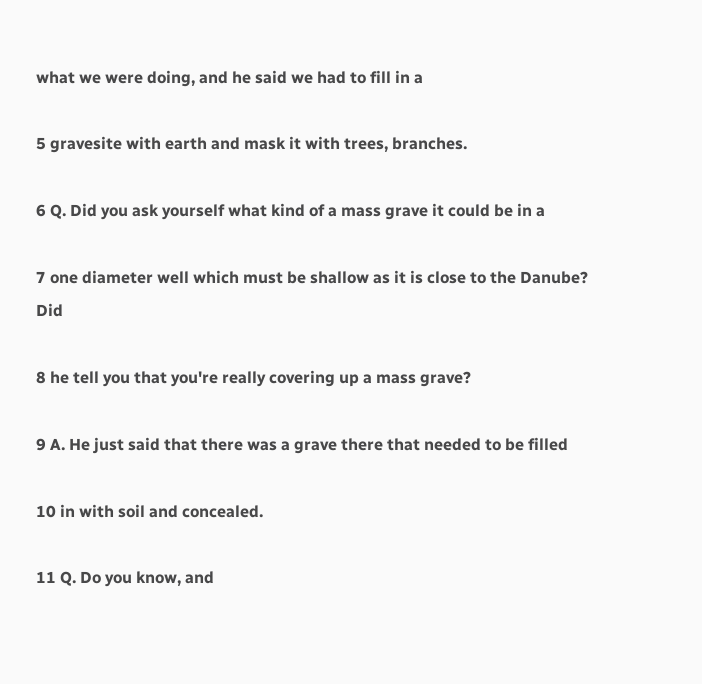what we were doing, and he said we had to fill in a

5 gravesite with earth and mask it with trees, branches.

6 Q. Did you ask yourself what kind of a mass grave it could be in a

7 one diameter well which must be shallow as it is close to the Danube? Did

8 he tell you that you're really covering up a mass grave?

9 A. He just said that there was a grave there that needed to be filled

10 in with soil and concealed.

11 Q. Do you know, and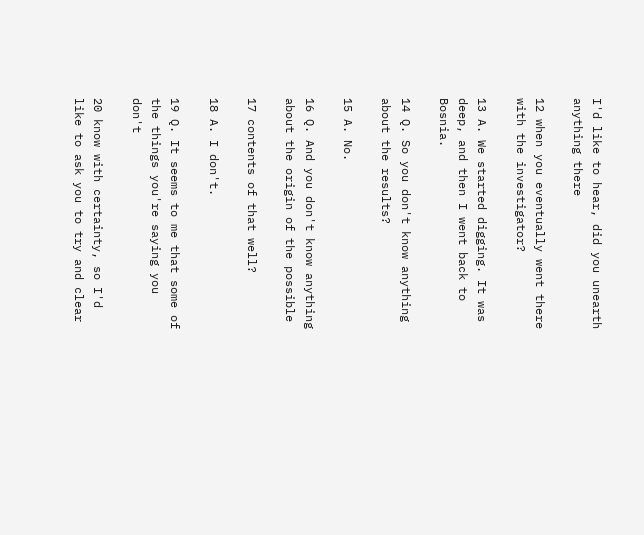I'd like to hear, did you unearth anything there

12 when you eventually went there with the investigator?

13 A. We started digging. It was deep, and then I went back to Bosnia.

14 Q. So you don't know anything about the results?

15 A. No.

16 Q. And you don't know anything about the origin of the possible

17 contents of that well?

18 A. I don't.

19 Q. It seems to me that some of the things you're saying you don't

20 know with certainty, so I'd like to ask you to try and clear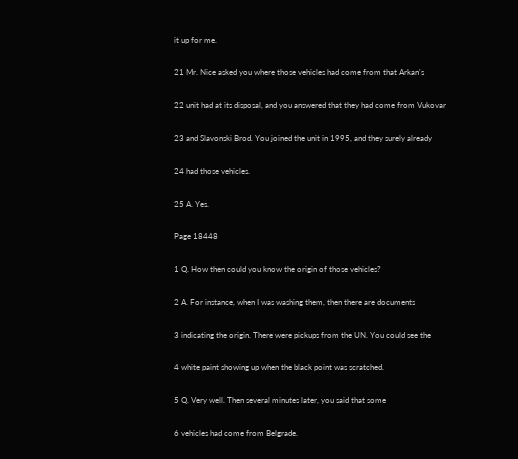it up for me.

21 Mr. Nice asked you where those vehicles had come from that Arkan's

22 unit had at its disposal, and you answered that they had come from Vukovar

23 and Slavonski Brod. You joined the unit in 1995, and they surely already

24 had those vehicles.

25 A. Yes.

Page 18448

1 Q. How then could you know the origin of those vehicles?

2 A. For instance, when I was washing them, then there are documents

3 indicating the origin. There were pickups from the UN. You could see the

4 white paint showing up when the black point was scratched.

5 Q. Very well. Then several minutes later, you said that some

6 vehicles had come from Belgrade.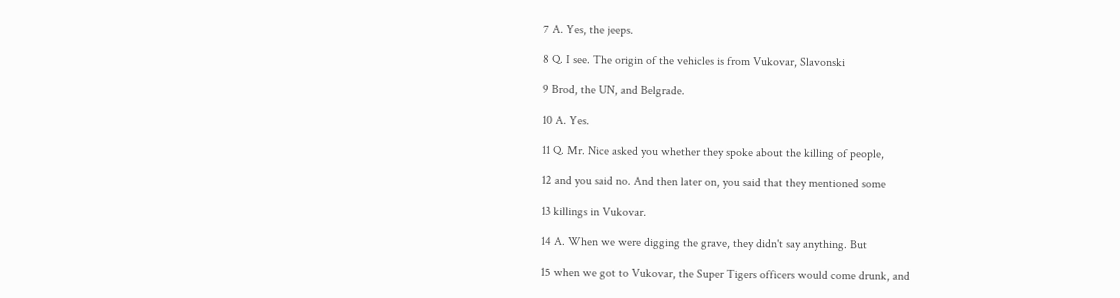7 A. Yes, the jeeps.

8 Q. I see. The origin of the vehicles is from Vukovar, Slavonski

9 Brod, the UN, and Belgrade.

10 A. Yes.

11 Q. Mr. Nice asked you whether they spoke about the killing of people,

12 and you said no. And then later on, you said that they mentioned some

13 killings in Vukovar.

14 A. When we were digging the grave, they didn't say anything. But

15 when we got to Vukovar, the Super Tigers officers would come drunk, and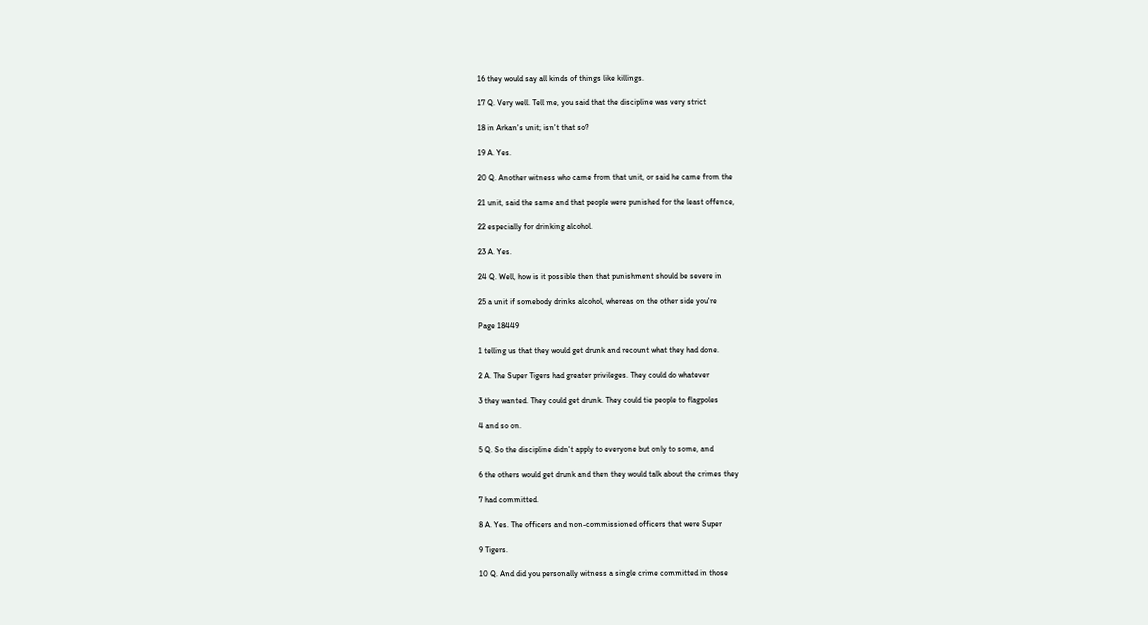16 they would say all kinds of things like killings.

17 Q. Very well. Tell me, you said that the discipline was very strict

18 in Arkan's unit; isn't that so?

19 A. Yes.

20 Q. Another witness who came from that unit, or said he came from the

21 unit, said the same and that people were punished for the least offence,

22 especially for drinking alcohol.

23 A. Yes.

24 Q. Well, how is it possible then that punishment should be severe in

25 a unit if somebody drinks alcohol, whereas on the other side you're

Page 18449

1 telling us that they would get drunk and recount what they had done.

2 A. The Super Tigers had greater privileges. They could do whatever

3 they wanted. They could get drunk. They could tie people to flagpoles

4 and so on.

5 Q. So the discipline didn't apply to everyone but only to some, and

6 the others would get drunk and then they would talk about the crimes they

7 had committed.

8 A. Yes. The officers and non-commissioned officers that were Super

9 Tigers.

10 Q. And did you personally witness a single crime committed in those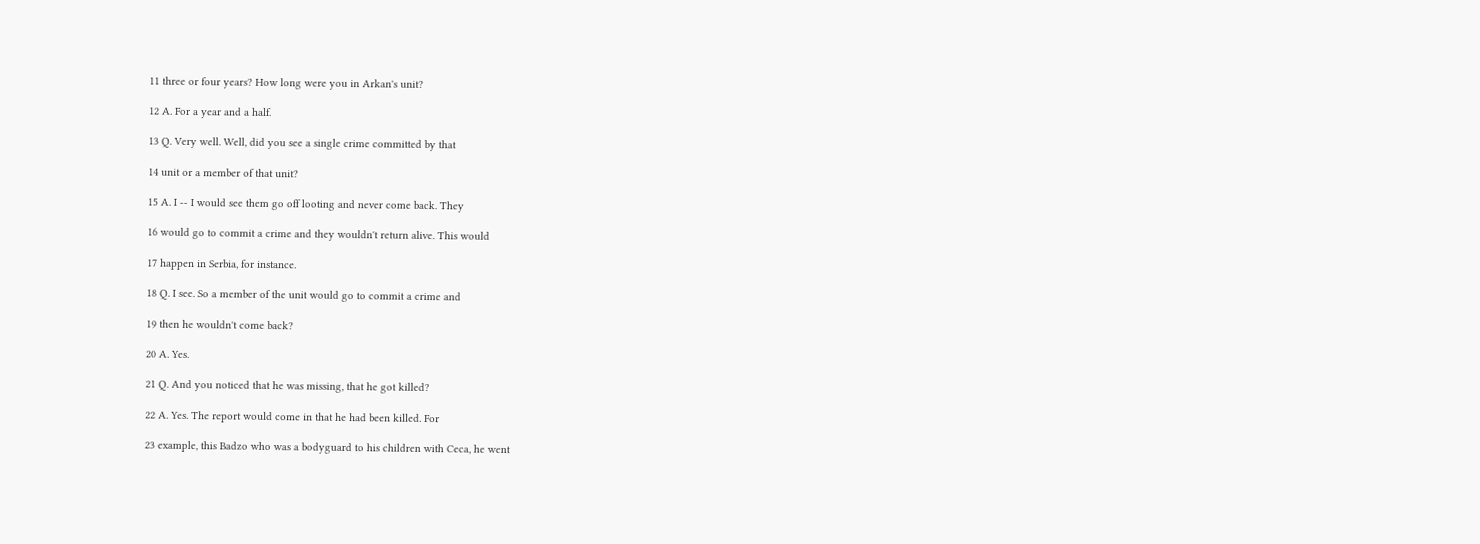11 three or four years? How long were you in Arkan's unit?

12 A. For a year and a half.

13 Q. Very well. Well, did you see a single crime committed by that

14 unit or a member of that unit?

15 A. I -- I would see them go off looting and never come back. They

16 would go to commit a crime and they wouldn't return alive. This would

17 happen in Serbia, for instance.

18 Q. I see. So a member of the unit would go to commit a crime and

19 then he wouldn't come back?

20 A. Yes.

21 Q. And you noticed that he was missing, that he got killed?

22 A. Yes. The report would come in that he had been killed. For

23 example, this Badzo who was a bodyguard to his children with Ceca, he went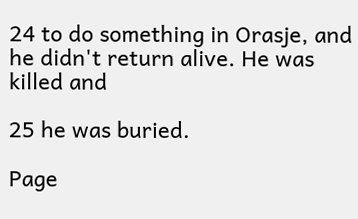24 to do something in Orasje, and he didn't return alive. He was killed and

25 he was buried.

Page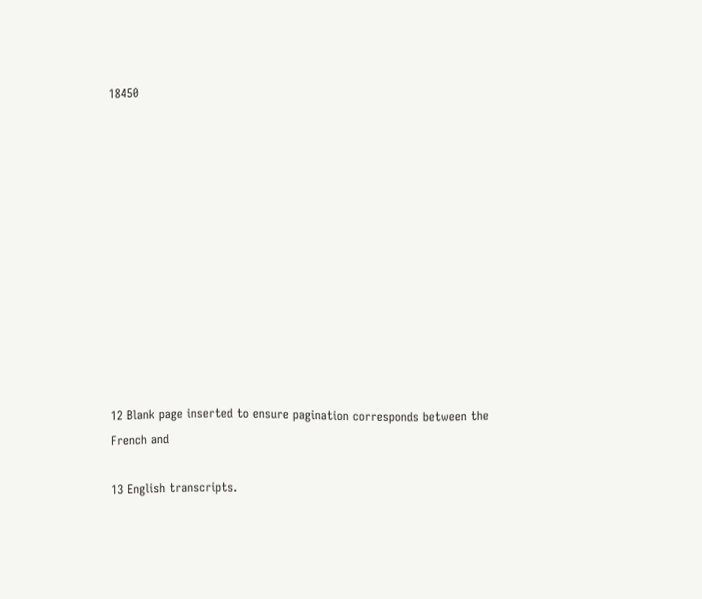18450












12 Blank page inserted to ensure pagination corresponds between the French and

13 English transcripts.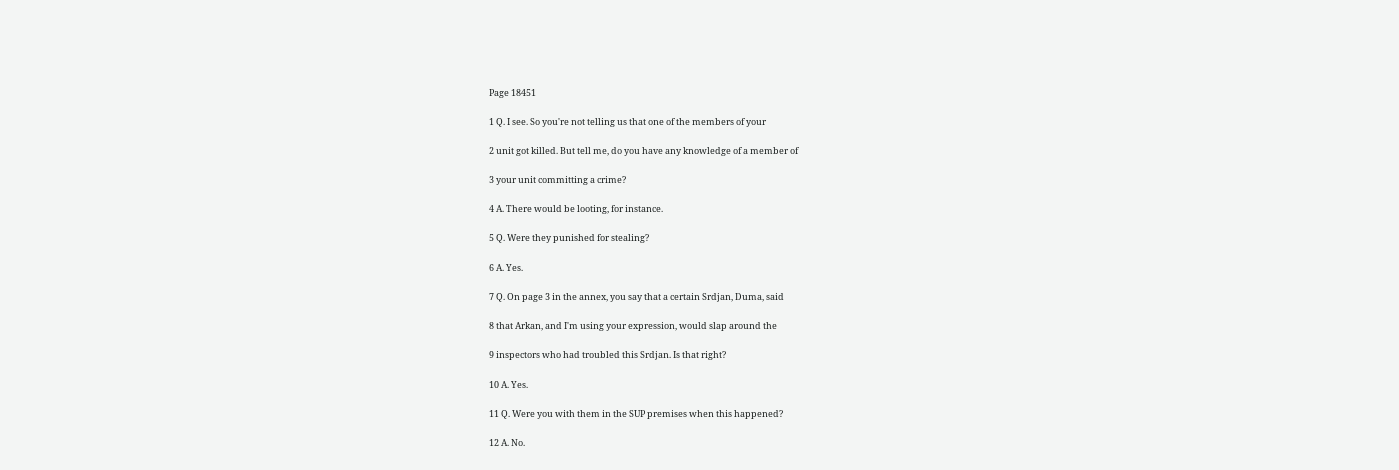Page 18451

1 Q. I see. So you're not telling us that one of the members of your

2 unit got killed. But tell me, do you have any knowledge of a member of

3 your unit committing a crime?

4 A. There would be looting, for instance.

5 Q. Were they punished for stealing?

6 A. Yes.

7 Q. On page 3 in the annex, you say that a certain Srdjan, Duma, said

8 that Arkan, and I'm using your expression, would slap around the

9 inspectors who had troubled this Srdjan. Is that right?

10 A. Yes.

11 Q. Were you with them in the SUP premises when this happened?

12 A. No.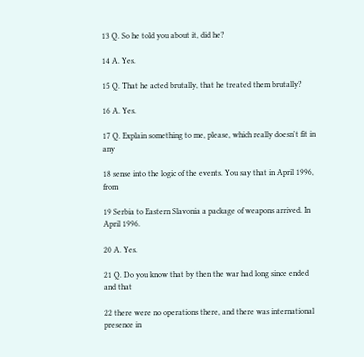13 Q. So he told you about it, did he?

14 A. Yes.

15 Q. That he acted brutally, that he treated them brutally?

16 A. Yes.

17 Q. Explain something to me, please, which really doesn't fit in any

18 sense into the logic of the events. You say that in April 1996, from

19 Serbia to Eastern Slavonia a package of weapons arrived. In April 1996.

20 A. Yes.

21 Q. Do you know that by then the war had long since ended and that

22 there were no operations there, and there was international presence in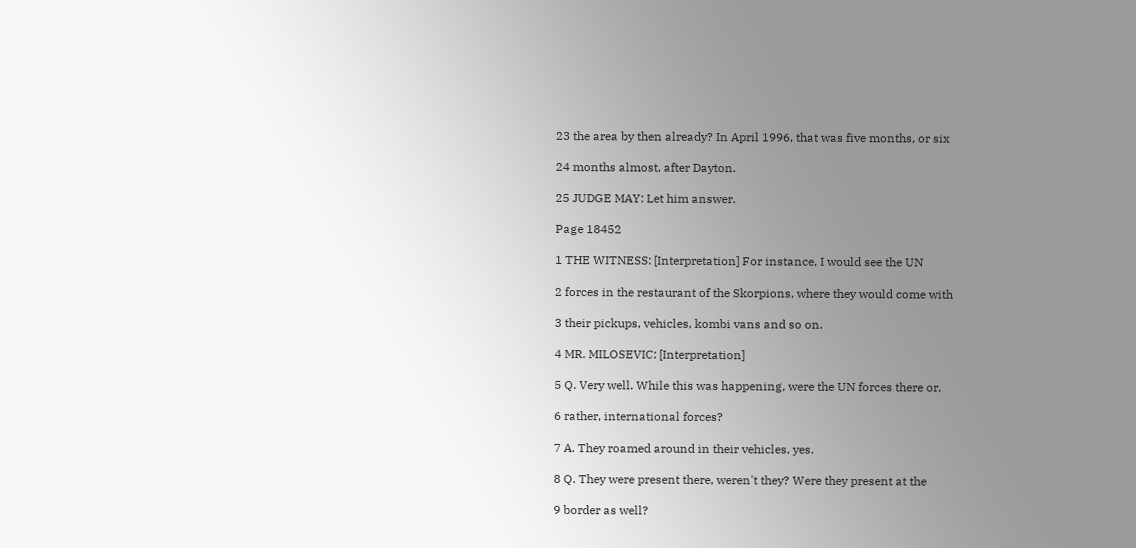23 the area by then already? In April 1996, that was five months, or six

24 months almost, after Dayton.

25 JUDGE MAY: Let him answer.

Page 18452

1 THE WITNESS: [Interpretation] For instance, I would see the UN

2 forces in the restaurant of the Skorpions, where they would come with

3 their pickups, vehicles, kombi vans and so on.

4 MR. MILOSEVIC: [Interpretation]

5 Q. Very well. While this was happening, were the UN forces there or,

6 rather, international forces?

7 A. They roamed around in their vehicles, yes.

8 Q. They were present there, weren't they? Were they present at the

9 border as well?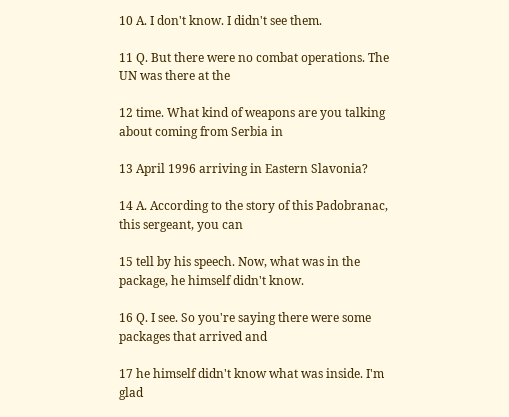10 A. I don't know. I didn't see them.

11 Q. But there were no combat operations. The UN was there at the

12 time. What kind of weapons are you talking about coming from Serbia in

13 April 1996 arriving in Eastern Slavonia?

14 A. According to the story of this Padobranac, this sergeant, you can

15 tell by his speech. Now, what was in the package, he himself didn't know.

16 Q. I see. So you're saying there were some packages that arrived and

17 he himself didn't know what was inside. I'm glad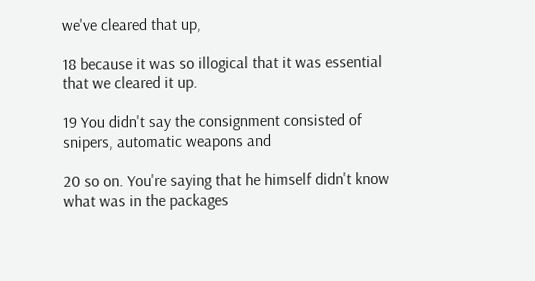we've cleared that up,

18 because it was so illogical that it was essential that we cleared it up.

19 You didn't say the consignment consisted of snipers, automatic weapons and

20 so on. You're saying that he himself didn't know what was in the packages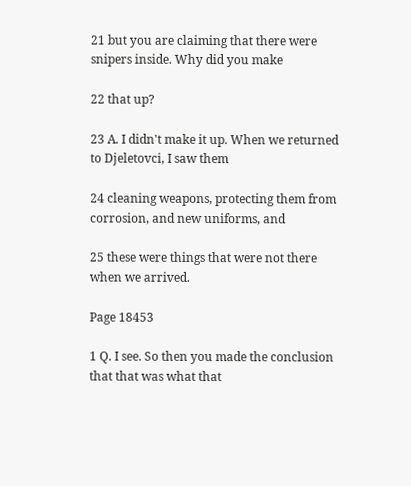21 but you are claiming that there were snipers inside. Why did you make

22 that up?

23 A. I didn't make it up. When we returned to Djeletovci, I saw them

24 cleaning weapons, protecting them from corrosion, and new uniforms, and

25 these were things that were not there when we arrived.

Page 18453

1 Q. I see. So then you made the conclusion that that was what that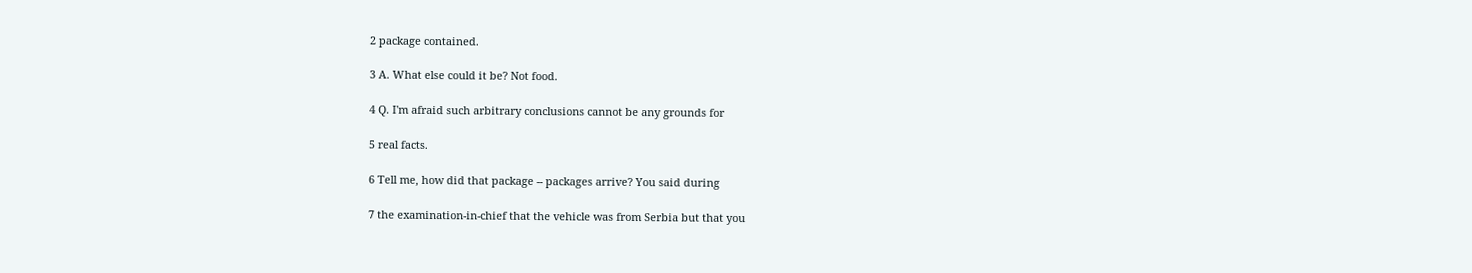2 package contained.

3 A. What else could it be? Not food.

4 Q. I'm afraid such arbitrary conclusions cannot be any grounds for

5 real facts.

6 Tell me, how did that package -- packages arrive? You said during

7 the examination-in-chief that the vehicle was from Serbia but that you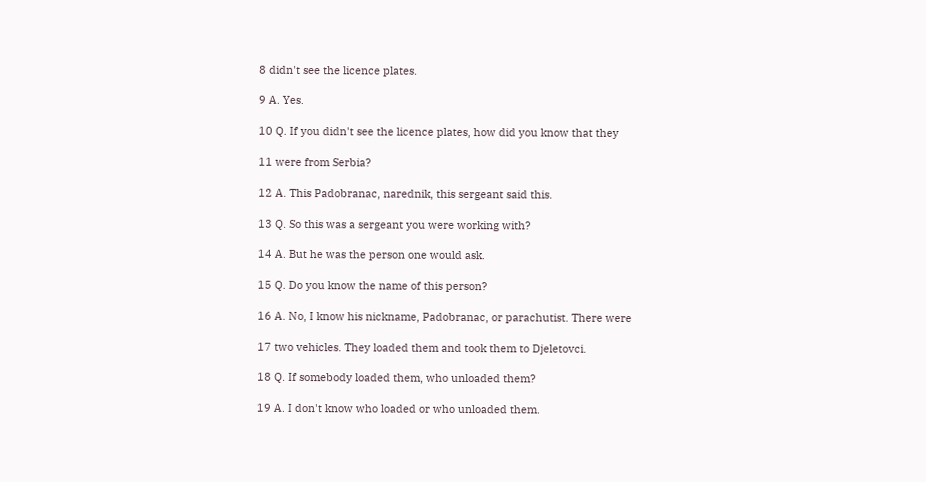8 didn't see the licence plates.

9 A. Yes.

10 Q. If you didn't see the licence plates, how did you know that they

11 were from Serbia?

12 A. This Padobranac, narednik, this sergeant said this.

13 Q. So this was a sergeant you were working with?

14 A. But he was the person one would ask.

15 Q. Do you know the name of this person?

16 A. No, I know his nickname, Padobranac, or parachutist. There were

17 two vehicles. They loaded them and took them to Djeletovci.

18 Q. If somebody loaded them, who unloaded them?

19 A. I don't know who loaded or who unloaded them.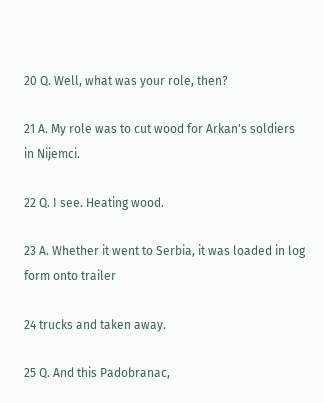20 Q. Well, what was your role, then?

21 A. My role was to cut wood for Arkan's soldiers in Nijemci.

22 Q. I see. Heating wood.

23 A. Whether it went to Serbia, it was loaded in log form onto trailer

24 trucks and taken away.

25 Q. And this Padobranac,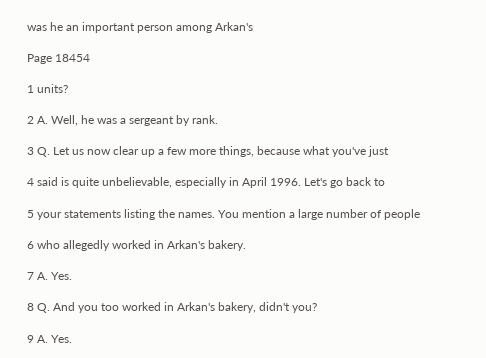was he an important person among Arkan's

Page 18454

1 units?

2 A. Well, he was a sergeant by rank.

3 Q. Let us now clear up a few more things, because what you've just

4 said is quite unbelievable, especially in April 1996. Let's go back to

5 your statements listing the names. You mention a large number of people

6 who allegedly worked in Arkan's bakery.

7 A. Yes.

8 Q. And you too worked in Arkan's bakery, didn't you?

9 A. Yes.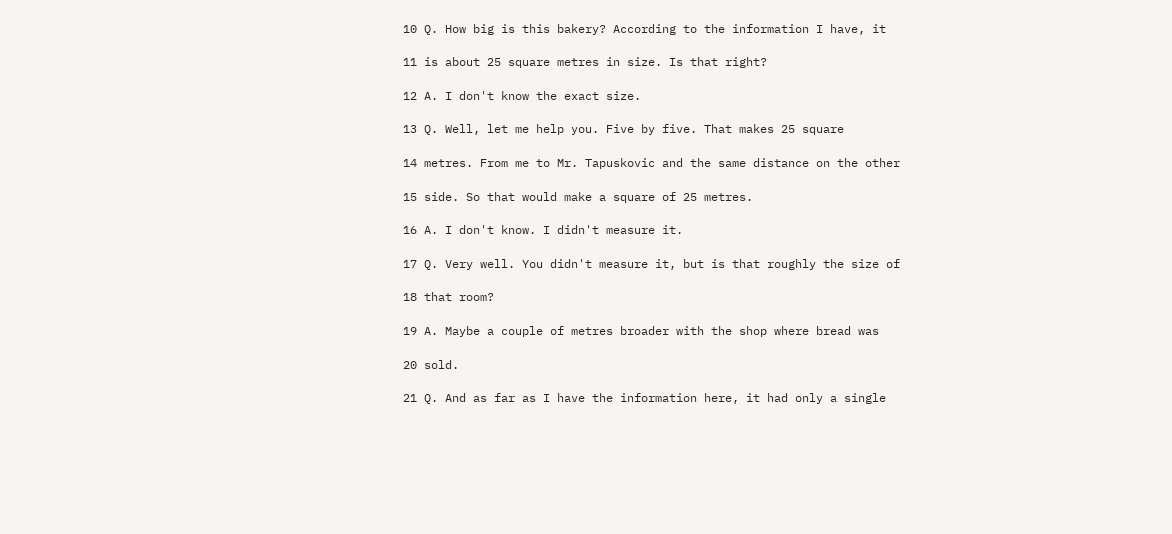10 Q. How big is this bakery? According to the information I have, it

11 is about 25 square metres in size. Is that right?

12 A. I don't know the exact size.

13 Q. Well, let me help you. Five by five. That makes 25 square

14 metres. From me to Mr. Tapuskovic and the same distance on the other

15 side. So that would make a square of 25 metres.

16 A. I don't know. I didn't measure it.

17 Q. Very well. You didn't measure it, but is that roughly the size of

18 that room?

19 A. Maybe a couple of metres broader with the shop where bread was

20 sold.

21 Q. And as far as I have the information here, it had only a single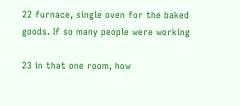22 furnace, single oven for the baked goods. If so many people were working

23 in that one room, how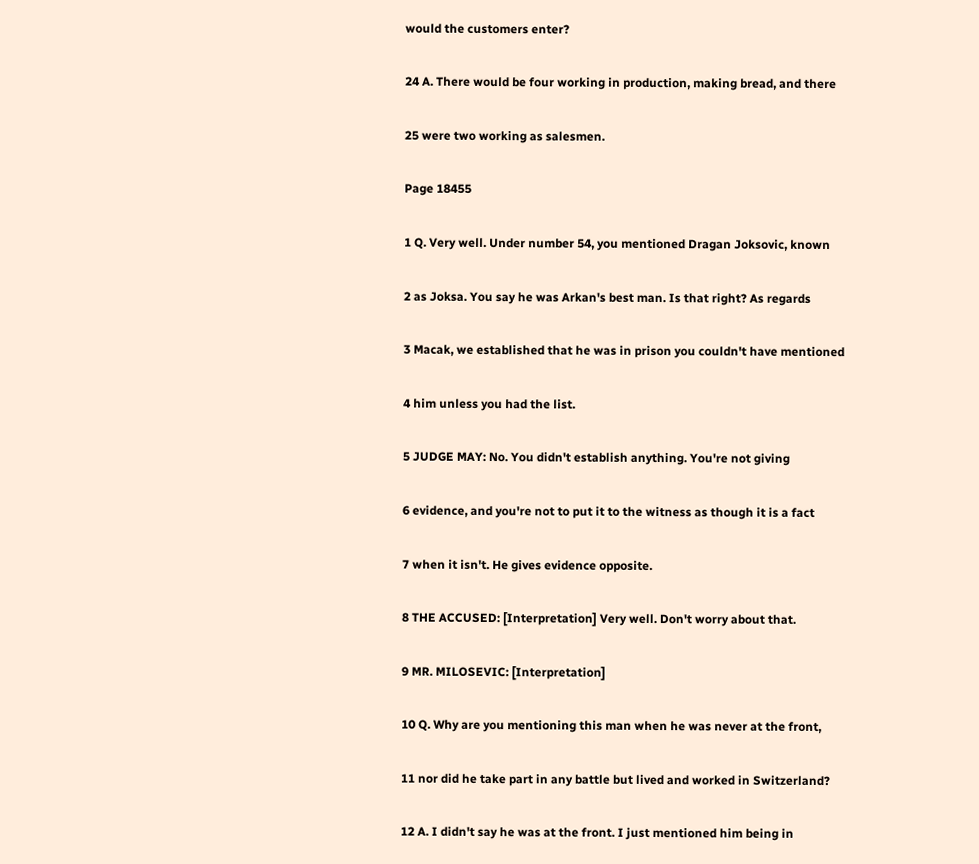would the customers enter?

24 A. There would be four working in production, making bread, and there

25 were two working as salesmen.

Page 18455

1 Q. Very well. Under number 54, you mentioned Dragan Joksovic, known

2 as Joksa. You say he was Arkan's best man. Is that right? As regards

3 Macak, we established that he was in prison you couldn't have mentioned

4 him unless you had the list.

5 JUDGE MAY: No. You didn't establish anything. You're not giving

6 evidence, and you're not to put it to the witness as though it is a fact

7 when it isn't. He gives evidence opposite.

8 THE ACCUSED: [Interpretation] Very well. Don't worry about that.

9 MR. MILOSEVIC: [Interpretation]

10 Q. Why are you mentioning this man when he was never at the front,

11 nor did he take part in any battle but lived and worked in Switzerland?

12 A. I didn't say he was at the front. I just mentioned him being in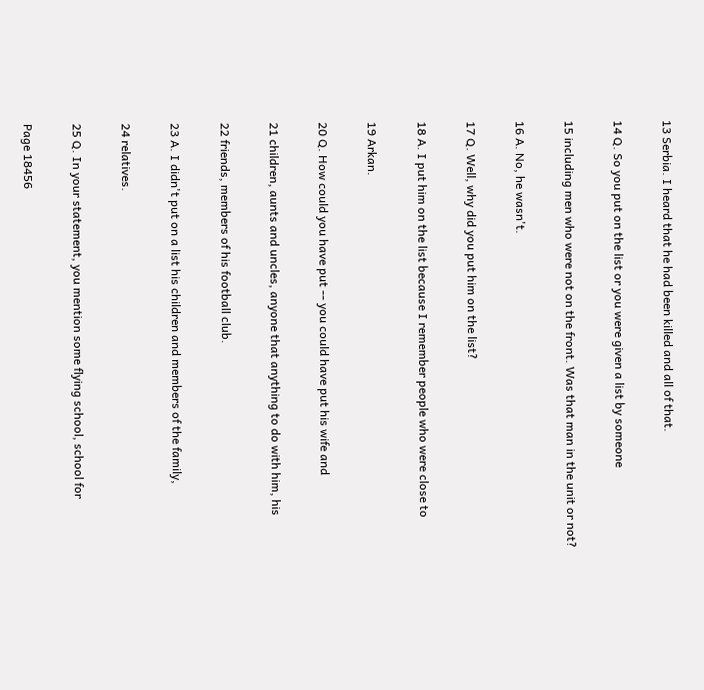13 Serbia. I heard that he had been killed and all of that.

14 Q. So you put on the list or you were given a list by someone

15 including men who were not on the front. Was that man in the unit or not?

16 A. No, he wasn't.

17 Q. Well, why did you put him on the list?

18 A. I put him on the list because I remember people who were close to

19 Arkan.

20 Q. How could you have put -- you could have put his wife and

21 children, aunts and uncles, anyone that anything to do with him, his

22 friends, members of his football club.

23 A. I didn't put on a list his children and members of the family,

24 relatives.

25 Q. In your statement, you mention some flying school, school for

Page 18456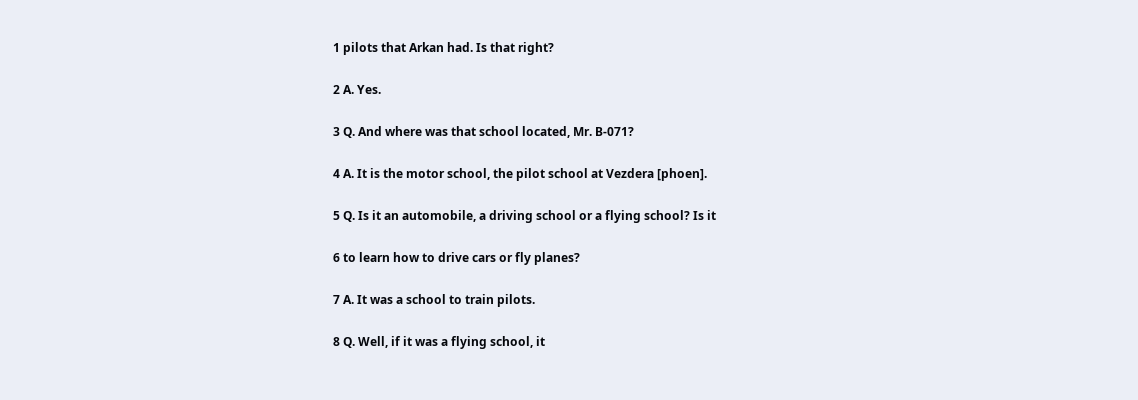1 pilots that Arkan had. Is that right?

2 A. Yes.

3 Q. And where was that school located, Mr. B-071?

4 A. It is the motor school, the pilot school at Vezdera [phoen].

5 Q. Is it an automobile, a driving school or a flying school? Is it

6 to learn how to drive cars or fly planes?

7 A. It was a school to train pilots.

8 Q. Well, if it was a flying school, it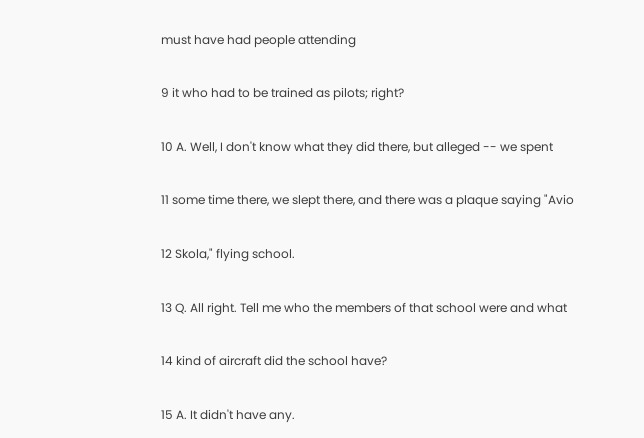must have had people attending

9 it who had to be trained as pilots; right?

10 A. Well, I don't know what they did there, but alleged -- we spent

11 some time there, we slept there, and there was a plaque saying "Avio

12 Skola," flying school.

13 Q. All right. Tell me who the members of that school were and what

14 kind of aircraft did the school have?

15 A. It didn't have any.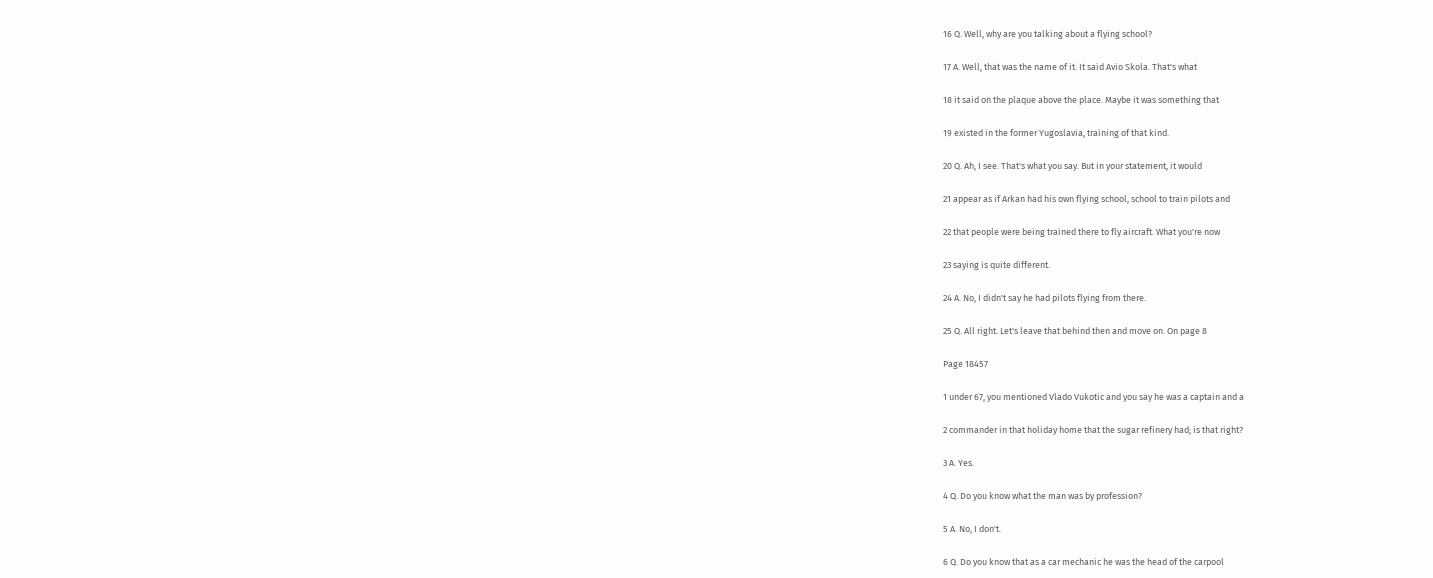16 Q. Well, why are you talking about a flying school?

17 A. Well, that was the name of it. It said Avio Skola. That's what

18 it said on the plaque above the place. Maybe it was something that

19 existed in the former Yugoslavia, training of that kind.

20 Q. Ah, I see. That's what you say. But in your statement, it would

21 appear as if Arkan had his own flying school, school to train pilots and

22 that people were being trained there to fly aircraft. What you're now

23 saying is quite different.

24 A. No, I didn't say he had pilots flying from there.

25 Q. All right. Let's leave that behind then and move on. On page 8

Page 18457

1 under 67, you mentioned Vlado Vukotic and you say he was a captain and a

2 commander in that holiday home that the sugar refinery had; is that right?

3 A. Yes.

4 Q. Do you know what the man was by profession?

5 A. No, I don't.

6 Q. Do you know that as a car mechanic he was the head of the carpool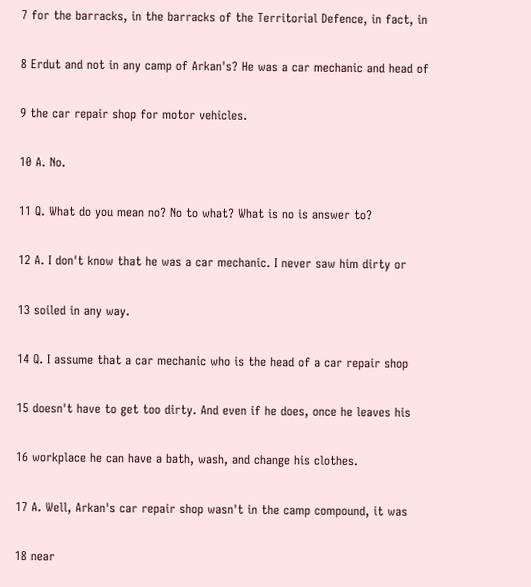7 for the barracks, in the barracks of the Territorial Defence, in fact, in

8 Erdut and not in any camp of Arkan's? He was a car mechanic and head of

9 the car repair shop for motor vehicles.

10 A. No.

11 Q. What do you mean no? No to what? What is no is answer to?

12 A. I don't know that he was a car mechanic. I never saw him dirty or

13 soiled in any way.

14 Q. I assume that a car mechanic who is the head of a car repair shop

15 doesn't have to get too dirty. And even if he does, once he leaves his

16 workplace he can have a bath, wash, and change his clothes.

17 A. Well, Arkan's car repair shop wasn't in the camp compound, it was

18 near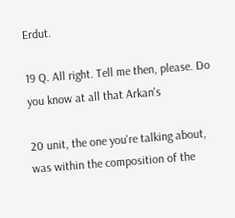Erdut.

19 Q. All right. Tell me then, please. Do you know at all that Arkan's

20 unit, the one you're talking about, was within the composition of the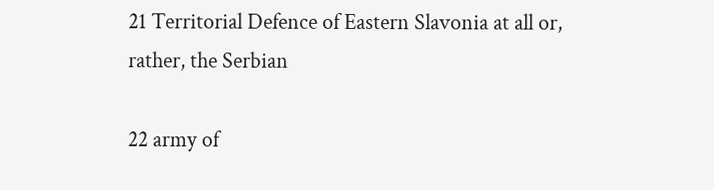21 Territorial Defence of Eastern Slavonia at all or, rather, the Serbian

22 army of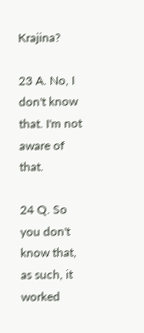Krajina?

23 A. No, I don't know that. I'm not aware of that.

24 Q. So you don't know that, as such, it worked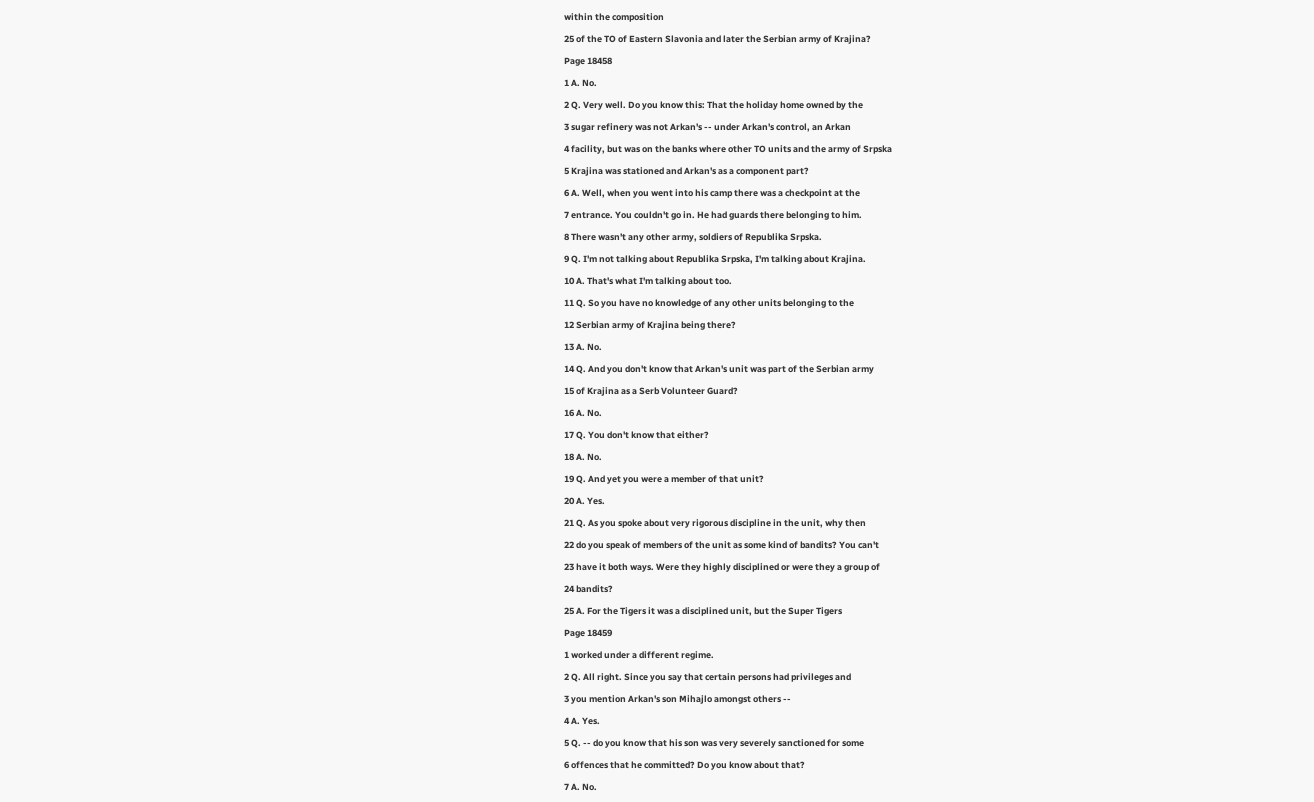within the composition

25 of the TO of Eastern Slavonia and later the Serbian army of Krajina?

Page 18458

1 A. No.

2 Q. Very well. Do you know this: That the holiday home owned by the

3 sugar refinery was not Arkan's -- under Arkan's control, an Arkan

4 facility, but was on the banks where other TO units and the army of Srpska

5 Krajina was stationed and Arkan's as a component part?

6 A. Well, when you went into his camp there was a checkpoint at the

7 entrance. You couldn't go in. He had guards there belonging to him.

8 There wasn't any other army, soldiers of Republika Srpska.

9 Q. I'm not talking about Republika Srpska, I'm talking about Krajina.

10 A. That's what I'm talking about too.

11 Q. So you have no knowledge of any other units belonging to the

12 Serbian army of Krajina being there?

13 A. No.

14 Q. And you don't know that Arkan's unit was part of the Serbian army

15 of Krajina as a Serb Volunteer Guard?

16 A. No.

17 Q. You don't know that either?

18 A. No.

19 Q. And yet you were a member of that unit?

20 A. Yes.

21 Q. As you spoke about very rigorous discipline in the unit, why then

22 do you speak of members of the unit as some kind of bandits? You can't

23 have it both ways. Were they highly disciplined or were they a group of

24 bandits?

25 A. For the Tigers it was a disciplined unit, but the Super Tigers

Page 18459

1 worked under a different regime.

2 Q. All right. Since you say that certain persons had privileges and

3 you mention Arkan's son Mihajlo amongst others --

4 A. Yes.

5 Q. -- do you know that his son was very severely sanctioned for some

6 offences that he committed? Do you know about that?

7 A. No.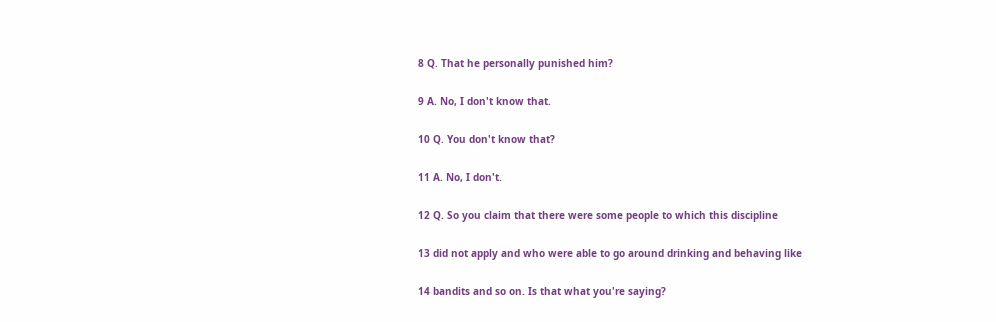8 Q. That he personally punished him?

9 A. No, I don't know that.

10 Q. You don't know that?

11 A. No, I don't.

12 Q. So you claim that there were some people to which this discipline

13 did not apply and who were able to go around drinking and behaving like

14 bandits and so on. Is that what you're saying?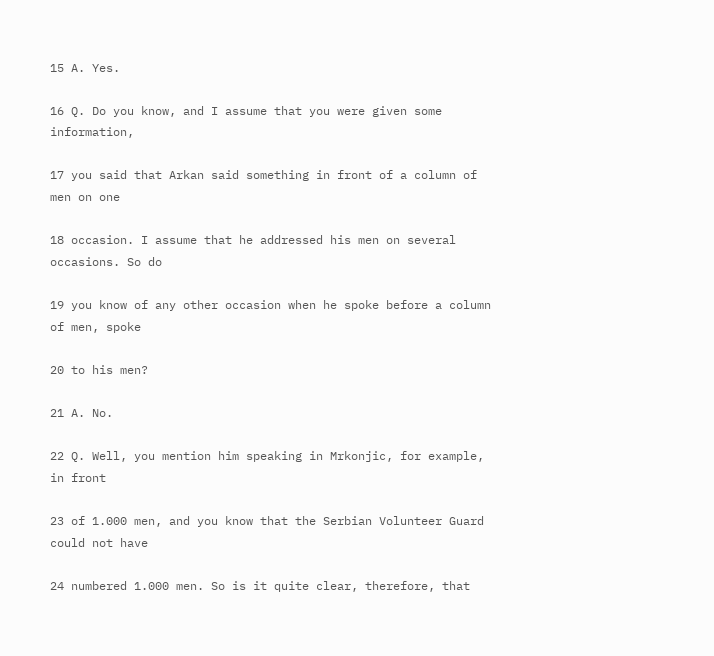15 A. Yes.

16 Q. Do you know, and I assume that you were given some information,

17 you said that Arkan said something in front of a column of men on one

18 occasion. I assume that he addressed his men on several occasions. So do

19 you know of any other occasion when he spoke before a column of men, spoke

20 to his men?

21 A. No.

22 Q. Well, you mention him speaking in Mrkonjic, for example, in front

23 of 1.000 men, and you know that the Serbian Volunteer Guard could not have

24 numbered 1.000 men. So is it quite clear, therefore, that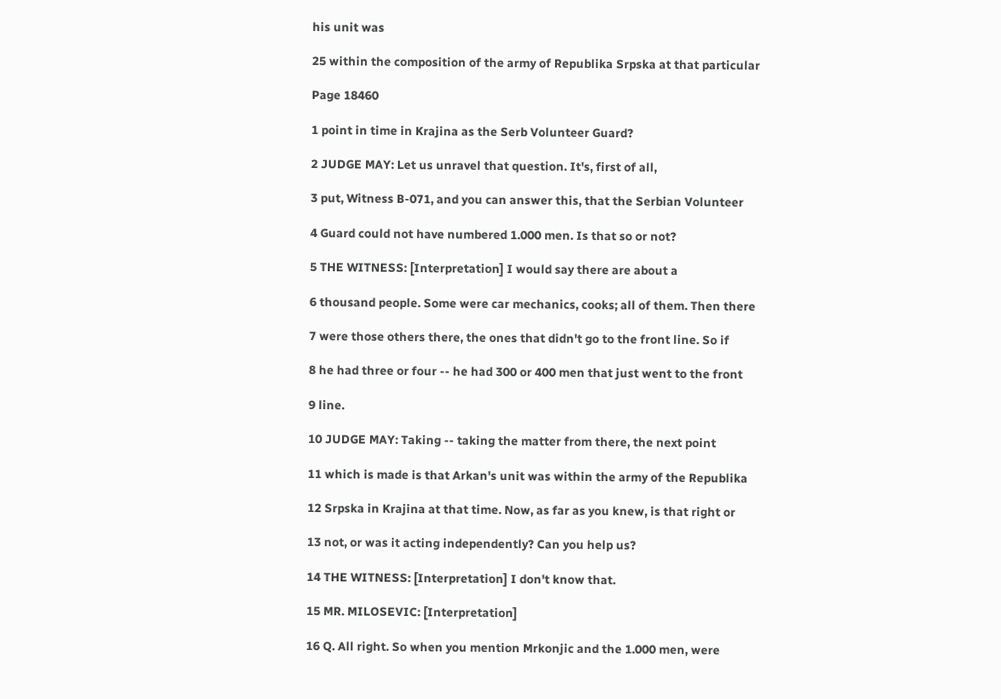his unit was

25 within the composition of the army of Republika Srpska at that particular

Page 18460

1 point in time in Krajina as the Serb Volunteer Guard?

2 JUDGE MAY: Let us unravel that question. It's, first of all,

3 put, Witness B-071, and you can answer this, that the Serbian Volunteer

4 Guard could not have numbered 1.000 men. Is that so or not?

5 THE WITNESS: [Interpretation] I would say there are about a

6 thousand people. Some were car mechanics, cooks; all of them. Then there

7 were those others there, the ones that didn't go to the front line. So if

8 he had three or four -- he had 300 or 400 men that just went to the front

9 line.

10 JUDGE MAY: Taking -- taking the matter from there, the next point

11 which is made is that Arkan's unit was within the army of the Republika

12 Srpska in Krajina at that time. Now, as far as you knew, is that right or

13 not, or was it acting independently? Can you help us?

14 THE WITNESS: [Interpretation] I don't know that.

15 MR. MILOSEVIC: [Interpretation]

16 Q. All right. So when you mention Mrkonjic and the 1.000 men, were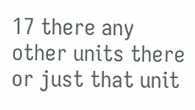17 there any other units there or just that unit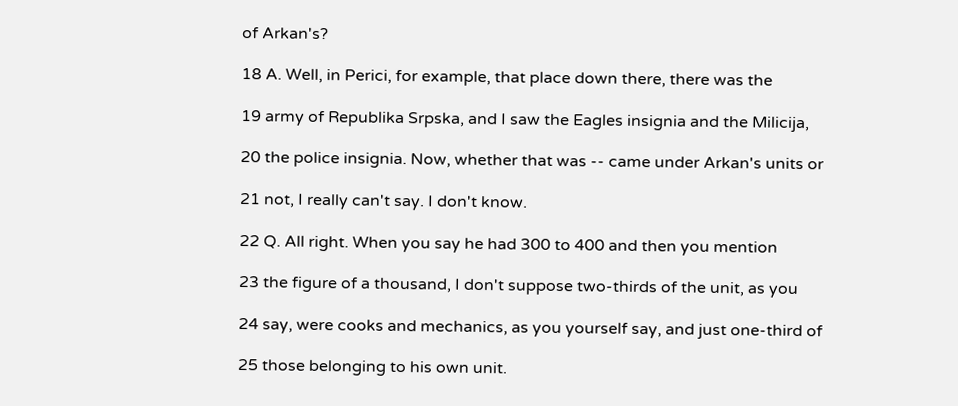of Arkan's?

18 A. Well, in Perici, for example, that place down there, there was the

19 army of Republika Srpska, and I saw the Eagles insignia and the Milicija,

20 the police insignia. Now, whether that was -- came under Arkan's units or

21 not, I really can't say. I don't know.

22 Q. All right. When you say he had 300 to 400 and then you mention

23 the figure of a thousand, I don't suppose two-thirds of the unit, as you

24 say, were cooks and mechanics, as you yourself say, and just one-third of

25 those belonging to his own unit.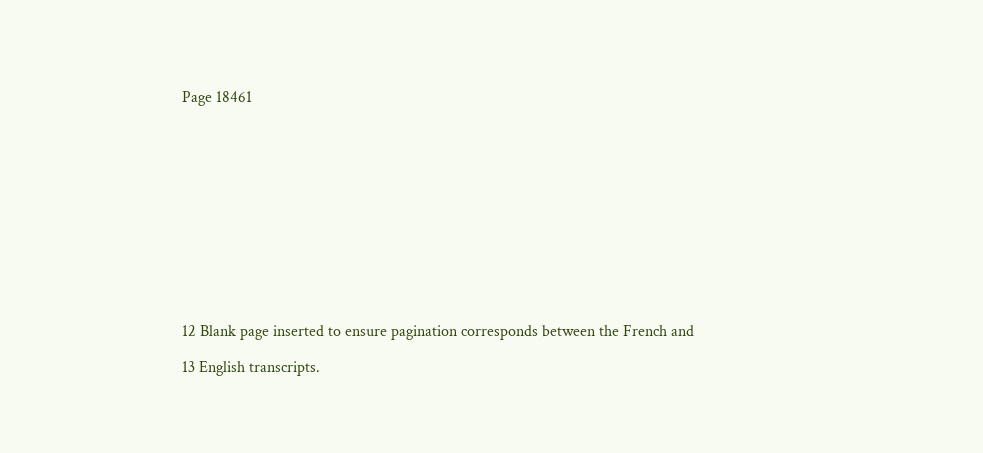Page 18461












12 Blank page inserted to ensure pagination corresponds between the French and

13 English transcripts.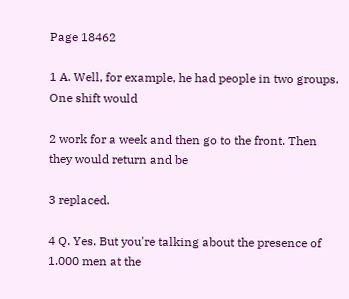Page 18462

1 A. Well, for example, he had people in two groups. One shift would

2 work for a week and then go to the front. Then they would return and be

3 replaced.

4 Q. Yes. But you're talking about the presence of 1.000 men at the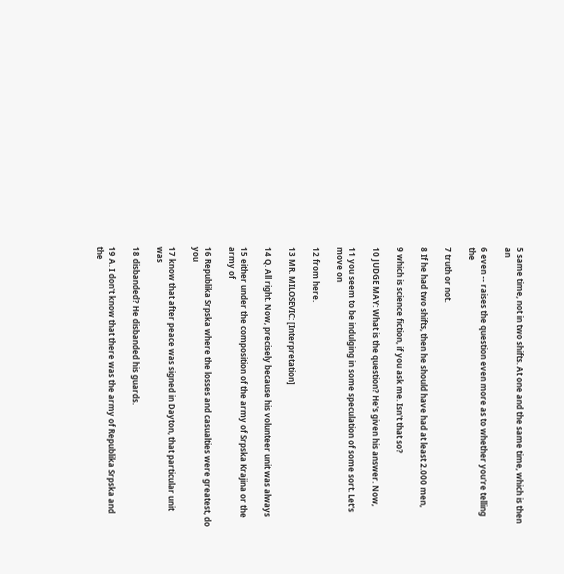5 same time, not in two shifts. At one and the same time, which is then an

6 even -- raises the question even more as to whether you're telling the

7 truth or not.

8 If he had two shifts, then he should have had at least 2.000 men,

9 which is science fiction, if you ask me. Isn't that so?

10 JUDGE MAY: What is the question? He's given his answer. Now,

11 you seem to be indulging in some speculation of some sort. Let's move on

12 from here.

13 MR. MILOSEVIC: [Interpretation]

14 Q. All right. Now, precisely because his volunteer unit was always

15 either under the composition of the army of Srpska Krajina or the army of

16 Republika Srpska where the losses and casualties were greatest, do you

17 know that after peace was signed in Dayton, that particular unit was

18 disbanded? He disbanded his guards.

19 A. I don't know that there was the army of Republika Srpska and the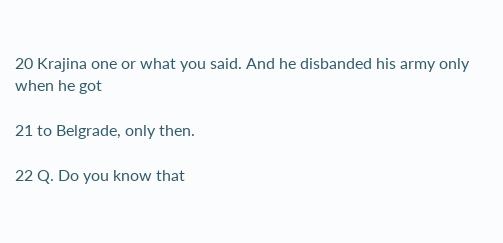20 Krajina one or what you said. And he disbanded his army only when he got

21 to Belgrade, only then.

22 Q. Do you know that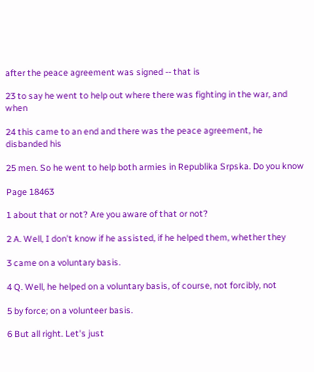after the peace agreement was signed -- that is

23 to say he went to help out where there was fighting in the war, and when

24 this came to an end and there was the peace agreement, he disbanded his

25 men. So he went to help both armies in Republika Srpska. Do you know

Page 18463

1 about that or not? Are you aware of that or not?

2 A. Well, I don't know if he assisted, if he helped them, whether they

3 came on a voluntary basis.

4 Q. Well, he helped on a voluntary basis, of course, not forcibly, not

5 by force; on a volunteer basis.

6 But all right. Let's just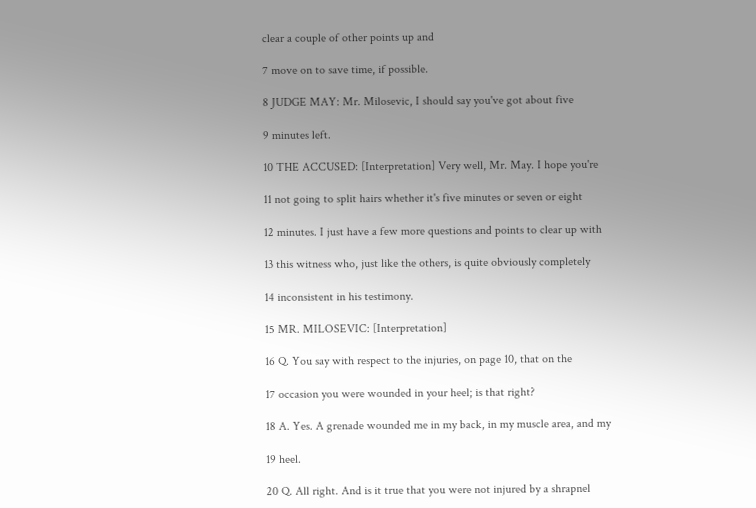clear a couple of other points up and

7 move on to save time, if possible.

8 JUDGE MAY: Mr. Milosevic, I should say you've got about five

9 minutes left.

10 THE ACCUSED: [Interpretation] Very well, Mr. May. I hope you're

11 not going to split hairs whether it's five minutes or seven or eight

12 minutes. I just have a few more questions and points to clear up with

13 this witness who, just like the others, is quite obviously completely

14 inconsistent in his testimony.

15 MR. MILOSEVIC: [Interpretation]

16 Q. You say with respect to the injuries, on page 10, that on the

17 occasion you were wounded in your heel; is that right?

18 A. Yes. A grenade wounded me in my back, in my muscle area, and my

19 heel.

20 Q. All right. And is it true that you were not injured by a shrapnel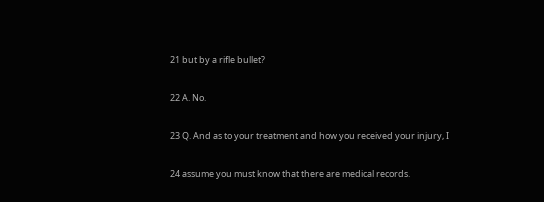21 but by a rifle bullet?

22 A. No.

23 Q. And as to your treatment and how you received your injury, I

24 assume you must know that there are medical records.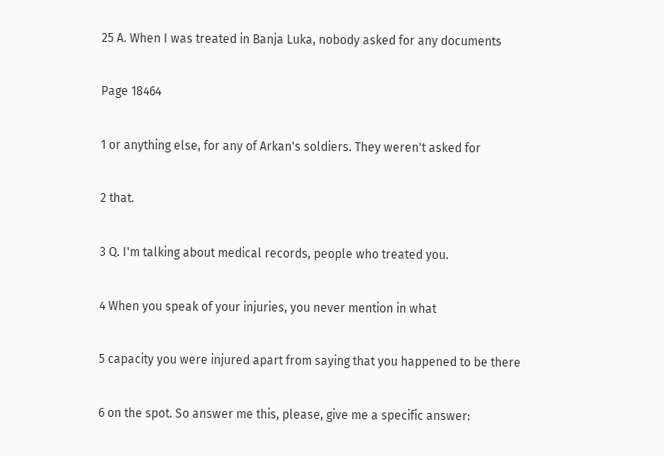25 A. When I was treated in Banja Luka, nobody asked for any documents

Page 18464

1 or anything else, for any of Arkan's soldiers. They weren't asked for

2 that.

3 Q. I'm talking about medical records, people who treated you.

4 When you speak of your injuries, you never mention in what

5 capacity you were injured apart from saying that you happened to be there

6 on the spot. So answer me this, please, give me a specific answer: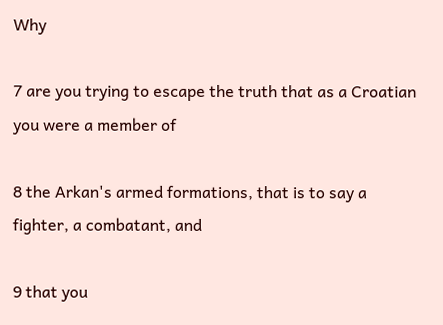Why

7 are you trying to escape the truth that as a Croatian you were a member of

8 the Arkan's armed formations, that is to say a fighter, a combatant, and

9 that you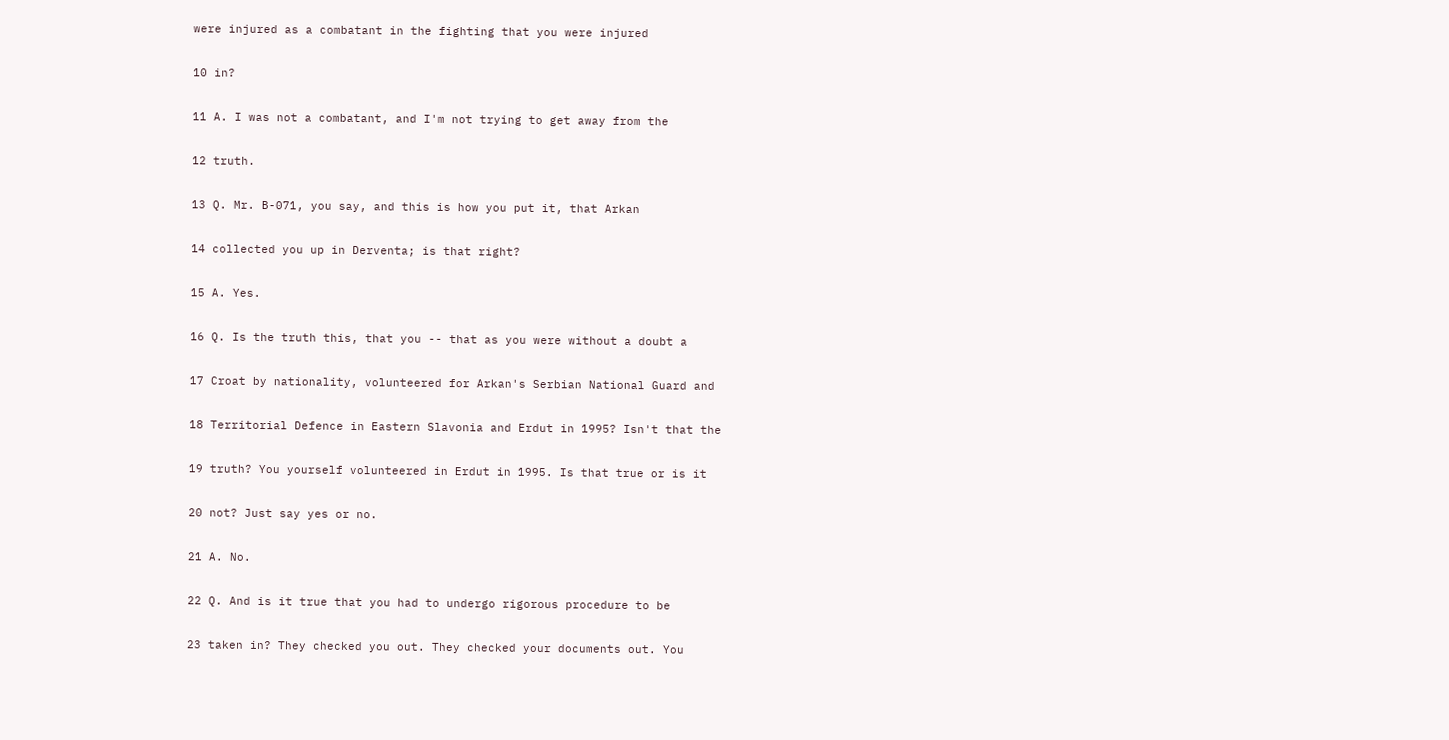were injured as a combatant in the fighting that you were injured

10 in?

11 A. I was not a combatant, and I'm not trying to get away from the

12 truth.

13 Q. Mr. B-071, you say, and this is how you put it, that Arkan

14 collected you up in Derventa; is that right?

15 A. Yes.

16 Q. Is the truth this, that you -- that as you were without a doubt a

17 Croat by nationality, volunteered for Arkan's Serbian National Guard and

18 Territorial Defence in Eastern Slavonia and Erdut in 1995? Isn't that the

19 truth? You yourself volunteered in Erdut in 1995. Is that true or is it

20 not? Just say yes or no.

21 A. No.

22 Q. And is it true that you had to undergo rigorous procedure to be

23 taken in? They checked you out. They checked your documents out. You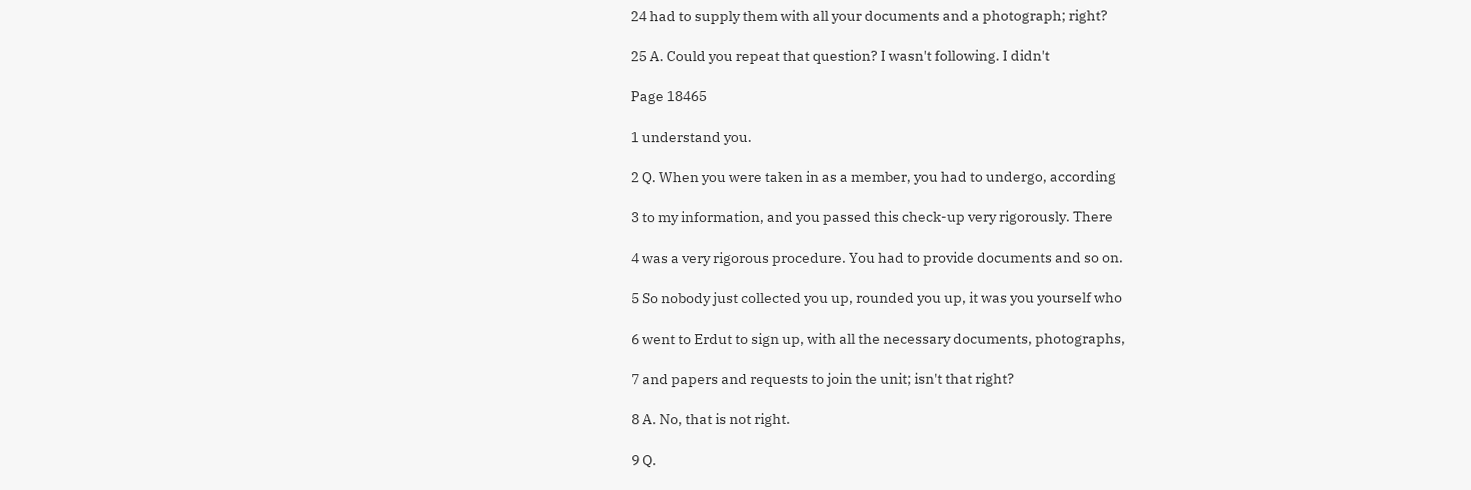24 had to supply them with all your documents and a photograph; right?

25 A. Could you repeat that question? I wasn't following. I didn't

Page 18465

1 understand you.

2 Q. When you were taken in as a member, you had to undergo, according

3 to my information, and you passed this check-up very rigorously. There

4 was a very rigorous procedure. You had to provide documents and so on.

5 So nobody just collected you up, rounded you up, it was you yourself who

6 went to Erdut to sign up, with all the necessary documents, photographs,

7 and papers and requests to join the unit; isn't that right?

8 A. No, that is not right.

9 Q.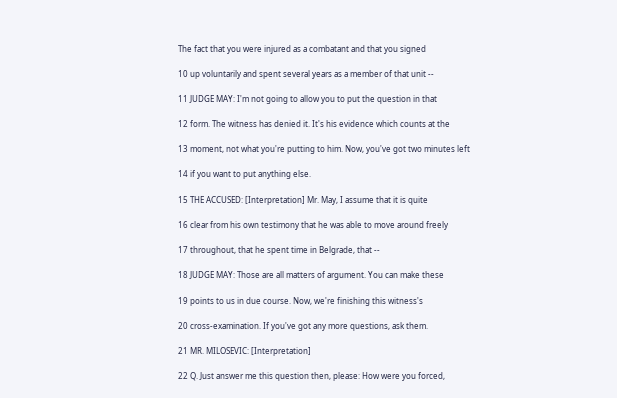The fact that you were injured as a combatant and that you signed

10 up voluntarily and spent several years as a member of that unit --

11 JUDGE MAY: I'm not going to allow you to put the question in that

12 form. The witness has denied it. It's his evidence which counts at the

13 moment, not what you're putting to him. Now, you've got two minutes left

14 if you want to put anything else.

15 THE ACCUSED: [Interpretation] Mr. May, I assume that it is quite

16 clear from his own testimony that he was able to move around freely

17 throughout, that he spent time in Belgrade, that --

18 JUDGE MAY: Those are all matters of argument. You can make these

19 points to us in due course. Now, we're finishing this witness's

20 cross-examination. If you've got any more questions, ask them.

21 MR. MILOSEVIC: [Interpretation]

22 Q. Just answer me this question then, please: How were you forced,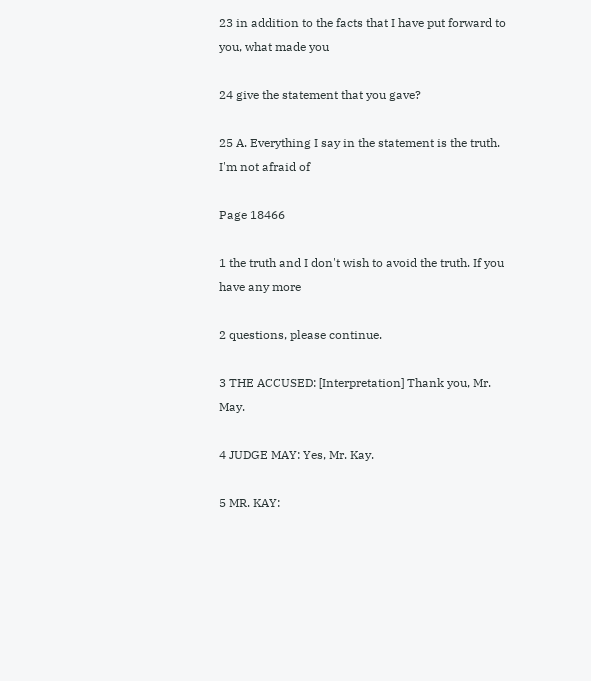23 in addition to the facts that I have put forward to you, what made you

24 give the statement that you gave?

25 A. Everything I say in the statement is the truth. I'm not afraid of

Page 18466

1 the truth and I don't wish to avoid the truth. If you have any more

2 questions, please continue.

3 THE ACCUSED: [Interpretation] Thank you, Mr. May.

4 JUDGE MAY: Yes, Mr. Kay.

5 MR. KAY: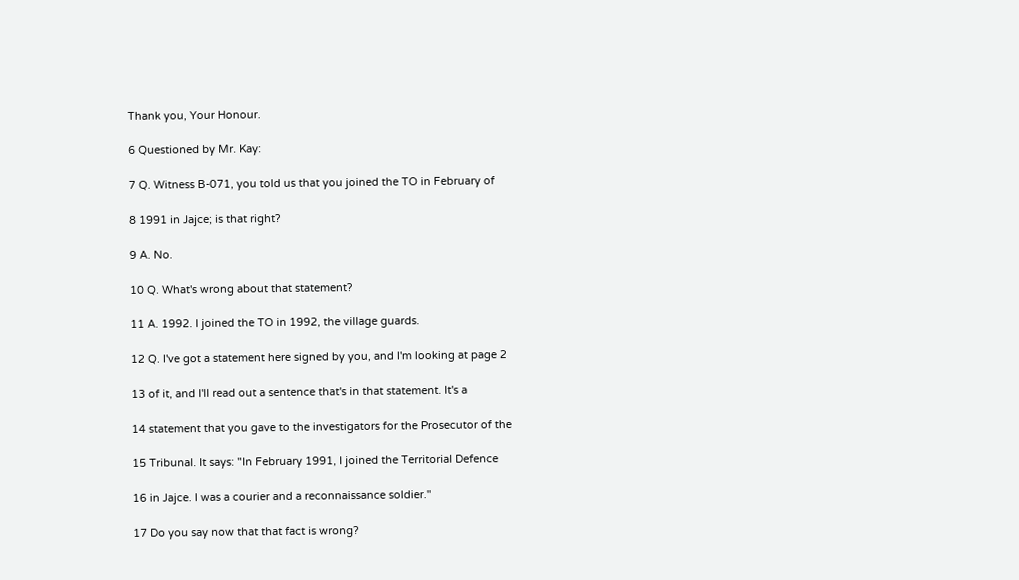Thank you, Your Honour.

6 Questioned by Mr. Kay:

7 Q. Witness B-071, you told us that you joined the TO in February of

8 1991 in Jajce; is that right?

9 A. No.

10 Q. What's wrong about that statement?

11 A. 1992. I joined the TO in 1992, the village guards.

12 Q. I've got a statement here signed by you, and I'm looking at page 2

13 of it, and I'll read out a sentence that's in that statement. It's a

14 statement that you gave to the investigators for the Prosecutor of the

15 Tribunal. It says: "In February 1991, I joined the Territorial Defence

16 in Jajce. I was a courier and a reconnaissance soldier."

17 Do you say now that that fact is wrong?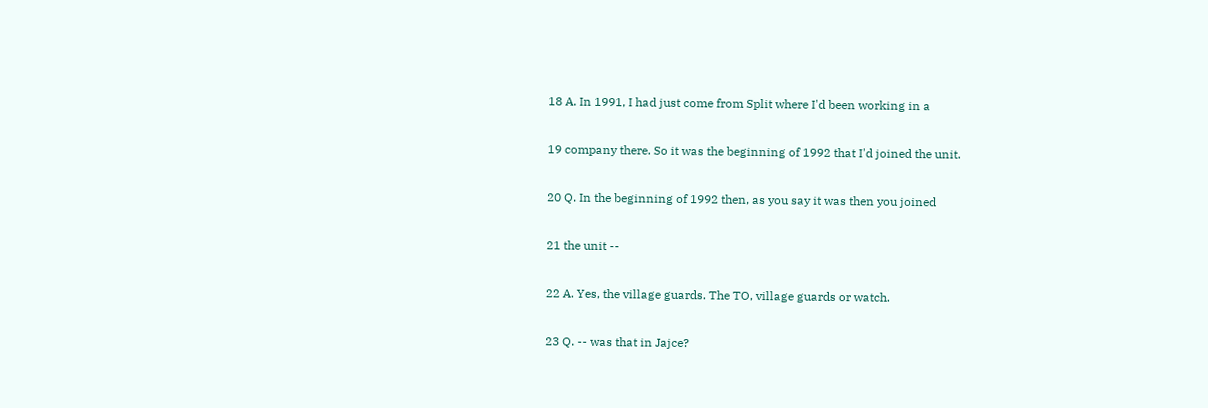18 A. In 1991, I had just come from Split where I'd been working in a

19 company there. So it was the beginning of 1992 that I'd joined the unit.

20 Q. In the beginning of 1992 then, as you say it was then you joined

21 the unit --

22 A. Yes, the village guards. The TO, village guards or watch.

23 Q. -- was that in Jajce?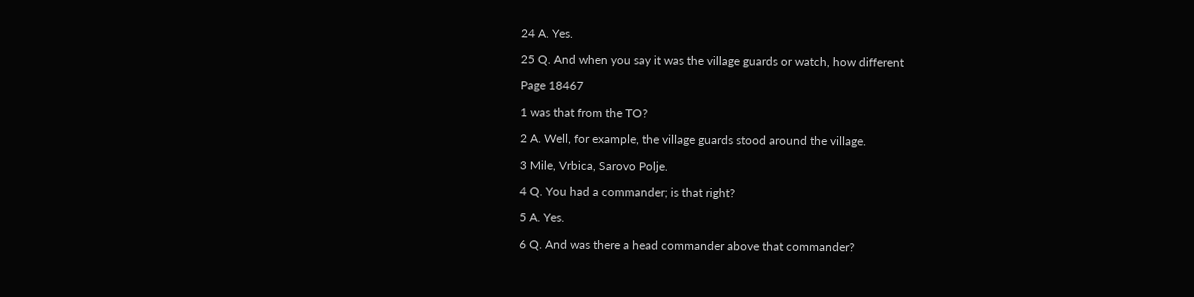24 A. Yes.

25 Q. And when you say it was the village guards or watch, how different

Page 18467

1 was that from the TO?

2 A. Well, for example, the village guards stood around the village.

3 Mile, Vrbica, Sarovo Polje.

4 Q. You had a commander; is that right?

5 A. Yes.

6 Q. And was there a head commander above that commander?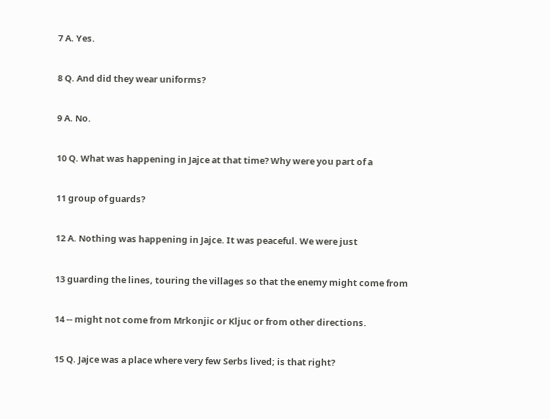7 A. Yes.

8 Q. And did they wear uniforms?

9 A. No.

10 Q. What was happening in Jajce at that time? Why were you part of a

11 group of guards?

12 A. Nothing was happening in Jajce. It was peaceful. We were just

13 guarding the lines, touring the villages so that the enemy might come from

14 -- might not come from Mrkonjic or Kljuc or from other directions.

15 Q. Jajce was a place where very few Serbs lived; is that right?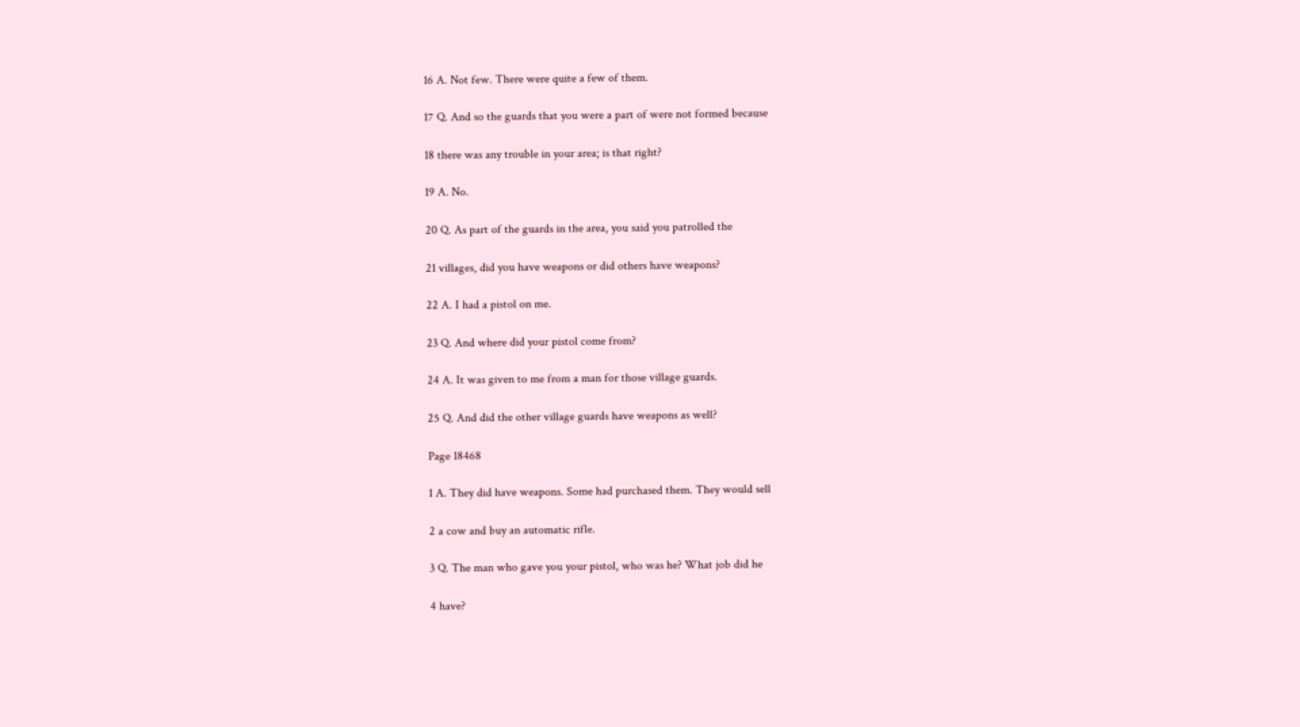16 A. Not few. There were quite a few of them.

17 Q. And so the guards that you were a part of were not formed because

18 there was any trouble in your area; is that right?

19 A. No.

20 Q. As part of the guards in the area, you said you patrolled the

21 villages, did you have weapons or did others have weapons?

22 A. I had a pistol on me.

23 Q. And where did your pistol come from?

24 A. It was given to me from a man for those village guards.

25 Q. And did the other village guards have weapons as well?

Page 18468

1 A. They did have weapons. Some had purchased them. They would sell

2 a cow and buy an automatic rifle.

3 Q. The man who gave you your pistol, who was he? What job did he

4 have?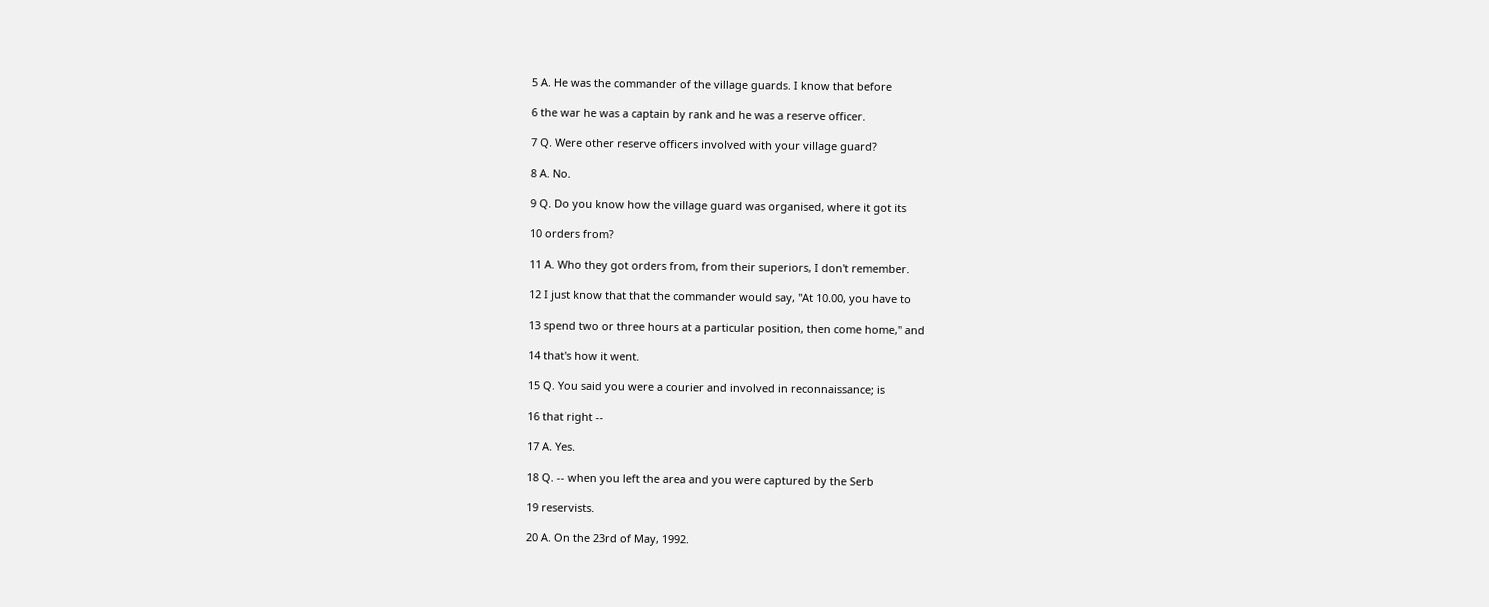5 A. He was the commander of the village guards. I know that before

6 the war he was a captain by rank and he was a reserve officer.

7 Q. Were other reserve officers involved with your village guard?

8 A. No.

9 Q. Do you know how the village guard was organised, where it got its

10 orders from?

11 A. Who they got orders from, from their superiors, I don't remember.

12 I just know that that the commander would say, "At 10.00, you have to

13 spend two or three hours at a particular position, then come home," and

14 that's how it went.

15 Q. You said you were a courier and involved in reconnaissance; is

16 that right --

17 A. Yes.

18 Q. -- when you left the area and you were captured by the Serb

19 reservists.

20 A. On the 23rd of May, 1992.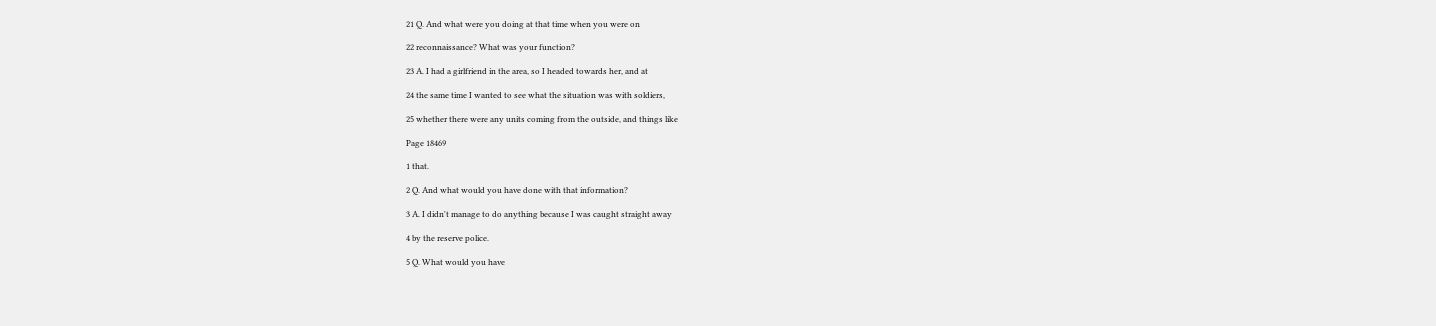21 Q. And what were you doing at that time when you were on

22 reconnaissance? What was your function?

23 A. I had a girlfriend in the area, so I headed towards her, and at

24 the same time I wanted to see what the situation was with soldiers,

25 whether there were any units coming from the outside, and things like

Page 18469

1 that.

2 Q. And what would you have done with that information?

3 A. I didn't manage to do anything because I was caught straight away

4 by the reserve police.

5 Q. What would you have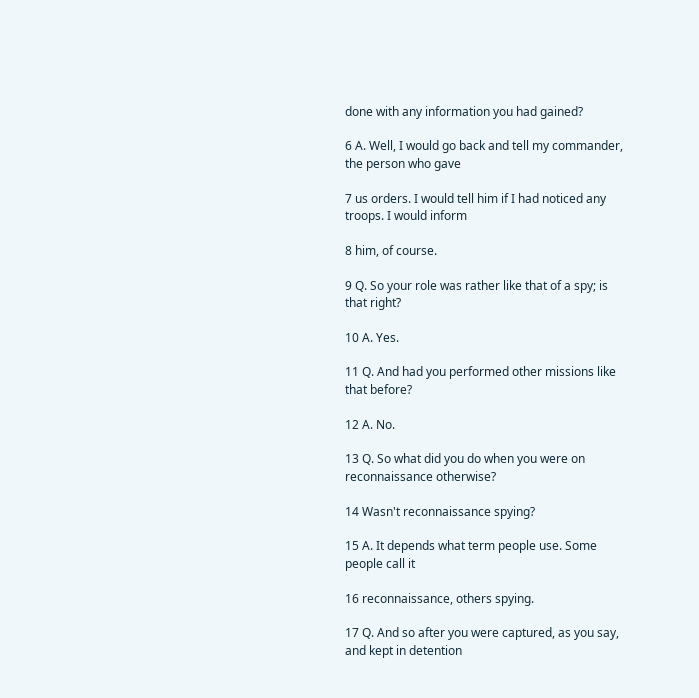done with any information you had gained?

6 A. Well, I would go back and tell my commander, the person who gave

7 us orders. I would tell him if I had noticed any troops. I would inform

8 him, of course.

9 Q. So your role was rather like that of a spy; is that right?

10 A. Yes.

11 Q. And had you performed other missions like that before?

12 A. No.

13 Q. So what did you do when you were on reconnaissance otherwise?

14 Wasn't reconnaissance spying?

15 A. It depends what term people use. Some people call it

16 reconnaissance, others spying.

17 Q. And so after you were captured, as you say, and kept in detention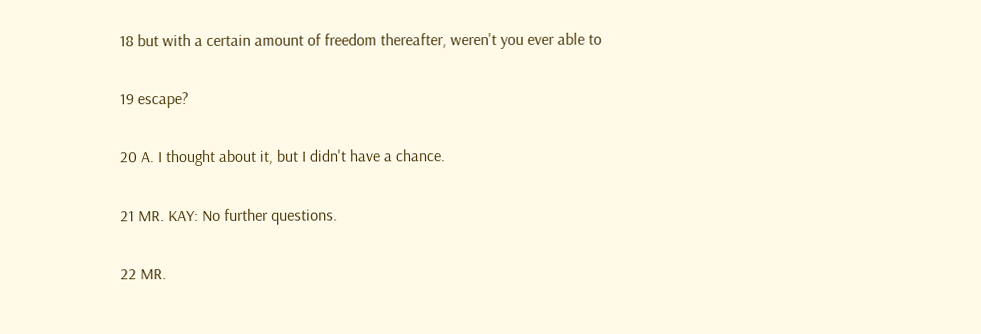18 but with a certain amount of freedom thereafter, weren't you ever able to

19 escape?

20 A. I thought about it, but I didn't have a chance.

21 MR. KAY: No further questions.

22 MR.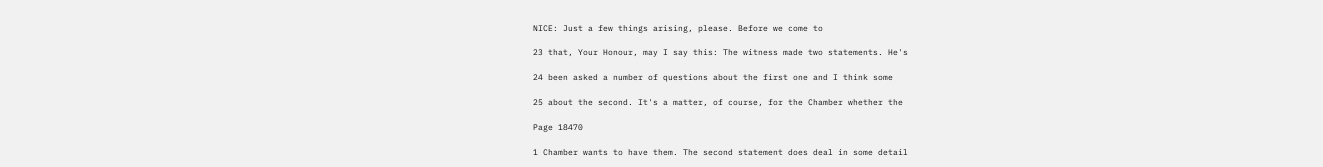NICE: Just a few things arising, please. Before we come to

23 that, Your Honour, may I say this: The witness made two statements. He's

24 been asked a number of questions about the first one and I think some

25 about the second. It's a matter, of course, for the Chamber whether the

Page 18470

1 Chamber wants to have them. The second statement does deal in some detail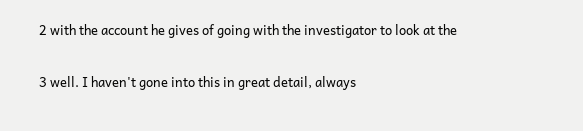2 with the account he gives of going with the investigator to look at the

3 well. I haven't gone into this in great detail, always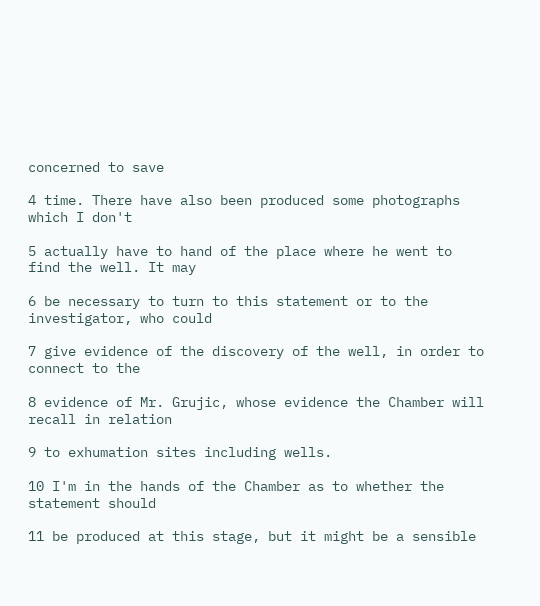concerned to save

4 time. There have also been produced some photographs which I don't

5 actually have to hand of the place where he went to find the well. It may

6 be necessary to turn to this statement or to the investigator, who could

7 give evidence of the discovery of the well, in order to connect to the

8 evidence of Mr. Grujic, whose evidence the Chamber will recall in relation

9 to exhumation sites including wells.

10 I'm in the hands of the Chamber as to whether the statement should

11 be produced at this stage, but it might be a sensible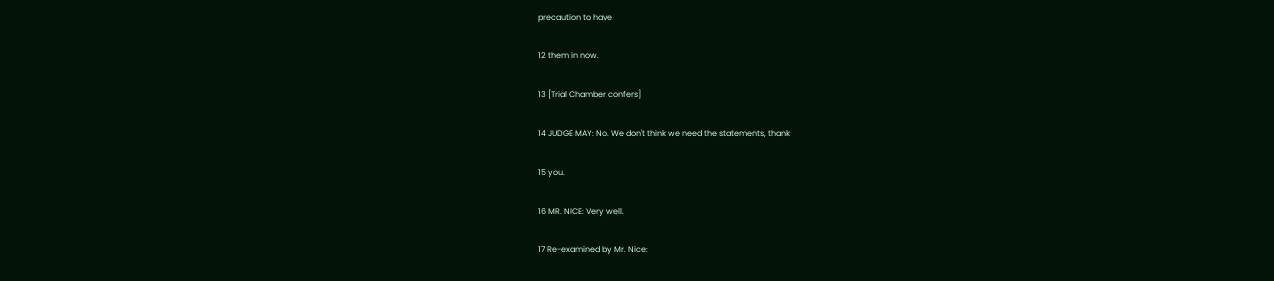precaution to have

12 them in now.

13 [Trial Chamber confers]

14 JUDGE MAY: No. We don't think we need the statements, thank

15 you.

16 MR. NICE: Very well.

17 Re-examined by Mr. Nice: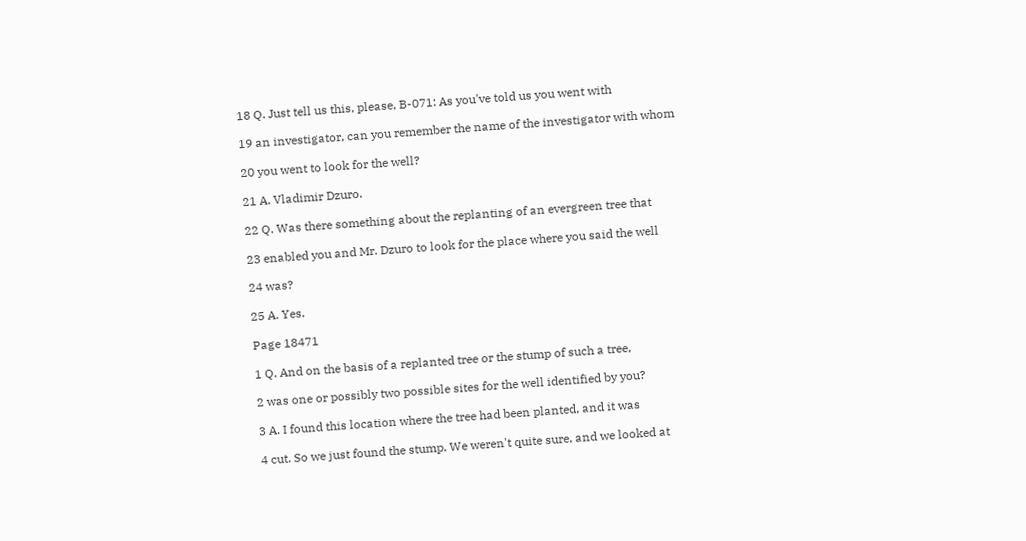18 Q. Just tell us this, please, B-071: As you've told us you went with

19 an investigator, can you remember the name of the investigator with whom

20 you went to look for the well?

21 A. Vladimir Dzuro.

22 Q. Was there something about the replanting of an evergreen tree that

23 enabled you and Mr. Dzuro to look for the place where you said the well

24 was?

25 A. Yes.

Page 18471

1 Q. And on the basis of a replanted tree or the stump of such a tree,

2 was one or possibly two possible sites for the well identified by you?

3 A. I found this location where the tree had been planted, and it was

4 cut. So we just found the stump. We weren't quite sure, and we looked at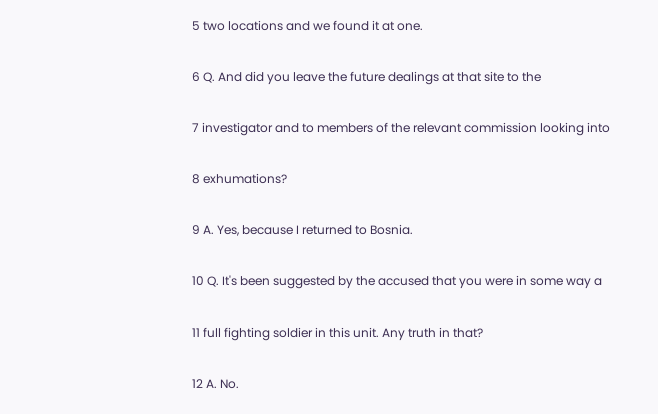5 two locations and we found it at one.

6 Q. And did you leave the future dealings at that site to the

7 investigator and to members of the relevant commission looking into

8 exhumations?

9 A. Yes, because I returned to Bosnia.

10 Q. It's been suggested by the accused that you were in some way a

11 full fighting soldier in this unit. Any truth in that?

12 A. No.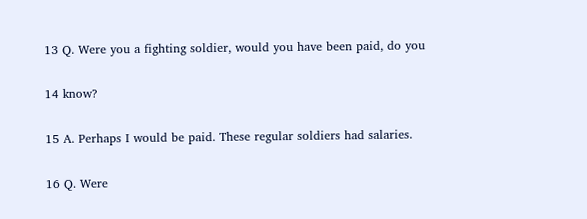13 Q. Were you a fighting soldier, would you have been paid, do you

14 know?

15 A. Perhaps I would be paid. These regular soldiers had salaries.

16 Q. Were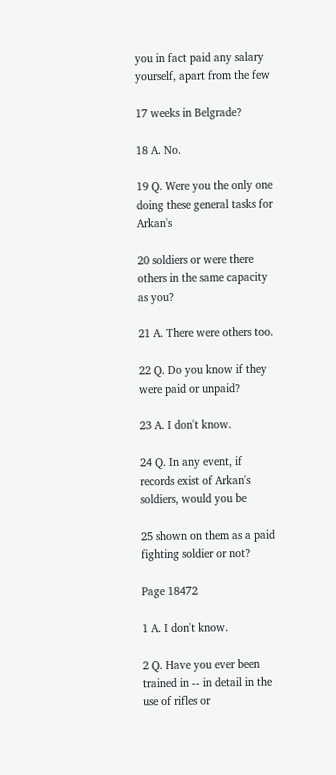you in fact paid any salary yourself, apart from the few

17 weeks in Belgrade?

18 A. No.

19 Q. Were you the only one doing these general tasks for Arkan's

20 soldiers or were there others in the same capacity as you?

21 A. There were others too.

22 Q. Do you know if they were paid or unpaid?

23 A. I don't know.

24 Q. In any event, if records exist of Arkan's soldiers, would you be

25 shown on them as a paid fighting soldier or not?

Page 18472

1 A. I don't know.

2 Q. Have you ever been trained in -- in detail in the use of rifles or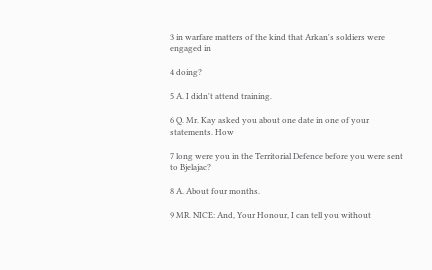3 in warfare matters of the kind that Arkan's soldiers were engaged in

4 doing?

5 A. I didn't attend training.

6 Q. Mr. Kay asked you about one date in one of your statements. How

7 long were you in the Territorial Defence before you were sent to Bjelajac?

8 A. About four months.

9 MR. NICE: And, Your Honour, I can tell you without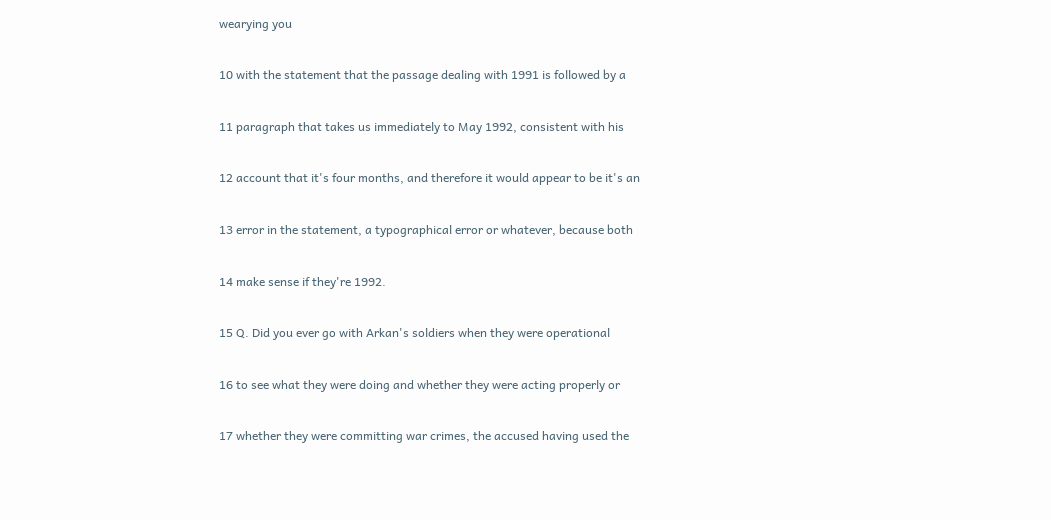wearying you

10 with the statement that the passage dealing with 1991 is followed by a

11 paragraph that takes us immediately to May 1992, consistent with his

12 account that it's four months, and therefore it would appear to be it's an

13 error in the statement, a typographical error or whatever, because both

14 make sense if they're 1992.

15 Q. Did you ever go with Arkan's soldiers when they were operational

16 to see what they were doing and whether they were acting properly or

17 whether they were committing war crimes, the accused having used the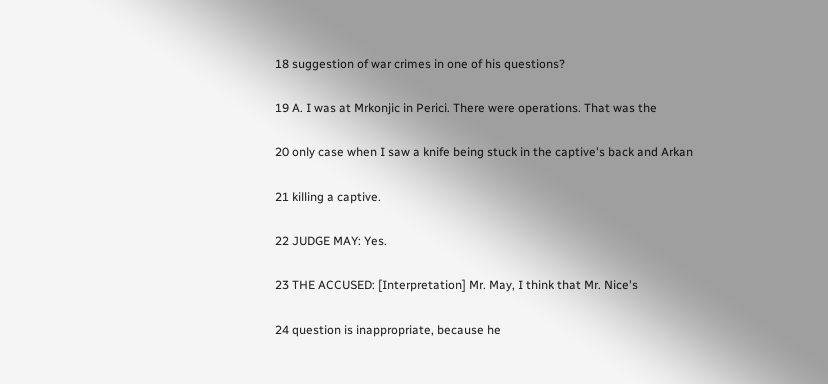18 suggestion of war crimes in one of his questions?

19 A. I was at Mrkonjic in Perici. There were operations. That was the

20 only case when I saw a knife being stuck in the captive's back and Arkan

21 killing a captive.

22 JUDGE MAY: Yes.

23 THE ACCUSED: [Interpretation] Mr. May, I think that Mr. Nice's

24 question is inappropriate, because he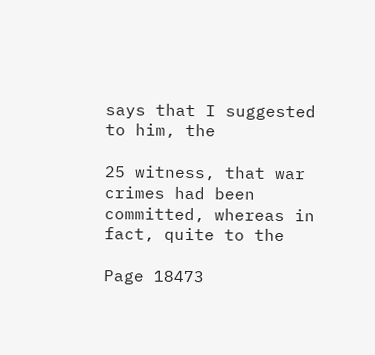says that I suggested to him, the

25 witness, that war crimes had been committed, whereas in fact, quite to the

Page 18473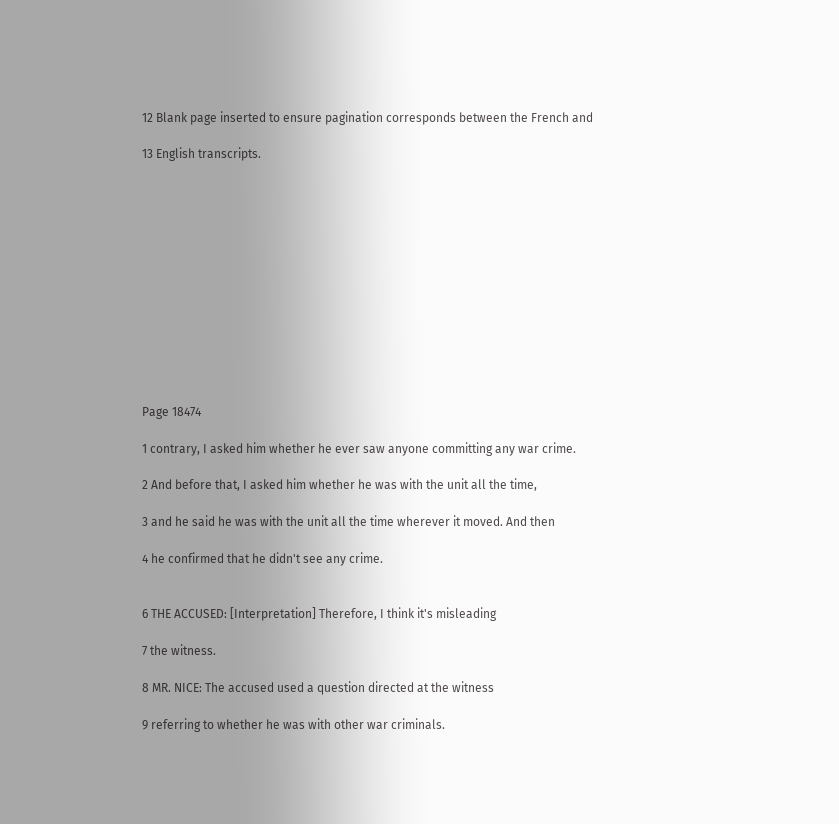12 Blank page inserted to ensure pagination corresponds between the French and

13 English transcripts.













Page 18474

1 contrary, I asked him whether he ever saw anyone committing any war crime.

2 And before that, I asked him whether he was with the unit all the time,

3 and he said he was with the unit all the time wherever it moved. And then

4 he confirmed that he didn't see any crime.


6 THE ACCUSED: [Interpretation] Therefore, I think it's misleading

7 the witness.

8 MR. NICE: The accused used a question directed at the witness

9 referring to whether he was with other war criminals.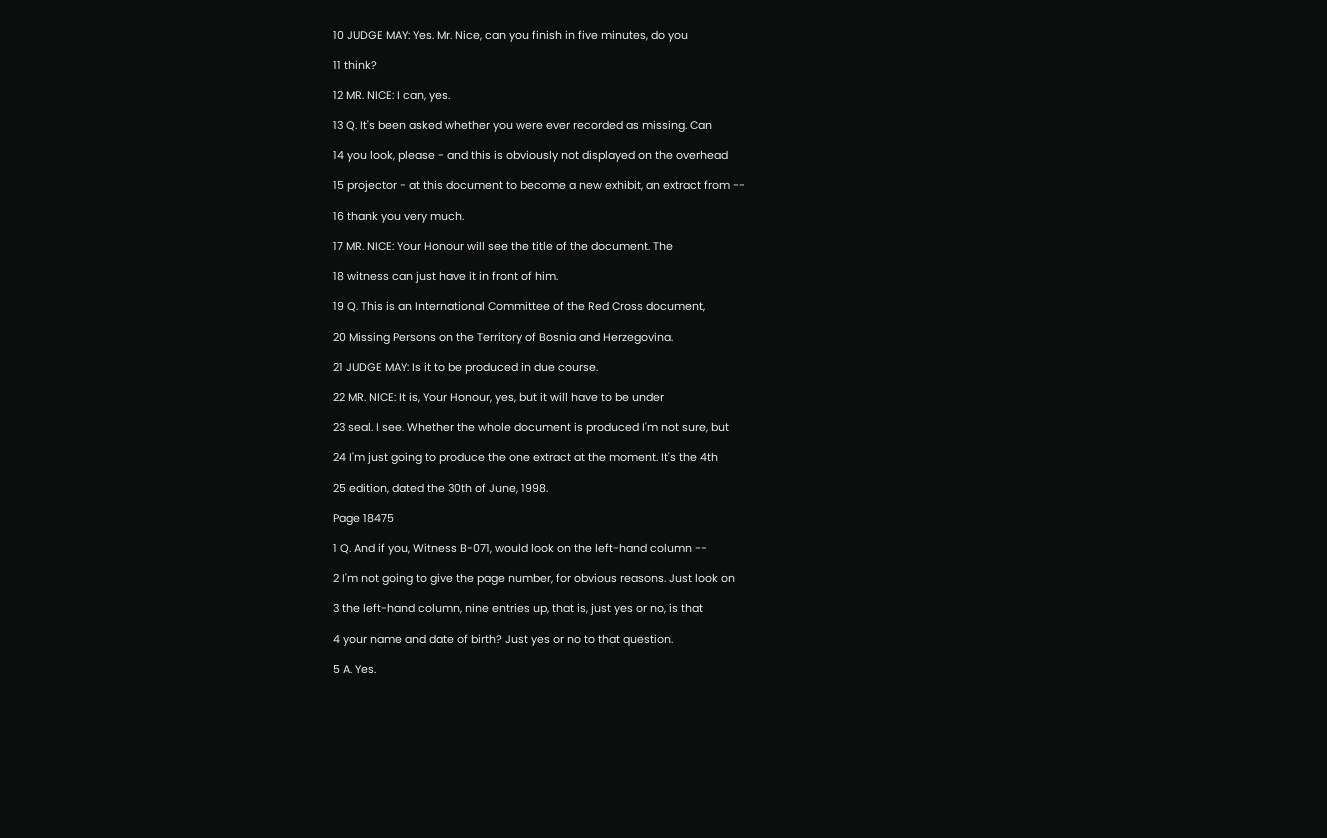10 JUDGE MAY: Yes. Mr. Nice, can you finish in five minutes, do you

11 think?

12 MR. NICE: I can, yes.

13 Q. It's been asked whether you were ever recorded as missing. Can

14 you look, please - and this is obviously not displayed on the overhead

15 projector - at this document to become a new exhibit, an extract from --

16 thank you very much.

17 MR. NICE: Your Honour will see the title of the document. The

18 witness can just have it in front of him.

19 Q. This is an International Committee of the Red Cross document,

20 Missing Persons on the Territory of Bosnia and Herzegovina.

21 JUDGE MAY: Is it to be produced in due course.

22 MR. NICE: It is, Your Honour, yes, but it will have to be under

23 seal. I see. Whether the whole document is produced I'm not sure, but

24 I'm just going to produce the one extract at the moment. It's the 4th

25 edition, dated the 30th of June, 1998.

Page 18475

1 Q. And if you, Witness B-071, would look on the left-hand column --

2 I'm not going to give the page number, for obvious reasons. Just look on

3 the left-hand column, nine entries up, that is, just yes or no, is that

4 your name and date of birth? Just yes or no to that question.

5 A. Yes.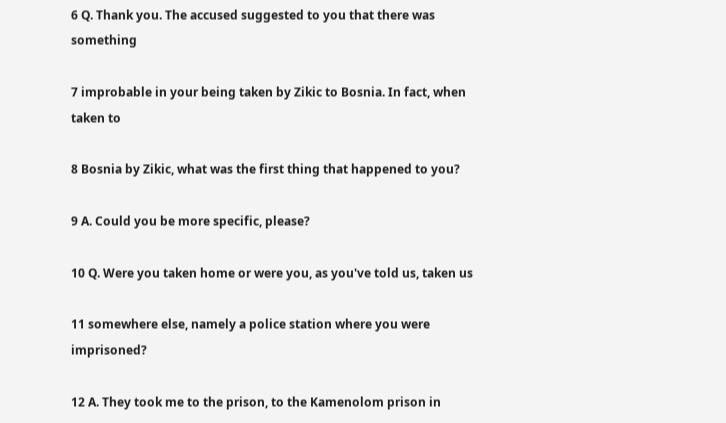6 Q. Thank you. The accused suggested to you that there was something

7 improbable in your being taken by Zikic to Bosnia. In fact, when taken to

8 Bosnia by Zikic, what was the first thing that happened to you?

9 A. Could you be more specific, please?

10 Q. Were you taken home or were you, as you've told us, taken us

11 somewhere else, namely a police station where you were imprisoned?

12 A. They took me to the prison, to the Kamenolom prison in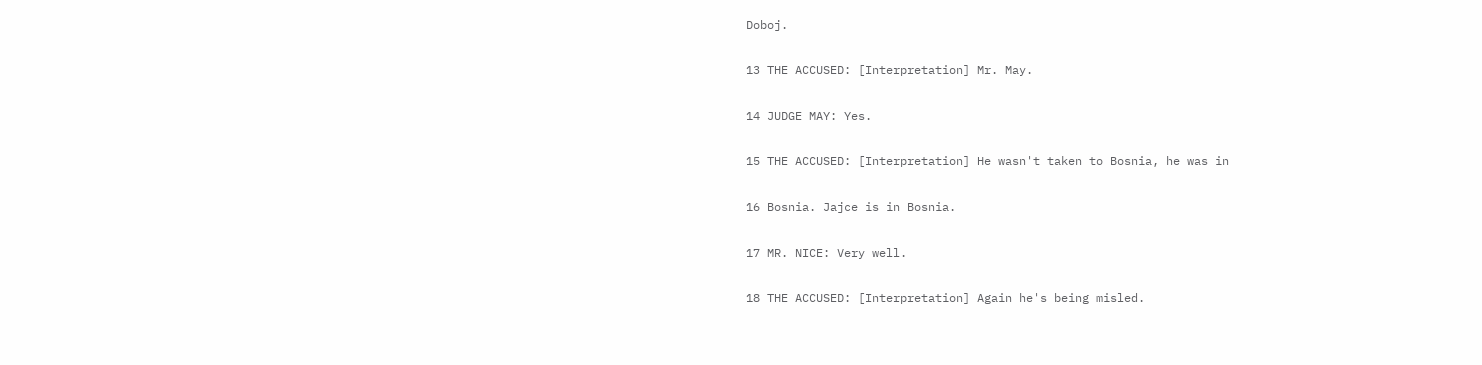Doboj.

13 THE ACCUSED: [Interpretation] Mr. May.

14 JUDGE MAY: Yes.

15 THE ACCUSED: [Interpretation] He wasn't taken to Bosnia, he was in

16 Bosnia. Jajce is in Bosnia.

17 MR. NICE: Very well.

18 THE ACCUSED: [Interpretation] Again he's being misled.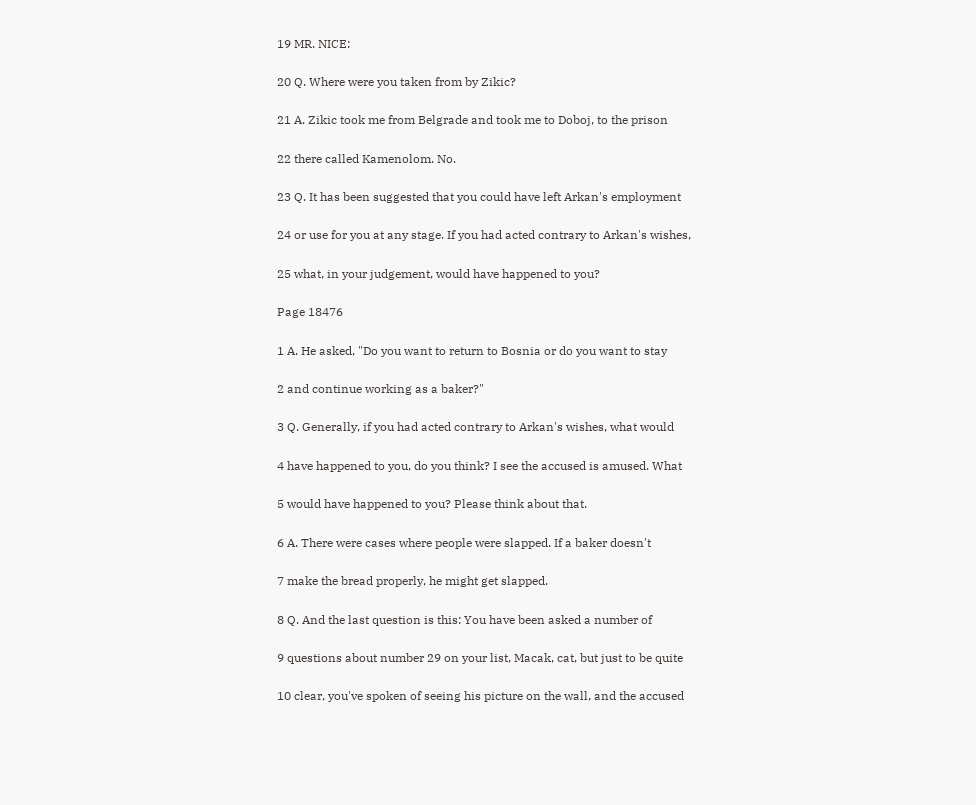19 MR. NICE:

20 Q. Where were you taken from by Zikic?

21 A. Zikic took me from Belgrade and took me to Doboj, to the prison

22 there called Kamenolom. No.

23 Q. It has been suggested that you could have left Arkan's employment

24 or use for you at any stage. If you had acted contrary to Arkan's wishes,

25 what, in your judgement, would have happened to you?

Page 18476

1 A. He asked, "Do you want to return to Bosnia or do you want to stay

2 and continue working as a baker?"

3 Q. Generally, if you had acted contrary to Arkan's wishes, what would

4 have happened to you, do you think? I see the accused is amused. What

5 would have happened to you? Please think about that.

6 A. There were cases where people were slapped. If a baker doesn't

7 make the bread properly, he might get slapped.

8 Q. And the last question is this: You have been asked a number of

9 questions about number 29 on your list, Macak, cat, but just to be quite

10 clear, you've spoken of seeing his picture on the wall, and the accused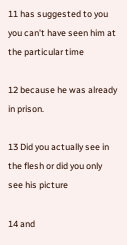11 has suggested to you you can't have seen him at the particular time

12 because he was already in prison.

13 Did you actually see in the flesh or did you only see his picture

14 and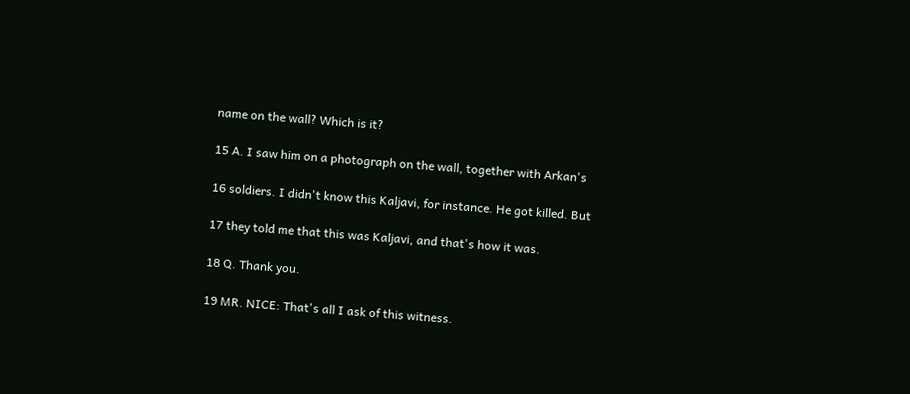name on the wall? Which is it?

15 A. I saw him on a photograph on the wall, together with Arkan's

16 soldiers. I didn't know this Kaljavi, for instance. He got killed. But

17 they told me that this was Kaljavi, and that's how it was.

18 Q. Thank you.

19 MR. NICE: That's all I ask of this witness.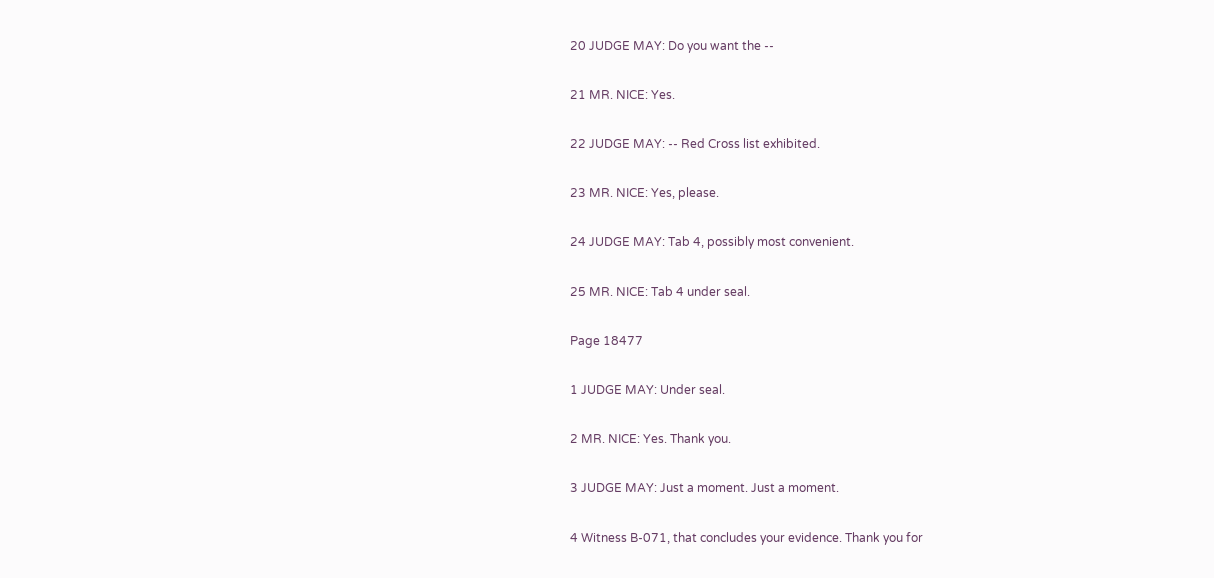20 JUDGE MAY: Do you want the --

21 MR. NICE: Yes.

22 JUDGE MAY: -- Red Cross list exhibited.

23 MR. NICE: Yes, please.

24 JUDGE MAY: Tab 4, possibly most convenient.

25 MR. NICE: Tab 4 under seal.

Page 18477

1 JUDGE MAY: Under seal.

2 MR. NICE: Yes. Thank you.

3 JUDGE MAY: Just a moment. Just a moment.

4 Witness B-071, that concludes your evidence. Thank you for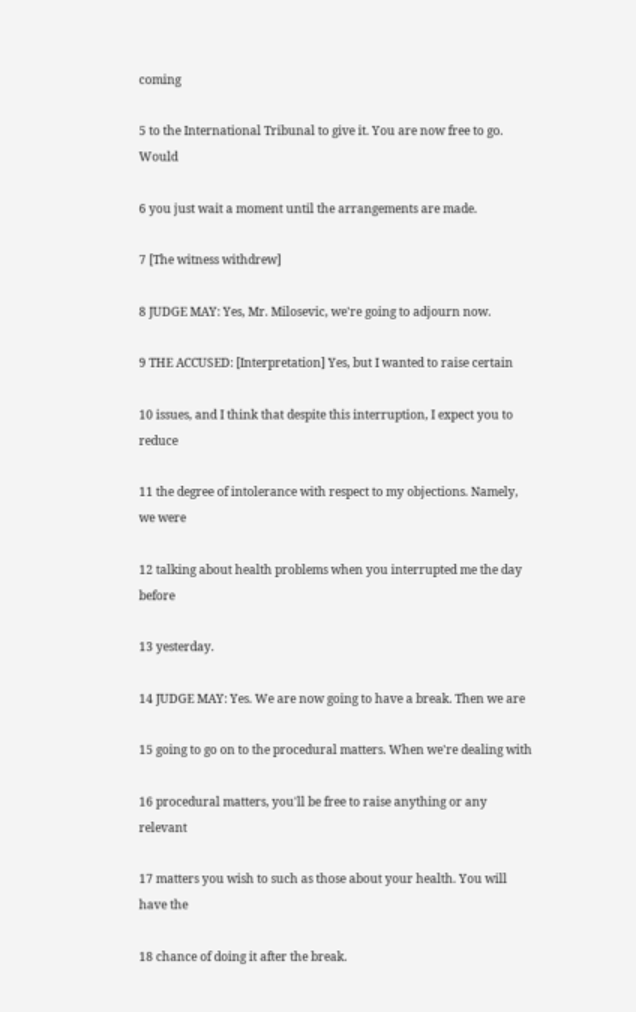coming

5 to the International Tribunal to give it. You are now free to go. Would

6 you just wait a moment until the arrangements are made.

7 [The witness withdrew]

8 JUDGE MAY: Yes, Mr. Milosevic, we're going to adjourn now.

9 THE ACCUSED: [Interpretation] Yes, but I wanted to raise certain

10 issues, and I think that despite this interruption, I expect you to reduce

11 the degree of intolerance with respect to my objections. Namely, we were

12 talking about health problems when you interrupted me the day before

13 yesterday.

14 JUDGE MAY: Yes. We are now going to have a break. Then we are

15 going to go on to the procedural matters. When we're dealing with

16 procedural matters, you'll be free to raise anything or any relevant

17 matters you wish to such as those about your health. You will have the

18 chance of doing it after the break.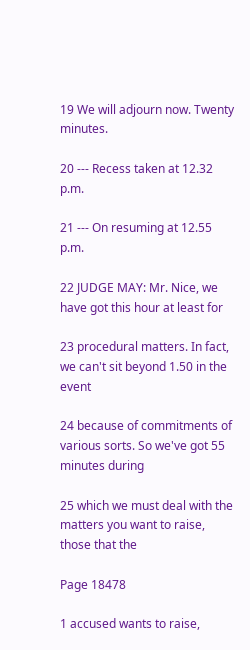19 We will adjourn now. Twenty minutes.

20 --- Recess taken at 12.32 p.m.

21 --- On resuming at 12.55 p.m.

22 JUDGE MAY: Mr. Nice, we have got this hour at least for

23 procedural matters. In fact, we can't sit beyond 1.50 in the event

24 because of commitments of various sorts. So we've got 55 minutes during

25 which we must deal with the matters you want to raise, those that the

Page 18478

1 accused wants to raise,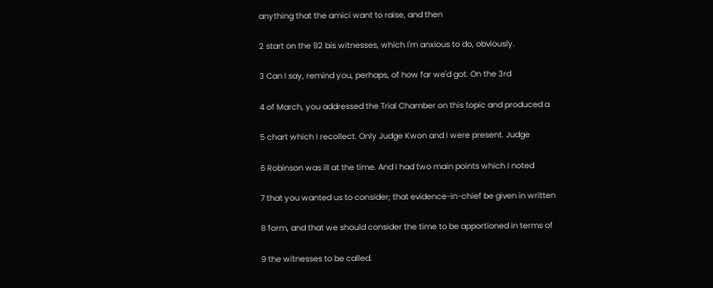anything that the amici want to raise, and then

2 start on the 92 bis witnesses, which I'm anxious to do, obviously.

3 Can I say, remind you, perhaps, of how far we'd got. On the 3rd

4 of March, you addressed the Trial Chamber on this topic and produced a

5 chart which I recollect. Only Judge Kwon and I were present. Judge

6 Robinson was ill at the time. And I had two main points which I noted

7 that you wanted us to consider; that evidence-in-chief be given in written

8 form, and that we should consider the time to be apportioned in terms of

9 the witnesses to be called.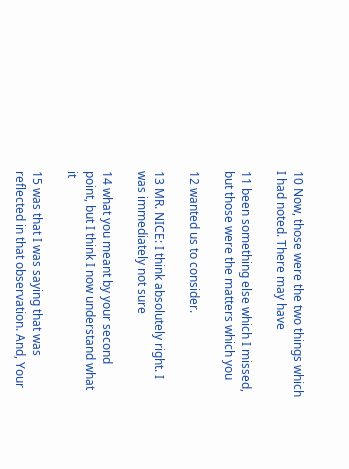10 Now, those were the two things which I had noted. There may have

11 been something else which I missed, but those were the matters which you

12 wanted us to consider.

13 MR. NICE: I think absolutely right. I was immediately not sure

14 what you meant by your second point, but I think I now understand what it

15 was that I was saying that was reflected in that observation. And, Your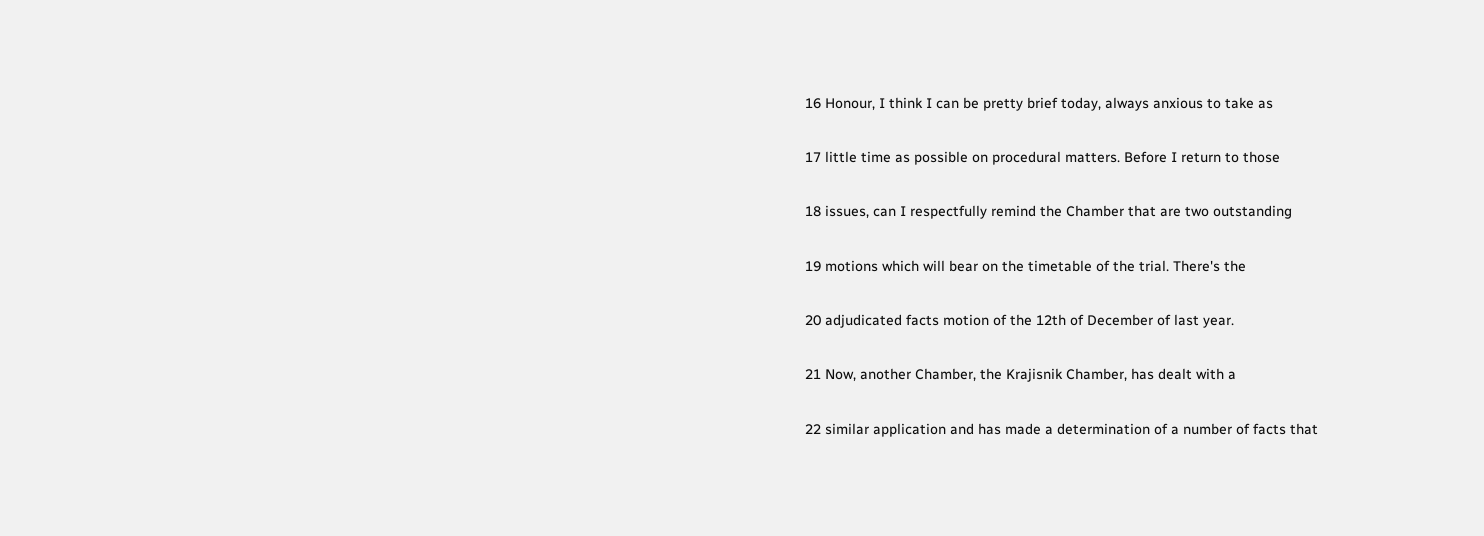16 Honour, I think I can be pretty brief today, always anxious to take as

17 little time as possible on procedural matters. Before I return to those

18 issues, can I respectfully remind the Chamber that are two outstanding

19 motions which will bear on the timetable of the trial. There's the

20 adjudicated facts motion of the 12th of December of last year.

21 Now, another Chamber, the Krajisnik Chamber, has dealt with a

22 similar application and has made a determination of a number of facts that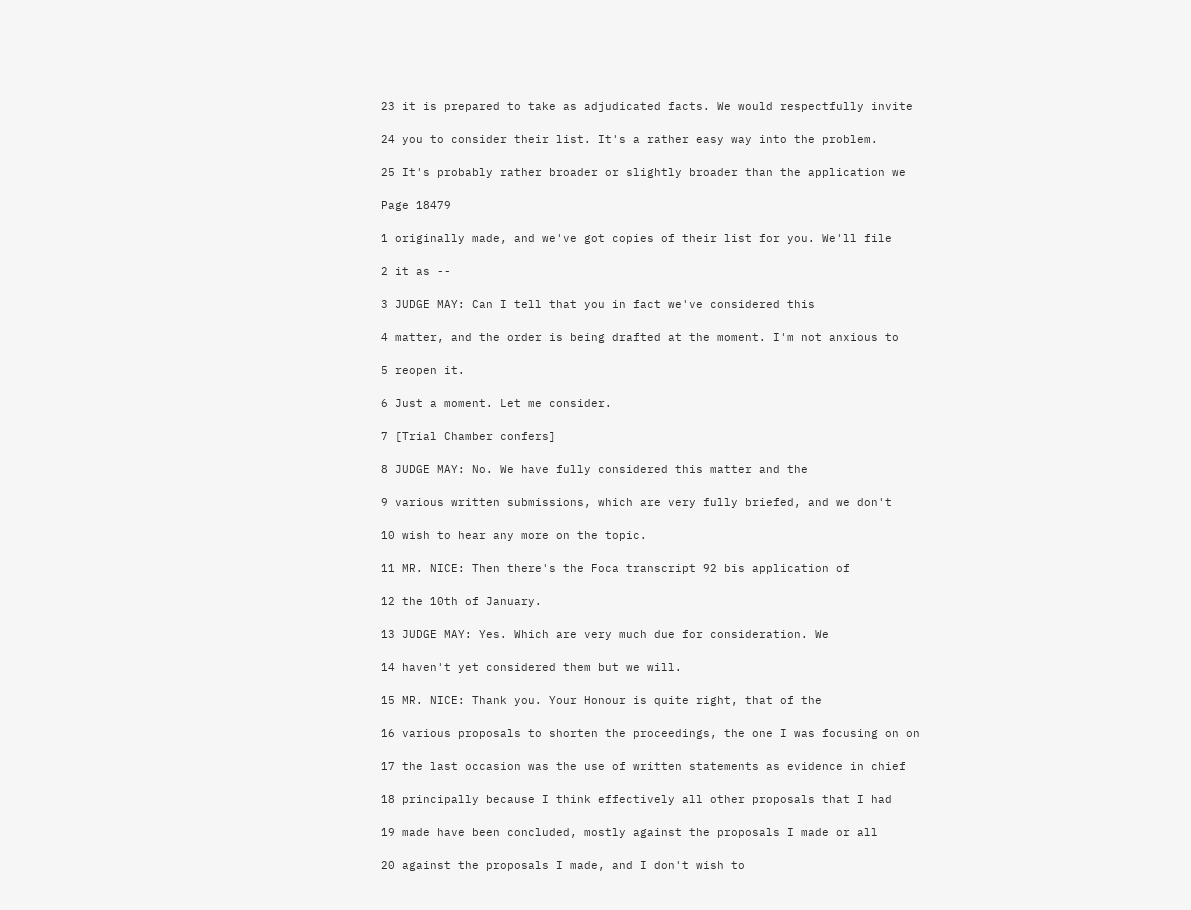23 it is prepared to take as adjudicated facts. We would respectfully invite

24 you to consider their list. It's a rather easy way into the problem.

25 It's probably rather broader or slightly broader than the application we

Page 18479

1 originally made, and we've got copies of their list for you. We'll file

2 it as --

3 JUDGE MAY: Can I tell that you in fact we've considered this

4 matter, and the order is being drafted at the moment. I'm not anxious to

5 reopen it.

6 Just a moment. Let me consider.

7 [Trial Chamber confers]

8 JUDGE MAY: No. We have fully considered this matter and the

9 various written submissions, which are very fully briefed, and we don't

10 wish to hear any more on the topic.

11 MR. NICE: Then there's the Foca transcript 92 bis application of

12 the 10th of January.

13 JUDGE MAY: Yes. Which are very much due for consideration. We

14 haven't yet considered them but we will.

15 MR. NICE: Thank you. Your Honour is quite right, that of the

16 various proposals to shorten the proceedings, the one I was focusing on on

17 the last occasion was the use of written statements as evidence in chief

18 principally because I think effectively all other proposals that I had

19 made have been concluded, mostly against the proposals I made or all

20 against the proposals I made, and I don't wish to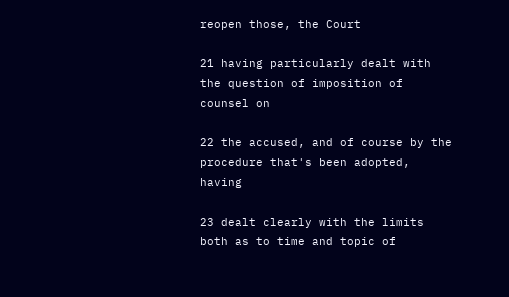reopen those, the Court

21 having particularly dealt with the question of imposition of counsel on

22 the accused, and of course by the procedure that's been adopted, having

23 dealt clearly with the limits both as to time and topic of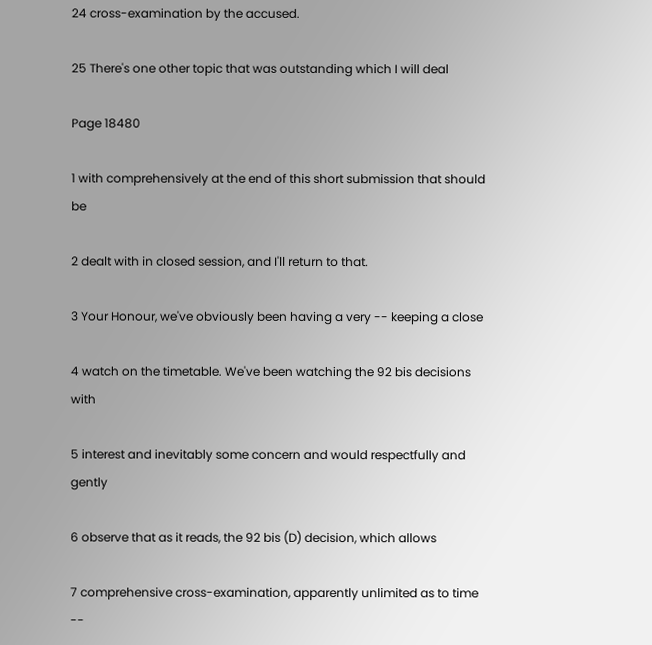24 cross-examination by the accused.

25 There's one other topic that was outstanding which I will deal

Page 18480

1 with comprehensively at the end of this short submission that should be

2 dealt with in closed session, and I'll return to that.

3 Your Honour, we've obviously been having a very -- keeping a close

4 watch on the timetable. We've been watching the 92 bis decisions with

5 interest and inevitably some concern and would respectfully and gently

6 observe that as it reads, the 92 bis (D) decision, which allows

7 comprehensive cross-examination, apparently unlimited as to time --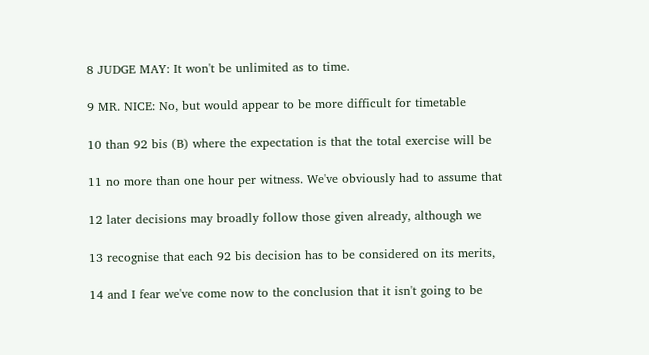8 JUDGE MAY: It won't be unlimited as to time.

9 MR. NICE: No, but would appear to be more difficult for timetable

10 than 92 bis (B) where the expectation is that the total exercise will be

11 no more than one hour per witness. We've obviously had to assume that

12 later decisions may broadly follow those given already, although we

13 recognise that each 92 bis decision has to be considered on its merits,

14 and I fear we've come now to the conclusion that it isn't going to be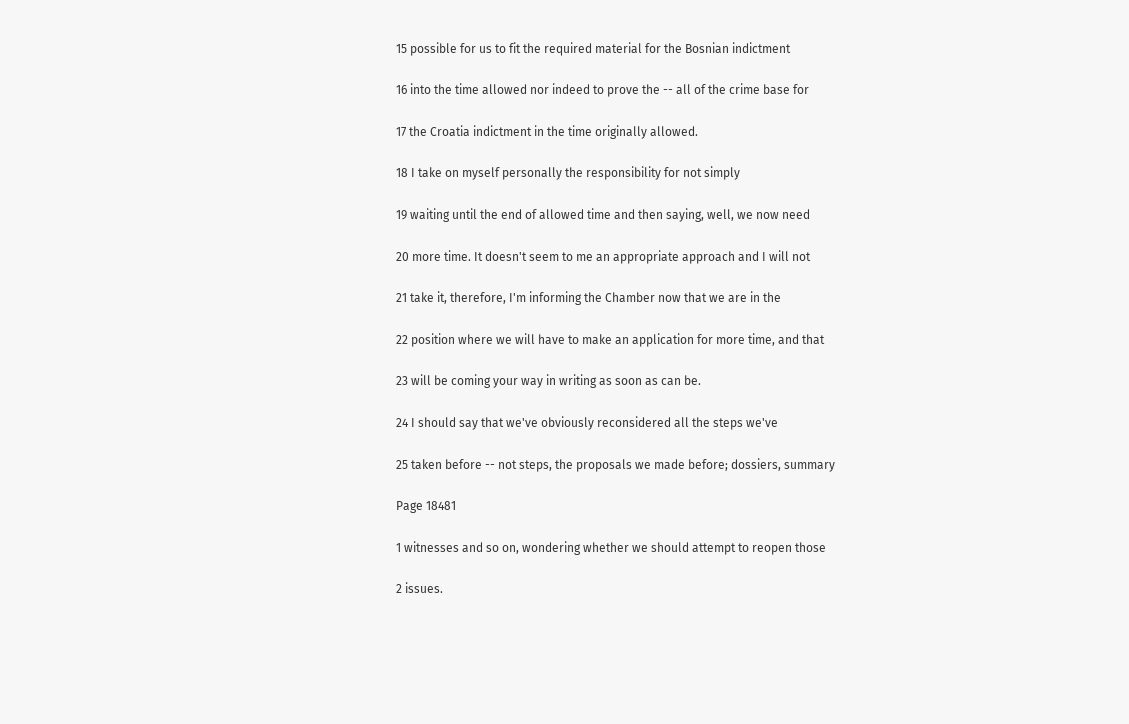15 possible for us to fit the required material for the Bosnian indictment

16 into the time allowed nor indeed to prove the -- all of the crime base for

17 the Croatia indictment in the time originally allowed.

18 I take on myself personally the responsibility for not simply

19 waiting until the end of allowed time and then saying, well, we now need

20 more time. It doesn't seem to me an appropriate approach and I will not

21 take it, therefore, I'm informing the Chamber now that we are in the

22 position where we will have to make an application for more time, and that

23 will be coming your way in writing as soon as can be.

24 I should say that we've obviously reconsidered all the steps we've

25 taken before -- not steps, the proposals we made before; dossiers, summary

Page 18481

1 witnesses and so on, wondering whether we should attempt to reopen those

2 issues.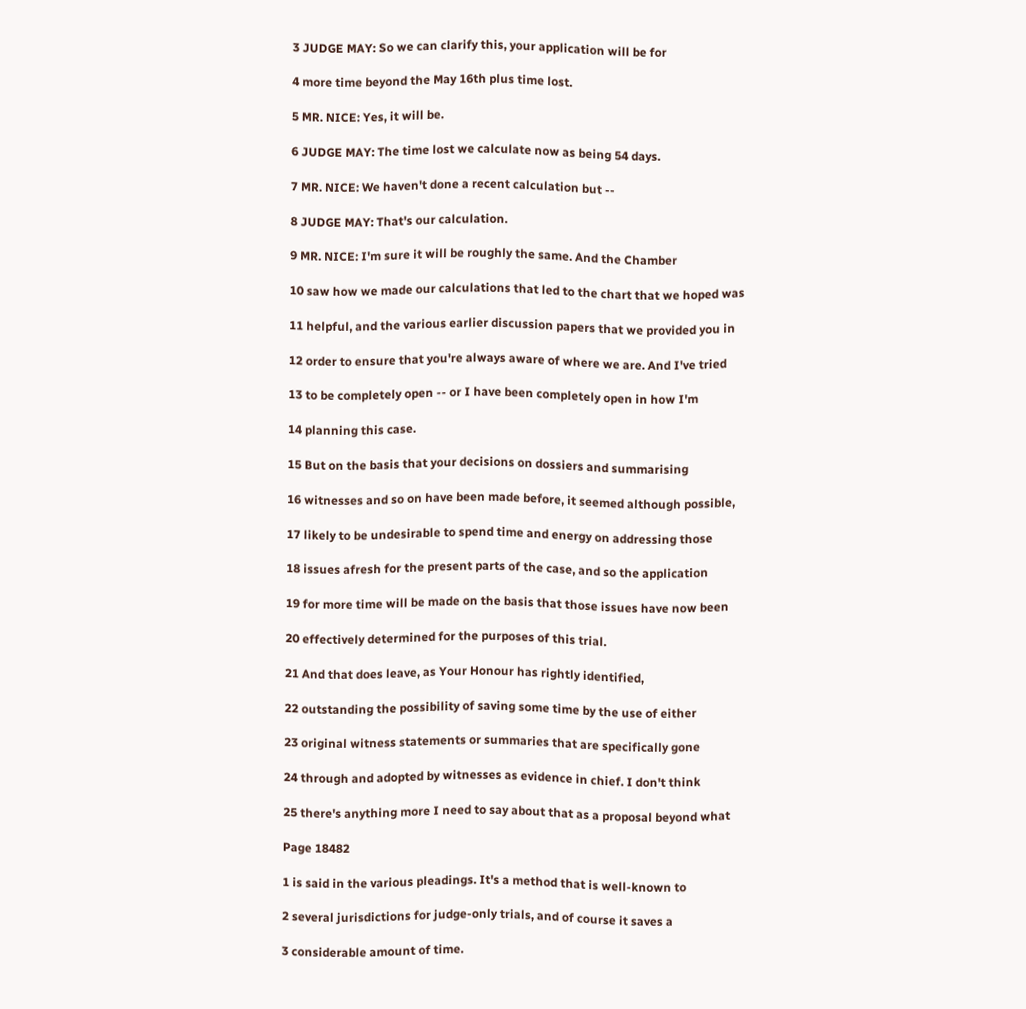3 JUDGE MAY: So we can clarify this, your application will be for

4 more time beyond the May 16th plus time lost.

5 MR. NICE: Yes, it will be.

6 JUDGE MAY: The time lost we calculate now as being 54 days.

7 MR. NICE: We haven't done a recent calculation but --

8 JUDGE MAY: That's our calculation.

9 MR. NICE: I'm sure it will be roughly the same. And the Chamber

10 saw how we made our calculations that led to the chart that we hoped was

11 helpful, and the various earlier discussion papers that we provided you in

12 order to ensure that you're always aware of where we are. And I've tried

13 to be completely open -- or I have been completely open in how I'm

14 planning this case.

15 But on the basis that your decisions on dossiers and summarising

16 witnesses and so on have been made before, it seemed although possible,

17 likely to be undesirable to spend time and energy on addressing those

18 issues afresh for the present parts of the case, and so the application

19 for more time will be made on the basis that those issues have now been

20 effectively determined for the purposes of this trial.

21 And that does leave, as Your Honour has rightly identified,

22 outstanding the possibility of saving some time by the use of either

23 original witness statements or summaries that are specifically gone

24 through and adopted by witnesses as evidence in chief. I don't think

25 there's anything more I need to say about that as a proposal beyond what

Page 18482

1 is said in the various pleadings. It's a method that is well-known to

2 several jurisdictions for judge-only trials, and of course it saves a

3 considerable amount of time.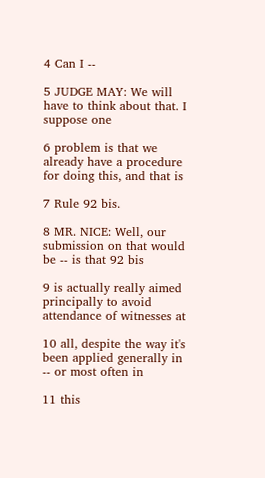4 Can I --

5 JUDGE MAY: We will have to think about that. I suppose one

6 problem is that we already have a procedure for doing this, and that is

7 Rule 92 bis.

8 MR. NICE: Well, our submission on that would be -- is that 92 bis

9 is actually really aimed principally to avoid attendance of witnesses at

10 all, despite the way it's been applied generally in -- or most often in

11 this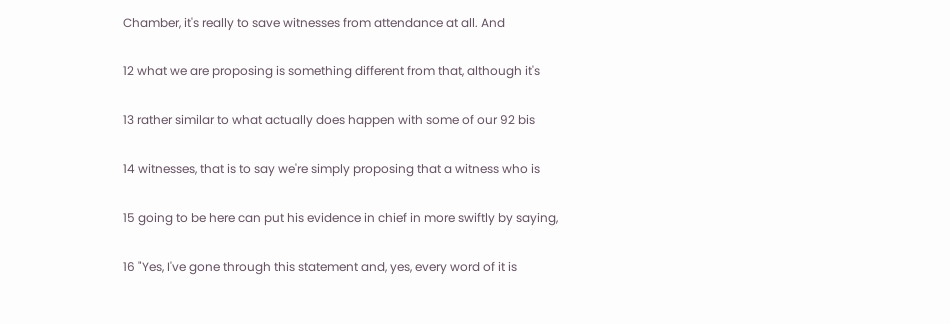Chamber, it's really to save witnesses from attendance at all. And

12 what we are proposing is something different from that, although it's

13 rather similar to what actually does happen with some of our 92 bis

14 witnesses, that is to say we're simply proposing that a witness who is

15 going to be here can put his evidence in chief in more swiftly by saying,

16 "Yes, I've gone through this statement and, yes, every word of it is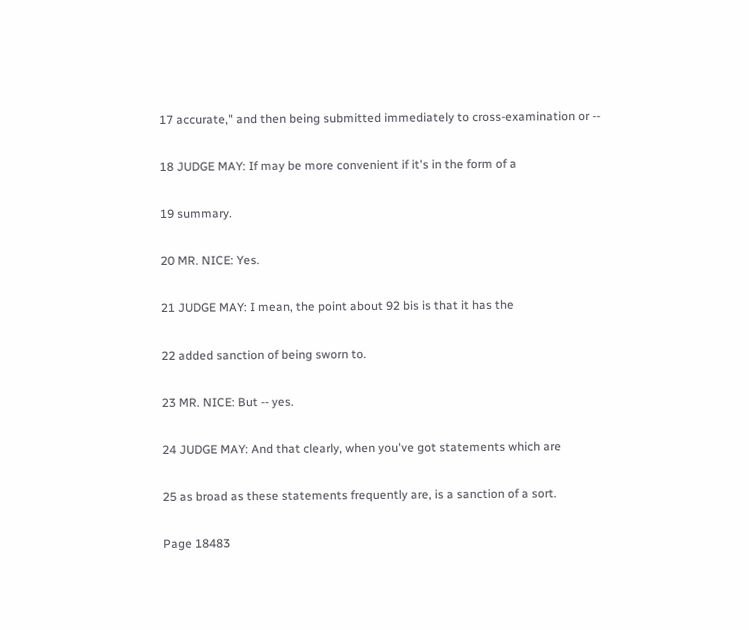17 accurate," and then being submitted immediately to cross-examination or --

18 JUDGE MAY: If may be more convenient if it's in the form of a

19 summary.

20 MR. NICE: Yes.

21 JUDGE MAY: I mean, the point about 92 bis is that it has the

22 added sanction of being sworn to.

23 MR. NICE: But -- yes.

24 JUDGE MAY: And that clearly, when you've got statements which are

25 as broad as these statements frequently are, is a sanction of a sort.

Page 18483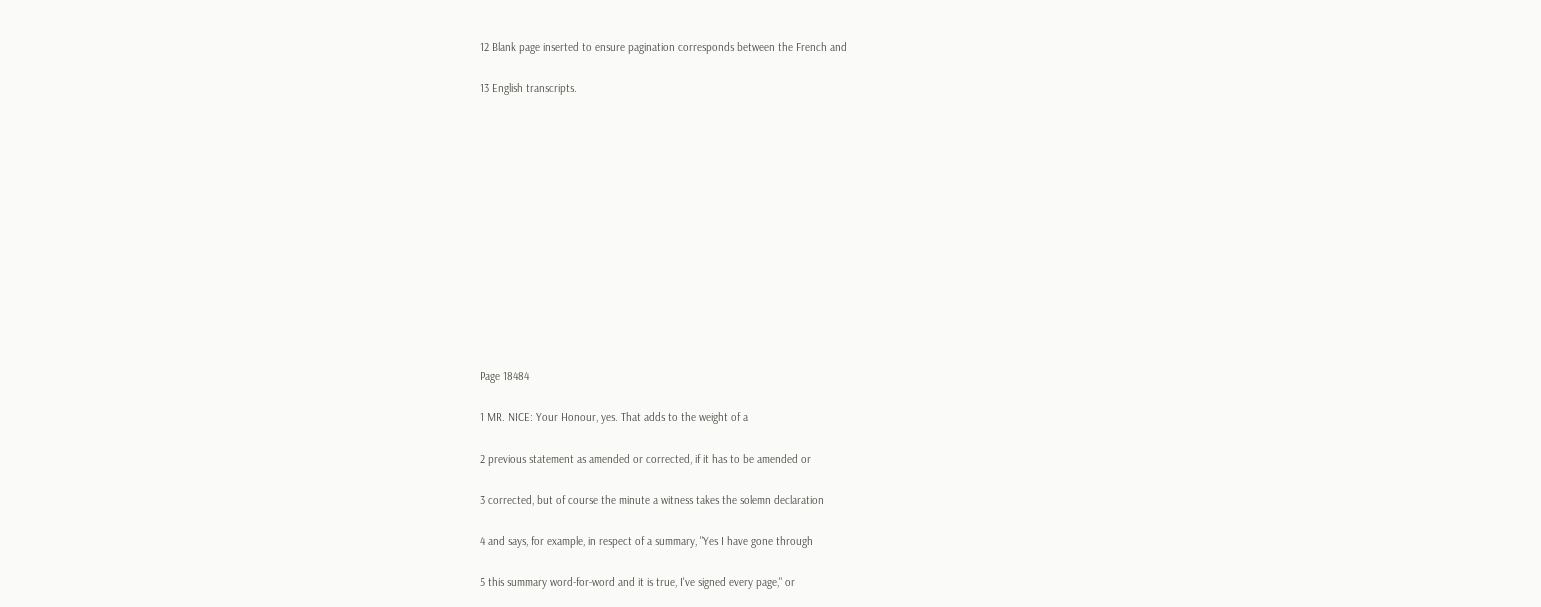12 Blank page inserted to ensure pagination corresponds between the French and

13 English transcripts.













Page 18484

1 MR. NICE: Your Honour, yes. That adds to the weight of a

2 previous statement as amended or corrected, if it has to be amended or

3 corrected, but of course the minute a witness takes the solemn declaration

4 and says, for example, in respect of a summary, "Yes I have gone through

5 this summary word-for-word and it is true, I've signed every page," or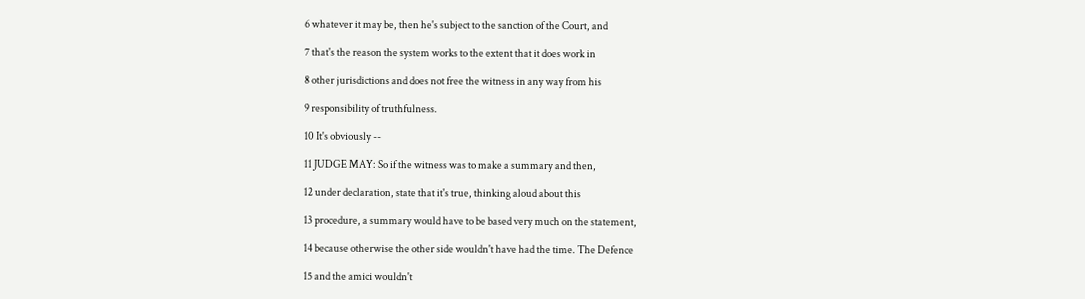6 whatever it may be, then he's subject to the sanction of the Court, and

7 that's the reason the system works to the extent that it does work in

8 other jurisdictions and does not free the witness in any way from his

9 responsibility of truthfulness.

10 It's obviously --

11 JUDGE MAY: So if the witness was to make a summary and then,

12 under declaration, state that it's true, thinking aloud about this

13 procedure, a summary would have to be based very much on the statement,

14 because otherwise the other side wouldn't have had the time. The Defence

15 and the amici wouldn't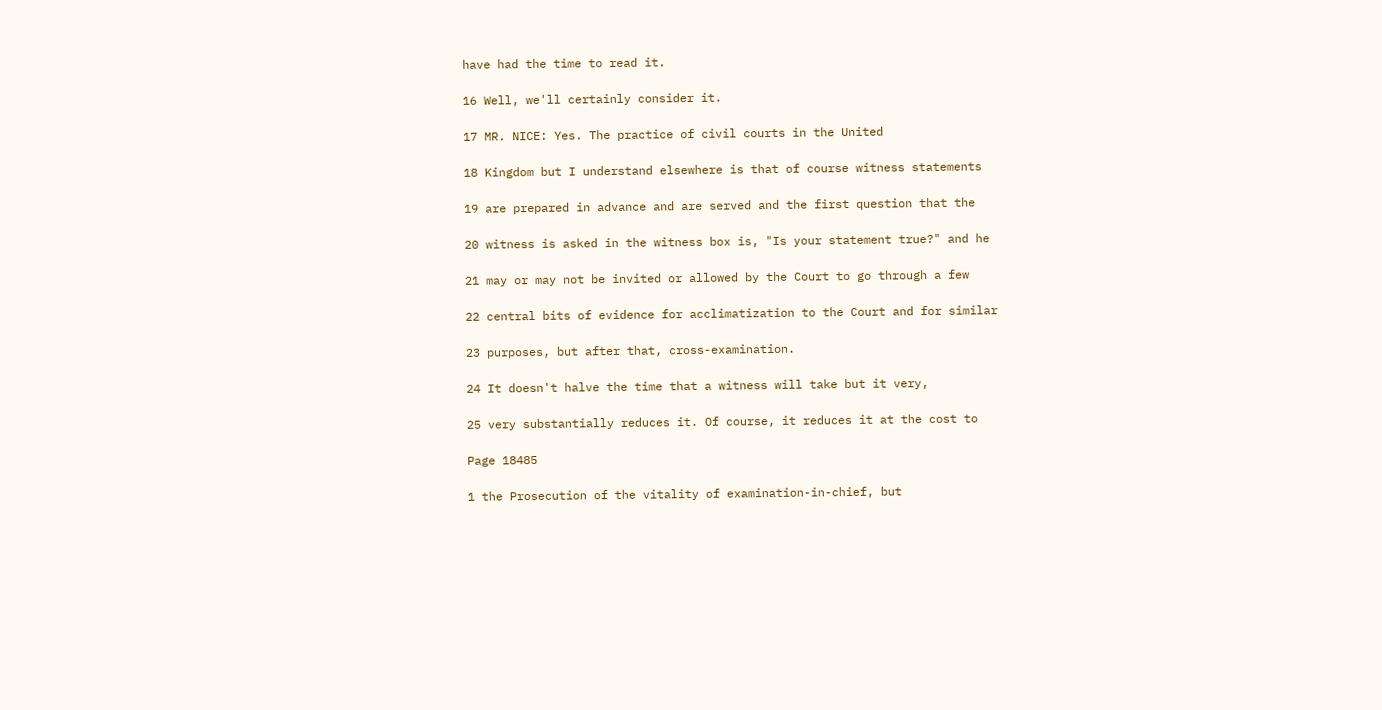have had the time to read it.

16 Well, we'll certainly consider it.

17 MR. NICE: Yes. The practice of civil courts in the United

18 Kingdom but I understand elsewhere is that of course witness statements

19 are prepared in advance and are served and the first question that the

20 witness is asked in the witness box is, "Is your statement true?" and he

21 may or may not be invited or allowed by the Court to go through a few

22 central bits of evidence for acclimatization to the Court and for similar

23 purposes, but after that, cross-examination.

24 It doesn't halve the time that a witness will take but it very,

25 very substantially reduces it. Of course, it reduces it at the cost to

Page 18485

1 the Prosecution of the vitality of examination-in-chief, but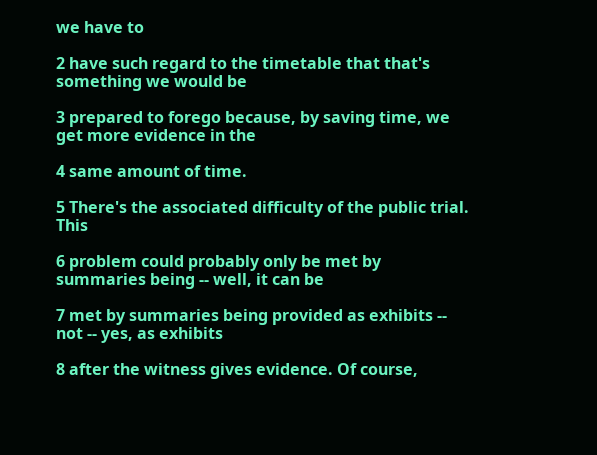we have to

2 have such regard to the timetable that that's something we would be

3 prepared to forego because, by saving time, we get more evidence in the

4 same amount of time.

5 There's the associated difficulty of the public trial. This

6 problem could probably only be met by summaries being -- well, it can be

7 met by summaries being provided as exhibits -- not -- yes, as exhibits

8 after the witness gives evidence. Of course,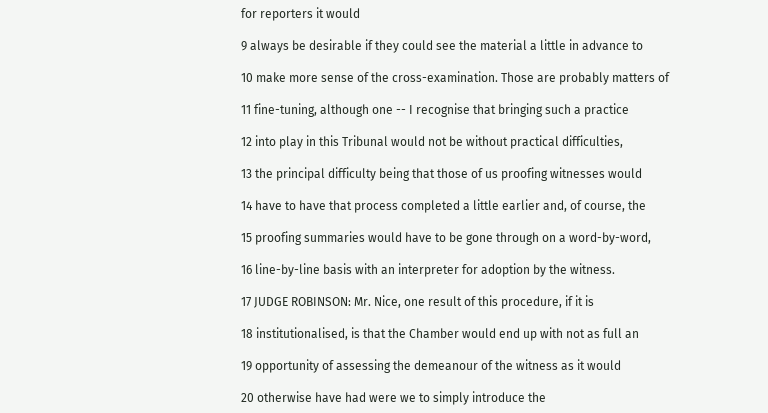for reporters it would

9 always be desirable if they could see the material a little in advance to

10 make more sense of the cross-examination. Those are probably matters of

11 fine-tuning, although one -- I recognise that bringing such a practice

12 into play in this Tribunal would not be without practical difficulties,

13 the principal difficulty being that those of us proofing witnesses would

14 have to have that process completed a little earlier and, of course, the

15 proofing summaries would have to be gone through on a word-by-word,

16 line-by-line basis with an interpreter for adoption by the witness.

17 JUDGE ROBINSON: Mr. Nice, one result of this procedure, if it is

18 institutionalised, is that the Chamber would end up with not as full an

19 opportunity of assessing the demeanour of the witness as it would

20 otherwise have had were we to simply introduce the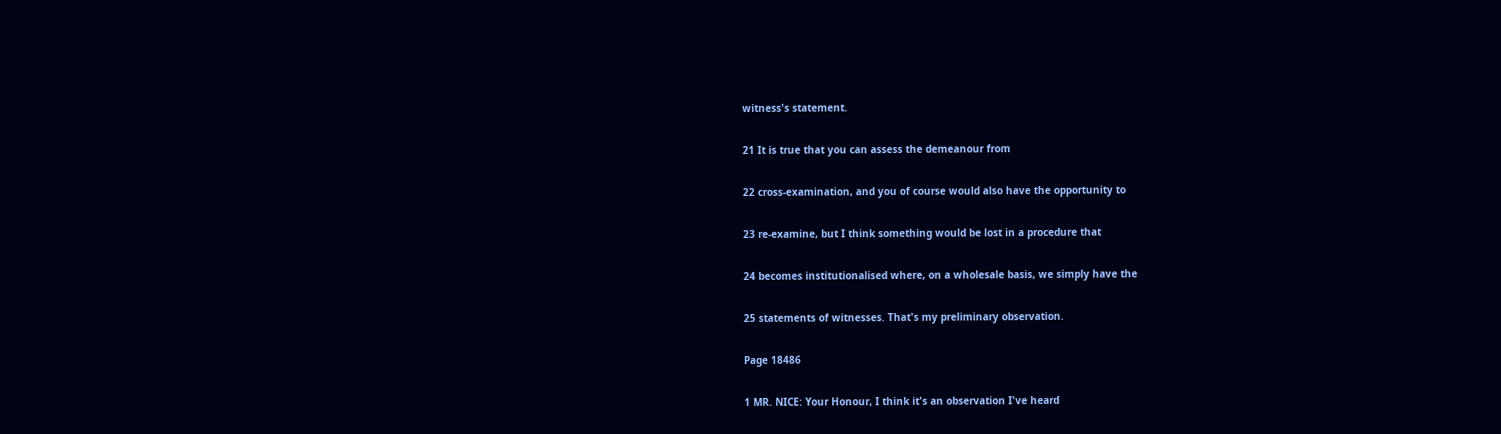witness's statement.

21 It is true that you can assess the demeanour from

22 cross-examination, and you of course would also have the opportunity to

23 re-examine, but I think something would be lost in a procedure that

24 becomes institutionalised where, on a wholesale basis, we simply have the

25 statements of witnesses. That's my preliminary observation.

Page 18486

1 MR. NICE: Your Honour, I think it's an observation I've heard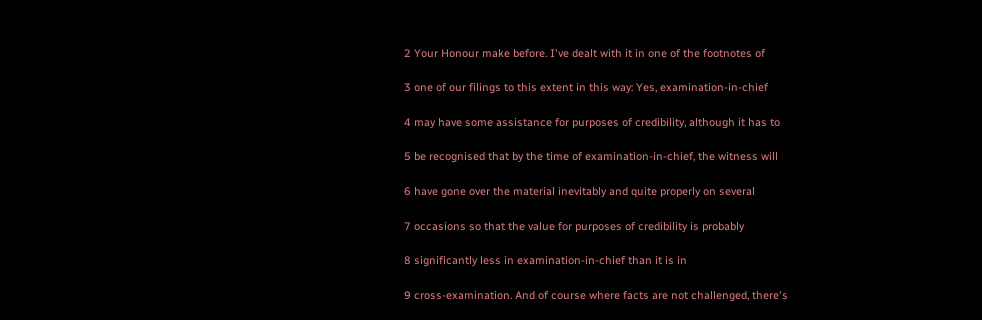2 Your Honour make before. I've dealt with it in one of the footnotes of

3 one of our filings to this extent in this way: Yes, examination-in-chief

4 may have some assistance for purposes of credibility, although it has to

5 be recognised that by the time of examination-in-chief, the witness will

6 have gone over the material inevitably and quite properly on several

7 occasions so that the value for purposes of credibility is probably

8 significantly less in examination-in-chief than it is in

9 cross-examination. And of course where facts are not challenged, there's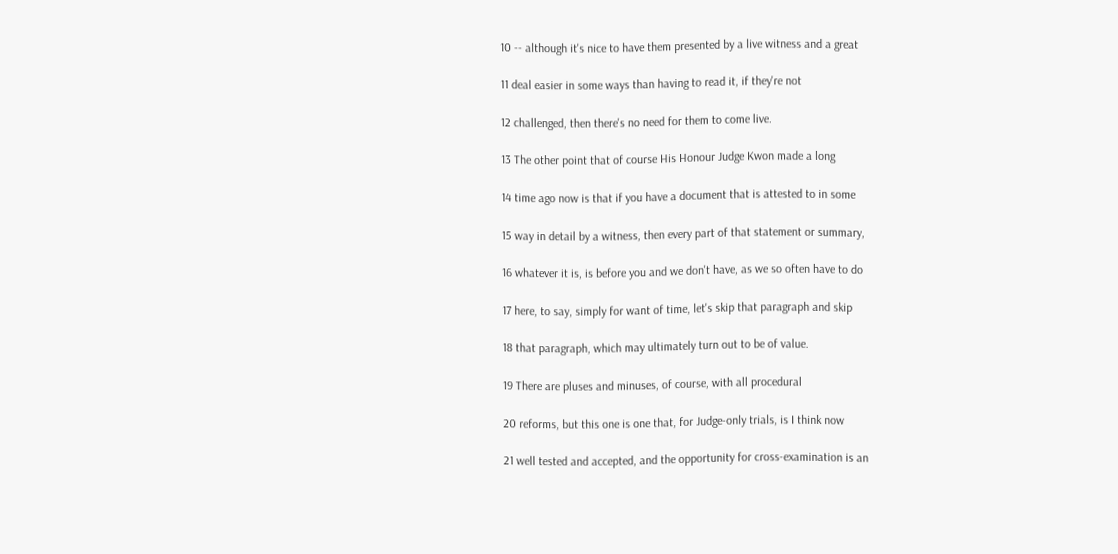10 -- although it's nice to have them presented by a live witness and a great

11 deal easier in some ways than having to read it, if they're not

12 challenged, then there's no need for them to come live.

13 The other point that of course His Honour Judge Kwon made a long

14 time ago now is that if you have a document that is attested to in some

15 way in detail by a witness, then every part of that statement or summary,

16 whatever it is, is before you and we don't have, as we so often have to do

17 here, to say, simply for want of time, let's skip that paragraph and skip

18 that paragraph, which may ultimately turn out to be of value.

19 There are pluses and minuses, of course, with all procedural

20 reforms, but this one is one that, for Judge-only trials, is I think now

21 well tested and accepted, and the opportunity for cross-examination is an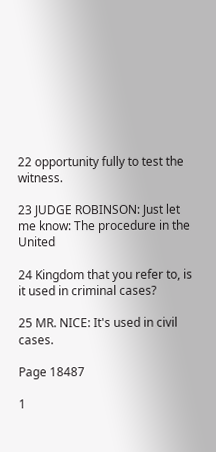22 opportunity fully to test the witness.

23 JUDGE ROBINSON: Just let me know: The procedure in the United

24 Kingdom that you refer to, is it used in criminal cases?

25 MR. NICE: It's used in civil cases.

Page 18487

1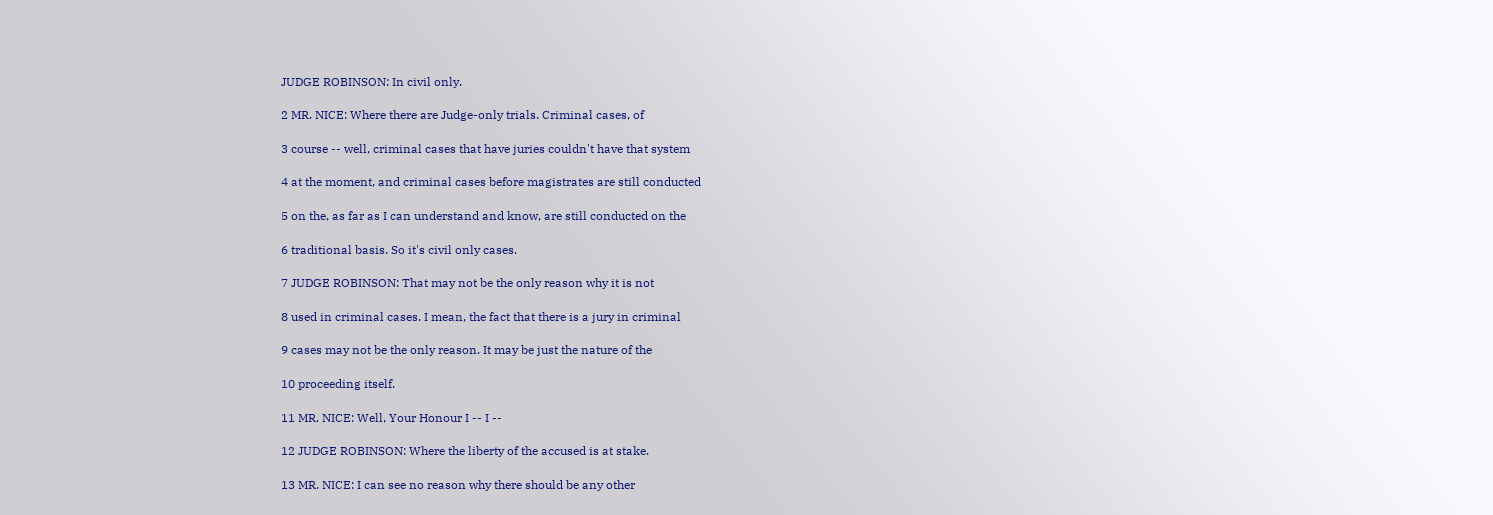JUDGE ROBINSON: In civil only.

2 MR. NICE: Where there are Judge-only trials. Criminal cases, of

3 course -- well, criminal cases that have juries couldn't have that system

4 at the moment, and criminal cases before magistrates are still conducted

5 on the, as far as I can understand and know, are still conducted on the

6 traditional basis. So it's civil only cases.

7 JUDGE ROBINSON: That may not be the only reason why it is not

8 used in criminal cases. I mean, the fact that there is a jury in criminal

9 cases may not be the only reason. It may be just the nature of the

10 proceeding itself.

11 MR. NICE: Well, Your Honour I -- I --

12 JUDGE ROBINSON: Where the liberty of the accused is at stake.

13 MR. NICE: I can see no reason why there should be any other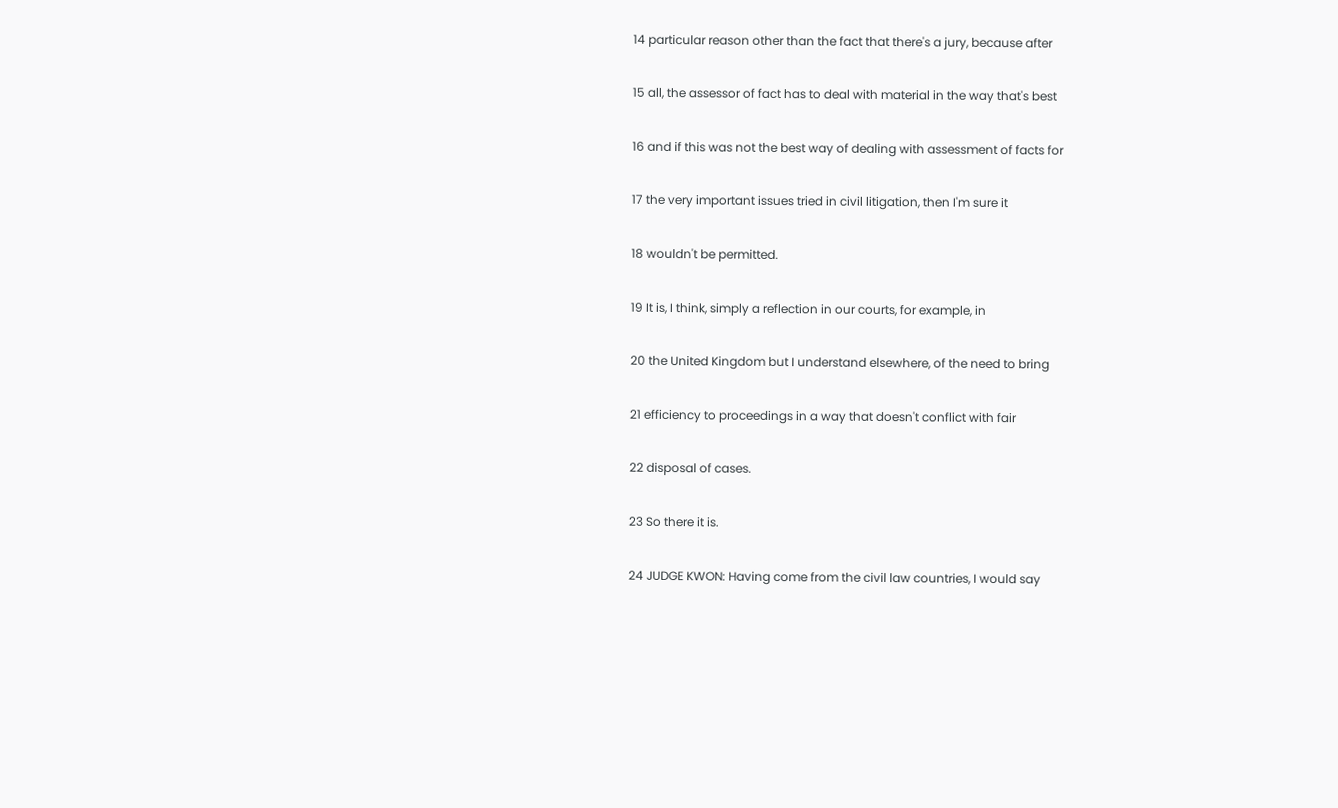14 particular reason other than the fact that there's a jury, because after

15 all, the assessor of fact has to deal with material in the way that's best

16 and if this was not the best way of dealing with assessment of facts for

17 the very important issues tried in civil litigation, then I'm sure it

18 wouldn't be permitted.

19 It is, I think, simply a reflection in our courts, for example, in

20 the United Kingdom but I understand elsewhere, of the need to bring

21 efficiency to proceedings in a way that doesn't conflict with fair

22 disposal of cases.

23 So there it is.

24 JUDGE KWON: Having come from the civil law countries, I would say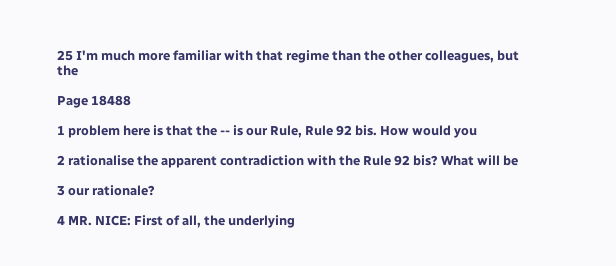25 I'm much more familiar with that regime than the other colleagues, but the

Page 18488

1 problem here is that the -- is our Rule, Rule 92 bis. How would you

2 rationalise the apparent contradiction with the Rule 92 bis? What will be

3 our rationale?

4 MR. NICE: First of all, the underlying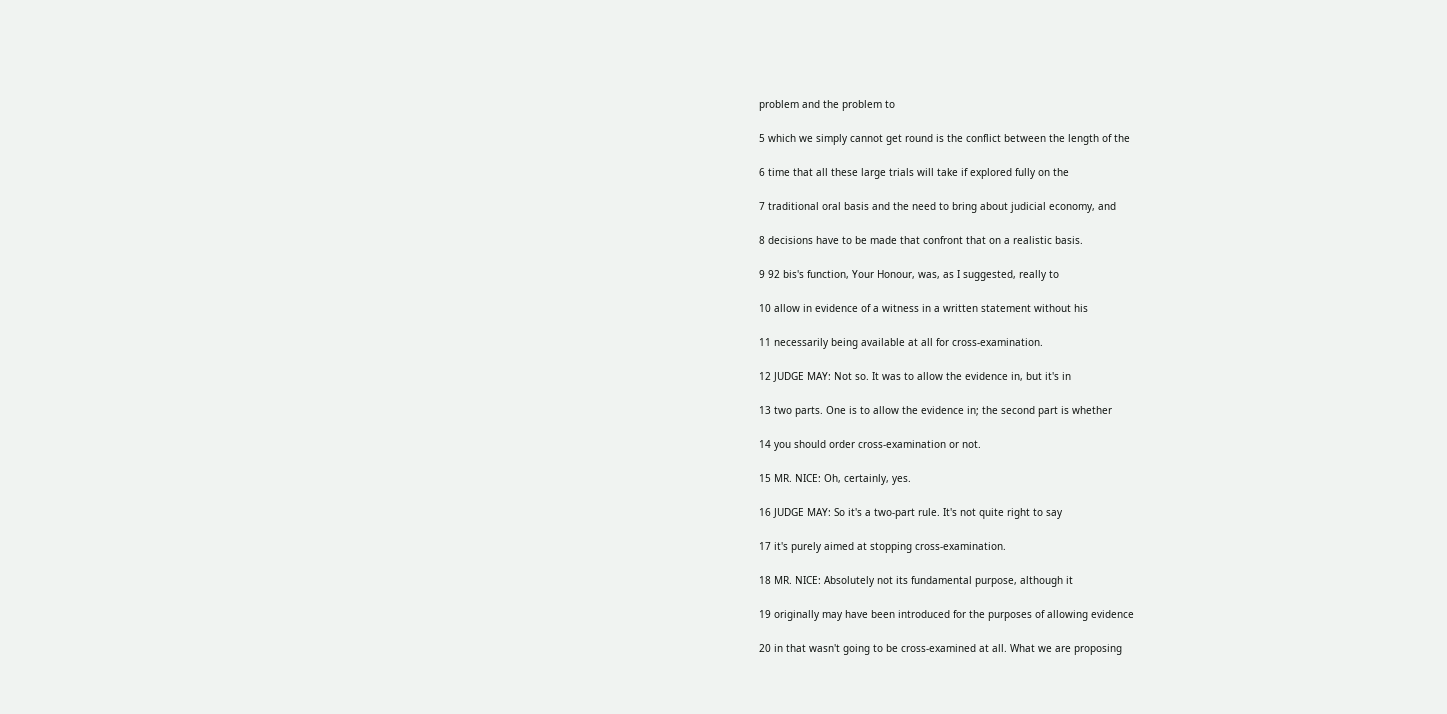problem and the problem to

5 which we simply cannot get round is the conflict between the length of the

6 time that all these large trials will take if explored fully on the

7 traditional oral basis and the need to bring about judicial economy, and

8 decisions have to be made that confront that on a realistic basis.

9 92 bis's function, Your Honour, was, as I suggested, really to

10 allow in evidence of a witness in a written statement without his

11 necessarily being available at all for cross-examination.

12 JUDGE MAY: Not so. It was to allow the evidence in, but it's in

13 two parts. One is to allow the evidence in; the second part is whether

14 you should order cross-examination or not.

15 MR. NICE: Oh, certainly, yes.

16 JUDGE MAY: So it's a two-part rule. It's not quite right to say

17 it's purely aimed at stopping cross-examination.

18 MR. NICE: Absolutely not its fundamental purpose, although it

19 originally may have been introduced for the purposes of allowing evidence

20 in that wasn't going to be cross-examined at all. What we are proposing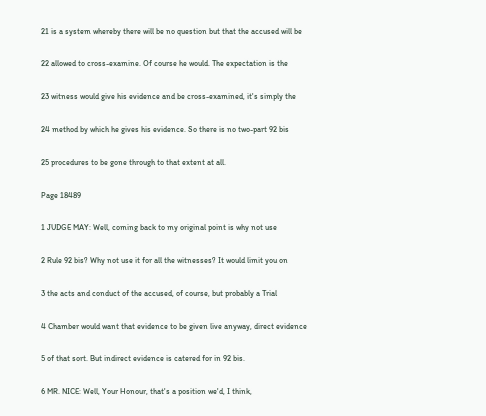21 is a system whereby there will be no question but that the accused will be

22 allowed to cross-examine. Of course he would. The expectation is the

23 witness would give his evidence and be cross-examined, it's simply the

24 method by which he gives his evidence. So there is no two-part 92 bis

25 procedures to be gone through to that extent at all.

Page 18489

1 JUDGE MAY: Well, coming back to my original point is why not use

2 Rule 92 bis? Why not use it for all the witnesses? It would limit you on

3 the acts and conduct of the accused, of course, but probably a Trial

4 Chamber would want that evidence to be given live anyway, direct evidence

5 of that sort. But indirect evidence is catered for in 92 bis.

6 MR. NICE: Well, Your Honour, that's a position we'd, I think,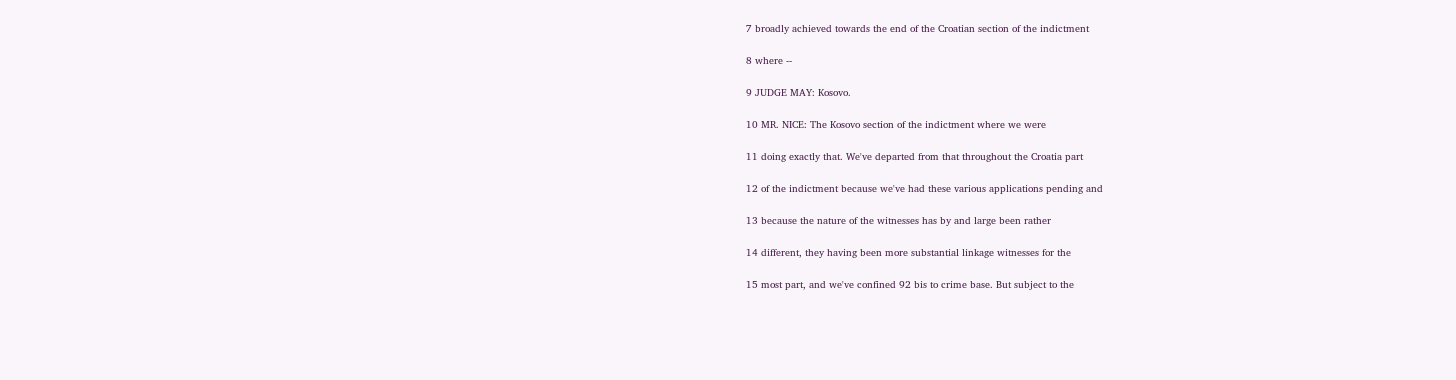7 broadly achieved towards the end of the Croatian section of the indictment

8 where --

9 JUDGE MAY: Kosovo.

10 MR. NICE: The Kosovo section of the indictment where we were

11 doing exactly that. We've departed from that throughout the Croatia part

12 of the indictment because we've had these various applications pending and

13 because the nature of the witnesses has by and large been rather

14 different, they having been more substantial linkage witnesses for the

15 most part, and we've confined 92 bis to crime base. But subject to the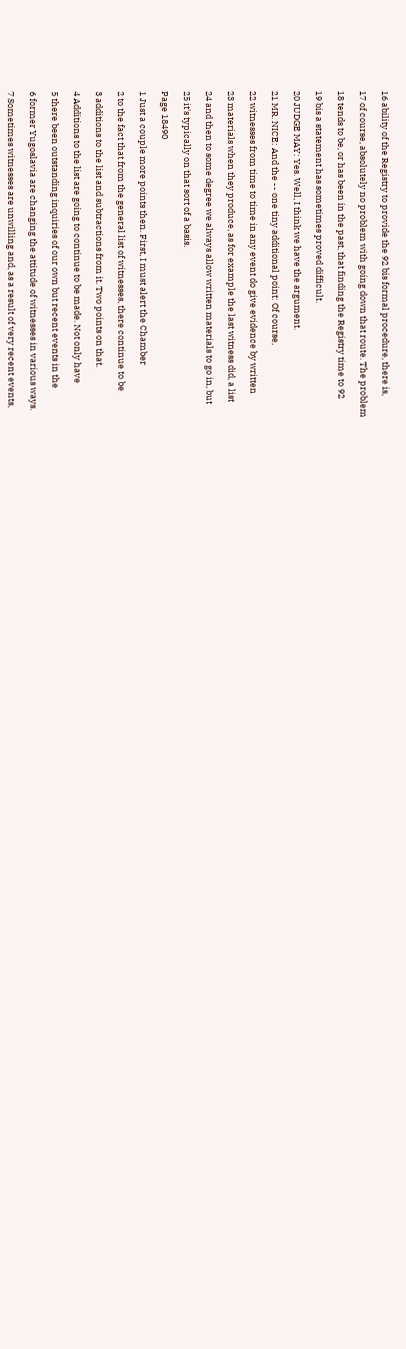16 ability of the Registry to provide the 92 bis formal procedure, there is,

17 of course, absolutely no problem with going down that route. The problem

18 tends to be, or has been in the past, that finding the Registry time to 92

19 bis a statement has sometimes proved difficult.

20 JUDGE MAY: Yes. Well, I think we have the argument.

21 MR. NICE: And the -- one tiny additional point: Of course,

22 witnesses from time to time in any event do give evidence by written

23 materials when they produce, as for example the last witness did, a list

24 and then to some degree we always allow written materials to go in, but

25 it's typically on that sort of a basis.

Page 18490

1 Just a couple more points then. First, I must alert the Chamber

2 to the fact that from the general list of witnesses, there continue to be

3 additions to the list and subtractions from it. Two points on that.

4 Additions to the list are going to continue to be made. Not only have

5 there been outstanding inquiries of our own but recent events in the

6 former Yugoslavia are changing the attitude of witnesses in various ways.

7 Sometimes witnesses are unwilling and, as a result of very recent events,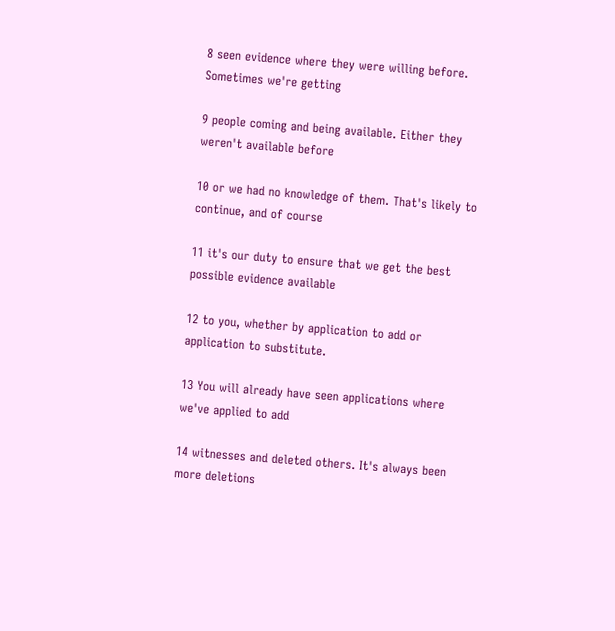8 seen evidence where they were willing before. Sometimes we're getting

9 people coming and being available. Either they weren't available before

10 or we had no knowledge of them. That's likely to continue, and of course

11 it's our duty to ensure that we get the best possible evidence available

12 to you, whether by application to add or application to substitute.

13 You will already have seen applications where we've applied to add

14 witnesses and deleted others. It's always been more deletions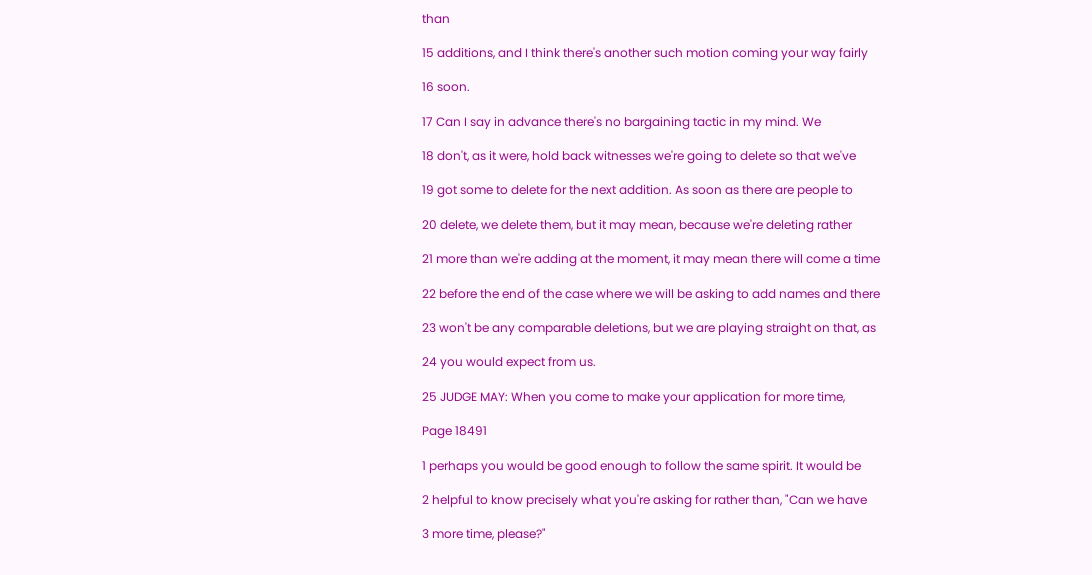than

15 additions, and I think there's another such motion coming your way fairly

16 soon.

17 Can I say in advance there's no bargaining tactic in my mind. We

18 don't, as it were, hold back witnesses we're going to delete so that we've

19 got some to delete for the next addition. As soon as there are people to

20 delete, we delete them, but it may mean, because we're deleting rather

21 more than we're adding at the moment, it may mean there will come a time

22 before the end of the case where we will be asking to add names and there

23 won't be any comparable deletions, but we are playing straight on that, as

24 you would expect from us.

25 JUDGE MAY: When you come to make your application for more time,

Page 18491

1 perhaps you would be good enough to follow the same spirit. It would be

2 helpful to know precisely what you're asking for rather than, "Can we have

3 more time, please?"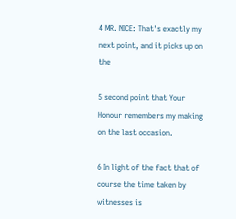4 MR. NICE: That's exactly my next point, and it picks up on the

5 second point that Your Honour remembers my making on the last occasion.

6 In light of the fact that of course the time taken by witnesses is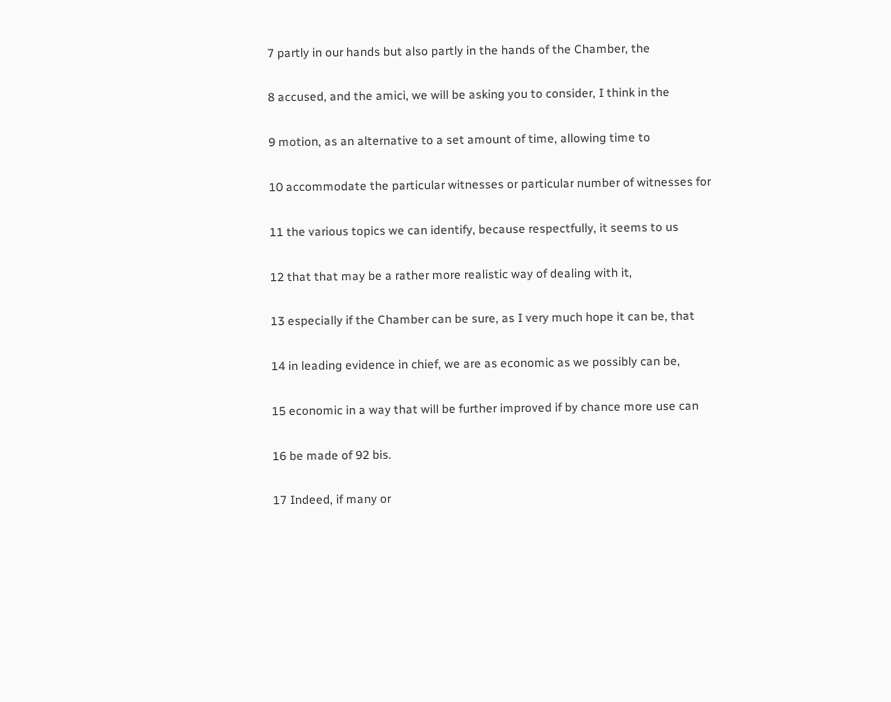7 partly in our hands but also partly in the hands of the Chamber, the

8 accused, and the amici, we will be asking you to consider, I think in the

9 motion, as an alternative to a set amount of time, allowing time to

10 accommodate the particular witnesses or particular number of witnesses for

11 the various topics we can identify, because respectfully, it seems to us

12 that that may be a rather more realistic way of dealing with it,

13 especially if the Chamber can be sure, as I very much hope it can be, that

14 in leading evidence in chief, we are as economic as we possibly can be,

15 economic in a way that will be further improved if by chance more use can

16 be made of 92 bis.

17 Indeed, if many or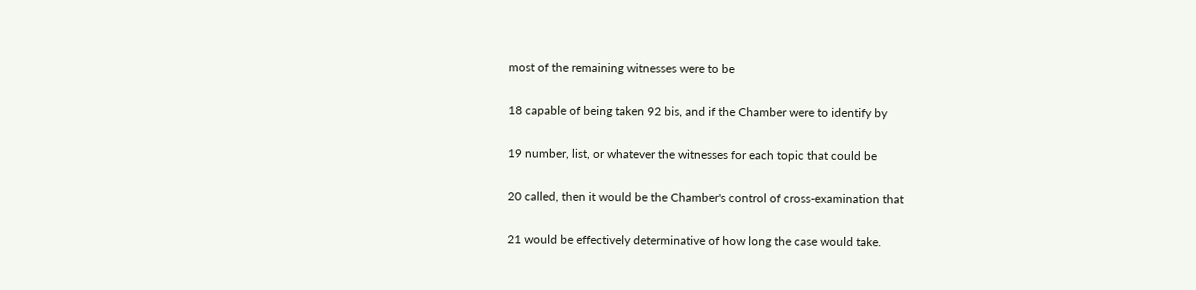most of the remaining witnesses were to be

18 capable of being taken 92 bis, and if the Chamber were to identify by

19 number, list, or whatever the witnesses for each topic that could be

20 called, then it would be the Chamber's control of cross-examination that

21 would be effectively determinative of how long the case would take.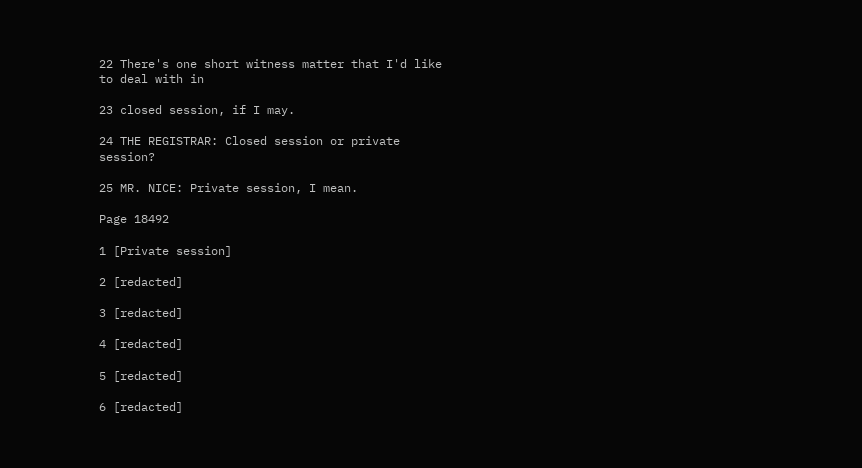22 There's one short witness matter that I'd like to deal with in

23 closed session, if I may.

24 THE REGISTRAR: Closed session or private session?

25 MR. NICE: Private session, I mean.

Page 18492

1 [Private session]

2 [redacted]

3 [redacted]

4 [redacted]

5 [redacted]

6 [redacted]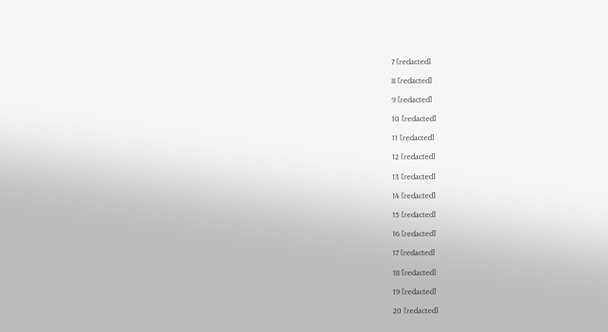7 [redacted]

8 [redacted]

9 [redacted]

10 [redacted]

11 [redacted]

12 [redacted]

13 [redacted]

14 [redacted]

15 [redacted]

16 [redacted]

17 [redacted]

18 [redacted]

19 [redacted]

20 [redacted]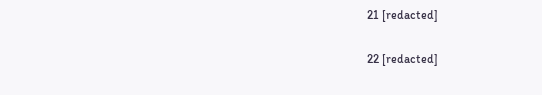21 [redacted]

22 [redacted]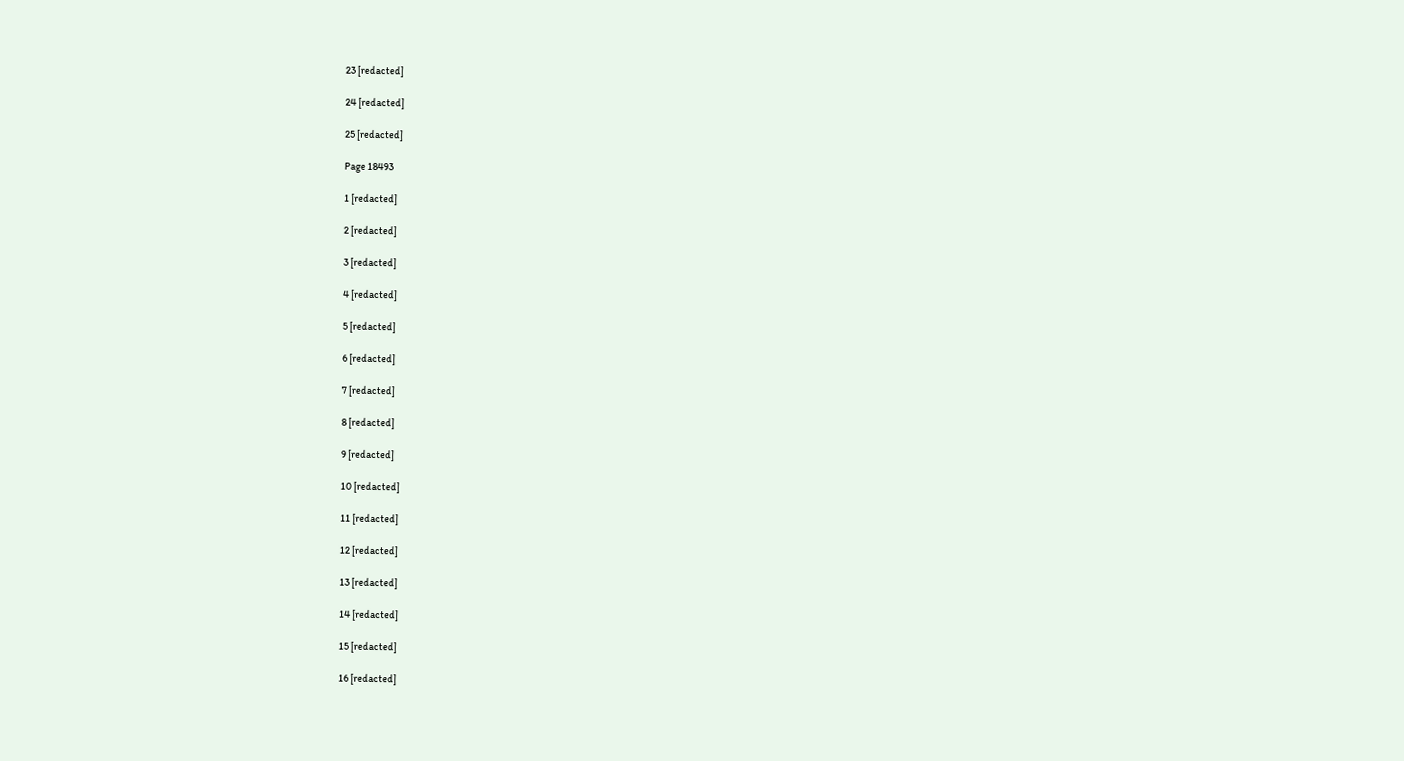23 [redacted]

24 [redacted]

25 [redacted]

Page 18493

1 [redacted]

2 [redacted]

3 [redacted]

4 [redacted]

5 [redacted]

6 [redacted]

7 [redacted]

8 [redacted]

9 [redacted]

10 [redacted]

11 [redacted]

12 [redacted]

13 [redacted]

14 [redacted]

15 [redacted]

16 [redacted]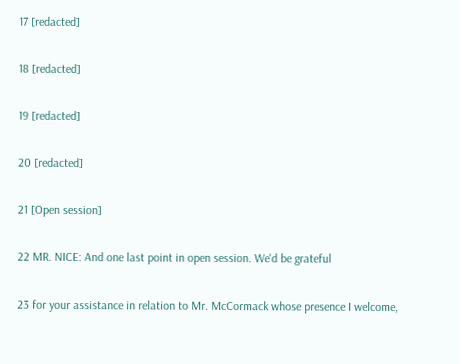17 [redacted]

18 [redacted]

19 [redacted]

20 [redacted]

21 [Open session]

22 MR. NICE: And one last point in open session. We'd be grateful

23 for your assistance in relation to Mr. McCormack whose presence I welcome,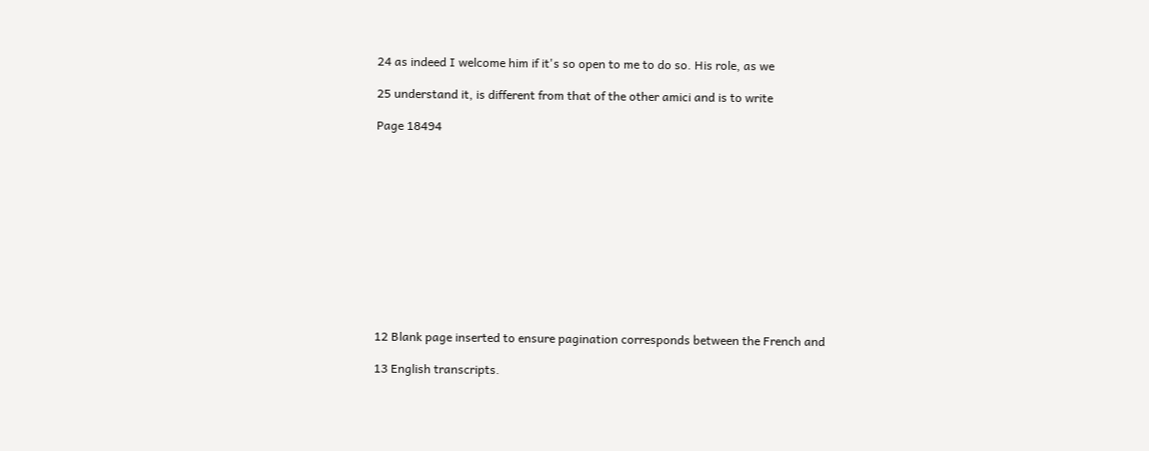24 as indeed I welcome him if it's so open to me to do so. His role, as we

25 understand it, is different from that of the other amici and is to write

Page 18494












12 Blank page inserted to ensure pagination corresponds between the French and

13 English transcripts.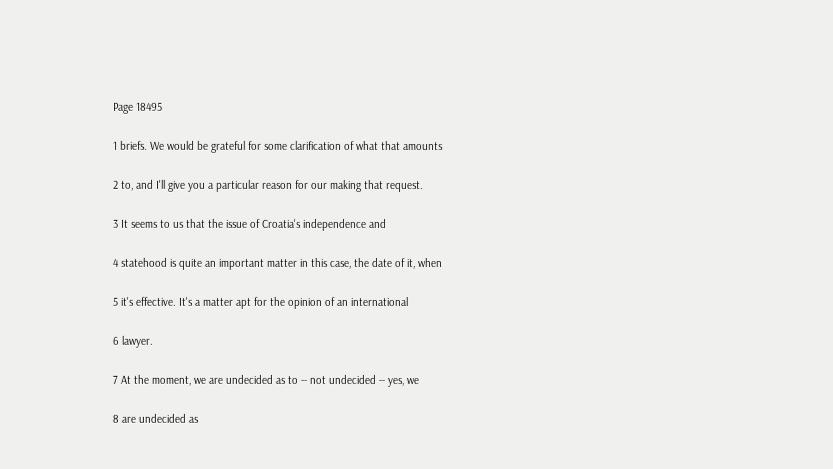Page 18495

1 briefs. We would be grateful for some clarification of what that amounts

2 to, and I'll give you a particular reason for our making that request.

3 It seems to us that the issue of Croatia's independence and

4 statehood is quite an important matter in this case, the date of it, when

5 it's effective. It's a matter apt for the opinion of an international

6 lawyer.

7 At the moment, we are undecided as to -- not undecided -- yes, we

8 are undecided as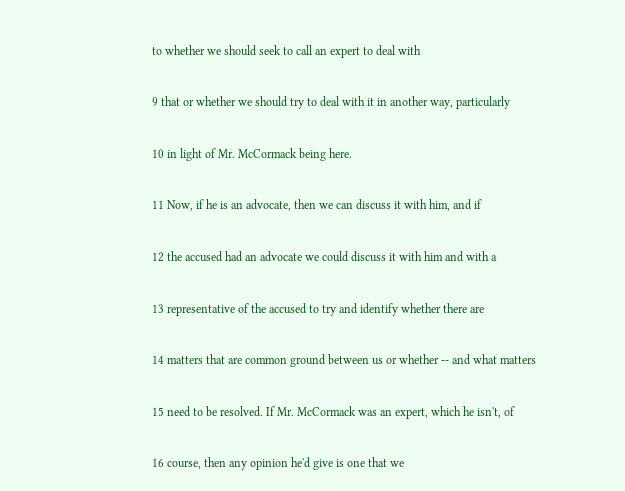to whether we should seek to call an expert to deal with

9 that or whether we should try to deal with it in another way, particularly

10 in light of Mr. McCormack being here.

11 Now, if he is an advocate, then we can discuss it with him, and if

12 the accused had an advocate we could discuss it with him and with a

13 representative of the accused to try and identify whether there are

14 matters that are common ground between us or whether -- and what matters

15 need to be resolved. If Mr. McCormack was an expert, which he isn't, of

16 course, then any opinion he'd give is one that we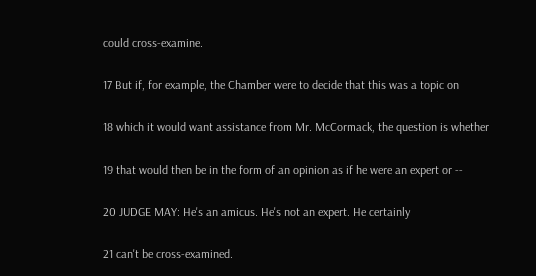could cross-examine.

17 But if, for example, the Chamber were to decide that this was a topic on

18 which it would want assistance from Mr. McCormack, the question is whether

19 that would then be in the form of an opinion as if he were an expert or --

20 JUDGE MAY: He's an amicus. He's not an expert. He certainly

21 can't be cross-examined.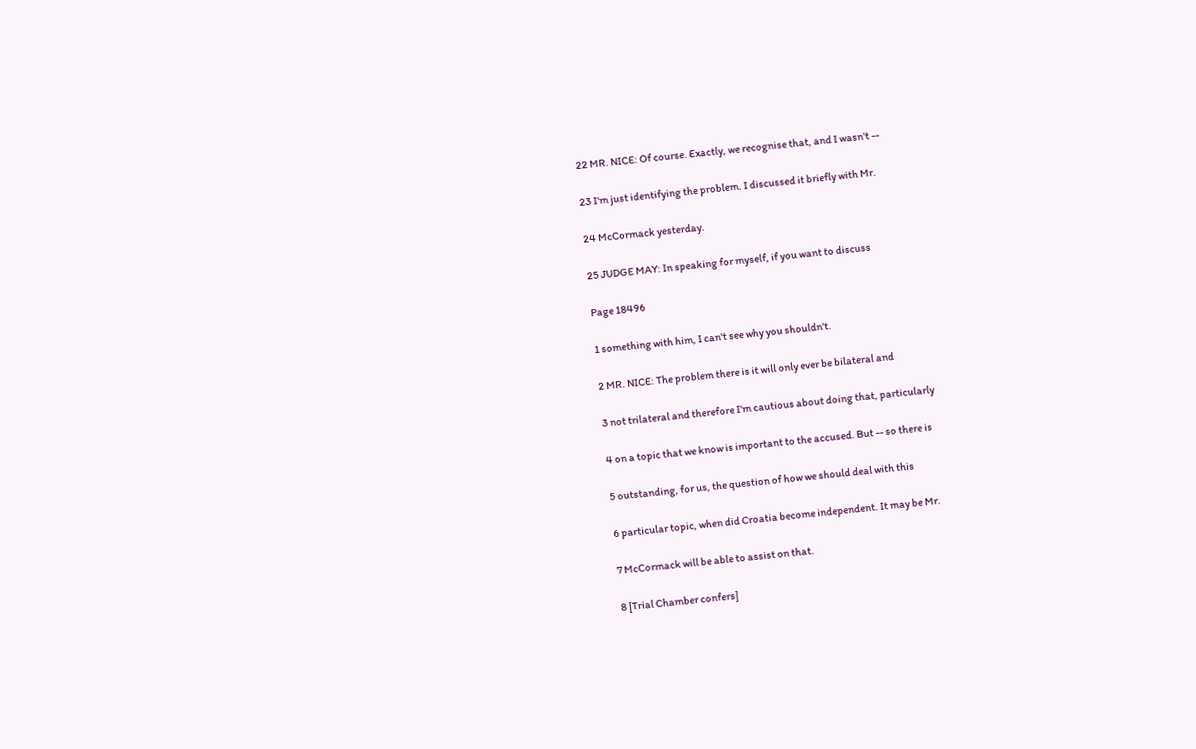22 MR. NICE: Of course. Exactly, we recognise that, and I wasn't --

23 I'm just identifying the problem. I discussed it briefly with Mr.

24 McCormack yesterday.

25 JUDGE MAY: In speaking for myself, if you want to discuss

Page 18496

1 something with him, I can't see why you shouldn't.

2 MR. NICE: The problem there is it will only ever be bilateral and

3 not trilateral and therefore I'm cautious about doing that, particularly

4 on a topic that we know is important to the accused. But -- so there is

5 outstanding, for us, the question of how we should deal with this

6 particular topic, when did Croatia become independent. It may be Mr.

7 McCormack will be able to assist on that.

8 [Trial Chamber confers]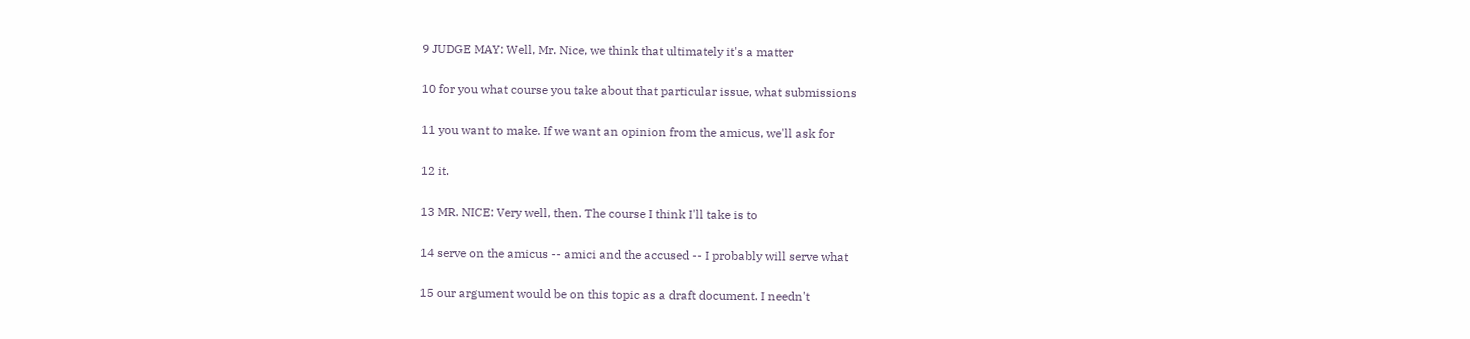9 JUDGE MAY: Well, Mr. Nice, we think that ultimately it's a matter

10 for you what course you take about that particular issue, what submissions

11 you want to make. If we want an opinion from the amicus, we'll ask for

12 it.

13 MR. NICE: Very well, then. The course I think I'll take is to

14 serve on the amicus -- amici and the accused -- I probably will serve what

15 our argument would be on this topic as a draft document. I needn't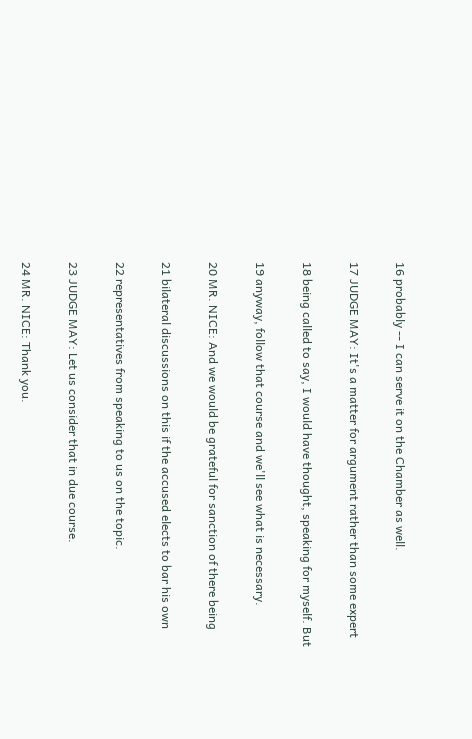16 probably -- I can serve it on the Chamber as well.

17 JUDGE MAY: It's a matter for argument rather than some expert

18 being called to say, I would have thought, speaking for myself. But

19 anyway, follow that course and we'll see what is necessary.

20 MR. NICE: And we would be grateful for sanction of there being

21 bilateral discussions on this if the accused elects to bar his own

22 representatives from speaking to us on the topic.

23 JUDGE MAY: Let us consider that in due course.

24 MR. NICE: Thank you.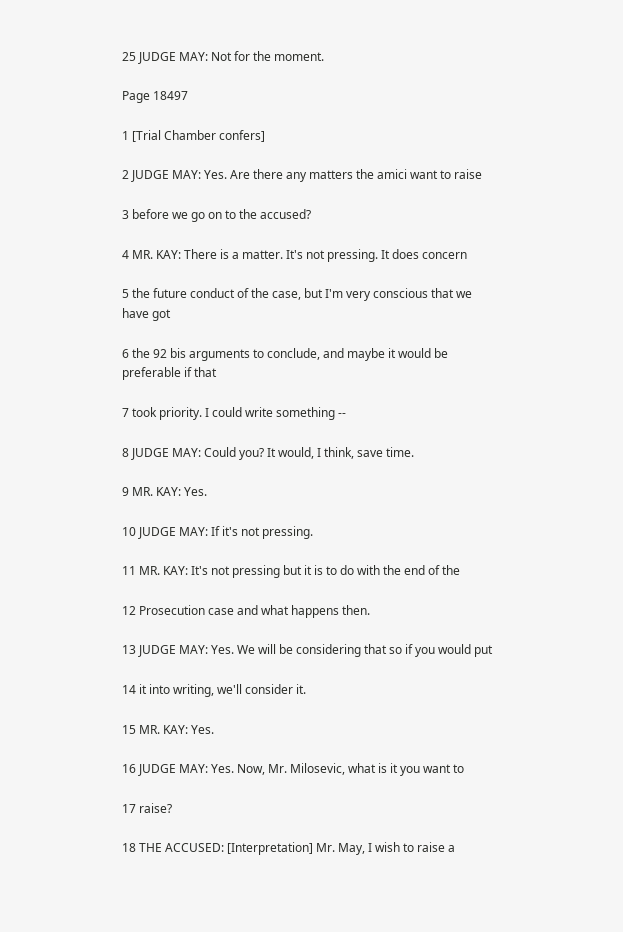25 JUDGE MAY: Not for the moment.

Page 18497

1 [Trial Chamber confers]

2 JUDGE MAY: Yes. Are there any matters the amici want to raise

3 before we go on to the accused?

4 MR. KAY: There is a matter. It's not pressing. It does concern

5 the future conduct of the case, but I'm very conscious that we have got

6 the 92 bis arguments to conclude, and maybe it would be preferable if that

7 took priority. I could write something --

8 JUDGE MAY: Could you? It would, I think, save time.

9 MR. KAY: Yes.

10 JUDGE MAY: If it's not pressing.

11 MR. KAY: It's not pressing but it is to do with the end of the

12 Prosecution case and what happens then.

13 JUDGE MAY: Yes. We will be considering that so if you would put

14 it into writing, we'll consider it.

15 MR. KAY: Yes.

16 JUDGE MAY: Yes. Now, Mr. Milosevic, what is it you want to

17 raise?

18 THE ACCUSED: [Interpretation] Mr. May, I wish to raise a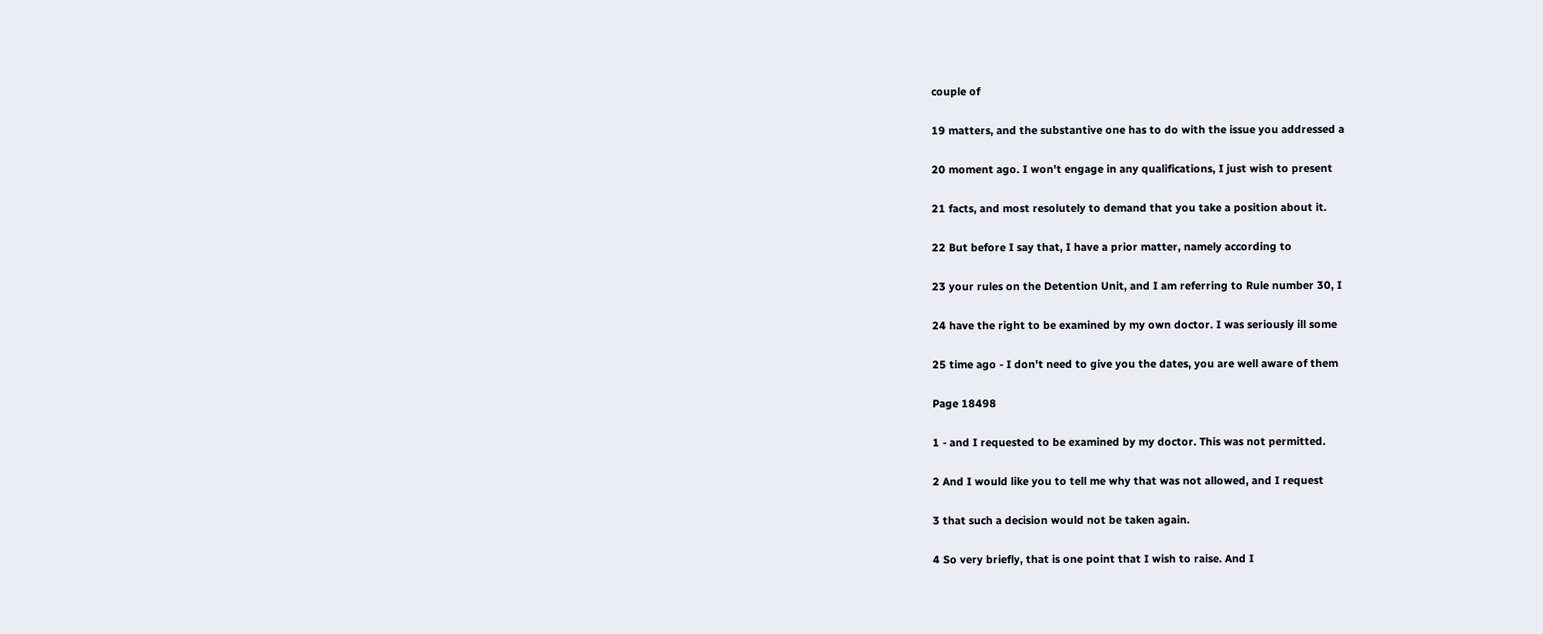couple of

19 matters, and the substantive one has to do with the issue you addressed a

20 moment ago. I won't engage in any qualifications, I just wish to present

21 facts, and most resolutely to demand that you take a position about it.

22 But before I say that, I have a prior matter, namely according to

23 your rules on the Detention Unit, and I am referring to Rule number 30, I

24 have the right to be examined by my own doctor. I was seriously ill some

25 time ago - I don't need to give you the dates, you are well aware of them

Page 18498

1 - and I requested to be examined by my doctor. This was not permitted.

2 And I would like you to tell me why that was not allowed, and I request

3 that such a decision would not be taken again.

4 So very briefly, that is one point that I wish to raise. And I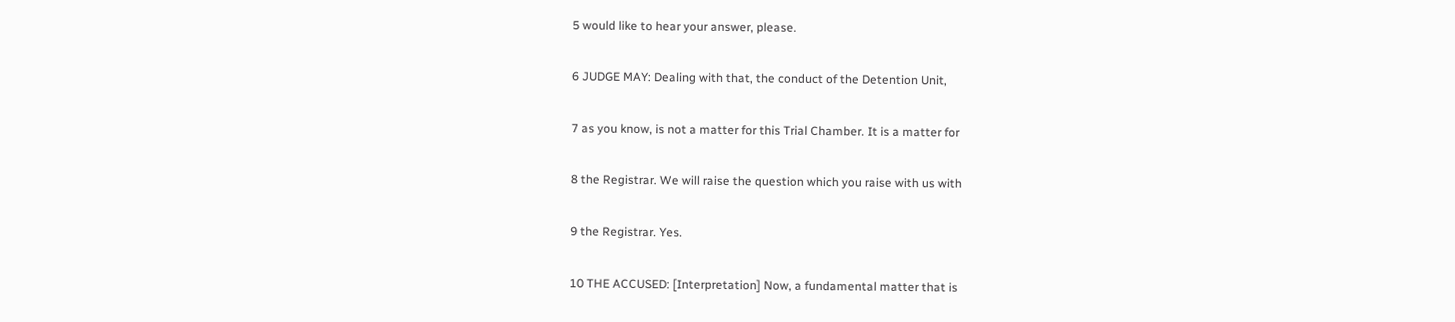5 would like to hear your answer, please.

6 JUDGE MAY: Dealing with that, the conduct of the Detention Unit,

7 as you know, is not a matter for this Trial Chamber. It is a matter for

8 the Registrar. We will raise the question which you raise with us with

9 the Registrar. Yes.

10 THE ACCUSED: [Interpretation] Now, a fundamental matter that is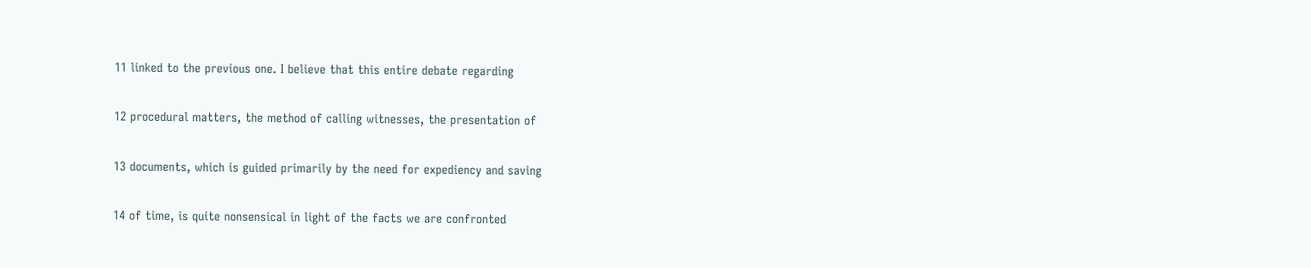11 linked to the previous one. I believe that this entire debate regarding

12 procedural matters, the method of calling witnesses, the presentation of

13 documents, which is guided primarily by the need for expediency and saving

14 of time, is quite nonsensical in light of the facts we are confronted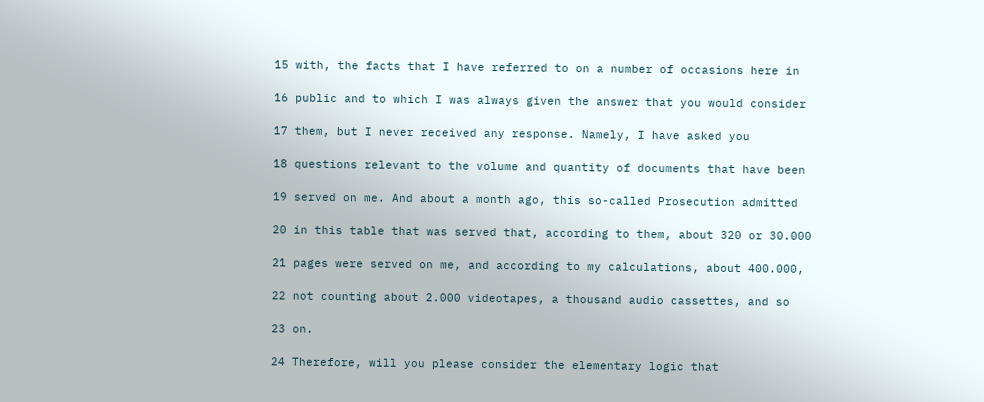15 with, the facts that I have referred to on a number of occasions here in

16 public and to which I was always given the answer that you would consider

17 them, but I never received any response. Namely, I have asked you

18 questions relevant to the volume and quantity of documents that have been

19 served on me. And about a month ago, this so-called Prosecution admitted

20 in this table that was served that, according to them, about 320 or 30.000

21 pages were served on me, and according to my calculations, about 400.000,

22 not counting about 2.000 videotapes, a thousand audio cassettes, and so

23 on.

24 Therefore, will you please consider the elementary logic that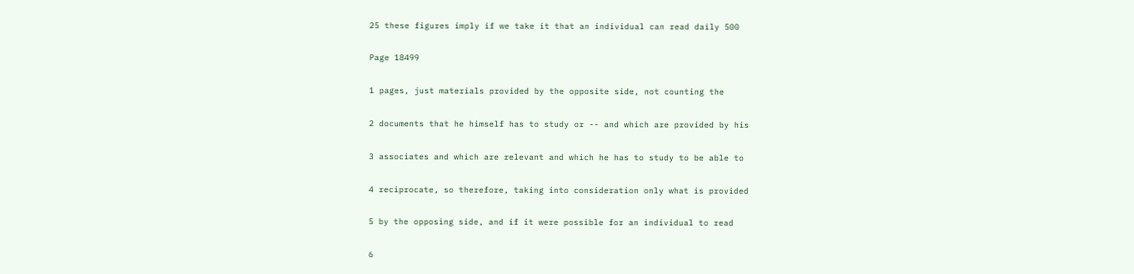25 these figures imply if we take it that an individual can read daily 500

Page 18499

1 pages, just materials provided by the opposite side, not counting the

2 documents that he himself has to study or -- and which are provided by his

3 associates and which are relevant and which he has to study to be able to

4 reciprocate, so therefore, taking into consideration only what is provided

5 by the opposing side, and if it were possible for an individual to read

6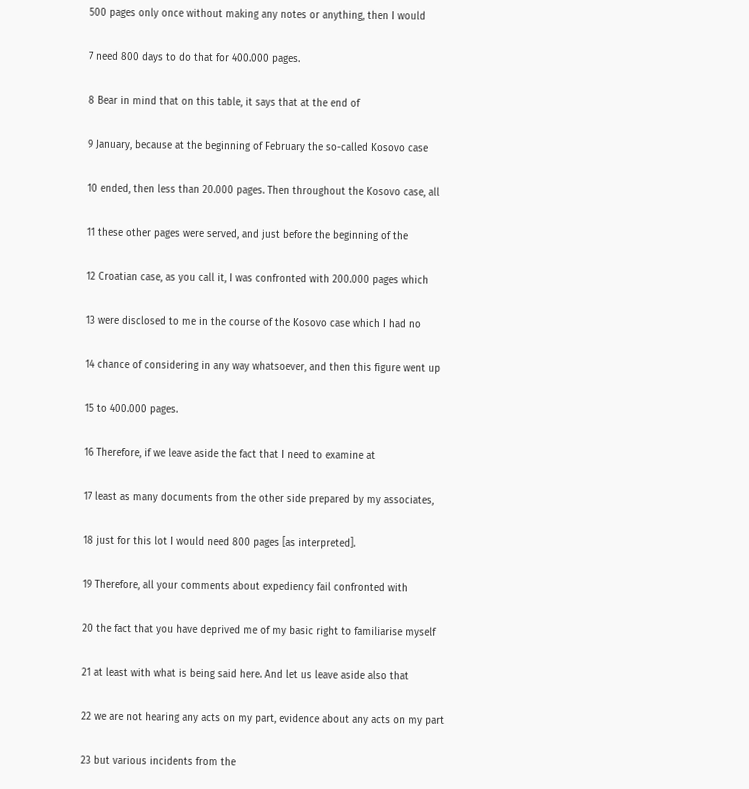500 pages only once without making any notes or anything, then I would

7 need 800 days to do that for 400.000 pages.

8 Bear in mind that on this table, it says that at the end of

9 January, because at the beginning of February the so-called Kosovo case

10 ended, then less than 20.000 pages. Then throughout the Kosovo case, all

11 these other pages were served, and just before the beginning of the

12 Croatian case, as you call it, I was confronted with 200.000 pages which

13 were disclosed to me in the course of the Kosovo case which I had no

14 chance of considering in any way whatsoever, and then this figure went up

15 to 400.000 pages.

16 Therefore, if we leave aside the fact that I need to examine at

17 least as many documents from the other side prepared by my associates,

18 just for this lot I would need 800 pages [as interpreted].

19 Therefore, all your comments about expediency fail confronted with

20 the fact that you have deprived me of my basic right to familiarise myself

21 at least with what is being said here. And let us leave aside also that

22 we are not hearing any acts on my part, evidence about any acts on my part

23 but various incidents from the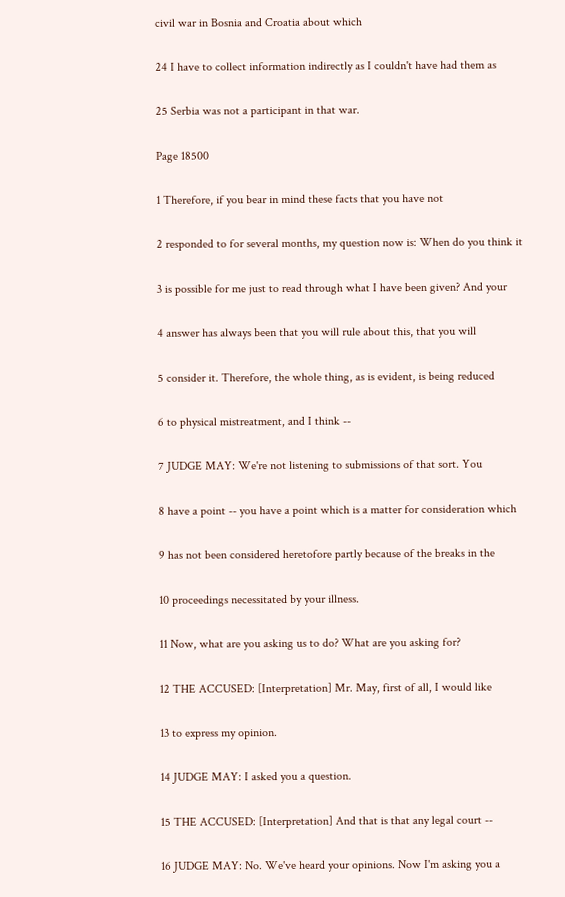civil war in Bosnia and Croatia about which

24 I have to collect information indirectly as I couldn't have had them as

25 Serbia was not a participant in that war.

Page 18500

1 Therefore, if you bear in mind these facts that you have not

2 responded to for several months, my question now is: When do you think it

3 is possible for me just to read through what I have been given? And your

4 answer has always been that you will rule about this, that you will

5 consider it. Therefore, the whole thing, as is evident, is being reduced

6 to physical mistreatment, and I think --

7 JUDGE MAY: We're not listening to submissions of that sort. You

8 have a point -- you have a point which is a matter for consideration which

9 has not been considered heretofore partly because of the breaks in the

10 proceedings necessitated by your illness.

11 Now, what are you asking us to do? What are you asking for?

12 THE ACCUSED: [Interpretation] Mr. May, first of all, I would like

13 to express my opinion.

14 JUDGE MAY: I asked you a question.

15 THE ACCUSED: [Interpretation] And that is that any legal court --

16 JUDGE MAY: No. We've heard your opinions. Now I'm asking you a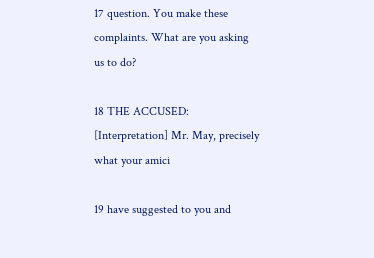17 question. You make these complaints. What are you asking us to do?

18 THE ACCUSED: [Interpretation] Mr. May, precisely what your amici

19 have suggested to you and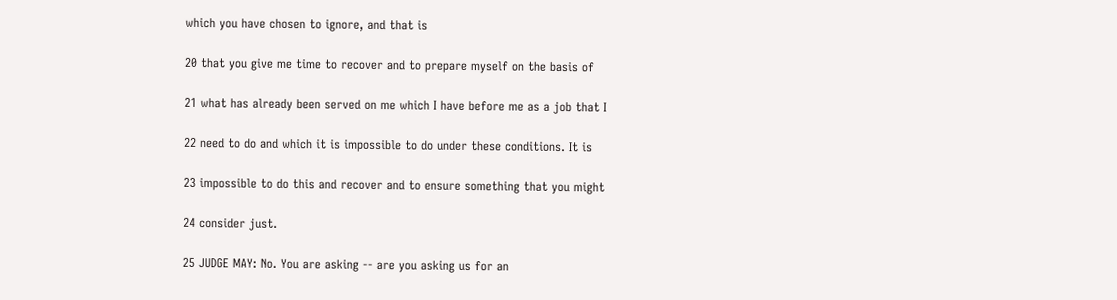which you have chosen to ignore, and that is

20 that you give me time to recover and to prepare myself on the basis of

21 what has already been served on me which I have before me as a job that I

22 need to do and which it is impossible to do under these conditions. It is

23 impossible to do this and recover and to ensure something that you might

24 consider just.

25 JUDGE MAY: No. You are asking -- are you asking us for an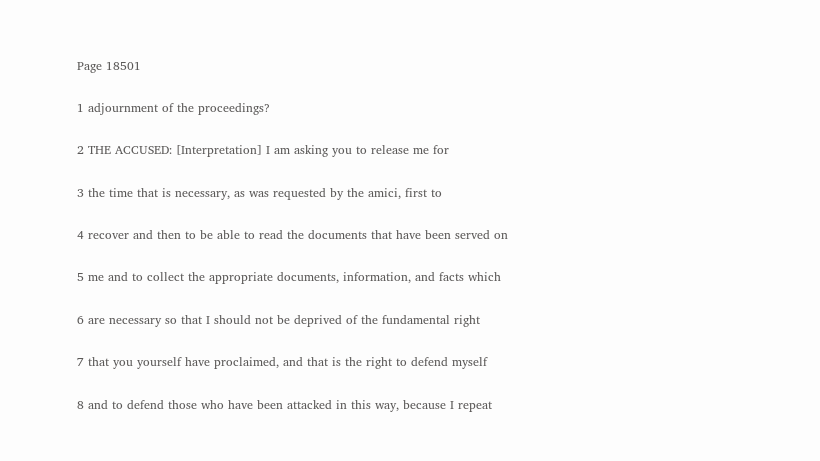Page 18501

1 adjournment of the proceedings?

2 THE ACCUSED: [Interpretation] I am asking you to release me for

3 the time that is necessary, as was requested by the amici, first to

4 recover and then to be able to read the documents that have been served on

5 me and to collect the appropriate documents, information, and facts which

6 are necessary so that I should not be deprived of the fundamental right

7 that you yourself have proclaimed, and that is the right to defend myself

8 and to defend those who have been attacked in this way, because I repeat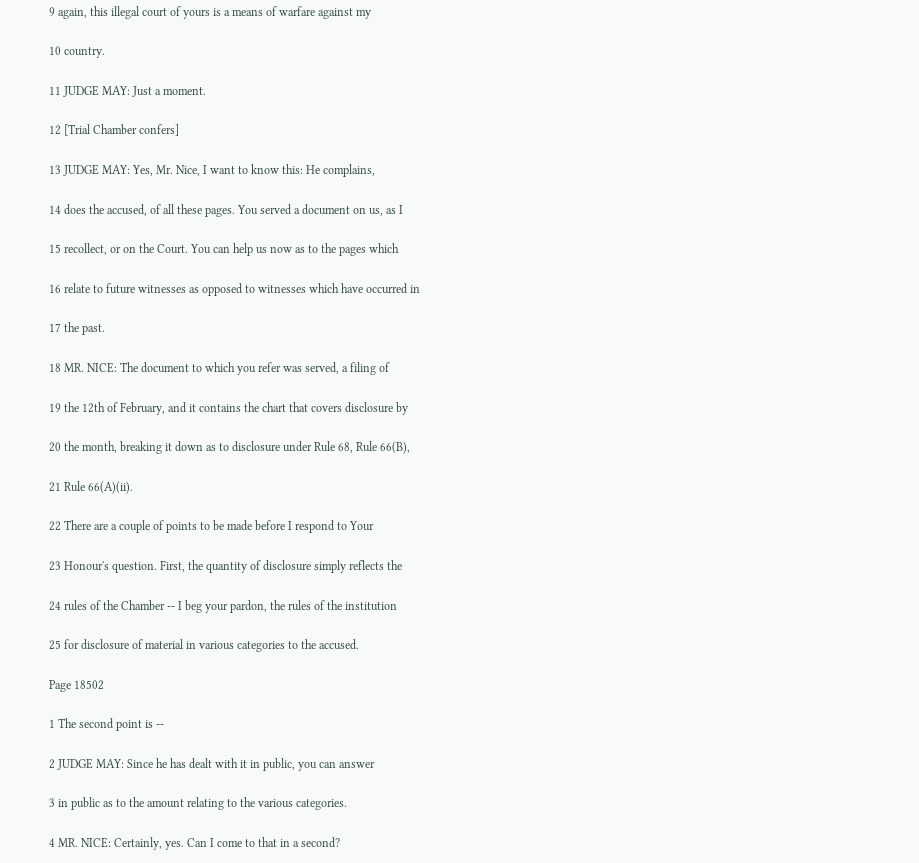9 again, this illegal court of yours is a means of warfare against my

10 country.

11 JUDGE MAY: Just a moment.

12 [Trial Chamber confers]

13 JUDGE MAY: Yes, Mr. Nice, I want to know this: He complains,

14 does the accused, of all these pages. You served a document on us, as I

15 recollect, or on the Court. You can help us now as to the pages which

16 relate to future witnesses as opposed to witnesses which have occurred in

17 the past.

18 MR. NICE: The document to which you refer was served, a filing of

19 the 12th of February, and it contains the chart that covers disclosure by

20 the month, breaking it down as to disclosure under Rule 68, Rule 66(B),

21 Rule 66(A)(ii).

22 There are a couple of points to be made before I respond to Your

23 Honour's question. First, the quantity of disclosure simply reflects the

24 rules of the Chamber -- I beg your pardon, the rules of the institution

25 for disclosure of material in various categories to the accused.

Page 18502

1 The second point is --

2 JUDGE MAY: Since he has dealt with it in public, you can answer

3 in public as to the amount relating to the various categories.

4 MR. NICE: Certainly, yes. Can I come to that in a second?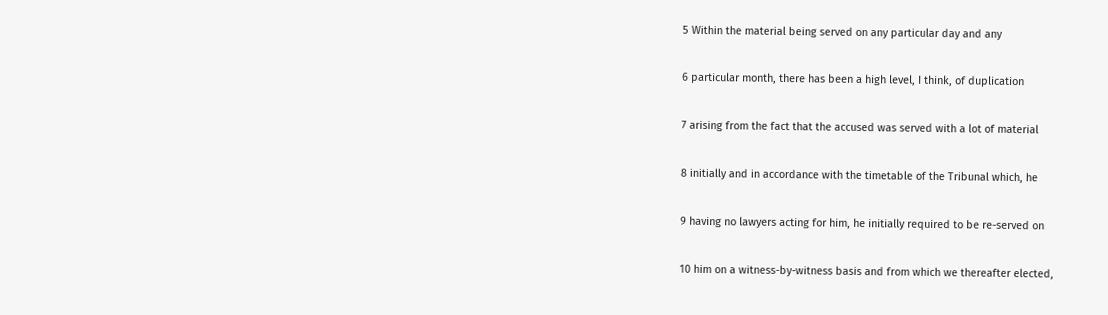5 Within the material being served on any particular day and any

6 particular month, there has been a high level, I think, of duplication

7 arising from the fact that the accused was served with a lot of material

8 initially and in accordance with the timetable of the Tribunal which, he

9 having no lawyers acting for him, he initially required to be re-served on

10 him on a witness-by-witness basis and from which we thereafter elected,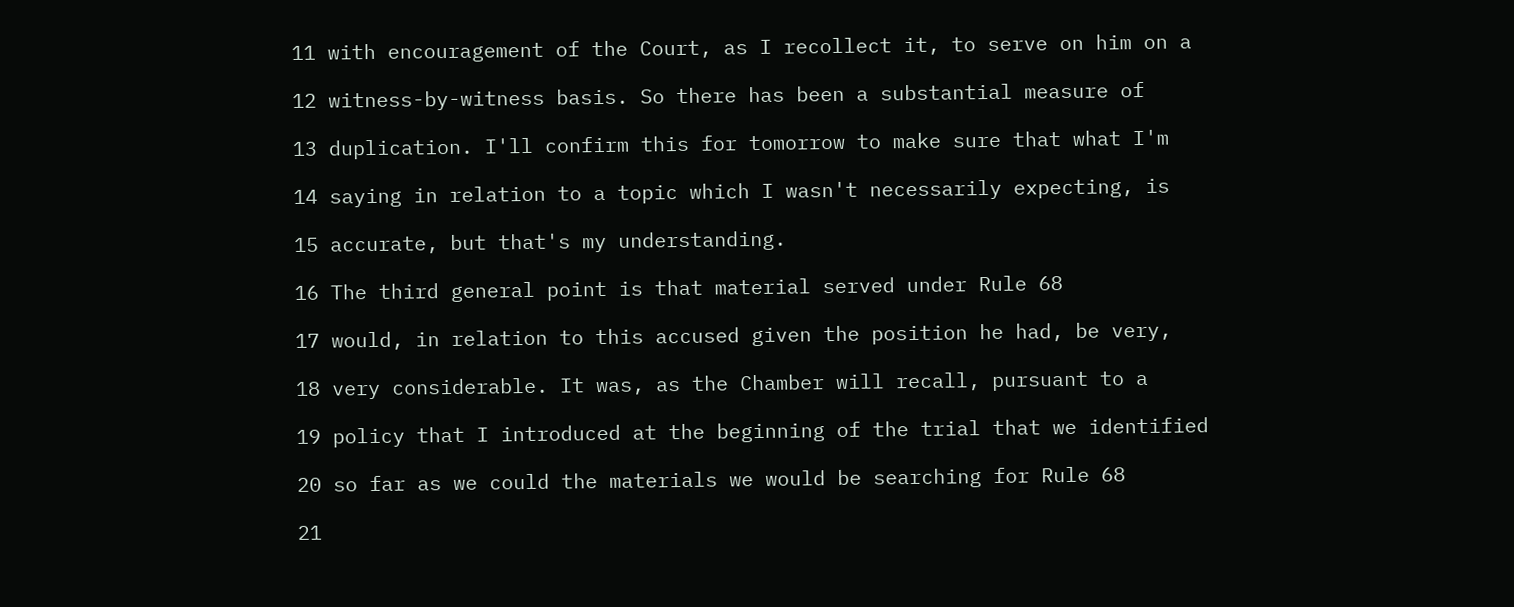11 with encouragement of the Court, as I recollect it, to serve on him on a

12 witness-by-witness basis. So there has been a substantial measure of

13 duplication. I'll confirm this for tomorrow to make sure that what I'm

14 saying in relation to a topic which I wasn't necessarily expecting, is

15 accurate, but that's my understanding.

16 The third general point is that material served under Rule 68

17 would, in relation to this accused given the position he had, be very,

18 very considerable. It was, as the Chamber will recall, pursuant to a

19 policy that I introduced at the beginning of the trial that we identified

20 so far as we could the materials we would be searching for Rule 68

21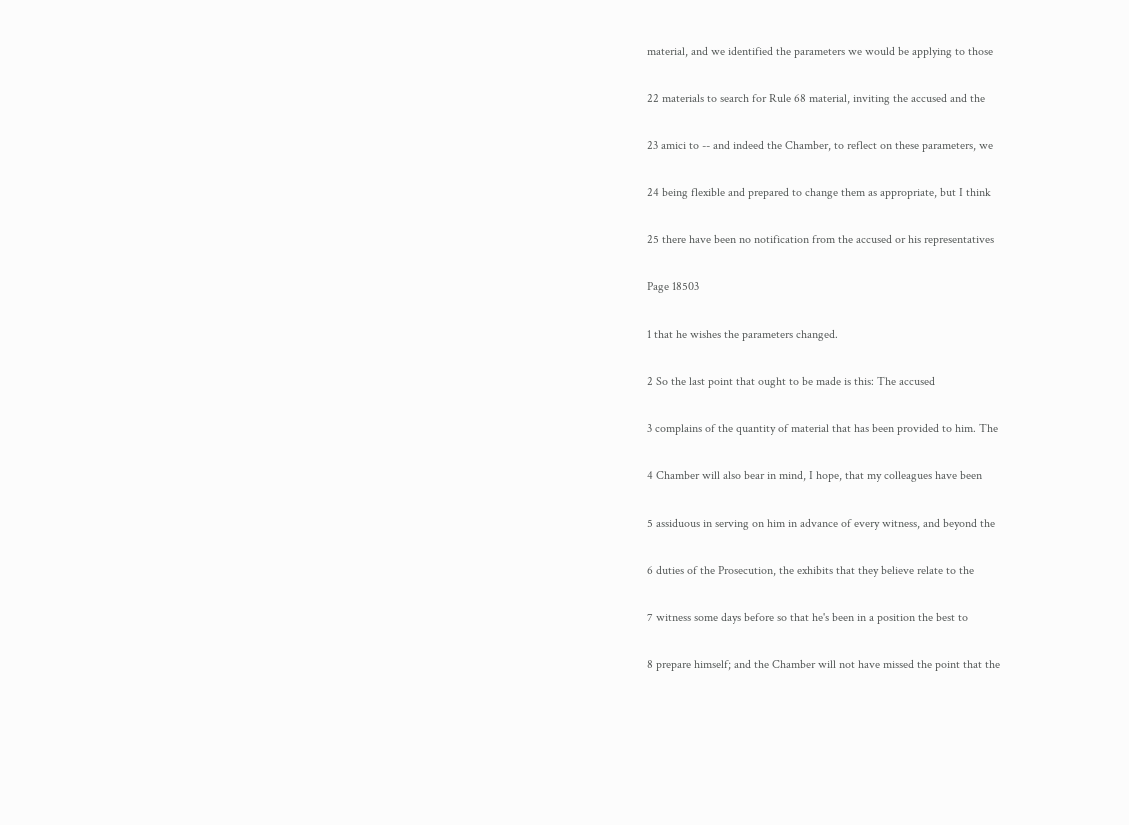material, and we identified the parameters we would be applying to those

22 materials to search for Rule 68 material, inviting the accused and the

23 amici to -- and indeed the Chamber, to reflect on these parameters, we

24 being flexible and prepared to change them as appropriate, but I think

25 there have been no notification from the accused or his representatives

Page 18503

1 that he wishes the parameters changed.

2 So the last point that ought to be made is this: The accused

3 complains of the quantity of material that has been provided to him. The

4 Chamber will also bear in mind, I hope, that my colleagues have been

5 assiduous in serving on him in advance of every witness, and beyond the

6 duties of the Prosecution, the exhibits that they believe relate to the

7 witness some days before so that he's been in a position the best to

8 prepare himself; and the Chamber will not have missed the point that the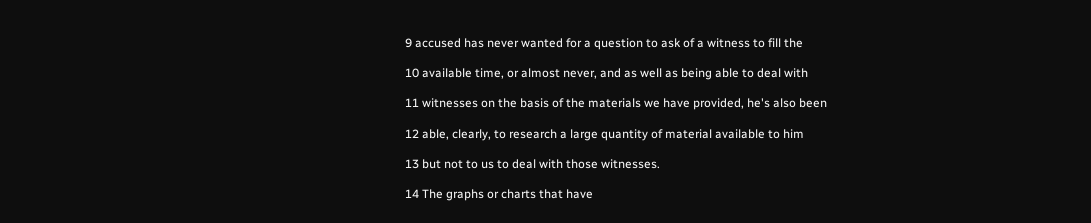9 accused has never wanted for a question to ask of a witness to fill the

10 available time, or almost never, and as well as being able to deal with

11 witnesses on the basis of the materials we have provided, he's also been

12 able, clearly, to research a large quantity of material available to him

13 but not to us to deal with those witnesses.

14 The graphs or charts that have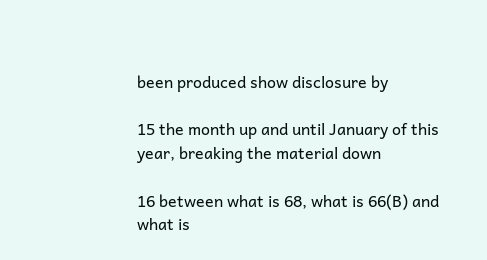been produced show disclosure by

15 the month up and until January of this year, breaking the material down

16 between what is 68, what is 66(B) and what is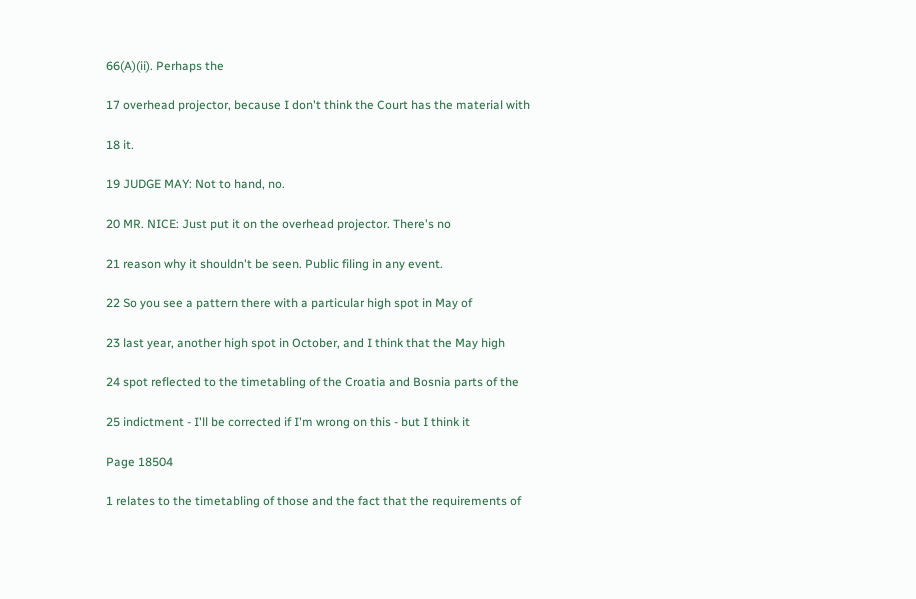66(A)(ii). Perhaps the

17 overhead projector, because I don't think the Court has the material with

18 it.

19 JUDGE MAY: Not to hand, no.

20 MR. NICE: Just put it on the overhead projector. There's no

21 reason why it shouldn't be seen. Public filing in any event.

22 So you see a pattern there with a particular high spot in May of

23 last year, another high spot in October, and I think that the May high

24 spot reflected to the timetabling of the Croatia and Bosnia parts of the

25 indictment - I'll be corrected if I'm wrong on this - but I think it

Page 18504

1 relates to the timetabling of those and the fact that the requirements of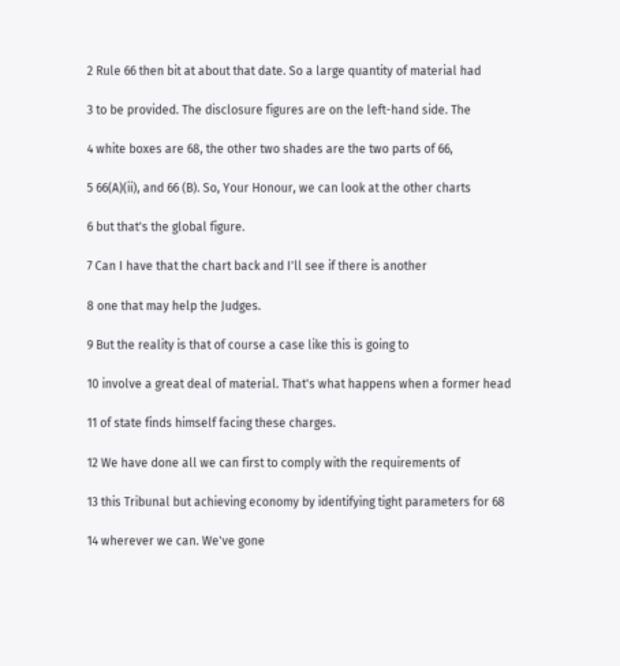2 Rule 66 then bit at about that date. So a large quantity of material had

3 to be provided. The disclosure figures are on the left-hand side. The

4 white boxes are 68, the other two shades are the two parts of 66,

5 66(A)(ii), and 66 (B). So, Your Honour, we can look at the other charts

6 but that's the global figure.

7 Can I have that the chart back and I'll see if there is another

8 one that may help the Judges.

9 But the reality is that of course a case like this is going to

10 involve a great deal of material. That's what happens when a former head

11 of state finds himself facing these charges.

12 We have done all we can first to comply with the requirements of

13 this Tribunal but achieving economy by identifying tight parameters for 68

14 wherever we can. We've gone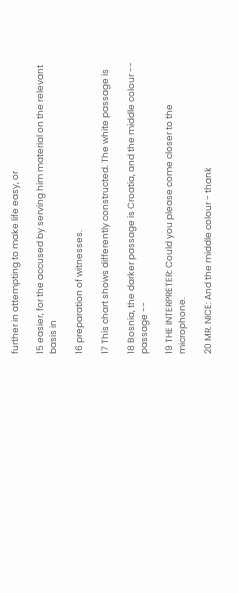further in attempting to make life easy, or

15 easier, for the accused by serving him material on the relevant basis in

16 preparation of witnesses.

17 This chart shows differently constructed. The white passage is

18 Bosnia, the darker passage is Croatia, and the middle colour -- passage --

19 THE INTERPRETER: Could you please come closer to the microphone.

20 MR. NICE: And the middle colour - thank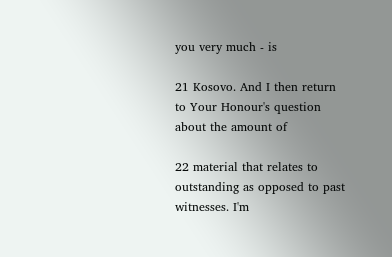you very much - is

21 Kosovo. And I then return to Your Honour's question about the amount of

22 material that relates to outstanding as opposed to past witnesses. I'm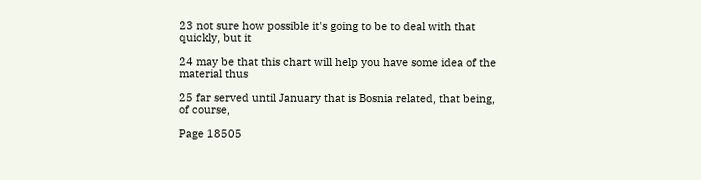23 not sure how possible it's going to be to deal with that quickly, but it

24 may be that this chart will help you have some idea of the material thus

25 far served until January that is Bosnia related, that being, of course,

Page 18505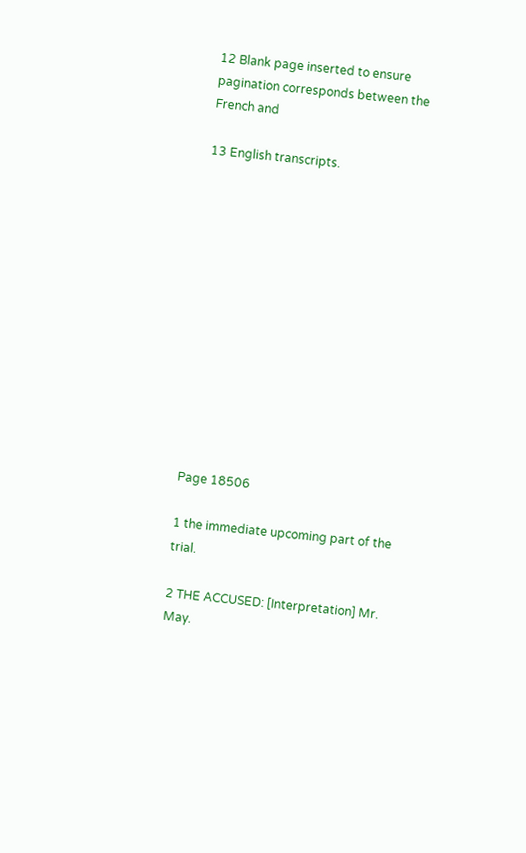12 Blank page inserted to ensure pagination corresponds between the French and

13 English transcripts.













Page 18506

1 the immediate upcoming part of the trial.

2 THE ACCUSED: [Interpretation] Mr. May.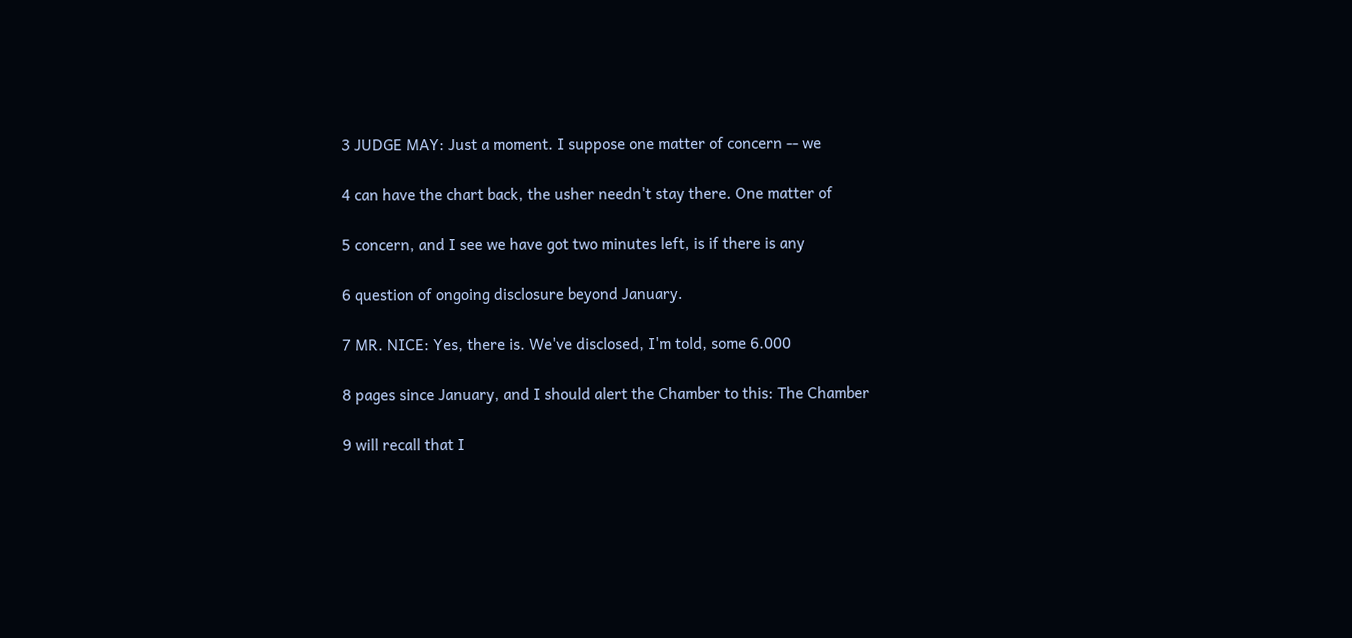3 JUDGE MAY: Just a moment. I suppose one matter of concern -- we

4 can have the chart back, the usher needn't stay there. One matter of

5 concern, and I see we have got two minutes left, is if there is any

6 question of ongoing disclosure beyond January.

7 MR. NICE: Yes, there is. We've disclosed, I'm told, some 6.000

8 pages since January, and I should alert the Chamber to this: The Chamber

9 will recall that I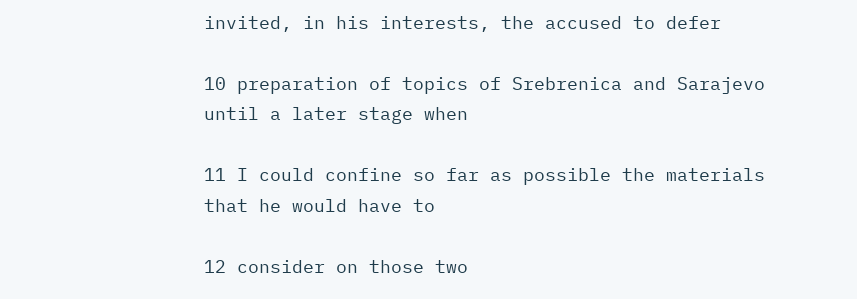invited, in his interests, the accused to defer

10 preparation of topics of Srebrenica and Sarajevo until a later stage when

11 I could confine so far as possible the materials that he would have to

12 consider on those two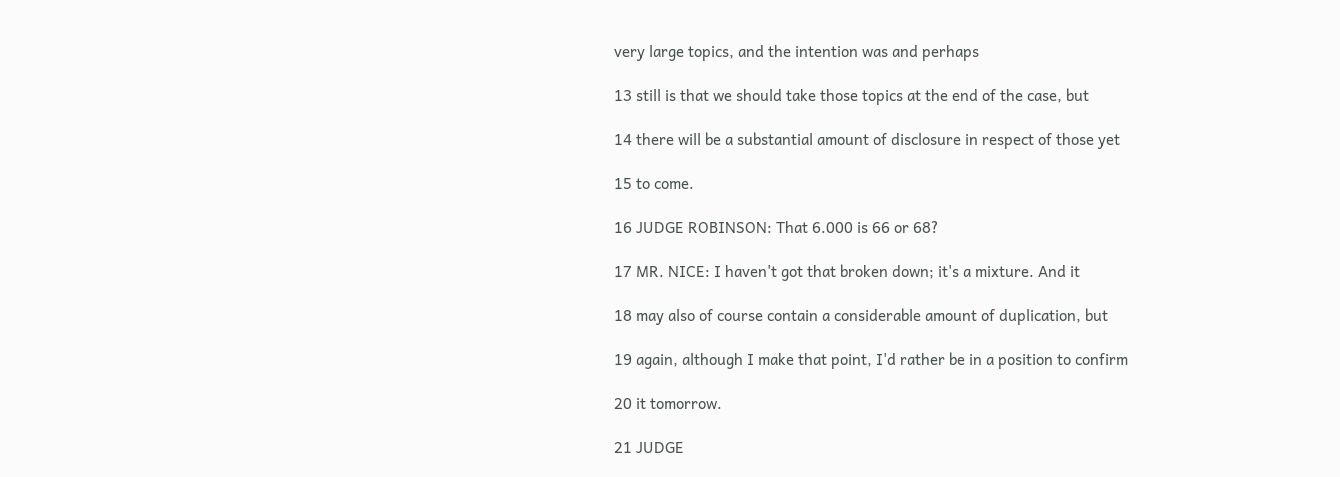very large topics, and the intention was and perhaps

13 still is that we should take those topics at the end of the case, but

14 there will be a substantial amount of disclosure in respect of those yet

15 to come.

16 JUDGE ROBINSON: That 6.000 is 66 or 68?

17 MR. NICE: I haven't got that broken down; it's a mixture. And it

18 may also of course contain a considerable amount of duplication, but

19 again, although I make that point, I'd rather be in a position to confirm

20 it tomorrow.

21 JUDGE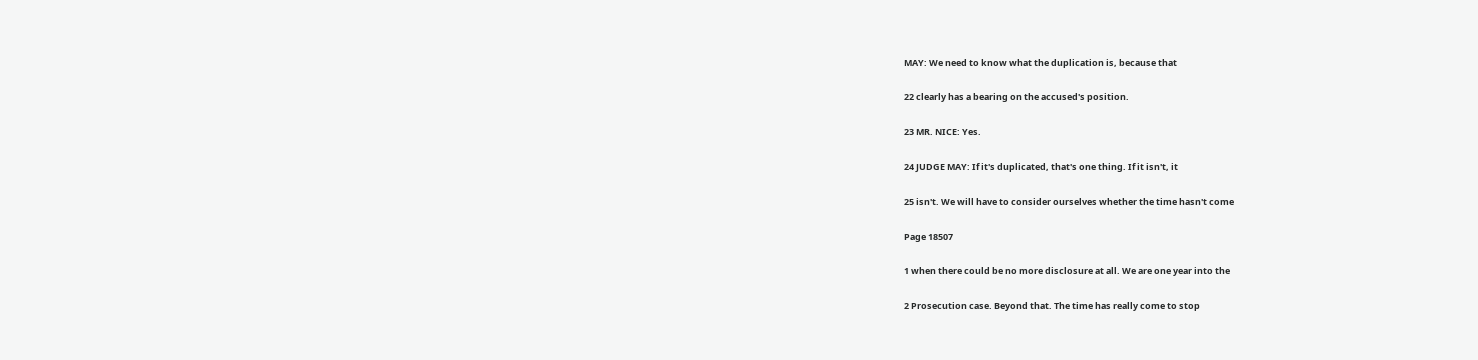MAY: We need to know what the duplication is, because that

22 clearly has a bearing on the accused's position.

23 MR. NICE: Yes.

24 JUDGE MAY: If it's duplicated, that's one thing. If it isn't, it

25 isn't. We will have to consider ourselves whether the time hasn't come

Page 18507

1 when there could be no more disclosure at all. We are one year into the

2 Prosecution case. Beyond that. The time has really come to stop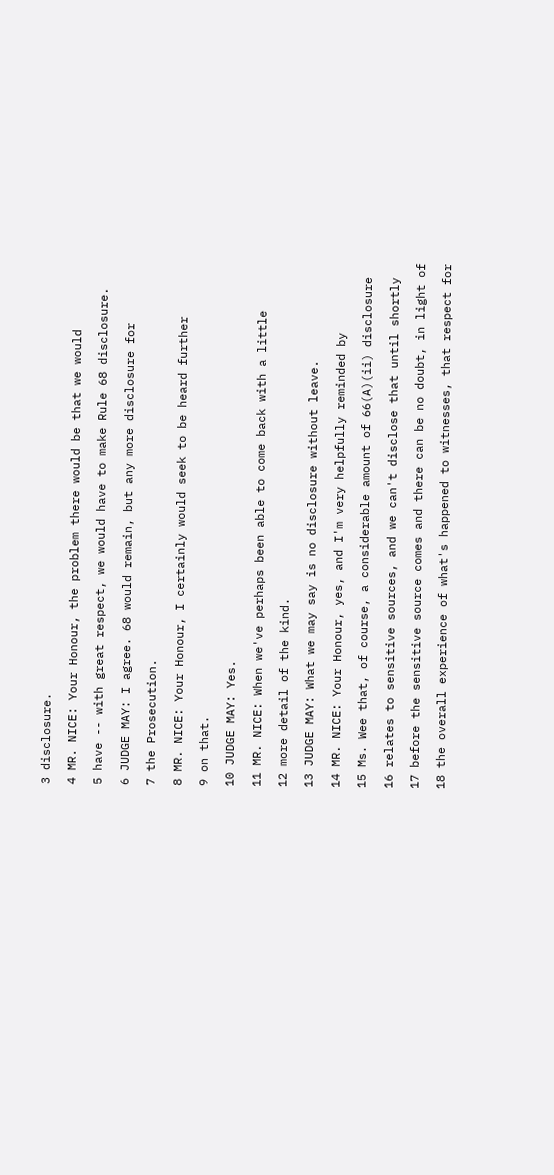3 disclosure.

4 MR. NICE: Your Honour, the problem there would be that we would

5 have -- with great respect, we would have to make Rule 68 disclosure.

6 JUDGE MAY: I agree. 68 would remain, but any more disclosure for

7 the Prosecution.

8 MR. NICE: Your Honour, I certainly would seek to be heard further

9 on that.

10 JUDGE MAY: Yes.

11 MR. NICE: When we've perhaps been able to come back with a little

12 more detail of the kind.

13 JUDGE MAY: What we may say is no disclosure without leave.

14 MR. NICE: Your Honour, yes, and I'm very helpfully reminded by

15 Ms. Wee that, of course, a considerable amount of 66(A)(ii) disclosure

16 relates to sensitive sources, and we can't disclose that until shortly

17 before the sensitive source comes and there can be no doubt, in light of

18 the overall experience of what's happened to witnesses, that respect for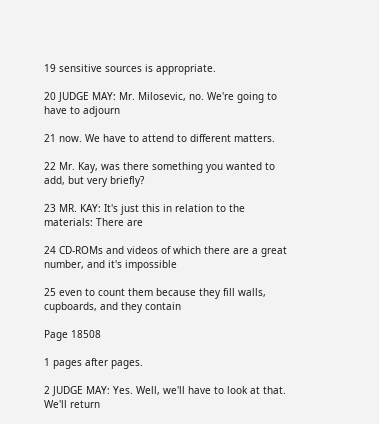19 sensitive sources is appropriate.

20 JUDGE MAY: Mr. Milosevic, no. We're going to have to adjourn

21 now. We have to attend to different matters.

22 Mr. Kay, was there something you wanted to add, but very briefly?

23 MR. KAY: It's just this in relation to the materials: There are

24 CD-ROMs and videos of which there are a great number, and it's impossible

25 even to count them because they fill walls, cupboards, and they contain

Page 18508

1 pages after pages.

2 JUDGE MAY: Yes. Well, we'll have to look at that. We'll return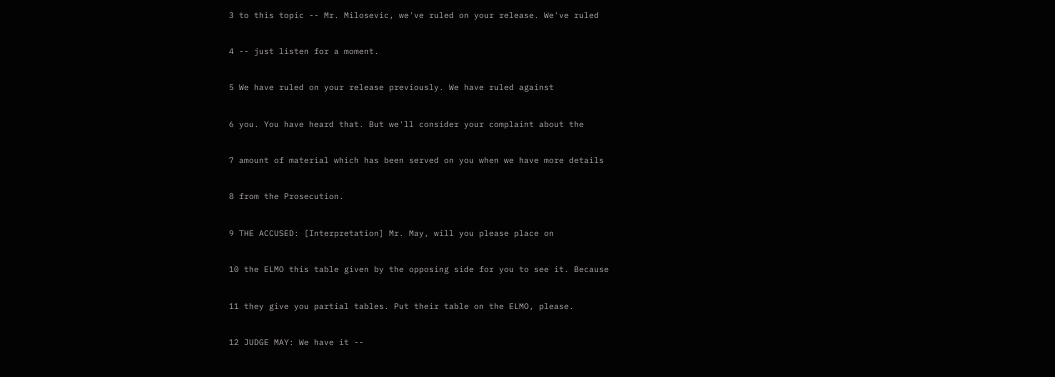3 to this topic -- Mr. Milosevic, we've ruled on your release. We've ruled

4 -- just listen for a moment.

5 We have ruled on your release previously. We have ruled against

6 you. You have heard that. But we'll consider your complaint about the

7 amount of material which has been served on you when we have more details

8 from the Prosecution.

9 THE ACCUSED: [Interpretation] Mr. May, will you please place on

10 the ELMO this table given by the opposing side for you to see it. Because

11 they give you partial tables. Put their table on the ELMO, please.

12 JUDGE MAY: We have it --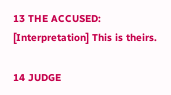13 THE ACCUSED: [Interpretation] This is theirs.

14 JUDGE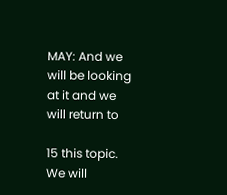MAY: And we will be looking at it and we will return to

15 this topic. We will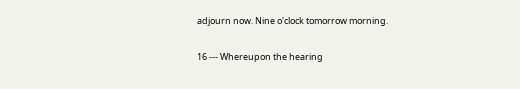adjourn now. Nine o'clock tomorrow morning.

16 --- Whereupon the hearing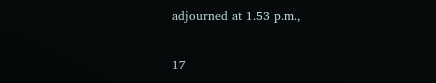adjourned at 1.53 p.m.,

17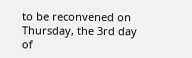to be reconvened on Thursday, the 3rd day of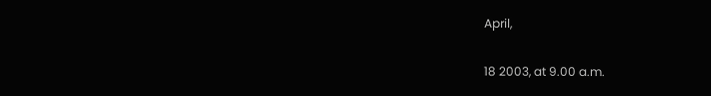April,

18 2003, at 9.00 a.m.